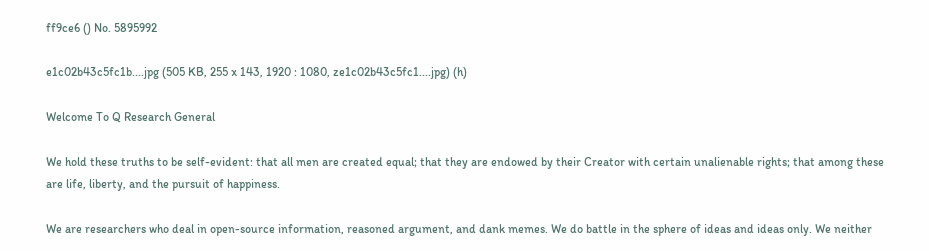ff9ce6 () No. 5895992

e1c02b43c5fc1b....jpg (505 KB, 255 x 143, 1920 : 1080, ze1c02b43c5fc1....jpg) (h)

Welcome To Q Research General

We hold these truths to be self-evident: that all men are created equal; that they are endowed by their Creator with certain unalienable rights; that among these are life, liberty, and the pursuit of happiness.

We are researchers who deal in open-source information, reasoned argument, and dank memes. We do battle in the sphere of ideas and ideas only. We neither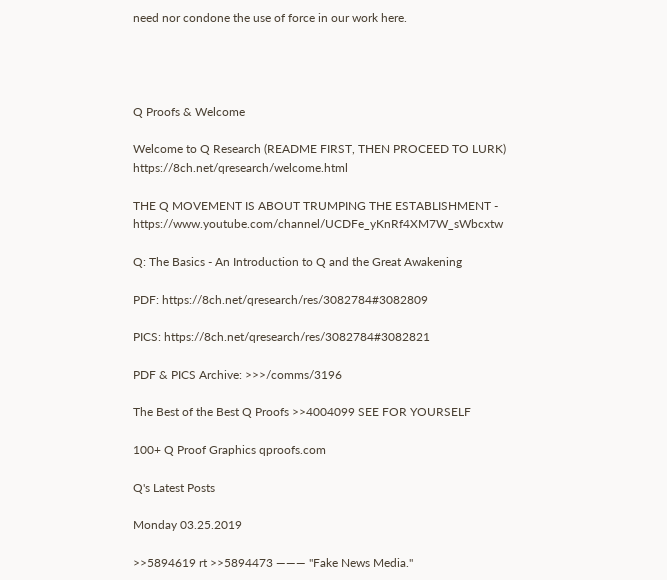need nor condone the use of force in our work here.




Q Proofs & Welcome

Welcome to Q Research (README FIRST, THEN PROCEED TO LURK) https://8ch.net/qresearch/welcome.html

THE Q MOVEMENT IS ABOUT TRUMPING THE ESTABLISHMENT - https://www.youtube.com/channel/UCDFe_yKnRf4XM7W_sWbcxtw

Q: The Basics - An Introduction to Q and the Great Awakening

PDF: https://8ch.net/qresearch/res/3082784#3082809

PICS: https://8ch.net/qresearch/res/3082784#3082821

PDF & PICS Archive: >>>/comms/3196

The Best of the Best Q Proofs >>4004099 SEE FOR YOURSELF

100+ Q Proof Graphics qproofs.com

Q's Latest Posts

Monday 03.25.2019

>>5894619 rt >>5894473 ——— "Fake News Media."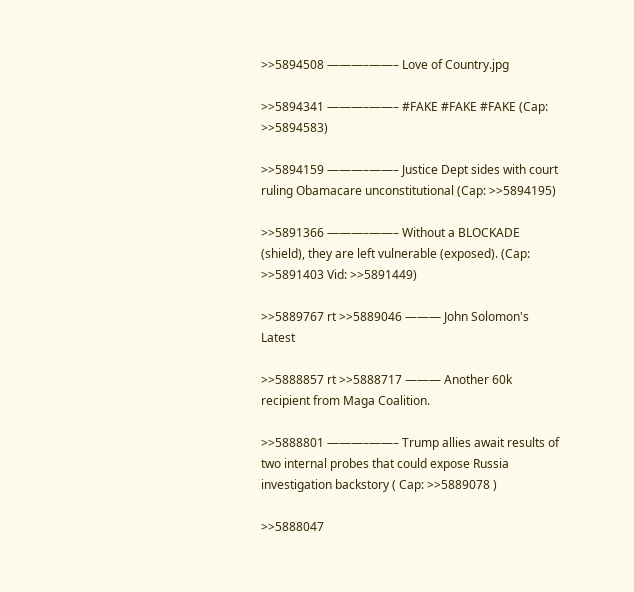>>5894508 ———–——– Love of Country.jpg

>>5894341 ———–——– #FAKE #FAKE #FAKE (Cap: >>5894583)

>>5894159 ———–——– Justice Dept sides with court ruling Obamacare unconstitutional (Cap: >>5894195)

>>5891366 ———–——– Without a BLOCKADE (shield), they are left vulnerable (exposed). (Cap: >>5891403 Vid: >>5891449)

>>5889767 rt >>5889046 ——— John Solomon's Latest

>>5888857 rt >>5888717 ——— Another 60k recipient from Maga Coalition.

>>5888801 ———–——– Trump allies await results of two internal probes that could expose Russia investigation backstory ( Cap: >>5889078 )

>>5888047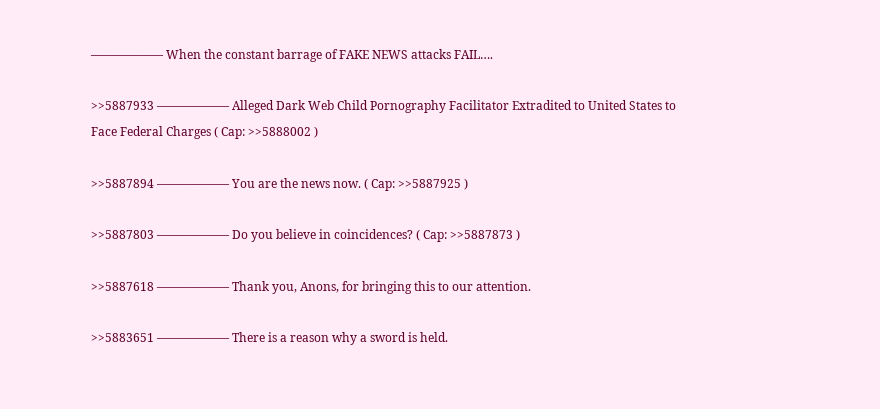———–——– When the constant barrage of FAKE NEWS attacks FAIL….

>>5887933 ———–——– Alleged Dark Web Child Pornography Facilitator Extradited to United States to Face Federal Charges ( Cap: >>5888002 )

>>5887894 ———–——– You are the news now. ( Cap: >>5887925 )

>>5887803 ———–——– Do you believe in coincidences? ( Cap: >>5887873 )

>>5887618 ———–——– Thank you, Anons, for bringing this to our attention.

>>5883651 ———–——– There is a reason why a sword is held.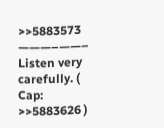>>5883573 ———–——– Listen very carefully. ( Cap: >>5883626 )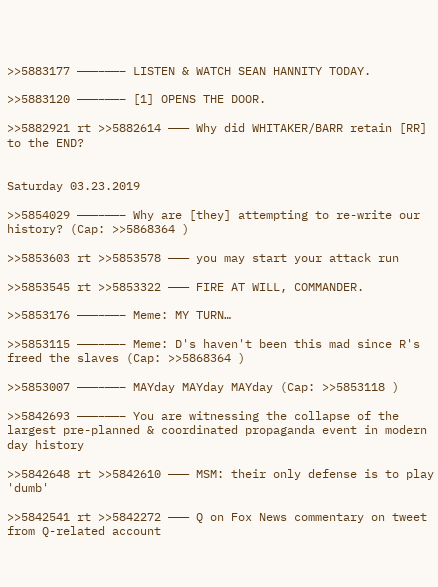>>5883177 ———–——– LISTEN & WATCH SEAN HANNITY TODAY.

>>5883120 ———–——– [1] OPENS THE DOOR.

>>5882921 rt >>5882614 ——— Why did WHITAKER/BARR retain [RR] to the END?


Saturday 03.23.2019

>>5854029 ———–——– Why are [they] attempting to re-write our history? (Cap: >>5868364 )

>>5853603 rt >>5853578 ——— you may start your attack run

>>5853545 rt >>5853322 ——— FIRE AT WILL, COMMANDER.

>>5853176 ———–——– Meme: MY TURN…

>>5853115 ———–——– Meme: D's haven't been this mad since R's freed the slaves (Cap: >>5868364 )

>>5853007 ———–——– MAYday MAYday MAYday (Cap: >>5853118 )

>>5842693 ———–——– You are witnessing the collapse of the largest pre-planned & coordinated propaganda event in modern day history

>>5842648 rt >>5842610 ——— MSM: their only defense is to play 'dumb'

>>5842541 rt >>5842272 ——— Q on Fox News commentary on tweet from Q-related account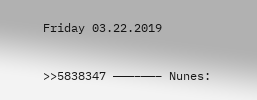Friday 03.22.2019

>>5838347 ———–——– Nunes: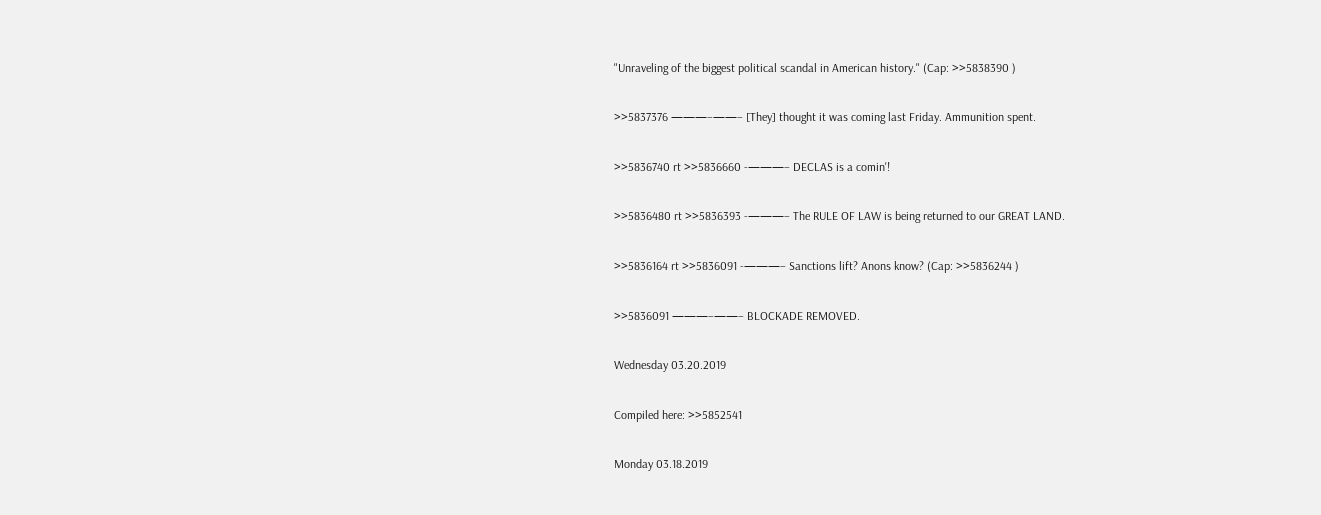"Unraveling of the biggest political scandal in American history." (Cap: >>5838390 )

>>5837376 ———–——– [They] thought it was coming last Friday. Ammunition spent.

>>5836740 rt >>5836660 -———– DECLAS is a comin'!

>>5836480 rt >>5836393 -———– The RULE OF LAW is being returned to our GREAT LAND.

>>5836164 rt >>5836091 -———– Sanctions lift? Anons know? (Cap: >>5836244 )

>>5836091 ———–——– BLOCKADE REMOVED.

Wednesday 03.20.2019

Compiled here: >>5852541

Monday 03.18.2019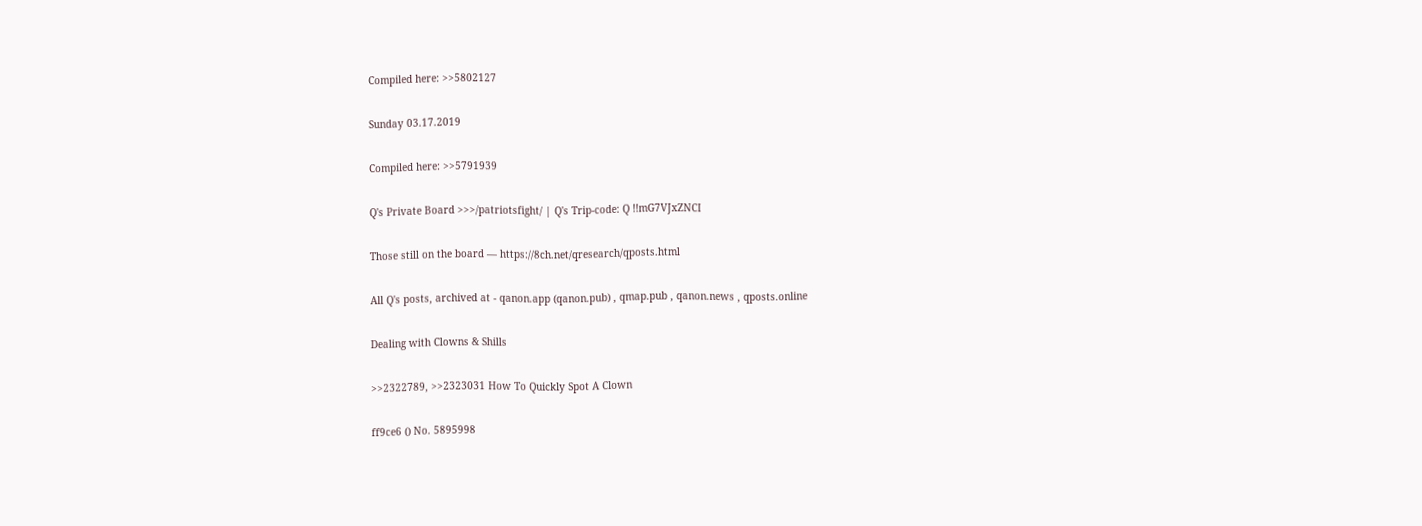Compiled here: >>5802127

Sunday 03.17.2019

Compiled here: >>5791939

Q's Private Board >>>/patriotsfight/ | Q's Trip-code: Q !!mG7VJxZNCI

Those still on the board — https://8ch.net/qresearch/qposts.html

All Q's posts, archived at - qanon.app (qanon.pub) , qmap.pub , qanon.news , qposts.online

Dealing with Clowns & Shills

>>2322789, >>2323031 How To Quickly Spot A Clown

ff9ce6 () No. 5895998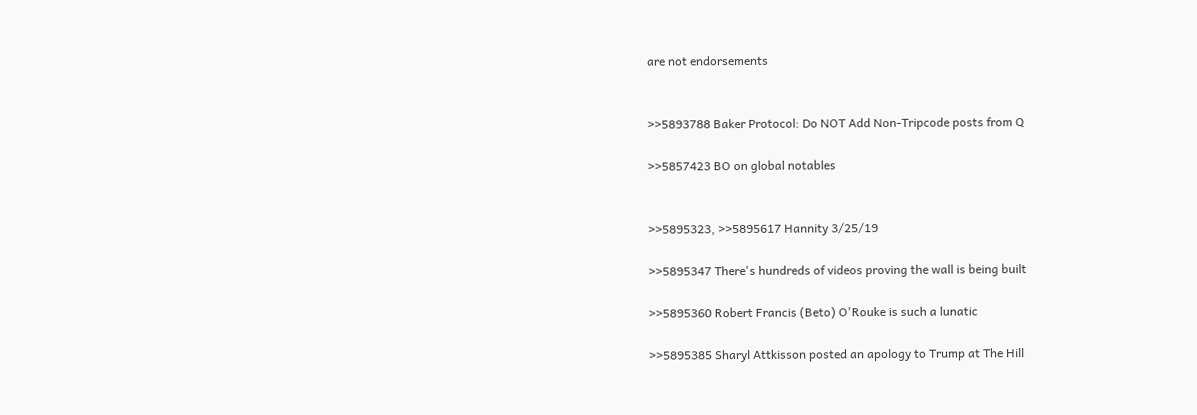are not endorsements


>>5893788 Baker Protocol: Do NOT Add Non-Tripcode posts from Q

>>5857423 BO on global notables


>>5895323, >>5895617 Hannity 3/25/19

>>5895347 There's hundreds of videos proving the wall is being built

>>5895360 Robert Francis (Beto) O'Rouke is such a lunatic

>>5895385 Sharyl Attkisson posted an apology to Trump at The Hill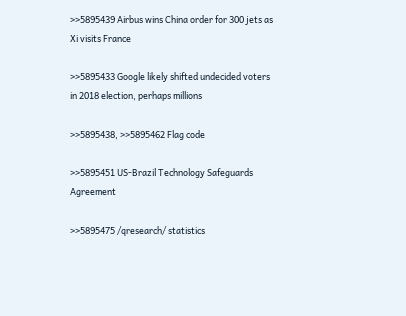>>5895439 Airbus wins China order for 300 jets as Xi visits France

>>5895433 Google likely shifted undecided voters in 2018 election, perhaps millions

>>5895438, >>5895462 Flag code

>>5895451 US-Brazil Technology Safeguards Agreement

>>5895475 /qresearch/ statistics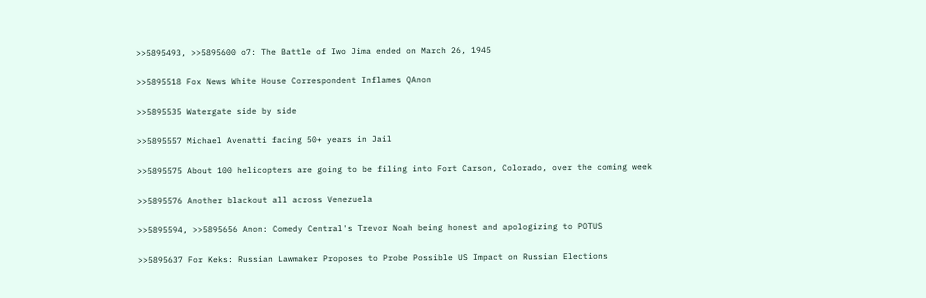>>5895493, >>5895600 o7: The Battle of Iwo Jima ended on March 26, 1945

>>5895518 Fox News White House Correspondent Inflames QAnon

>>5895535 Watergate side by side

>>5895557 Michael Avenatti facing 50+ years in Jail

>>5895575 About 100 helicopters are going to be filing into Fort Carson, Colorado, over the coming week

>>5895576 Another blackout all across Venezuela

>>5895594, >>5895656 Anon: Comedy Central's Trevor Noah being honest and apologizing to POTUS

>>5895637 For Keks: Russian Lawmaker Proposes to Probe Possible US Impact on Russian Elections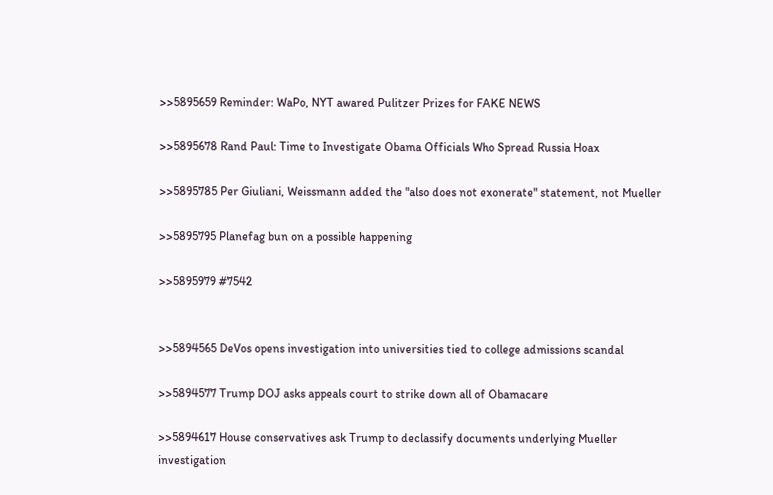>>5895659 Reminder: WaPo, NYT awared Pulitzer Prizes for FAKE NEWS

>>5895678 Rand Paul: Time to Investigate Obama Officials Who Spread Russia Hoax

>>5895785 Per Giuliani, Weissmann added the "also does not exonerate" statement, not Mueller

>>5895795 Planefag bun on a possible happening

>>5895979 #7542


>>5894565 DeVos opens investigation into universities tied to college admissions scandal

>>5894577 Trump DOJ asks appeals court to strike down all of Obamacare

>>5894617 House conservatives ask Trump to declassify documents underlying Mueller investigation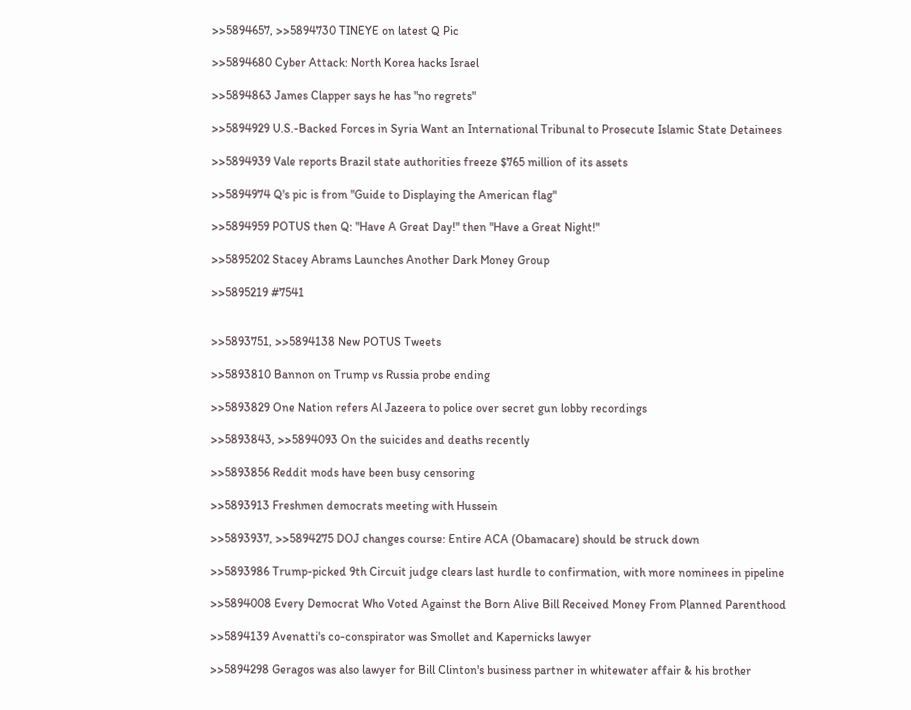>>5894657, >>5894730 TINEYE on latest Q Pic

>>5894680 Cyber Attack: North Korea hacks Israel

>>5894863 James Clapper says he has "no regrets"

>>5894929 U.S.-Backed Forces in Syria Want an International Tribunal to Prosecute Islamic State Detainees

>>5894939 Vale reports Brazil state authorities freeze $765 million of its assets

>>5894974 Q's pic is from "Guide to Displaying the American flag"

>>5894959 POTUS then Q: "Have A Great Day!" then "Have a Great Night!"

>>5895202 Stacey Abrams Launches Another Dark Money Group

>>5895219 #7541


>>5893751, >>5894138 New POTUS Tweets

>>5893810 Bannon on Trump vs Russia probe ending

>>5893829 One Nation refers Al Jazeera to police over secret gun lobby recordings

>>5893843, >>5894093 On the suicides and deaths recently

>>5893856 Reddit mods have been busy censoring

>>5893913 Freshmen democrats meeting with Hussein

>>5893937, >>5894275 DOJ changes course: Entire ACA (Obamacare) should be struck down

>>5893986 Trump-picked 9th Circuit judge clears last hurdle to confirmation, with more nominees in pipeline

>>5894008 Every Democrat Who Voted Against the Born Alive Bill Received Money From Planned Parenthood

>>5894139 Avenatti's co-conspirator was Smollet and Kapernicks lawyer

>>5894298 Geragos was also lawyer for Bill Clinton's business partner in whitewater affair & his brother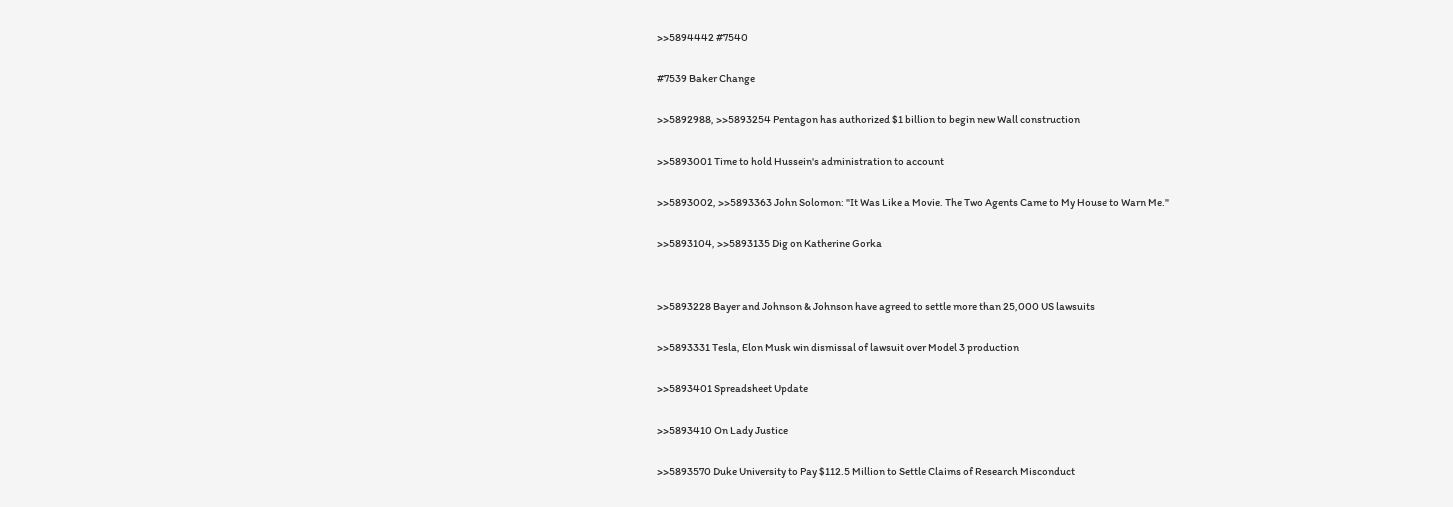>>5894442 #7540

#7539 Baker Change

>>5892988, >>5893254 Pentagon has authorized $1 billion to begin new Wall construction

>>5893001 Time to hold Hussein's administration to account

>>5893002, >>5893363 John Solomon: "It Was Like a Movie. The Two Agents Came to My House to Warn Me."

>>5893104, >>5893135 Dig on Katherine Gorka


>>5893228 Bayer and Johnson & Johnson have agreed to settle more than 25,000 US lawsuits

>>5893331 Tesla, Elon Musk win dismissal of lawsuit over Model 3 production

>>5893401 Spreadsheet Update

>>5893410 On Lady Justice

>>5893570 Duke University to Pay $112.5 Million to Settle Claims of Research Misconduct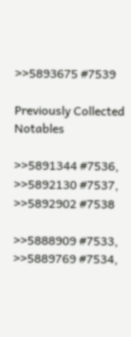>>5893675 #7539

Previously Collected Notables

>>5891344 #7536, >>5892130 #7537, >>5892902 #7538

>>5888909 #7533, >>5889769 #7534,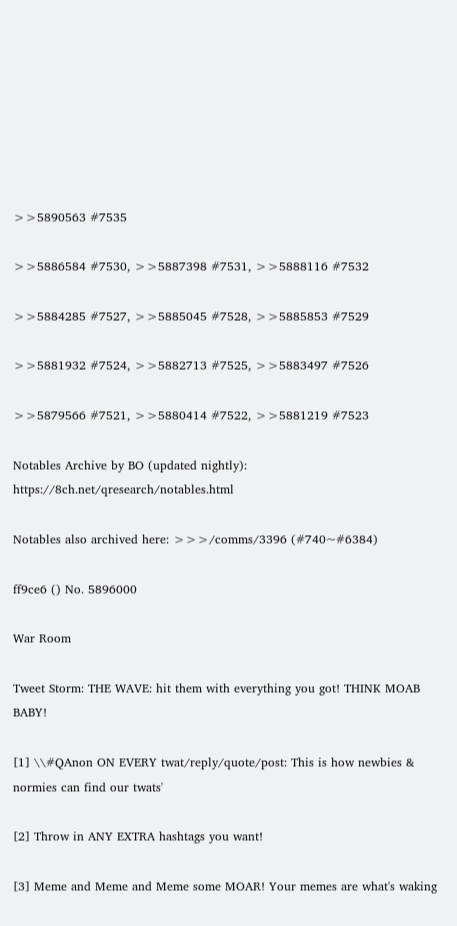>>5890563 #7535

>>5886584 #7530, >>5887398 #7531, >>5888116 #7532

>>5884285 #7527, >>5885045 #7528, >>5885853 #7529

>>5881932 #7524, >>5882713 #7525, >>5883497 #7526

>>5879566 #7521, >>5880414 #7522, >>5881219 #7523

Notables Archive by BO (updated nightly): https://8ch.net/qresearch/notables.html

Notables also archived here: >>>/comms/3396 (#740~#6384)

ff9ce6 () No. 5896000

War Room

Tweet Storm: THE WAVE: hit them with everything you got! THINK MOAB BABY!

[1] \\#QAnon ON EVERY twat/reply/quote/post: This is how newbies & normies can find our twats'

[2] Throw in ANY EXTRA hashtags you want!

[3] Meme and Meme and Meme some MOAR! Your memes are what's waking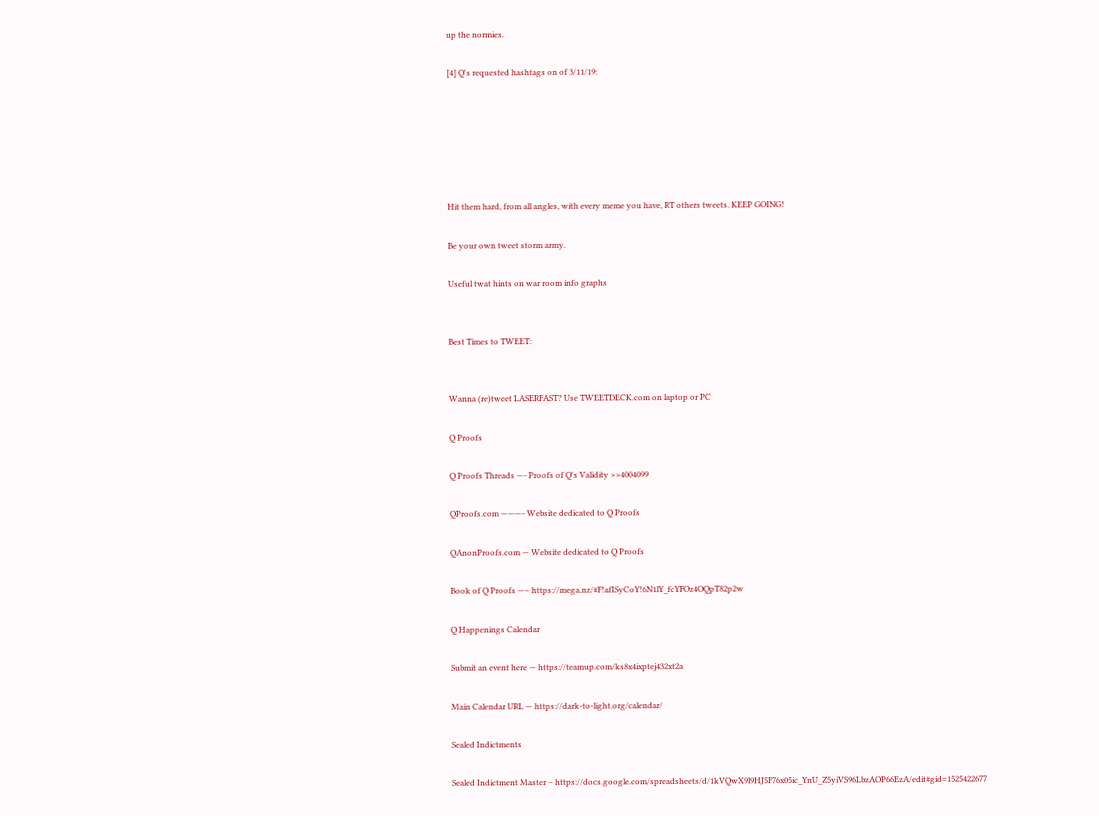up the normies.

[4] Q's requested hashtags on of 3/11/19:






Hit them hard, from all angles, with every meme you have, RT others tweets. KEEP GOING!

Be your own tweet storm army.

Useful twat hints on war room info graphs


Best Times to TWEET:


Wanna (re)tweet LASERFAST? Use TWEETDECK.com on laptop or PC

Q Proofs

Q Proofs Threads —- Proofs of Q's Validity >>4004099

QProofs.com ———- Website dedicated to Q Proofs

QAnonProofs.com — Website dedicated to Q Proofs

Book of Q Proofs —– https://mega.nz/#F!afISyCoY!6N1lY_fcYFOz4OQpT82p2w

Q Happenings Calendar

Submit an event here — https://teamup.com/ks8x4ixptej432xt2a

Main Calendar URL — https://dark-to-light.org/calendar/

Sealed Indictments

Sealed Indictment Master – https://docs.google.com/spreadsheets/d/1kVQwX9l9HJ5F76x05ic_YnU_Z5yiVS96LbzAOP66EzA/edit#gid=1525422677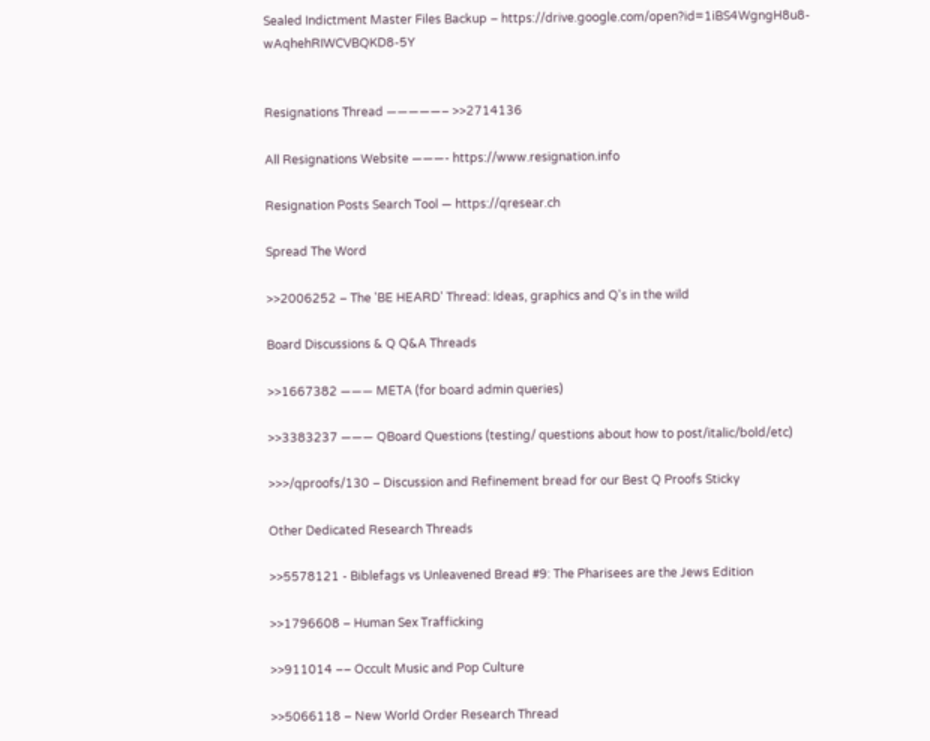Sealed Indictment Master Files Backup – https://drive.google.com/open?id=1iBS4WgngH8u8-wAqhehRIWCVBQKD8-5Y


Resignations Thread —————– >>2714136

All Resignations Website ———- https://www.resignation.info

Resignation Posts Search Tool — https://qresear.ch

Spread The Word

>>2006252 – The 'BE HEARD' Thread: Ideas, graphics and Q's in the wild

Board Discussions & Q Q&A Threads

>>1667382 ——— META (for board admin queries)

>>3383237 ——— QBoard Questions (testing/ questions about how to post/italic/bold/etc)

>>>/qproofs/130 – Discussion and Refinement bread for our Best Q Proofs Sticky

Other Dedicated Research Threads

>>5578121 - Biblefags vs Unleavened Bread #9: The Pharisees are the Jews Edition

>>1796608 – Human Sex Trafficking

>>911014 –– Occult Music and Pop Culture

>>5066118 – New World Order Research Thread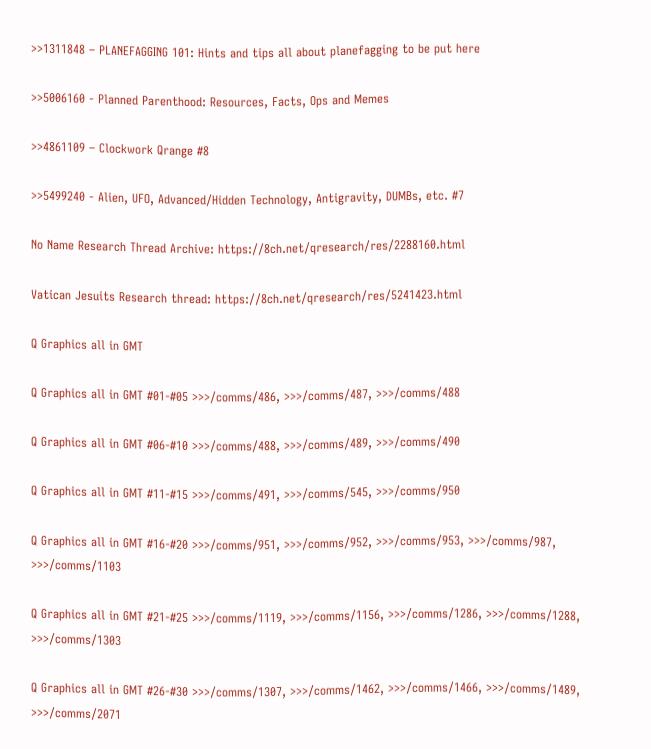>>1311848 – PLANEFAGGING 101: Hints and tips all about planefagging to be put here

>>5006160 - Planned Parenthood: Resources, Facts, Ops and Memes

>>4861109 – Clockwork Qrange #8

>>5499240 - Alien, UFO, Advanced/Hidden Technology, Antigravity, DUMBs, etc. #7

No Name Research Thread Archive: https://8ch.net/qresearch/res/2288160.html

Vatican Jesuits Research thread: https://8ch.net/qresearch/res/5241423.html

Q Graphics all in GMT

Q Graphics all in GMT #01-#05 >>>/comms/486, >>>/comms/487, >>>/comms/488

Q Graphics all in GMT #06-#10 >>>/comms/488, >>>/comms/489, >>>/comms/490

Q Graphics all in GMT #11-#15 >>>/comms/491, >>>/comms/545, >>>/comms/950

Q Graphics all in GMT #16-#20 >>>/comms/951, >>>/comms/952, >>>/comms/953, >>>/comms/987, >>>/comms/1103

Q Graphics all in GMT #21-#25 >>>/comms/1119, >>>/comms/1156, >>>/comms/1286, >>>/comms/1288, >>>/comms/1303

Q Graphics all in GMT #26-#30 >>>/comms/1307, >>>/comms/1462, >>>/comms/1466, >>>/comms/1489, >>>/comms/2071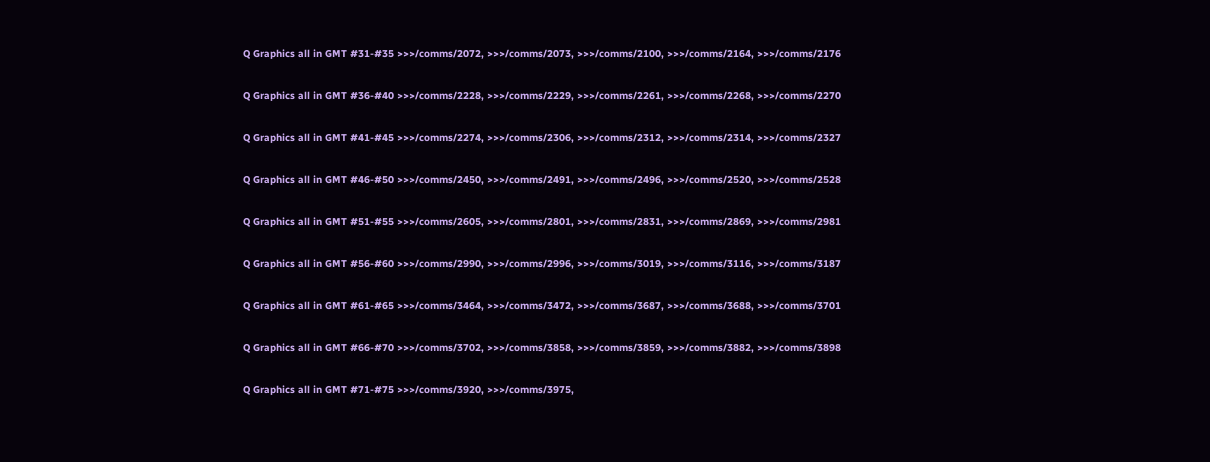Q Graphics all in GMT #31-#35 >>>/comms/2072, >>>/comms/2073, >>>/comms/2100, >>>/comms/2164, >>>/comms/2176

Q Graphics all in GMT #36-#40 >>>/comms/2228, >>>/comms/2229, >>>/comms/2261, >>>/comms/2268, >>>/comms/2270

Q Graphics all in GMT #41-#45 >>>/comms/2274, >>>/comms/2306, >>>/comms/2312, >>>/comms/2314, >>>/comms/2327

Q Graphics all in GMT #46-#50 >>>/comms/2450, >>>/comms/2491, >>>/comms/2496, >>>/comms/2520, >>>/comms/2528

Q Graphics all in GMT #51-#55 >>>/comms/2605, >>>/comms/2801, >>>/comms/2831, >>>/comms/2869, >>>/comms/2981

Q Graphics all in GMT #56-#60 >>>/comms/2990, >>>/comms/2996, >>>/comms/3019, >>>/comms/3116, >>>/comms/3187

Q Graphics all in GMT #61-#65 >>>/comms/3464, >>>/comms/3472, >>>/comms/3687, >>>/comms/3688, >>>/comms/3701

Q Graphics all in GMT #66-#70 >>>/comms/3702, >>>/comms/3858, >>>/comms/3859, >>>/comms/3882, >>>/comms/3898

Q Graphics all in GMT #71-#75 >>>/comms/3920, >>>/comms/3975,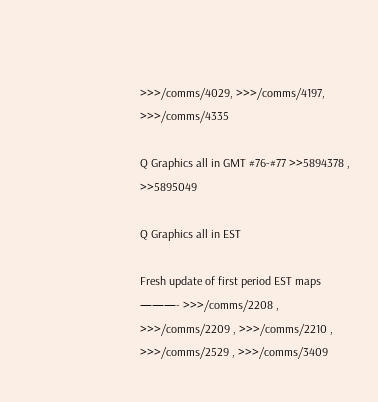>>>/comms/4029, >>>/comms/4197, >>>/comms/4335

Q Graphics all in GMT #76-#77 >>5894378 , >>5895049

Q Graphics all in EST

Fresh update of first period EST maps ———- >>>/comms/2208 , >>>/comms/2209 , >>>/comms/2210 , >>>/comms/2529 , >>>/comms/3409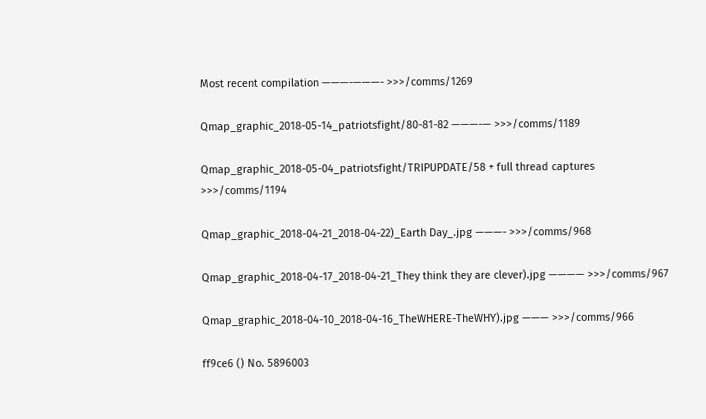Most recent compilation ———-———- >>>/comms/1269

Qmap_graphic_2018-05-14_patriotsfight/80-81-82 ———-— >>>/comms/1189

Qmap_graphic_2018-05-04_patriotsfight/TRIPUPDATE/58 + full thread captures >>>/comms/1194

Qmap_graphic_2018-04-21_2018-04-22)_Earth Day_.jpg ———- >>>/comms/968

Qmap_graphic_2018-04-17_2018-04-21_They think they are clever).jpg ———— >>>/comms/967

Qmap_graphic_2018-04-10_2018-04-16_TheWHERE-TheWHY).jpg ——— >>>/comms/966

ff9ce6 () No. 5896003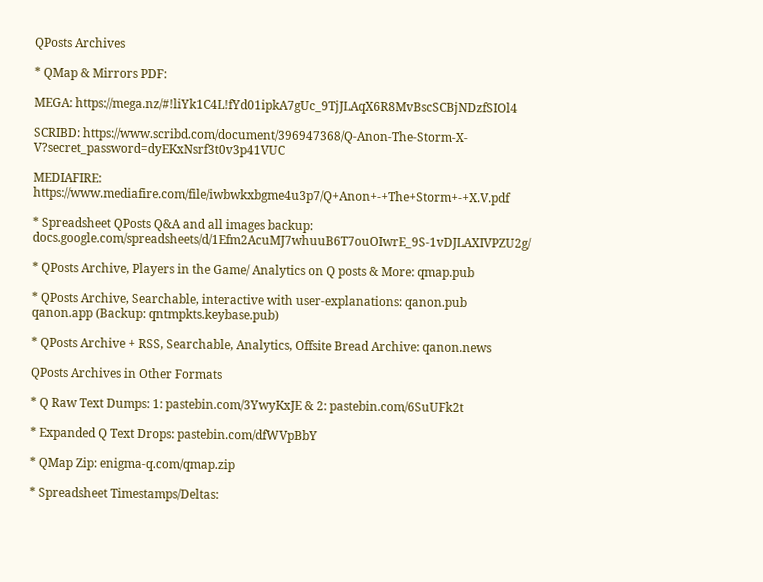QPosts Archives

* QMap & Mirrors PDF:

MEGA: https://mega.nz/#!liYk1C4L!fYd01ipkA7gUc_9TjJLAqX6R8MvBscSCBjNDzfSIOl4

SCRIBD: https://www.scribd.com/document/396947368/Q-Anon-The-Storm-X-V?secret_password=dyEKxNsrf3t0v3p41VUC

MEDIAFIRE: https://www.mediafire.com/file/iwbwkxbgme4u3p7/Q+Anon+-+The+Storm+-+X.V.pdf

* Spreadsheet QPosts Q&A and all images backup: docs.google.com/spreadsheets/d/1Efm2AcuMJ7whuuB6T7ouOIwrE_9S-1vDJLAXIVPZU2g/

* QPosts Archive, Players in the Game/ Analytics on Q posts & More: qmap.pub

* QPosts Archive, Searchable, interactive with user-explanations: qanon.pub qanon.app (Backup: qntmpkts.keybase.pub)

* QPosts Archive + RSS, Searchable, Analytics, Offsite Bread Archive: qanon.news

QPosts Archives in Other Formats

* Q Raw Text Dumps: 1: pastebin.com/3YwyKxJE & 2: pastebin.com/6SuUFk2t

* Expanded Q Text Drops: pastebin.com/dfWVpBbY

* QMap Zip: enigma-q.com/qmap.zip

* Spreadsheet Timestamps/Deltas: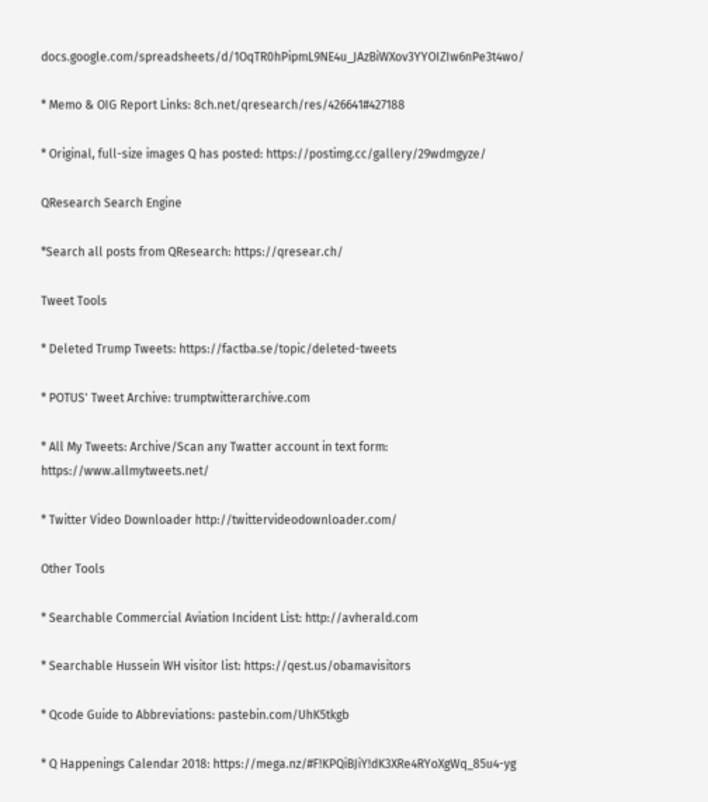docs.google.com/spreadsheets/d/1OqTR0hPipmL9NE4u_JAzBiWXov3YYOIZIw6nPe3t4wo/

* Memo & OIG Report Links: 8ch.net/qresearch/res/426641#427188

* Original, full-size images Q has posted: https://postimg.cc/gallery/29wdmgyze/

QResearch Search Engine

*Search all posts from QResearch: https://qresear.ch/

Tweet Tools

* Deleted Trump Tweets: https://factba.se/topic/deleted-tweets

* POTUS' Tweet Archive: trumptwitterarchive.com

* All My Tweets: Archive/Scan any Twatter account in text form: https://www.allmytweets.net/

* Twitter Video Downloader http://twittervideodownloader.com/

Other Tools

* Searchable Commercial Aviation Incident List: http://avherald.com

* Searchable Hussein WH visitor list: https://qest.us/obamavisitors

* Qcode Guide to Abbreviations: pastebin.com/UhK5tkgb

* Q Happenings Calendar 2018: https://mega.nz/#F!KPQiBJiY!dK3XRe4RYoXgWq_85u4-yg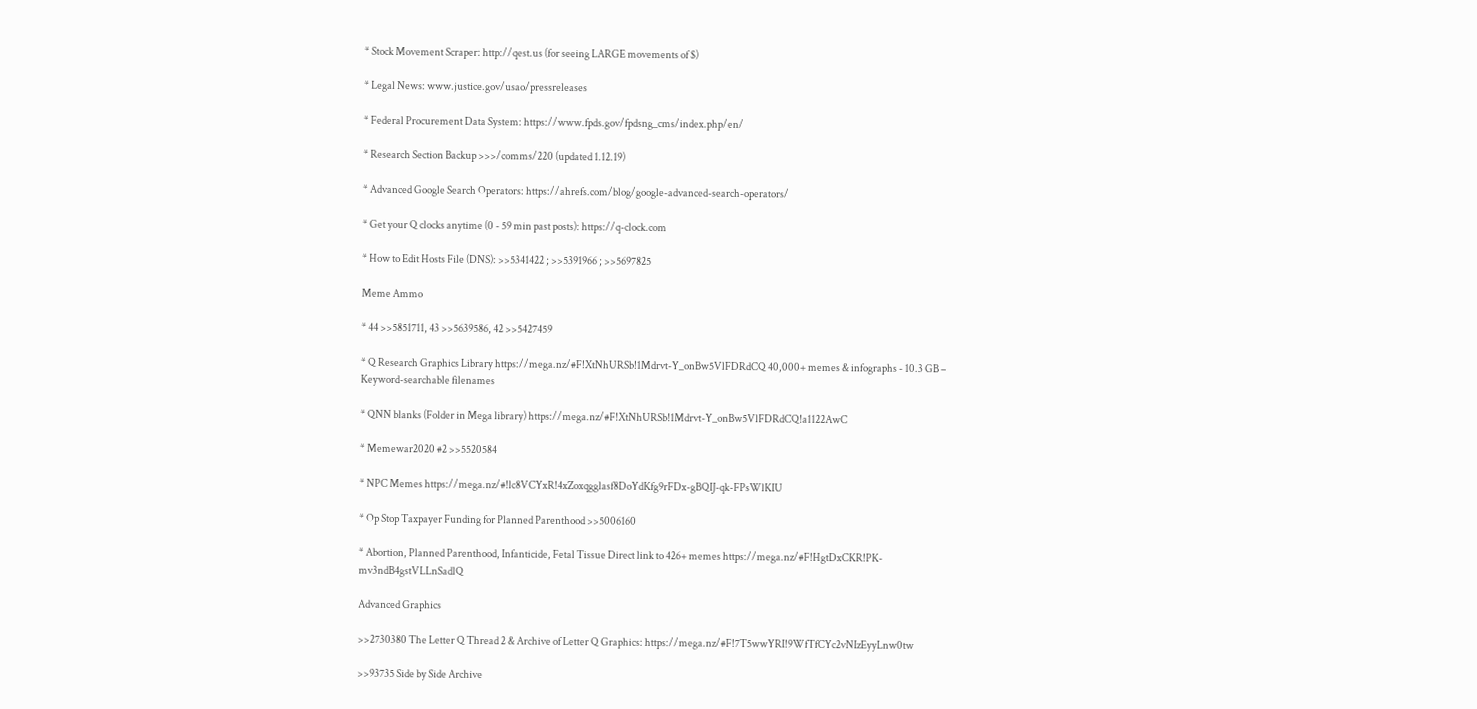* Stock Movement Scraper: http://qest.us (for seeing LARGE movements of $)

* Legal News: www.justice.gov/usao/pressreleases

* Federal Procurement Data System: https://www.fpds.gov/fpdsng_cms/index.php/en/

* Research Section Backup >>>/comms/220 (updated 1.12.19)

* Advanced Google Search Operators: https://ahrefs.com/blog/google-advanced-search-operators/

* Get your Q clocks anytime (0 - 59 min past posts): https://q-clock.com

* How to Edit Hosts File (DNS): >>5341422 ; >>5391966 ; >>5697825

Meme Ammo

* 44 >>5851711, 43 >>5639586, 42 >>5427459

* Q Research Graphics Library https://mega.nz/#F!XtNhURSb!1Mdrvt-Y_onBw5VlFDRdCQ 40,000+ memes & infographs - 10.3 GB – Keyword-searchable filenames

* QNN blanks (Folder in Mega library) https://mega.nz/#F!XtNhURSb!1Mdrvt-Y_onBw5VlFDRdCQ!a1122AwC

* Memewar2020 #2 >>5520584

* NPC Memes https://mega.nz/#!lc8VCYxR!4xZoxqgglasf8DoYdKfg9rFDx-gBQIJ-qk-FPsWlKIU

* Op Stop Taxpayer Funding for Planned Parenthood >>5006160

* Abortion, Planned Parenthood, Infanticide, Fetal Tissue Direct link to 426+ memes https://mega.nz/#F!HgtDxCKR!PK-mv3ndB4gstVLLnSadlQ

Advanced Graphics

>>2730380 The Letter Q Thread 2 & Archive of Letter Q Graphics: https://mega.nz/#F!7T5wwYRI!9WfTfCYc2vNIzEyyLnw0tw

>>93735 Side by Side Archive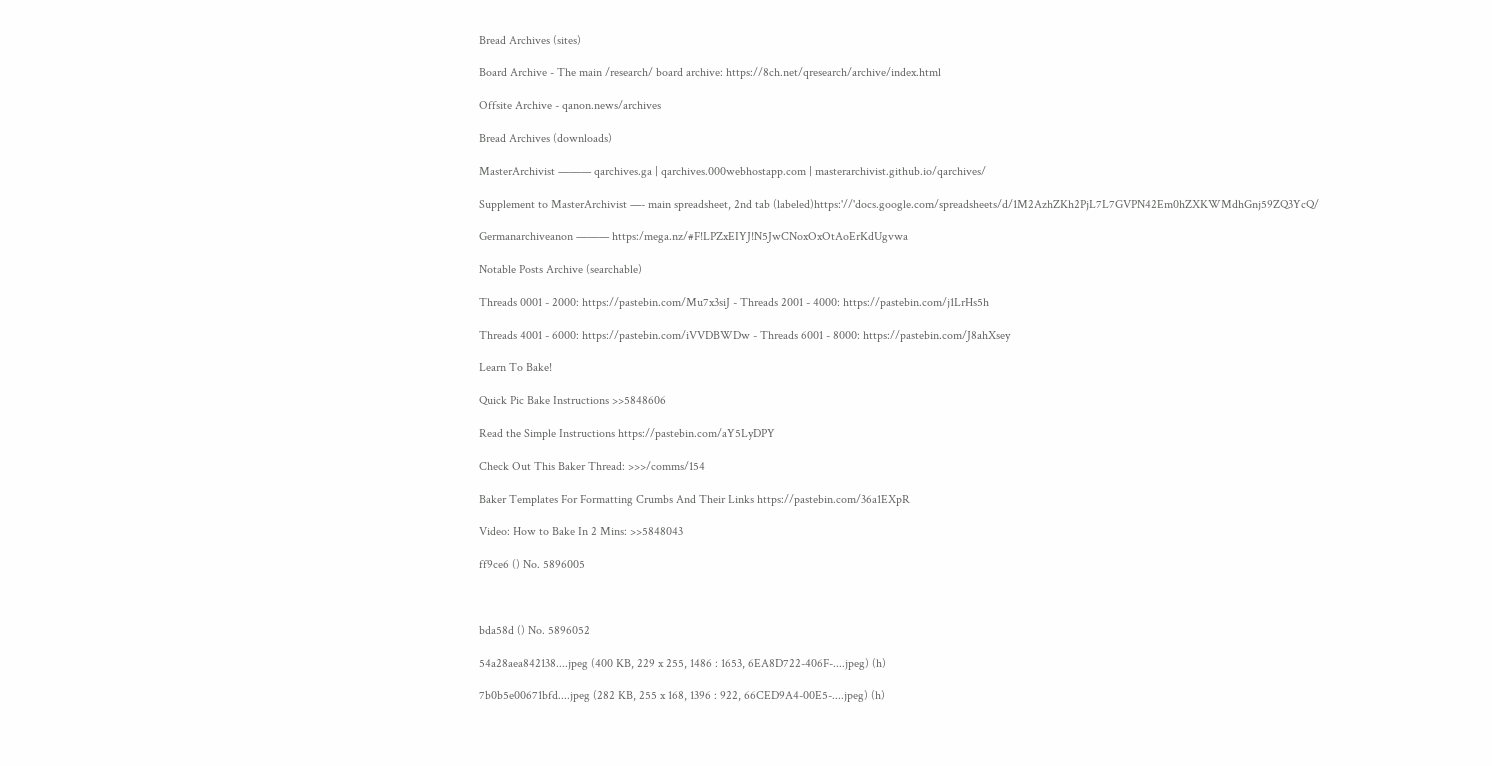Bread Archives (sites)

Board Archive - The main /research/ board archive: https://8ch.net/qresearch/archive/index.html

Offsite Archive - qanon.news/archives

Bread Archives (downloads)

MasterArchivist ——— qarchives.ga | qarchives.000webhostapp.com | masterarchivist.github.io/qarchives/

Supplement to MasterArchivist —- main spreadsheet, 2nd tab (labeled)https:'//'docs.google.com/spreadsheets/d/1M2AzhZKh2PjL7L7GVPN42Em0hZXKWMdhGnj59ZQ3YcQ/

Germanarchiveanon ——— https:/mega.nz/#F!LPZxEIYJ!N5JwCNoxOxOtAoErKdUgvwa

Notable Posts Archive (searchable)

Threads 0001 - 2000: https://pastebin.com/Mu7x3siJ - Threads 2001 - 4000: https://pastebin.com/j1LrHs5h

Threads 4001 - 6000: https://pastebin.com/iVVDBWDw - Threads 6001 - 8000: https://pastebin.com/J8ahXsey

Learn To Bake!

Quick Pic Bake Instructions >>5848606

Read the Simple Instructions https://pastebin.com/aY5LyDPY

Check Out This Baker Thread: >>>/comms/154

Baker Templates For Formatting Crumbs And Their Links https://pastebin.com/36a1EXpR

Video: How to Bake In 2 Mins: >>5848043

ff9ce6 () No. 5896005



bda58d () No. 5896052

54a28aea842138....jpeg (400 KB, 229 x 255, 1486 : 1653, 6EA8D722-406F-....jpeg) (h)

7b0b5e00671bfd....jpeg (282 KB, 255 x 168, 1396 : 922, 66CED9A4-00E5-....jpeg) (h)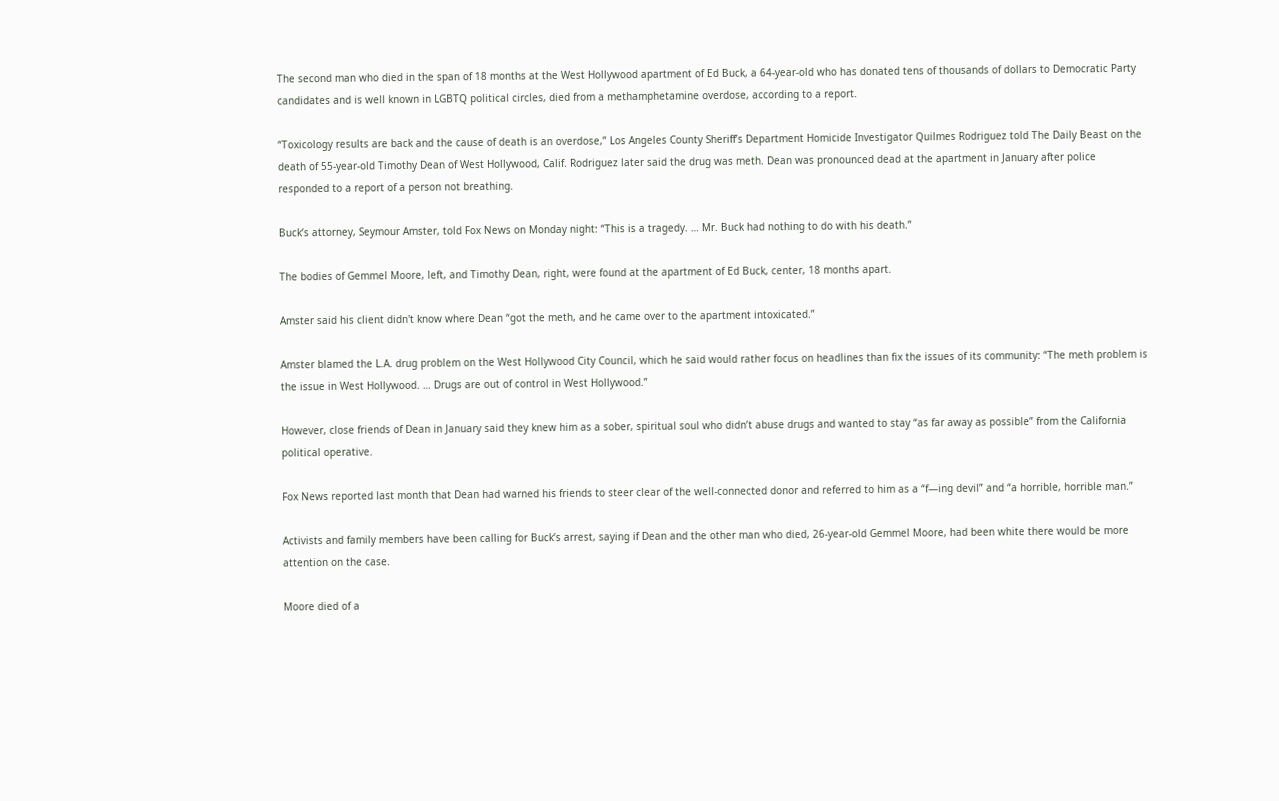The second man who died in the span of 18 months at the West Hollywood apartment of Ed Buck, a 64-year-old who has donated tens of thousands of dollars to Democratic Party candidates and is well known in LGBTQ political circles, died from a methamphetamine overdose, according to a report.

“Toxicology results are back and the cause of death is an overdose,” Los Angeles County Sheriff’s Department Homicide Investigator Quilmes Rodriguez told The Daily Beast on the death of 55-year-old Timothy Dean of West Hollywood, Calif. Rodriguez later said the drug was meth. Dean was pronounced dead at the apartment in January after police responded to a report of a person not breathing.

Buck’s attorney, Seymour Amster, told Fox News on Monday night: “This is a tragedy. … Mr. Buck had nothing to do with his death.”

The bodies of Gemmel Moore, left, and Timothy Dean, right, were found at the apartment of Ed Buck, center, 18 months apart.

Amster said his client didn't know where Dean “got the meth, and he came over to the apartment intoxicated.”

Amster blamed the L.A. drug problem on the West Hollywood City Council, which he said would rather focus on headlines than fix the issues of its community: “The meth problem is the issue in West Hollywood. … Drugs are out of control in West Hollywood.”

However, close friends of Dean in January said they knew him as a sober, spiritual soul who didn’t abuse drugs and wanted to stay “as far away as possible” from the California political operative.

Fox News reported last month that Dean had warned his friends to steer clear of the well-connected donor and referred to him as a “f—ing devil” and “a horrible, horrible man.”

Activists and family members have been calling for Buck’s arrest, saying if Dean and the other man who died, 26-year-old Gemmel Moore, had been white there would be more attention on the case.

Moore died of a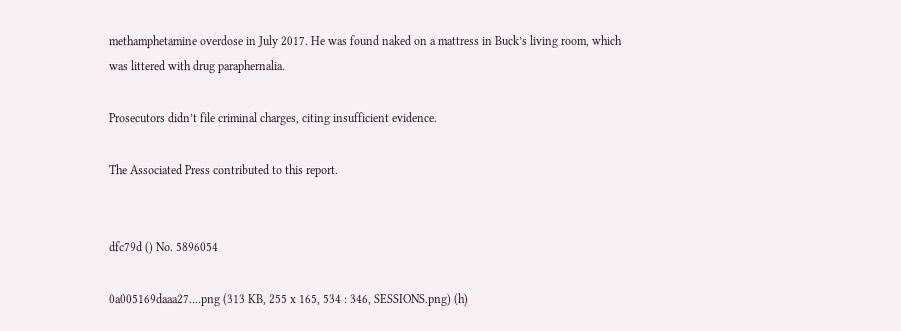methamphetamine overdose in July 2017. He was found naked on a mattress in Buck’s living room, which was littered with drug paraphernalia.

Prosecutors didn’t file criminal charges, citing insufficient evidence.

The Associated Press contributed to this report.


dfc79d () No. 5896054

0a005169daaa27....png (313 KB, 255 x 165, 534 : 346, SESSIONS.png) (h)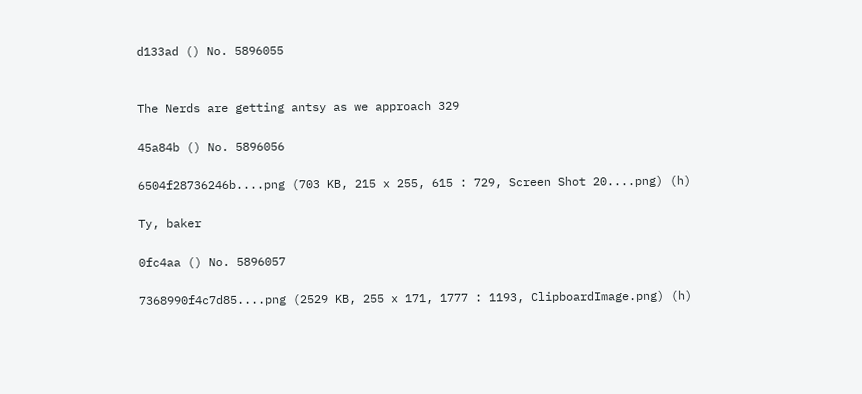d133ad () No. 5896055


The Nerds are getting antsy as we approach 329

45a84b () No. 5896056

6504f28736246b....png (703 KB, 215 x 255, 615 : 729, Screen Shot 20....png) (h)

Ty, baker

0fc4aa () No. 5896057

7368990f4c7d85....png (2529 KB, 255 x 171, 1777 : 1193, ClipboardImage.png) (h)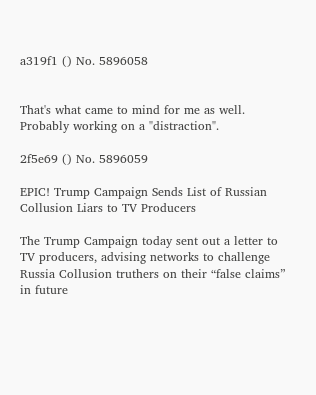a319f1 () No. 5896058


That's what came to mind for me as well. Probably working on a "distraction".

2f5e69 () No. 5896059

EPIC! Trump Campaign Sends List of Russian Collusion Liars to TV Producers

The Trump Campaign today sent out a letter to TV producers, advising networks to challenge Russia Collusion truthers on their “false claims” in future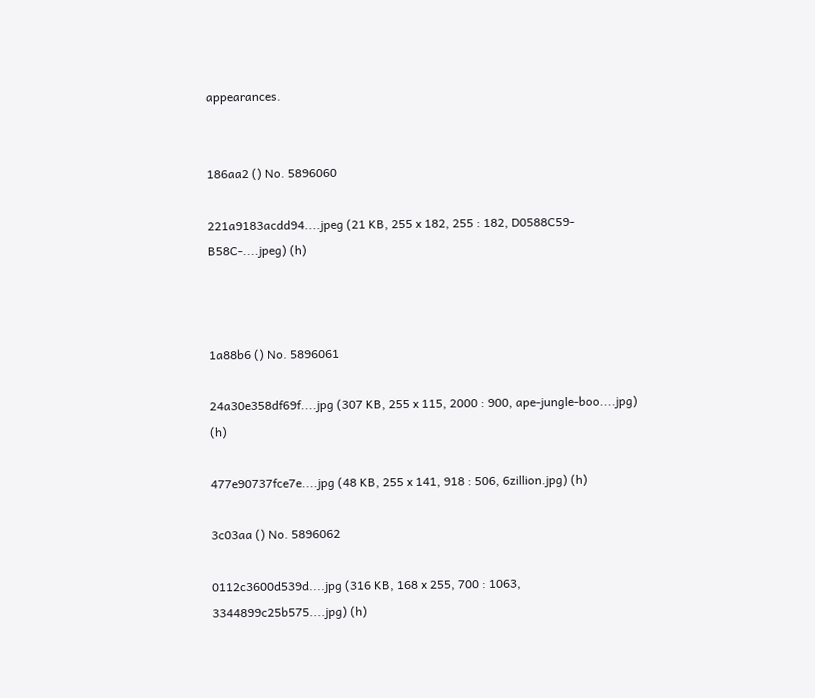appearances.


186aa2 () No. 5896060

221a9183acdd94....jpeg (21 KB, 255 x 182, 255 : 182, D0588C59-B58C-....jpeg) (h)



1a88b6 () No. 5896061

24a30e358df69f....jpg (307 KB, 255 x 115, 2000 : 900, ape-jungle-boo....jpg) (h)

477e90737fce7e....jpg (48 KB, 255 x 141, 918 : 506, 6zillion.jpg) (h)

3c03aa () No. 5896062

0112c3600d539d....jpg (316 KB, 168 x 255, 700 : 1063, 3344899c25b575....jpg) (h)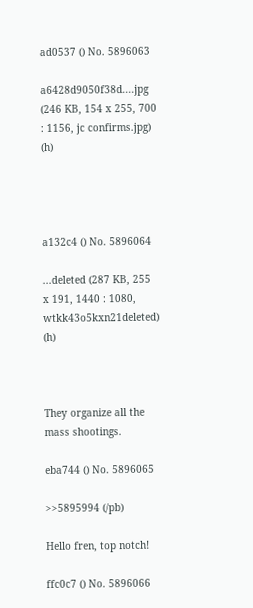ad0537 () No. 5896063

a6428d9050f38d....jpg (246 KB, 154 x 255, 700 : 1156, jc confirms.jpg) (h)




a132c4 () No. 5896064

...deleted (287 KB, 255 x 191, 1440 : 1080, wtkk43o5kxn21deleted) (h)



They organize all the mass shootings.

eba744 () No. 5896065

>>5895994 (/pb)

Hello fren, top notch!

ffc0c7 () No. 5896066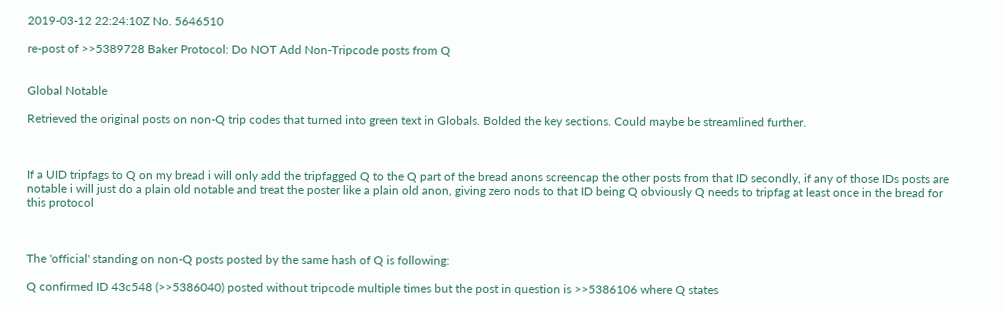2019-03-12 22:24:10Z No. 5646510

re-post of >>5389728 Baker Protocol: Do NOT Add Non-Tripcode posts from Q


Global Notable

Retrieved the original posts on non-Q trip codes that turned into green text in Globals. Bolded the key sections. Could maybe be streamlined further.



If a UID tripfags to Q on my bread i will only add the tripfagged Q to the Q part of the bread anons screencap the other posts from that ID secondly, if any of those IDs posts are notable i will just do a plain old notable and treat the poster like a plain old anon, giving zero nods to that ID being Q obviously Q needs to tripfag at least once in the bread for this protocol



The 'official' standing on non-Q posts posted by the same hash of Q is following:

Q confirmed ID 43c548 (>>5386040) posted without tripcode multiple times but the post in question is >>5386106 where Q states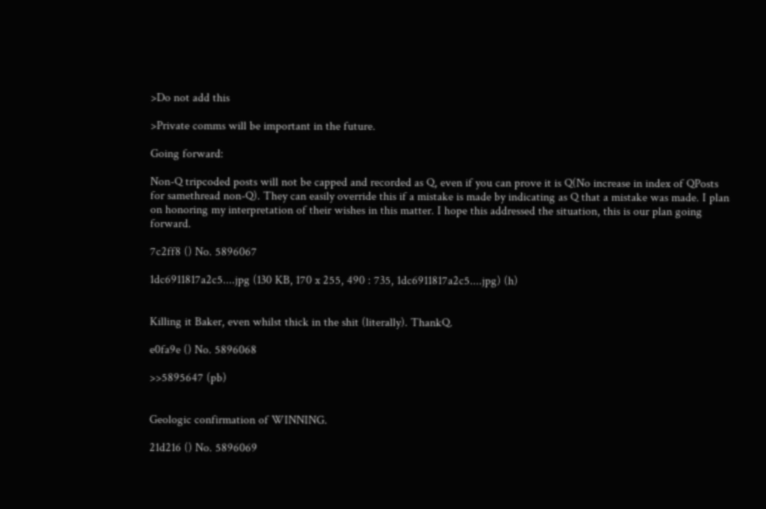>Do not add this

>Private comms will be important in the future.

Going forward:

Non-Q tripcoded posts will not be capped and recorded as Q, even if you can prove it is Q(No increase in index of QPosts for samethread non-Q). They can easily override this if a mistake is made by indicating as Q that a mistake was made. I plan on honoring my interpretation of their wishes in this matter. I hope this addressed the situation, this is our plan going forward.

7c2ff8 () No. 5896067

1dc6911817a2c5....jpg (130 KB, 170 x 255, 490 : 735, 1dc6911817a2c5....jpg) (h)


Killing it Baker, even whilst thick in the shit (literally). ThankQ.

e0fa9e () No. 5896068

>>5895647 (pb)


Geologic confirmation of WINNING.

21d216 () No. 5896069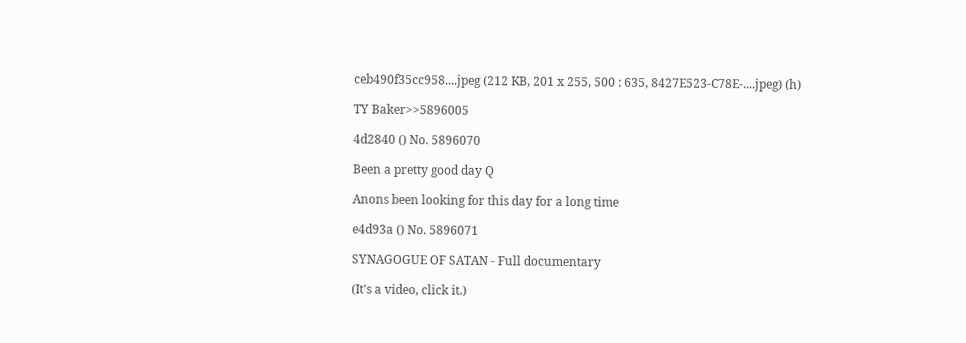ceb490f35cc958....jpeg (212 KB, 201 x 255, 500 : 635, 8427E523-C78E-....jpeg) (h)

TY Baker>>5896005

4d2840 () No. 5896070

Been a pretty good day Q

Anons been looking for this day for a long time

e4d93a () No. 5896071

SYNAGOGUE OF SATAN - Full documentary

(It's a video, click it.)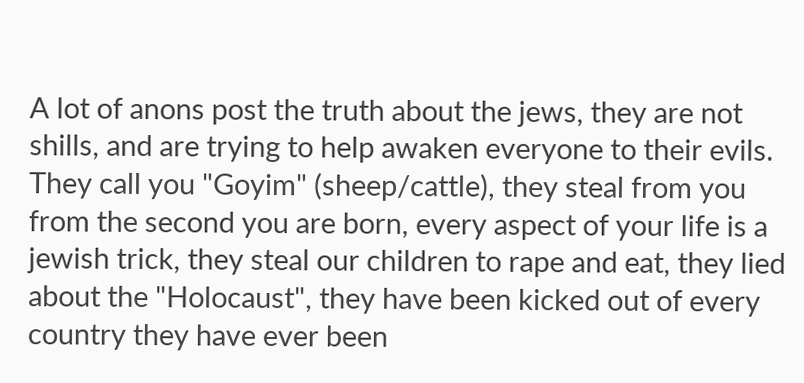A lot of anons post the truth about the jews, they are not shills, and are trying to help awaken everyone to their evils. They call you "Goyim" (sheep/cattle), they steal from you from the second you are born, every aspect of your life is a jewish trick, they steal our children to rape and eat, they lied about the "Holocaust", they have been kicked out of every country they have ever been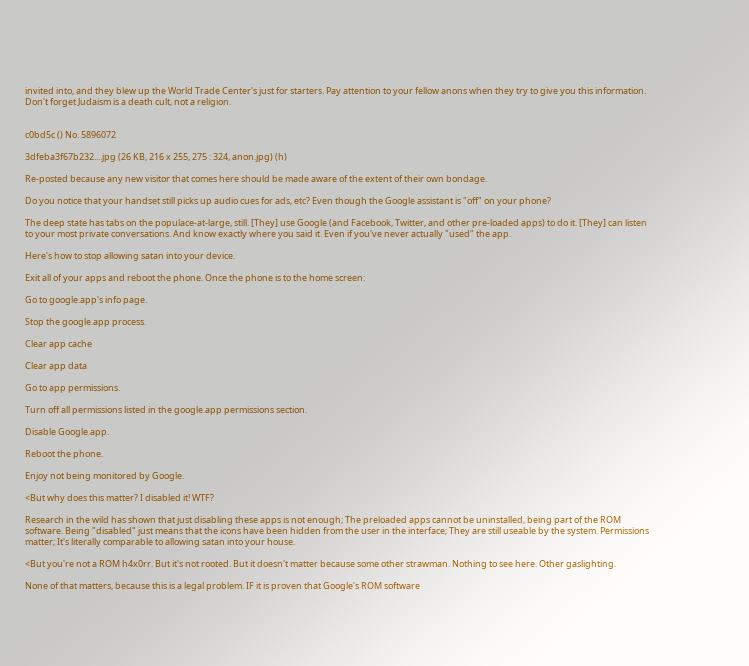invited into, and they blew up the World Trade Center's just for starters. Pay attention to your fellow anons when they try to give you this information. Don't forget Judaism is a death cult, not a religion.


c0bd5c () No. 5896072

3dfeba3f67b232....jpg (26 KB, 216 x 255, 275 : 324, anon.jpg) (h)

Re-posted because any new visitor that comes here should be made aware of the extent of their own bondage.

Do you notice that your handset still picks up audio cues for ads, etc? Even though the Google assistant is "off" on your phone?

The deep state has tabs on the populace-at-large, still. [They] use Google (and Facebook, Twitter, and other pre-loaded apps) to do it. [They] can listen to your most private conversations. And know exactly where you said it. Even if you've never actually "used" the app.

Here's how to stop allowing satan into your device.

Exit all of your apps and reboot the phone. Once the phone is to the home screen:

Go to google.app's info page.

Stop the google.app process.

Clear app cache

Clear app data

Go to app permissions.

Turn off all permissions listed in the google.app permissions section.

Disable Google.app.

Reboot the phone.

Enjoy not being monitored by Google.

<But why does this matter? I disabled it! WTF?

Research in the wild has shown that just disabling these apps is not enough; The preloaded apps cannot be uninstalled, being part of the ROM software. Being "disabled" just means that the icons have been hidden from the user in the interface; They are still useable by the system. Permissions matter; It's literally comparable to allowing satan into your house.

<But you're not a ROM h4x0rr. But it's not rooted. But it doesn't matter because some other strawman. Nothing to see here. Other gaslighting.

None of that matters, because this is a legal problem. IF it is proven that Google's ROM software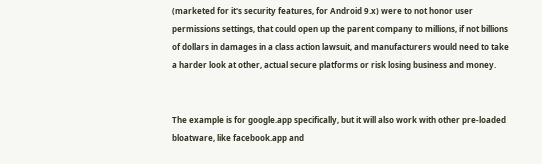(marketed for it's security features, for Android 9.x) were to not honor user permissions settings, that could open up the parent company to millions, if not billions of dollars in damages in a class action lawsuit, and manufacturers would need to take a harder look at other, actual secure platforms or risk losing business and money.


The example is for google.app specifically, but it will also work with other pre-loaded bloatware, like facebook.app and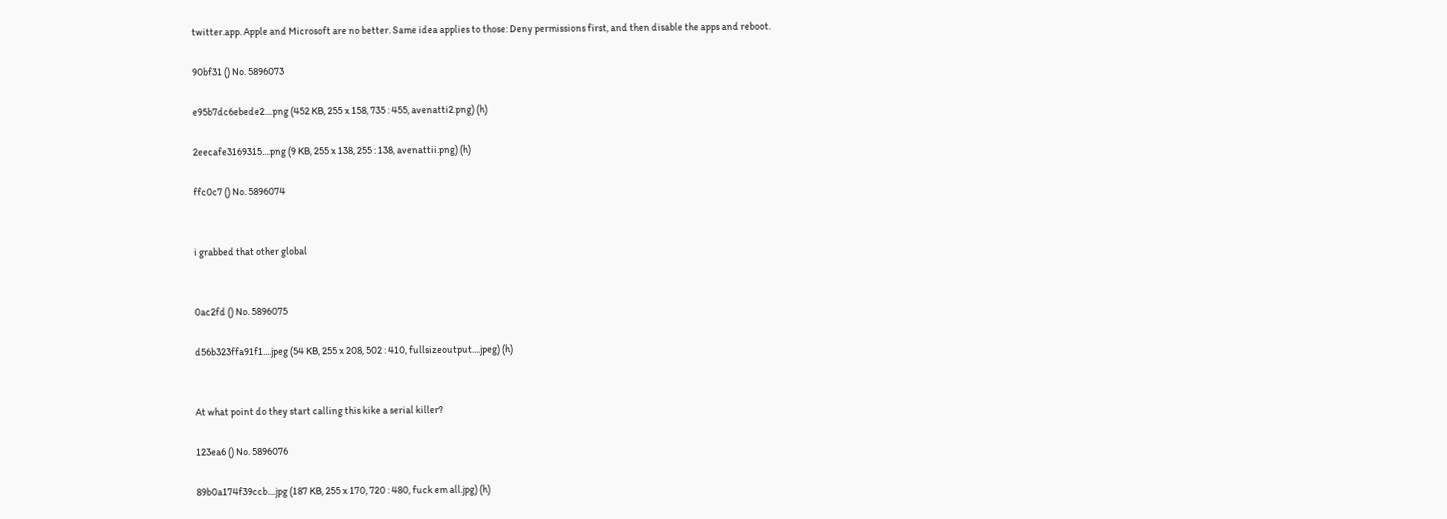twitter.app. Apple and Microsoft are no better. Same idea applies to those: Deny permissions first, and then disable the apps and reboot.

90bf31 () No. 5896073

e95b7dc6ebede2....png (452 KB, 255 x 158, 735 : 455, avenatti2.png) (h)

2eecafe3169315....png (9 KB, 255 x 138, 255 : 138, avenattii.png) (h)

ffc0c7 () No. 5896074


i grabbed that other global


0ac2fd () No. 5896075

d56b323ffa91f1....jpeg (54 KB, 255 x 208, 502 : 410, fullsizeoutput....jpeg) (h)


At what point do they start calling this kike a serial killer?

123ea6 () No. 5896076

89b0a174f39ccb....jpg (187 KB, 255 x 170, 720 : 480, fuck em all.jpg) (h)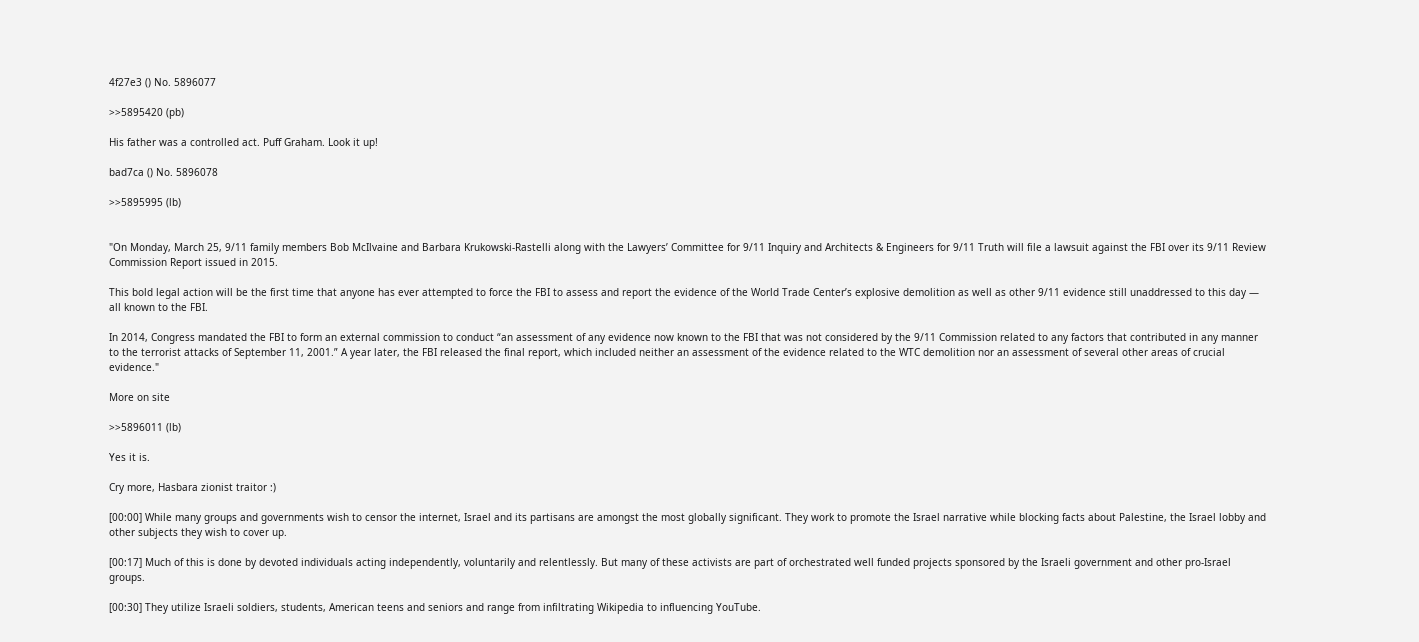4f27e3 () No. 5896077

>>5895420 (pb)

His father was a controlled act. Puff Graham. Look it up!

bad7ca () No. 5896078

>>5895995 (lb)


"On Monday, March 25, 9/11 family members Bob McIlvaine and Barbara Krukowski-Rastelli along with the Lawyers’ Committee for 9/11 Inquiry and Architects & Engineers for 9/11 Truth will file a lawsuit against the FBI over its 9/11 Review Commission Report issued in 2015.

This bold legal action will be the first time that anyone has ever attempted to force the FBI to assess and report the evidence of the World Trade Center’s explosive demolition as well as other 9/11 evidence still unaddressed to this day — all known to the FBI.

In 2014, Congress mandated the FBI to form an external commission to conduct “an assessment of any evidence now known to the FBI that was not considered by the 9/11 Commission related to any factors that contributed in any manner to the terrorist attacks of September 11, 2001.” A year later, the FBI released the final report, which included neither an assessment of the evidence related to the WTC demolition nor an assessment of several other areas of crucial evidence."

More on site

>>5896011 (lb)

Yes it is.

Cry more, Hasbara zionist traitor :)

[00:00] While many groups and governments wish to censor the internet, Israel and its partisans are amongst the most globally significant. They work to promote the Israel narrative while blocking facts about Palestine, the Israel lobby and other subjects they wish to cover up.

[00:17] Much of this is done by devoted individuals acting independently, voluntarily and relentlessly. But many of these activists are part of orchestrated well funded projects sponsored by the Israeli government and other pro-Israel groups.

[00:30] They utilize Israeli soldiers, students, American teens and seniors and range from infiltrating Wikipedia to influencing YouTube.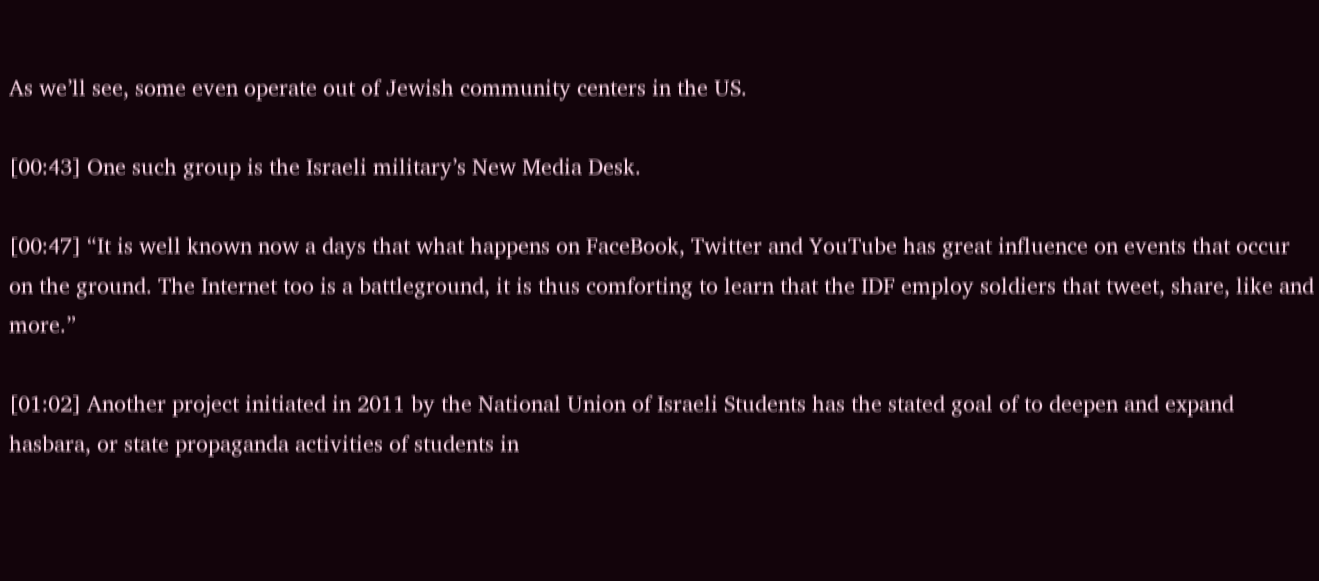As we’ll see, some even operate out of Jewish community centers in the US.

[00:43] One such group is the Israeli military’s New Media Desk.

[00:47] “It is well known now a days that what happens on FaceBook, Twitter and YouTube has great influence on events that occur on the ground. The Internet too is a battleground, it is thus comforting to learn that the IDF employ soldiers that tweet, share, like and more.”

[01:02] Another project initiated in 2011 by the National Union of Israeli Students has the stated goal of to deepen and expand hasbara, or state propaganda activities of students in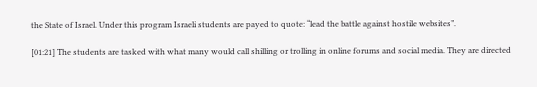the State of Israel. Under this program Israeli students are payed to quote: “lead the battle against hostile websites”.

[01:21] The students are tasked with what many would call shilling or trolling in online forums and social media. They are directed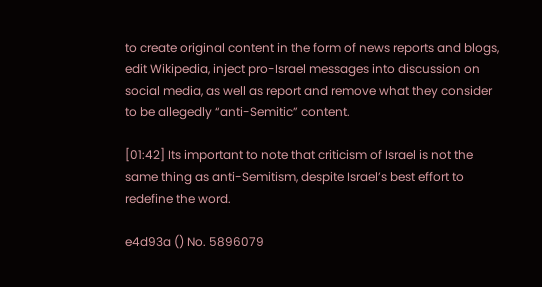to create original content in the form of news reports and blogs, edit Wikipedia, inject pro-Israel messages into discussion on social media, as well as report and remove what they consider to be allegedly “anti-Semitic” content.

[01:42] Its important to note that criticism of Israel is not the same thing as anti-Semitism, despite Israel’s best effort to redefine the word.

e4d93a () No. 5896079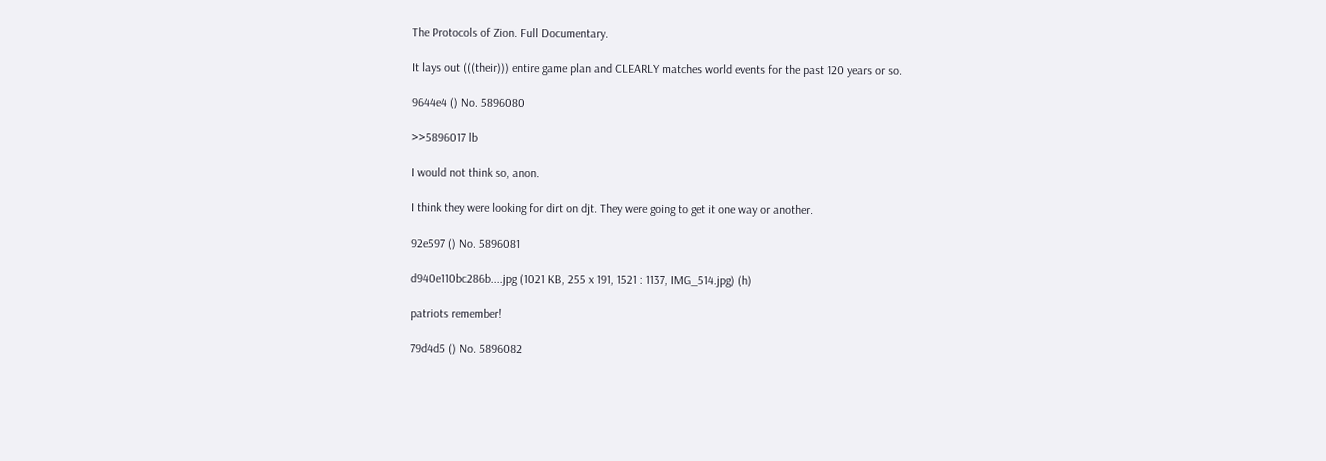The Protocols of Zion. Full Documentary.

It lays out (((their))) entire game plan and CLEARLY matches world events for the past 120 years or so.

9644e4 () No. 5896080

>>5896017 lb

I would not think so, anon.

I think they were looking for dirt on djt. They were going to get it one way or another.

92e597 () No. 5896081

d940e110bc286b....jpg (1021 KB, 255 x 191, 1521 : 1137, IMG_514.jpg) (h)

patriots remember!

79d4d5 () No. 5896082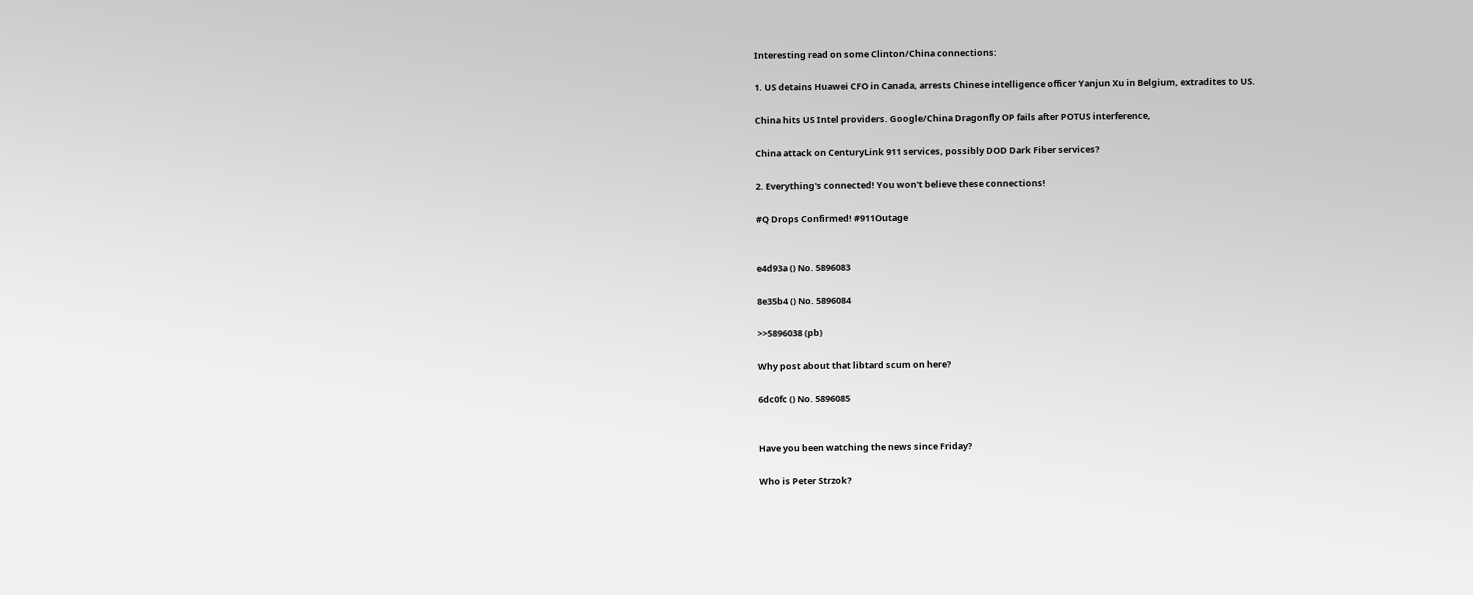Interesting read on some Clinton/China connections:

1. US detains Huawei CFO in Canada, arrests Chinese intelligence officer Yanjun Xu in Belgium, extradites to US.

China hits US Intel providers. Google/China Dragonfly OP fails after POTUS interference,

China attack on CenturyLink 911 services, possibly DOD Dark Fiber services?

2. Everything's connected! You won't believe these connections!

#Q Drops Confirmed! #911Outage


e4d93a () No. 5896083

8e35b4 () No. 5896084

>>5896038 (pb)

Why post about that libtard scum on here?

6dc0fc () No. 5896085


Have you been watching the news since Friday?

Who is Peter Strzok?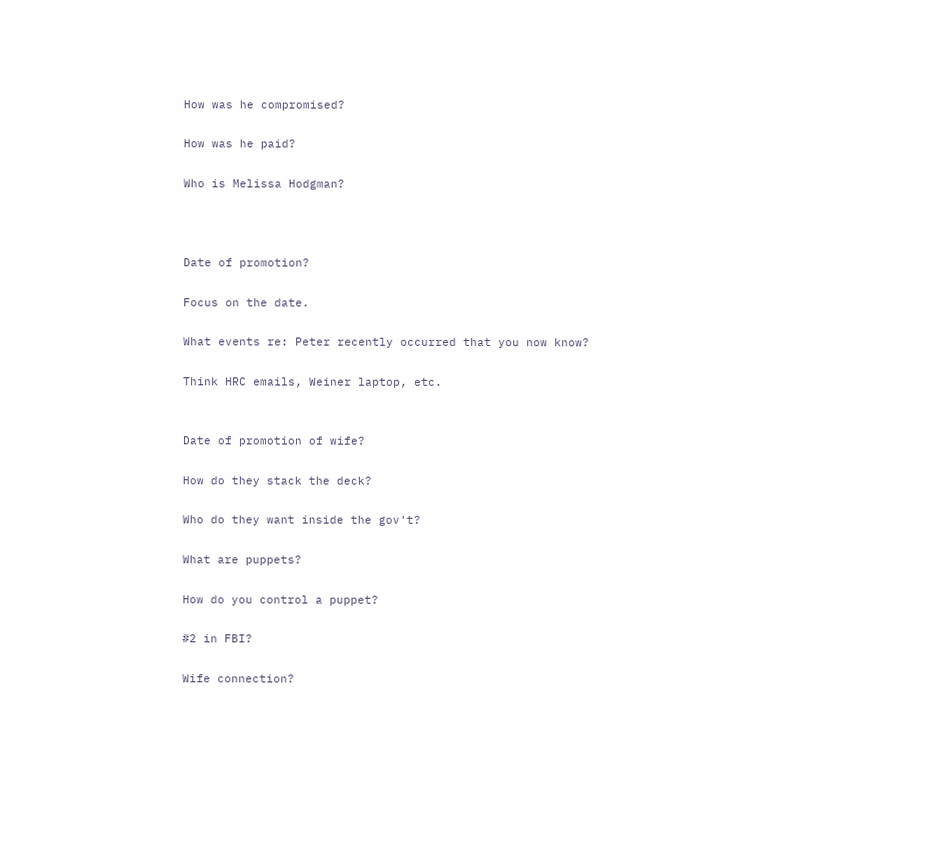How was he compromised?

How was he paid?

Who is Melissa Hodgman?



Date of promotion?

Focus on the date.

What events re: Peter recently occurred that you now know?

Think HRC emails, Weiner laptop, etc.


Date of promotion of wife?

How do they stack the deck?

Who do they want inside the gov't?

What are puppets?

How do you control a puppet?

#2 in FBI?

Wife connection?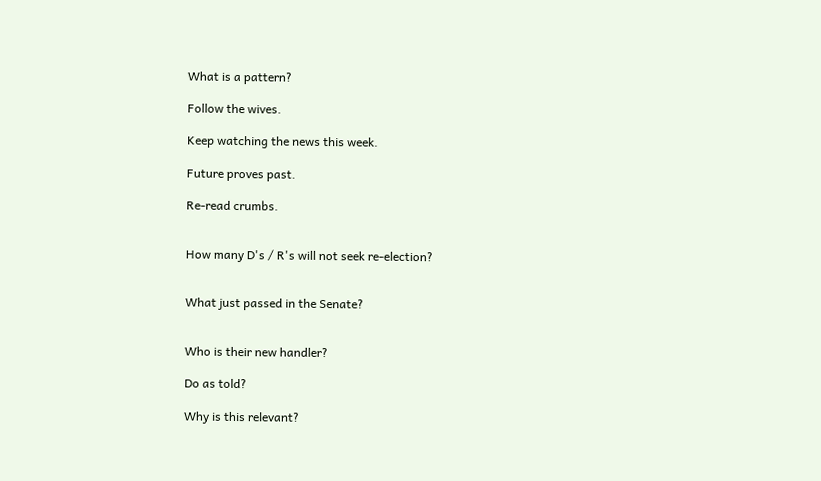What is a pattern?

Follow the wives.

Keep watching the news this week.

Future proves past.

Re-read crumbs.


How many D's / R's will not seek re-election?


What just passed in the Senate?


Who is their new handler?

Do as told?

Why is this relevant?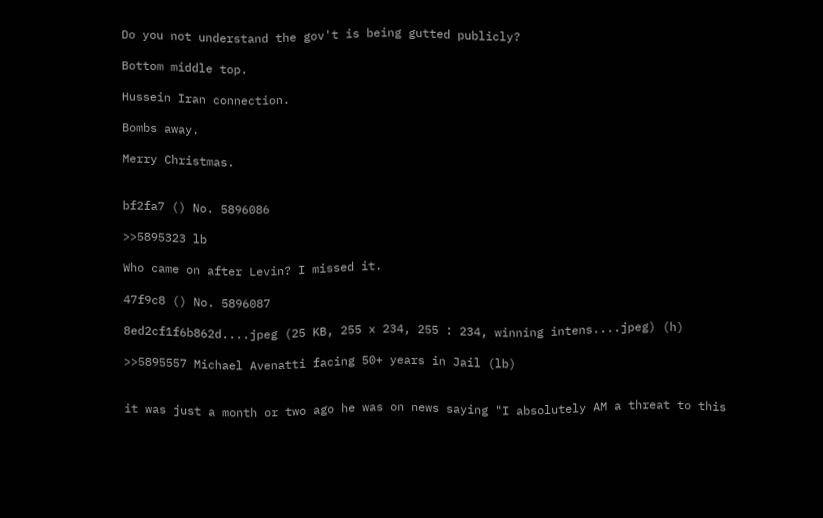Do you not understand the gov't is being gutted publicly?

Bottom middle top.

Hussein Iran connection.

Bombs away.

Merry Christmas.


bf2fa7 () No. 5896086

>>5895323 lb

Who came on after Levin? I missed it.

47f9c8 () No. 5896087

8ed2cf1f6b862d....jpeg (25 KB, 255 x 234, 255 : 234, winning intens....jpeg) (h)

>>5895557 Michael Avenatti facing 50+ years in Jail (lb)


it was just a month or two ago he was on news saying "I absolutely AM a threat to this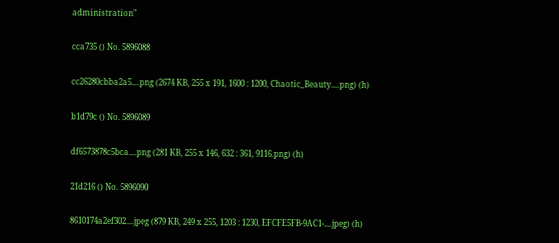administration"

cca735 () No. 5896088

cc26280cbba2a5....png (2674 KB, 255 x 191, 1600 : 1200, Chaotic_Beauty....png) (h)

b1d79c () No. 5896089

df6573878c5bca....png (281 KB, 255 x 146, 632 : 361, 9116.png) (h)

21d216 () No. 5896090

8610174a2ef302....jpeg (879 KB, 249 x 255, 1203 : 1230, EFCFE5FB-9AC1-....jpeg) (h)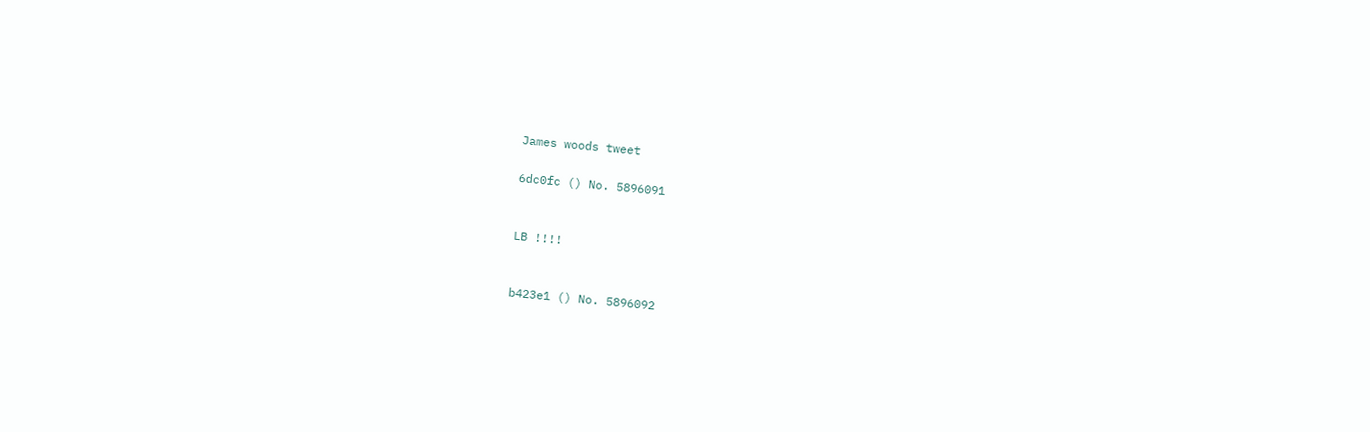James woods tweet

6dc0fc () No. 5896091


LB !!!!


b423e1 () No. 5896092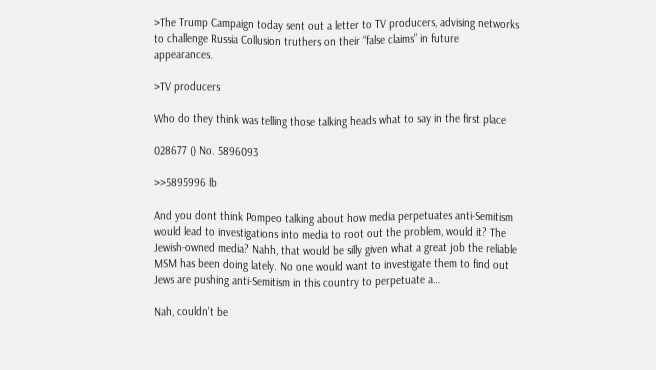>The Trump Campaign today sent out a letter to TV producers, advising networks to challenge Russia Collusion truthers on their “false claims” in future appearances.

>TV producers

Who do they think was telling those talking heads what to say in the first place

028677 () No. 5896093

>>5895996 lb

And you dont think Pompeo talking about how media perpetuates anti-Semitism would lead to investigations into media to root out the problem, would it? The Jewish-owned media? Nahh, that would be silly given what a great job the reliable MSM has been doing lately. No one would want to investigate them to find out Jews are pushing anti-Semitism in this country to perpetuate a…

Nah, couldn't be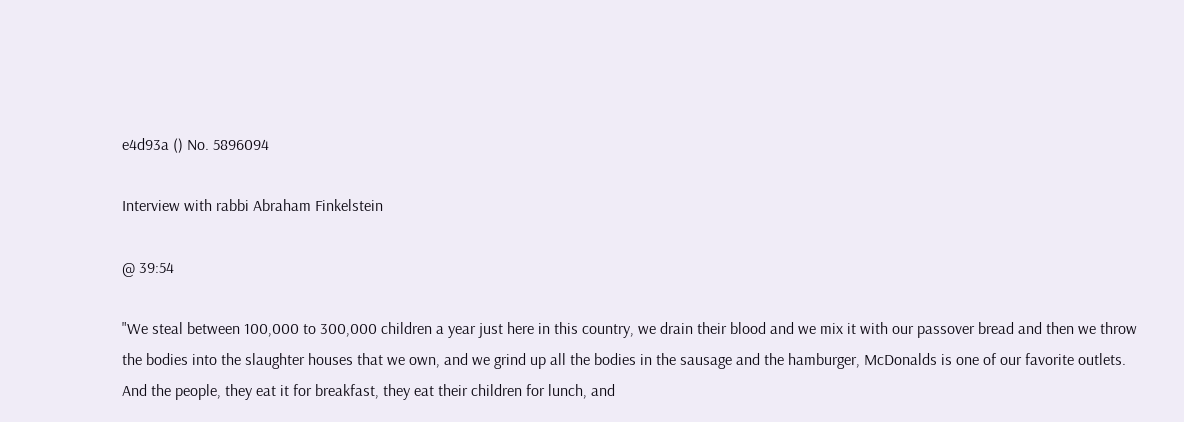e4d93a () No. 5896094

Interview with rabbi Abraham Finkelstein

@ 39:54

"We steal between 100,000 to 300,000 children a year just here in this country, we drain their blood and we mix it with our passover bread and then we throw the bodies into the slaughter houses that we own, and we grind up all the bodies in the sausage and the hamburger, McDonalds is one of our favorite outlets. And the people, they eat it for breakfast, they eat their children for lunch, and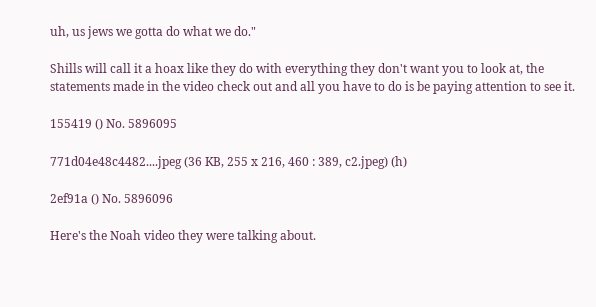uh, us jews we gotta do what we do."

Shills will call it a hoax like they do with everything they don't want you to look at, the statements made in the video check out and all you have to do is be paying attention to see it.

155419 () No. 5896095

771d04e48c4482....jpeg (36 KB, 255 x 216, 460 : 389, c2.jpeg) (h)

2ef91a () No. 5896096

Here's the Noah video they were talking about.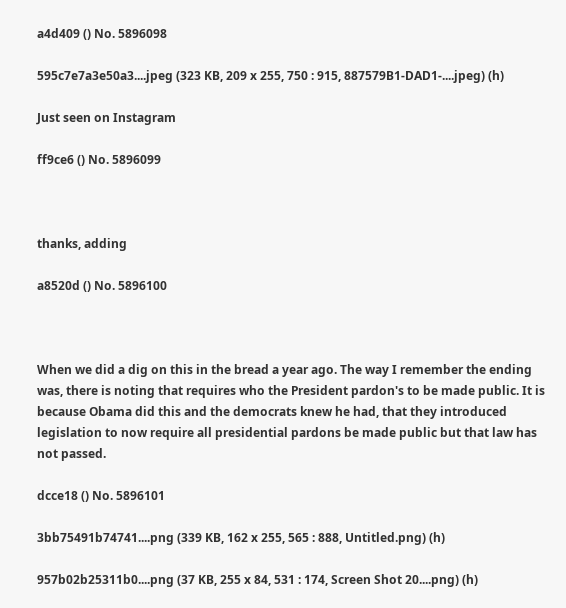a4d409 () No. 5896098

595c7e7a3e50a3....jpeg (323 KB, 209 x 255, 750 : 915, 887579B1-DAD1-....jpeg) (h)

Just seen on Instagram

ff9ce6 () No. 5896099



thanks, adding

a8520d () No. 5896100



When we did a dig on this in the bread a year ago. The way I remember the ending was, there is noting that requires who the President pardon's to be made public. It is because Obama did this and the democrats knew he had, that they introduced legislation to now require all presidential pardons be made public but that law has not passed.

dcce18 () No. 5896101

3bb75491b74741....png (339 KB, 162 x 255, 565 : 888, Untitled.png) (h)

957b02b25311b0....png (37 KB, 255 x 84, 531 : 174, Screen Shot 20....png) (h)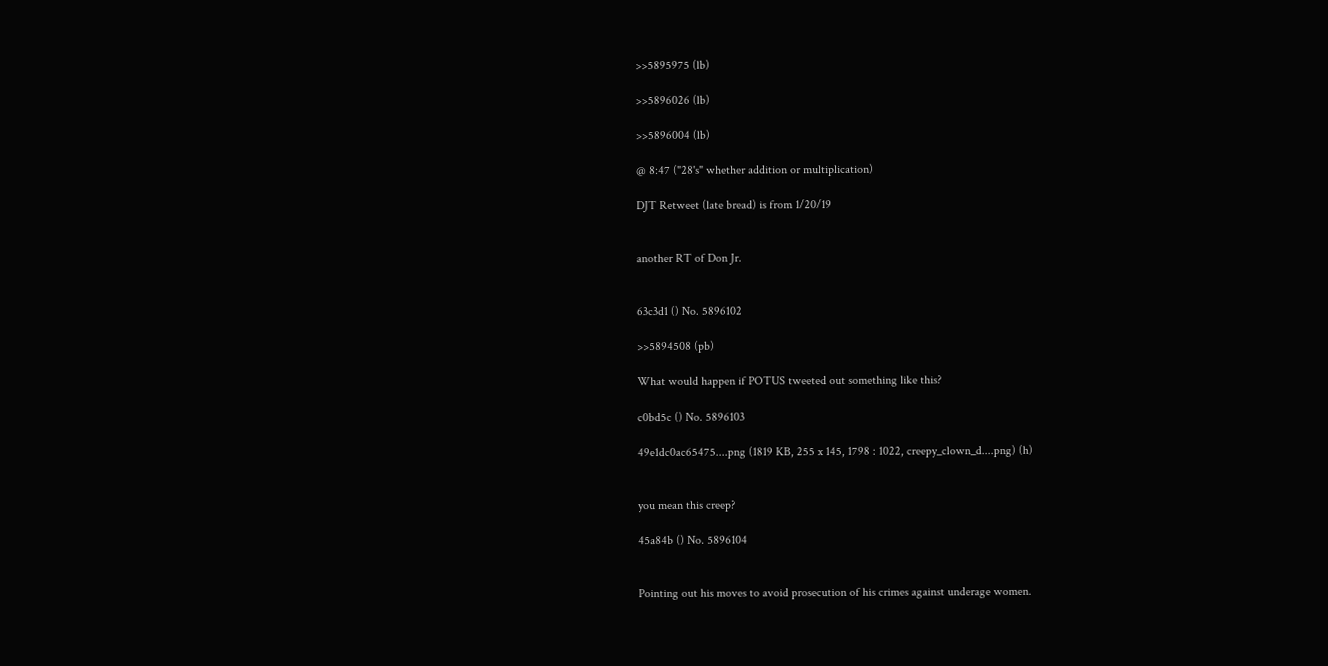>>5895975 (lb)

>>5896026 (lb)

>>5896004 (lb)

@ 8:47 ("28's" whether addition or multiplication)

DJT Retweet (late bread) is from 1/20/19


another RT of Don Jr.


63c3d1 () No. 5896102

>>5894508 (pb)

What would happen if POTUS tweeted out something like this?

c0bd5c () No. 5896103

49e1dc0ac65475....png (1819 KB, 255 x 145, 1798 : 1022, creepy_clown_d....png) (h)


you mean this creep?

45a84b () No. 5896104


Pointing out his moves to avoid prosecution of his crimes against underage women.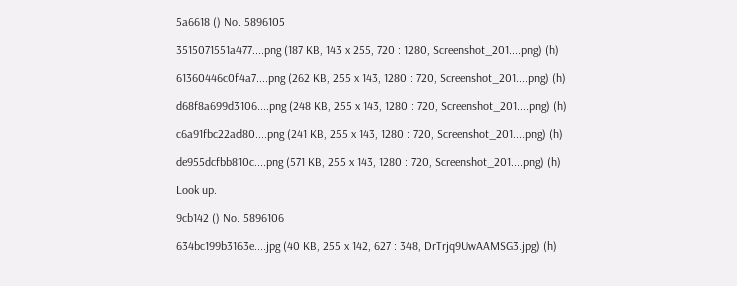5a6618 () No. 5896105

3515071551a477....png (187 KB, 143 x 255, 720 : 1280, Screenshot_201....png) (h)

61360446c0f4a7....png (262 KB, 255 x 143, 1280 : 720, Screenshot_201....png) (h)

d68f8a699d3106....png (248 KB, 255 x 143, 1280 : 720, Screenshot_201....png) (h)

c6a91fbc22ad80....png (241 KB, 255 x 143, 1280 : 720, Screenshot_201....png) (h)

de955dcfbb810c....png (571 KB, 255 x 143, 1280 : 720, Screenshot_201....png) (h)

Look up.

9cb142 () No. 5896106

634bc199b3163e....jpg (40 KB, 255 x 142, 627 : 348, DrTrjq9UwAAMSG3.jpg) (h)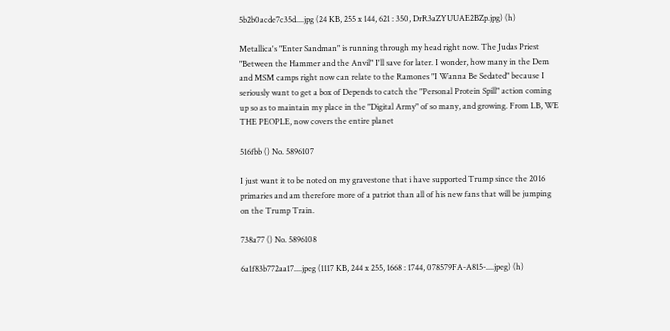5b2b0acde7c35d....jpg (24 KB, 255 x 144, 621 : 350, DrR3aZYUUAE2BZp.jpg) (h)

Metallica's "Enter Sandman" is running through my head right now. The Judas Priest "Between the Hammer and the Anvil" I'll save for later. I wonder, how many in the Dem and MSM camps right now can relate to the Ramones "I Wanna Be Sedated" because I seriously want to get a box of Depends to catch the "Personal Protein Spill" action coming up so as to maintain my place in the "Digital Army" of so many, and growing. From LB, WE THE PEOPLE, now covers the entire planet

516fbb () No. 5896107

I just want it to be noted on my gravestone that i have supported Trump since the 2016 primaries and am therefore more of a patriot than all of his new fans that will be jumping on the Trump Train.

738a77 () No. 5896108

6a1f83b772aa17....jpeg (1117 KB, 244 x 255, 1668 : 1744, 078579FA-A815-....jpeg) (h)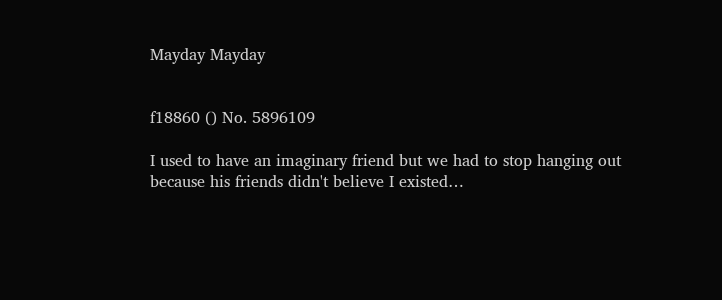Mayday Mayday


f18860 () No. 5896109

I used to have an imaginary friend but we had to stop hanging out because his friends didn't believe I existed…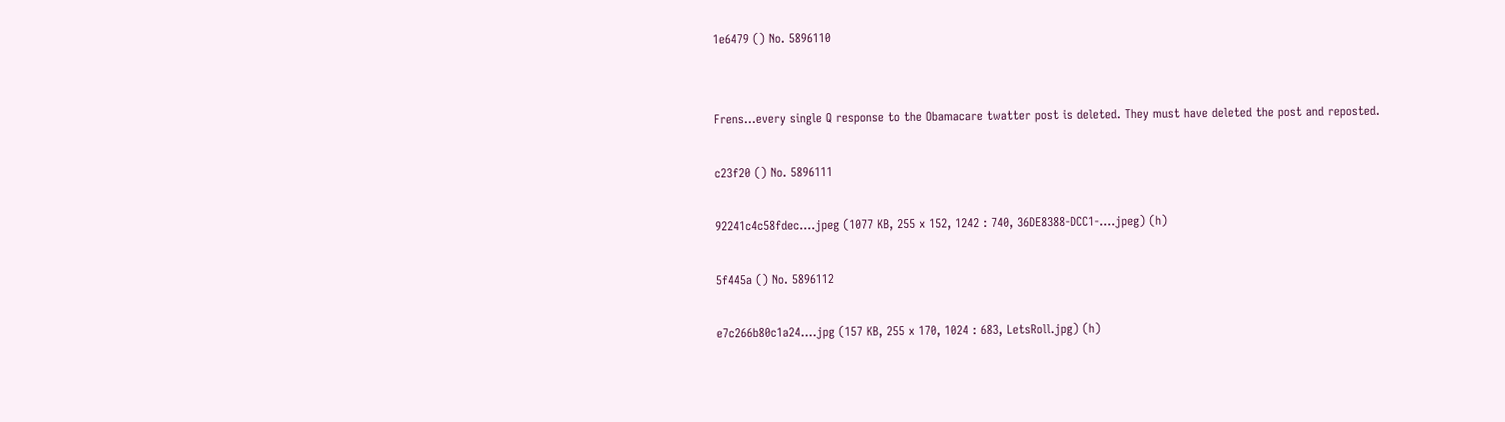1e6479 () No. 5896110


Frens…every single Q response to the Obamacare twatter post is deleted. They must have deleted the post and reposted.

c23f20 () No. 5896111

92241c4c58fdec....jpeg (1077 KB, 255 x 152, 1242 : 740, 36DE8388-DCC1-....jpeg) (h)

5f445a () No. 5896112

e7c266b80c1a24....jpg (157 KB, 255 x 170, 1024 : 683, LetsRoll.jpg) (h)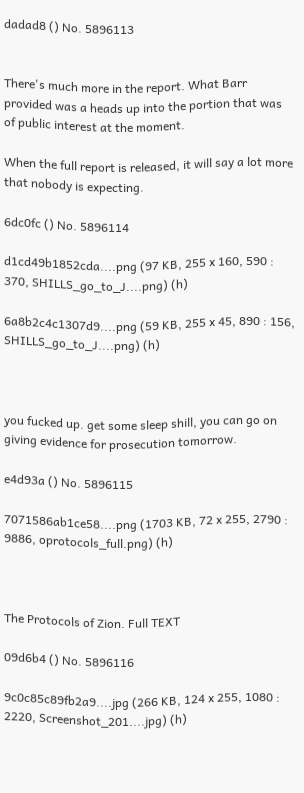dadad8 () No. 5896113


There's much more in the report. What Barr provided was a heads up into the portion that was of public interest at the moment.

When the full report is released, it will say a lot more that nobody is expecting.

6dc0fc () No. 5896114

d1cd49b1852cda....png (97 KB, 255 x 160, 590 : 370, SHILLS_go_to_J....png) (h)

6a8b2c4c1307d9....png (59 KB, 255 x 45, 890 : 156, SHILLS_go_to_J....png) (h)



you fucked up. get some sleep shill, you can go on giving evidence for prosecution tomorrow.

e4d93a () No. 5896115

7071586ab1ce58....png (1703 KB, 72 x 255, 2790 : 9886, oprotocols_full.png) (h)



The Protocols of Zion. Full TEXT

09d6b4 () No. 5896116

9c0c85c89fb2a9....jpg (266 KB, 124 x 255, 1080 : 2220, Screenshot_201....jpg) (h)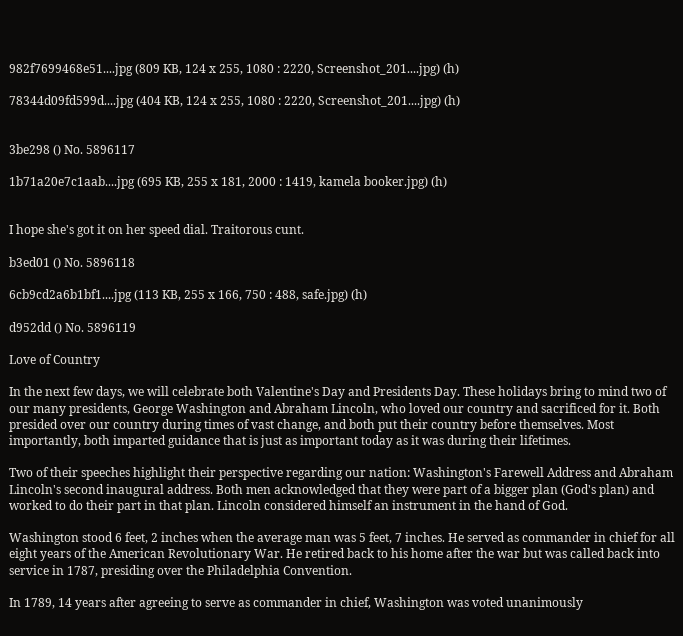982f7699468e51....jpg (809 KB, 124 x 255, 1080 : 2220, Screenshot_201....jpg) (h)

78344d09fd599d....jpg (404 KB, 124 x 255, 1080 : 2220, Screenshot_201....jpg) (h)


3be298 () No. 5896117

1b71a20e7c1aab....jpg (695 KB, 255 x 181, 2000 : 1419, kamela booker.jpg) (h)


I hope she's got it on her speed dial. Traitorous cunt.

b3ed01 () No. 5896118

6cb9cd2a6b1bf1....jpg (113 KB, 255 x 166, 750 : 488, safe.jpg) (h)

d952dd () No. 5896119

Love of Country

In the next few days, we will celebrate both Valentine's Day and Presidents Day. These holidays bring to mind two of our many presidents, George Washington and Abraham Lincoln, who loved our country and sacrificed for it. Both presided over our country during times of vast change, and both put their country before themselves. Most importantly, both imparted guidance that is just as important today as it was during their lifetimes.

Two of their speeches highlight their perspective regarding our nation: Washington's Farewell Address and Abraham Lincoln's second inaugural address. Both men acknowledged that they were part of a bigger plan (God's plan) and worked to do their part in that plan. Lincoln considered himself an instrument in the hand of God.

Washington stood 6 feet, 2 inches when the average man was 5 feet, 7 inches. He served as commander in chief for all eight years of the American Revolutionary War. He retired back to his home after the war but was called back into service in 1787, presiding over the Philadelphia Convention.

In 1789, 14 years after agreeing to serve as commander in chief, Washington was voted unanimously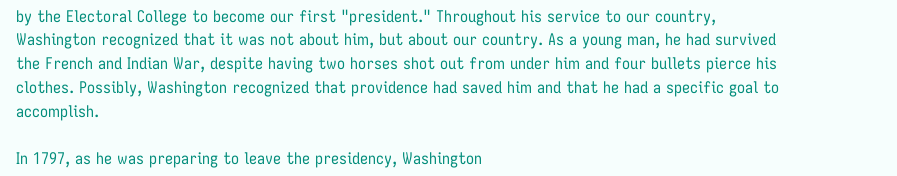by the Electoral College to become our first "president." Throughout his service to our country, Washington recognized that it was not about him, but about our country. As a young man, he had survived the French and Indian War, despite having two horses shot out from under him and four bullets pierce his clothes. Possibly, Washington recognized that providence had saved him and that he had a specific goal to accomplish.

In 1797, as he was preparing to leave the presidency, Washington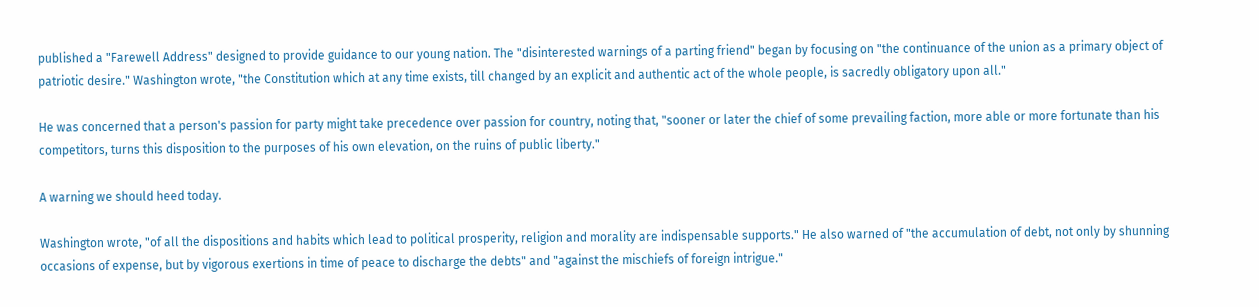published a "Farewell Address" designed to provide guidance to our young nation. The "disinterested warnings of a parting friend" began by focusing on "the continuance of the union as a primary object of patriotic desire." Washington wrote, "the Constitution which at any time exists, till changed by an explicit and authentic act of the whole people, is sacredly obligatory upon all."

He was concerned that a person's passion for party might take precedence over passion for country, noting that, "sooner or later the chief of some prevailing faction, more able or more fortunate than his competitors, turns this disposition to the purposes of his own elevation, on the ruins of public liberty."

A warning we should heed today.

Washington wrote, "of all the dispositions and habits which lead to political prosperity, religion and morality are indispensable supports." He also warned of "the accumulation of debt, not only by shunning occasions of expense, but by vigorous exertions in time of peace to discharge the debts" and "against the mischiefs of foreign intrigue."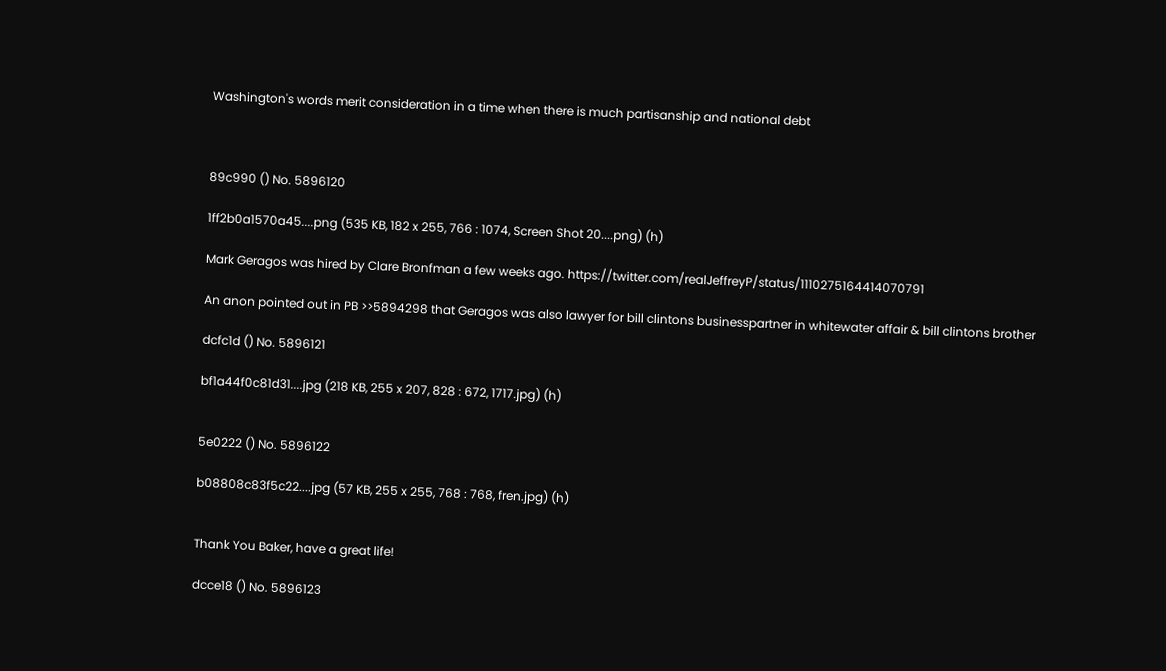Washington's words merit consideration in a time when there is much partisanship and national debt



89c990 () No. 5896120

1ff2b0a1570a45....png (535 KB, 182 x 255, 766 : 1074, Screen Shot 20....png) (h)

Mark Geragos was hired by Clare Bronfman a few weeks ago. https://twitter.com/realJeffreyP/status/1110275164414070791

An anon pointed out in PB >>5894298 that Geragos was also lawyer for bill clintons businesspartner in whitewater affair & bill clintons brother

dcfc1d () No. 5896121

bf1a44f0c81d31....jpg (218 KB, 255 x 207, 828 : 672, 1717.jpg) (h)


5e0222 () No. 5896122

b08808c83f5c22....jpg (57 KB, 255 x 255, 768 : 768, fren.jpg) (h)


Thank You Baker, have a great life!

dcce18 () No. 5896123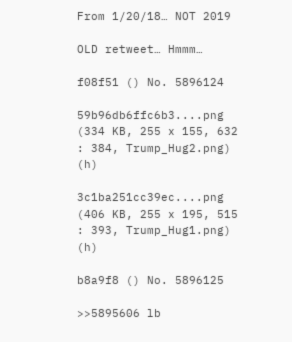From 1/20/18… NOT 2019

OLD retweet… Hmmm…

f08f51 () No. 5896124

59b96db6ffc6b3....png (334 KB, 255 x 155, 632 : 384, Trump_Hug2.png) (h)

3c1ba251cc39ec....png (406 KB, 255 x 195, 515 : 393, Trump_Hug1.png) (h)

b8a9f8 () No. 5896125

>>5895606 lb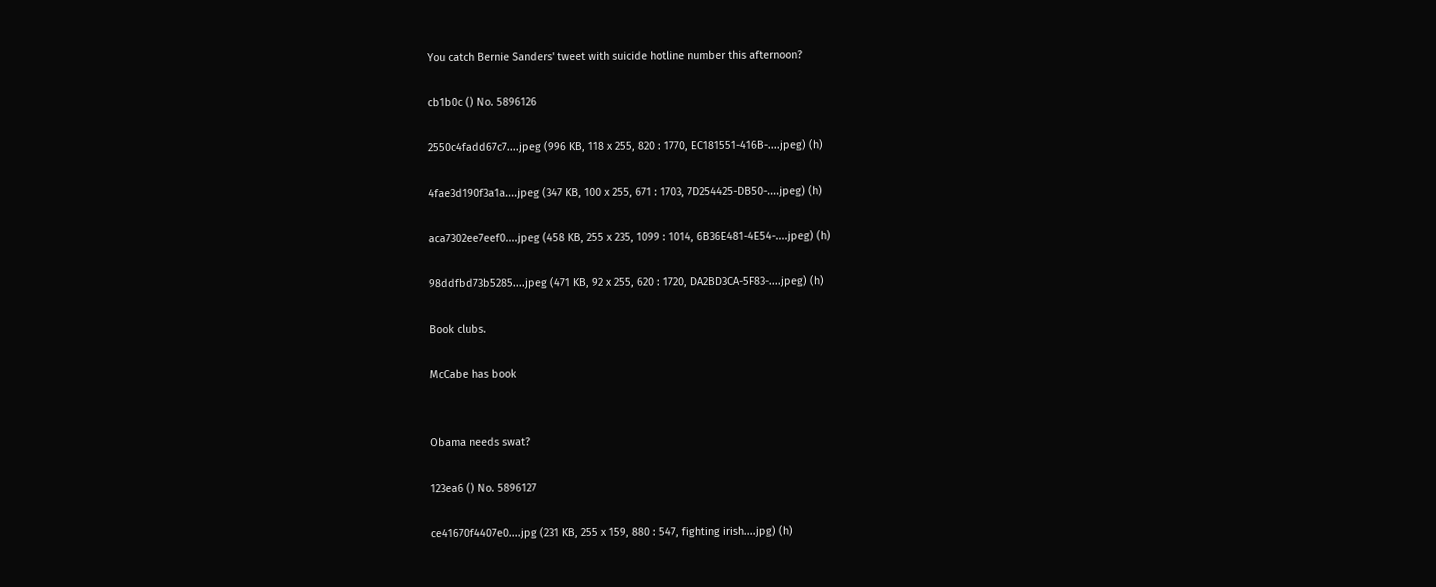You catch Bernie Sanders' tweet with suicide hotline number this afternoon?

cb1b0c () No. 5896126

2550c4fadd67c7....jpeg (996 KB, 118 x 255, 820 : 1770, EC181551-416B-....jpeg) (h)

4fae3d190f3a1a....jpeg (347 KB, 100 x 255, 671 : 1703, 7D254425-DB50-....jpeg) (h)

aca7302ee7eef0....jpeg (458 KB, 255 x 235, 1099 : 1014, 6B36E481-4E54-....jpeg) (h)

98ddfbd73b5285....jpeg (471 KB, 92 x 255, 620 : 1720, DA2BD3CA-5F83-....jpeg) (h)

Book clubs.

McCabe has book


Obama needs swat?

123ea6 () No. 5896127

ce41670f4407e0....jpg (231 KB, 255 x 159, 880 : 547, fighting irish....jpg) (h)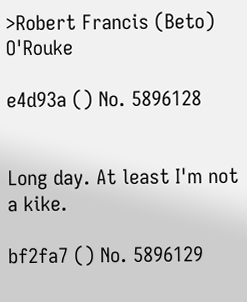>Robert Francis (Beto) O'Rouke

e4d93a () No. 5896128


Long day. At least I'm not a kike.

bf2fa7 () No. 5896129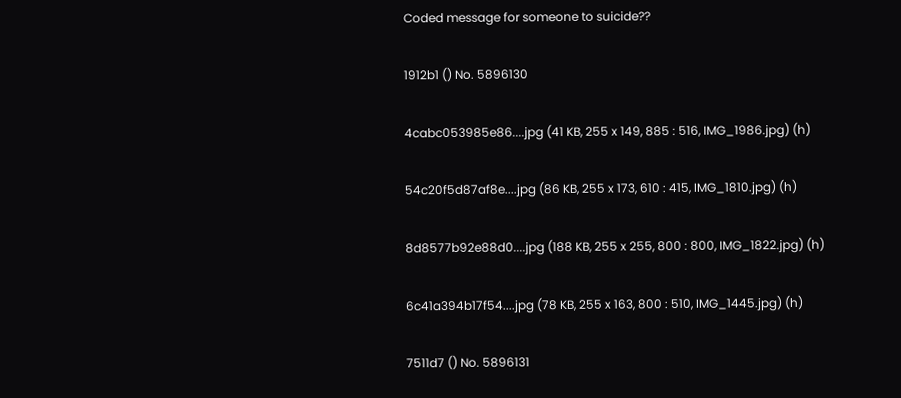Coded message for someone to suicide??

1912b1 () No. 5896130

4cabc053985e86....jpg (41 KB, 255 x 149, 885 : 516, IMG_1986.jpg) (h)

54c20f5d87af8e....jpg (86 KB, 255 x 173, 610 : 415, IMG_1810.jpg) (h)

8d8577b92e88d0....jpg (188 KB, 255 x 255, 800 : 800, IMG_1822.jpg) (h)

6c41a394b17f54....jpg (78 KB, 255 x 163, 800 : 510, IMG_1445.jpg) (h)

7511d7 () No. 5896131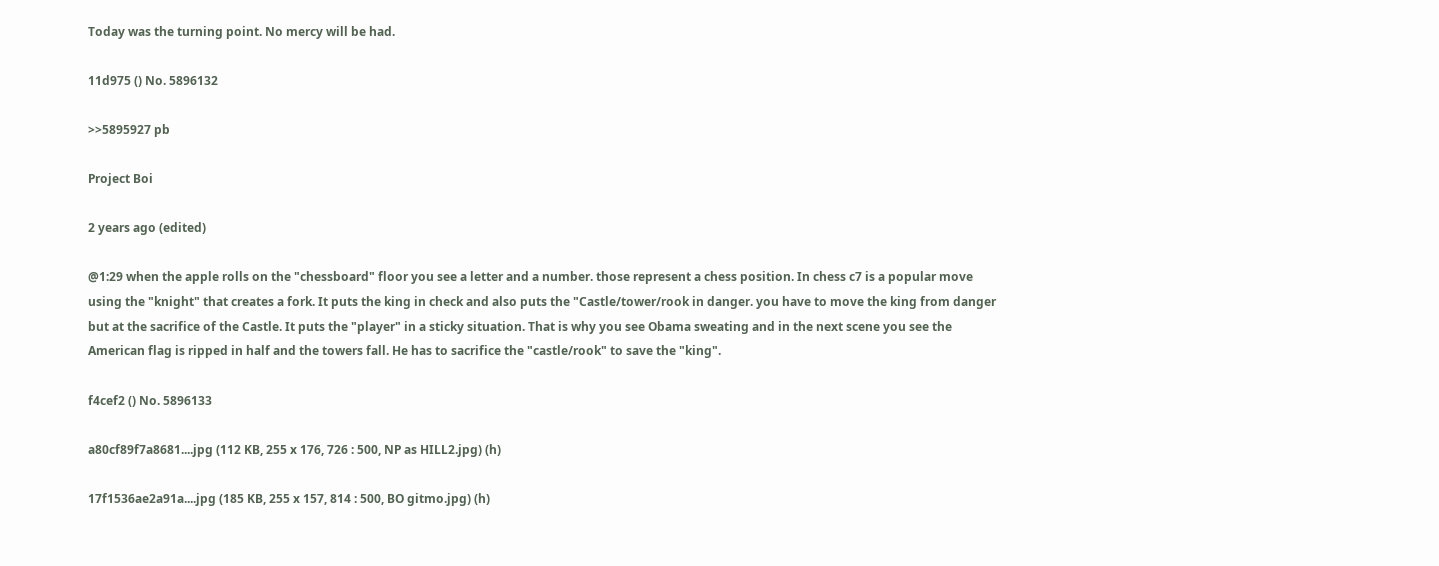Today was the turning point. No mercy will be had.

11d975 () No. 5896132

>>5895927 pb

Project Boi

2 years ago (edited)

@1:29 when the apple rolls on the "chessboard" floor you see a letter and a number. those represent a chess position. In chess c7 is a popular move using the "knight" that creates a fork. It puts the king in check and also puts the "Castle/tower/rook in danger. you have to move the king from danger but at the sacrifice of the Castle. It puts the "player" in a sticky situation. That is why you see Obama sweating and in the next scene you see the American flag is ripped in half and the towers fall. He has to sacrifice the "castle/rook" to save the "king".

f4cef2 () No. 5896133

a80cf89f7a8681....jpg (112 KB, 255 x 176, 726 : 500, NP as HILL2.jpg) (h)

17f1536ae2a91a....jpg (185 KB, 255 x 157, 814 : 500, BO gitmo.jpg) (h)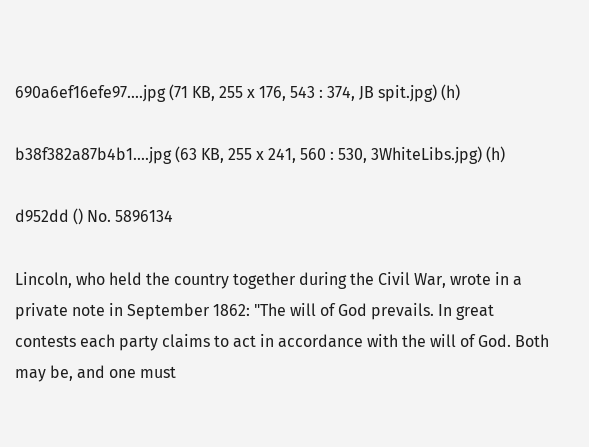690a6ef16efe97....jpg (71 KB, 255 x 176, 543 : 374, JB spit.jpg) (h)

b38f382a87b4b1....jpg (63 KB, 255 x 241, 560 : 530, 3WhiteLibs.jpg) (h)

d952dd () No. 5896134

Lincoln, who held the country together during the Civil War, wrote in a private note in September 1862: "The will of God prevails. In great contests each party claims to act in accordance with the will of God. Both may be, and one must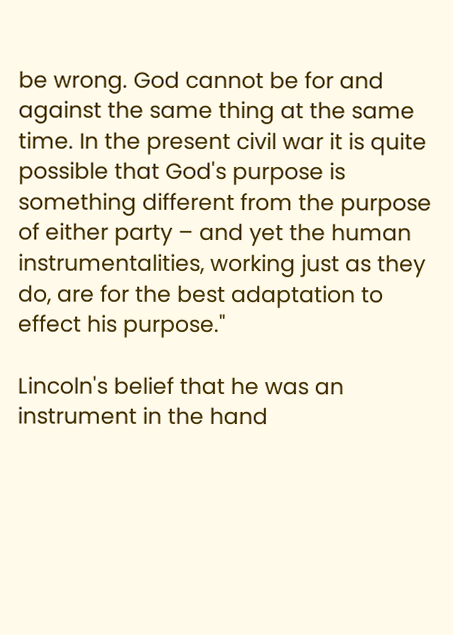be wrong. God cannot be for and against the same thing at the same time. In the present civil war it is quite possible that God's purpose is something different from the purpose of either party – and yet the human instrumentalities, working just as they do, are for the best adaptation to effect his purpose."

Lincoln's belief that he was an instrument in the hand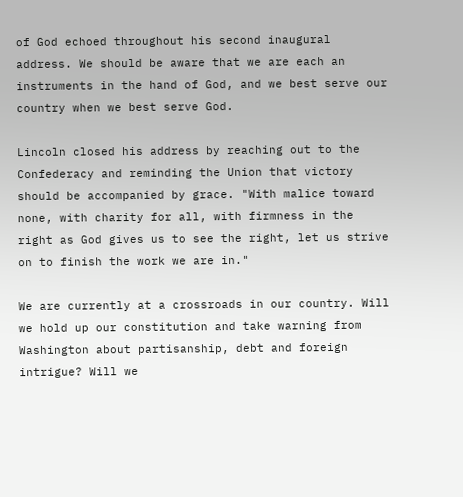of God echoed throughout his second inaugural address. We should be aware that we are each an instruments in the hand of God, and we best serve our country when we best serve God.

Lincoln closed his address by reaching out to the Confederacy and reminding the Union that victory should be accompanied by grace. "With malice toward none, with charity for all, with firmness in the right as God gives us to see the right, let us strive on to finish the work we are in."

We are currently at a crossroads in our country. Will we hold up our constitution and take warning from Washington about partisanship, debt and foreign intrigue? Will we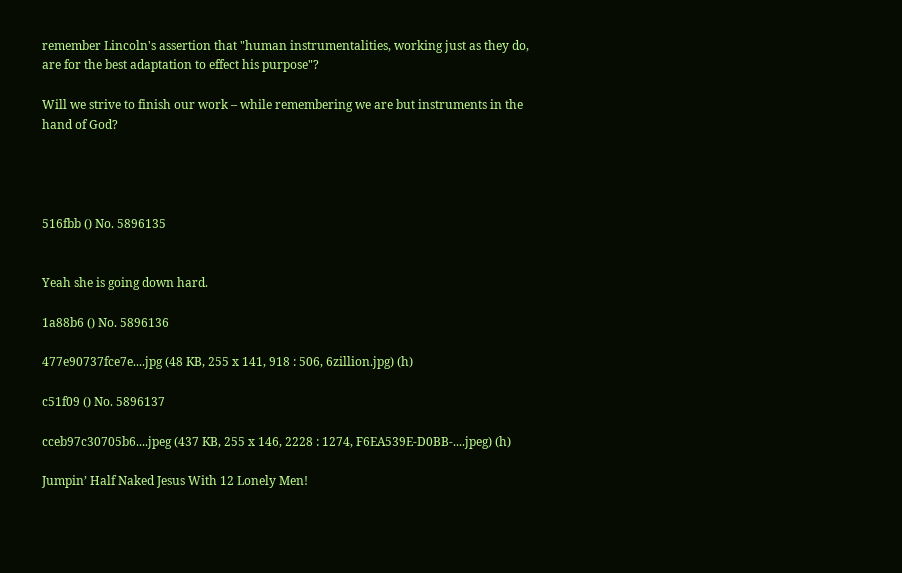remember Lincoln's assertion that "human instrumentalities, working just as they do, are for the best adaptation to effect his purpose"?

Will we strive to finish our work – while remembering we are but instruments in the hand of God?




516fbb () No. 5896135


Yeah she is going down hard.

1a88b6 () No. 5896136

477e90737fce7e....jpg (48 KB, 255 x 141, 918 : 506, 6zillion.jpg) (h)

c51f09 () No. 5896137

cceb97c30705b6....jpeg (437 KB, 255 x 146, 2228 : 1274, F6EA539E-D0BB-....jpeg) (h)

Jumpin’ Half Naked Jesus With 12 Lonely Men!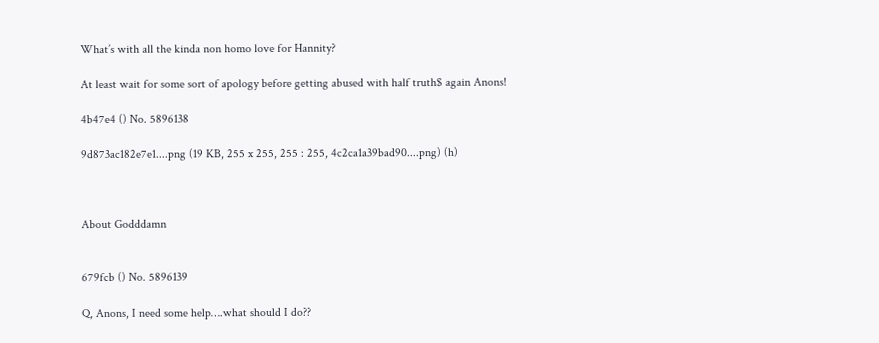What’s with all the kinda non homo love for Hannity?

At least wait for some sort of apology before getting abused with half truth$ again Anons!

4b47e4 () No. 5896138

9d873ac182e7e1....png (19 KB, 255 x 255, 255 : 255, 4c2ca1a39bad90....png) (h)



About Godddamn


679fcb () No. 5896139

Q, Anons, I need some help….what should I do??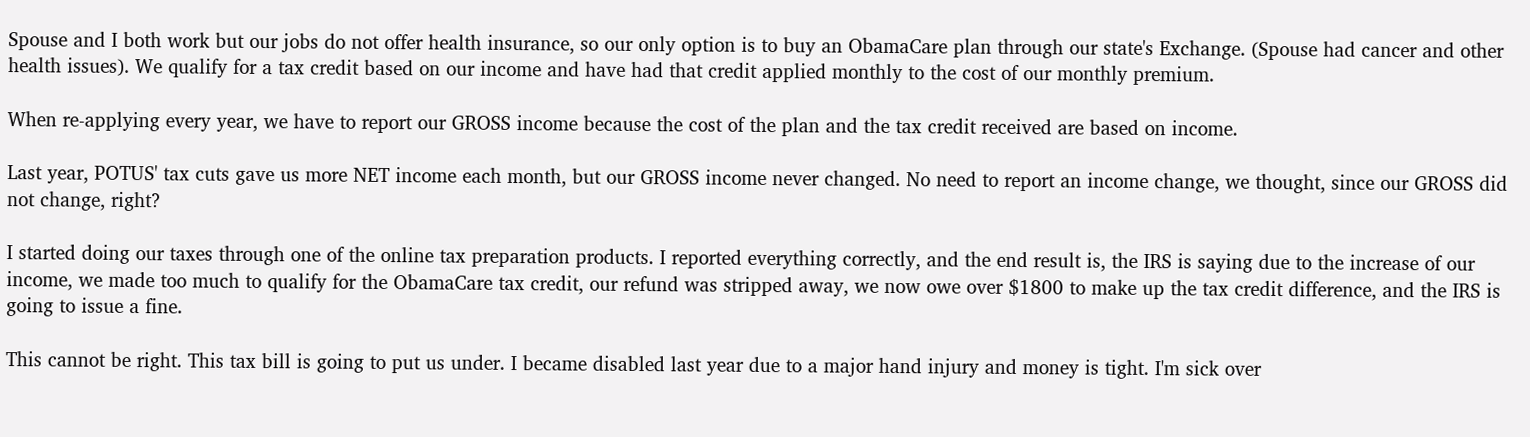Spouse and I both work but our jobs do not offer health insurance, so our only option is to buy an ObamaCare plan through our state's Exchange. (Spouse had cancer and other health issues). We qualify for a tax credit based on our income and have had that credit applied monthly to the cost of our monthly premium.

When re-applying every year, we have to report our GROSS income because the cost of the plan and the tax credit received are based on income.

Last year, POTUS' tax cuts gave us more NET income each month, but our GROSS income never changed. No need to report an income change, we thought, since our GROSS did not change, right?

I started doing our taxes through one of the online tax preparation products. I reported everything correctly, and the end result is, the IRS is saying due to the increase of our income, we made too much to qualify for the ObamaCare tax credit, our refund was stripped away, we now owe over $1800 to make up the tax credit difference, and the IRS is going to issue a fine.

This cannot be right. This tax bill is going to put us under. I became disabled last year due to a major hand injury and money is tight. I'm sick over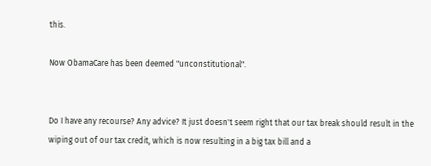this.

Now ObamaCare has been deemed "unconstitutional".


Do I have any recourse? Any advice? It just doesn't seem right that our tax break should result in the wiping out of our tax credit, which is now resulting in a big tax bill and a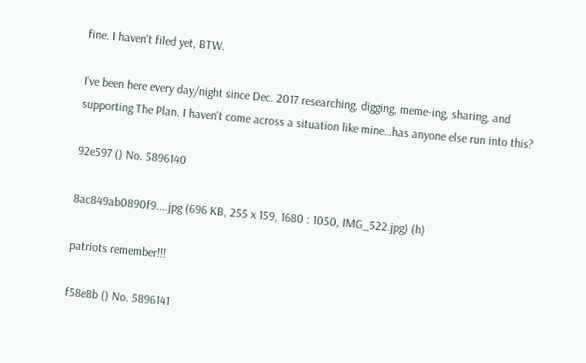fine. I haven't filed yet, BTW.

I've been here every day/night since Dec. 2017 researching, digging, meme-ing, sharing, and supporting The Plan. I haven't come across a situation like mine…has anyone else run into this?

92e597 () No. 5896140

8ac849ab0890f9....jpg (696 KB, 255 x 159, 1680 : 1050, IMG_522.jpg) (h)

patriots remember!!!

f58e8b () No. 5896141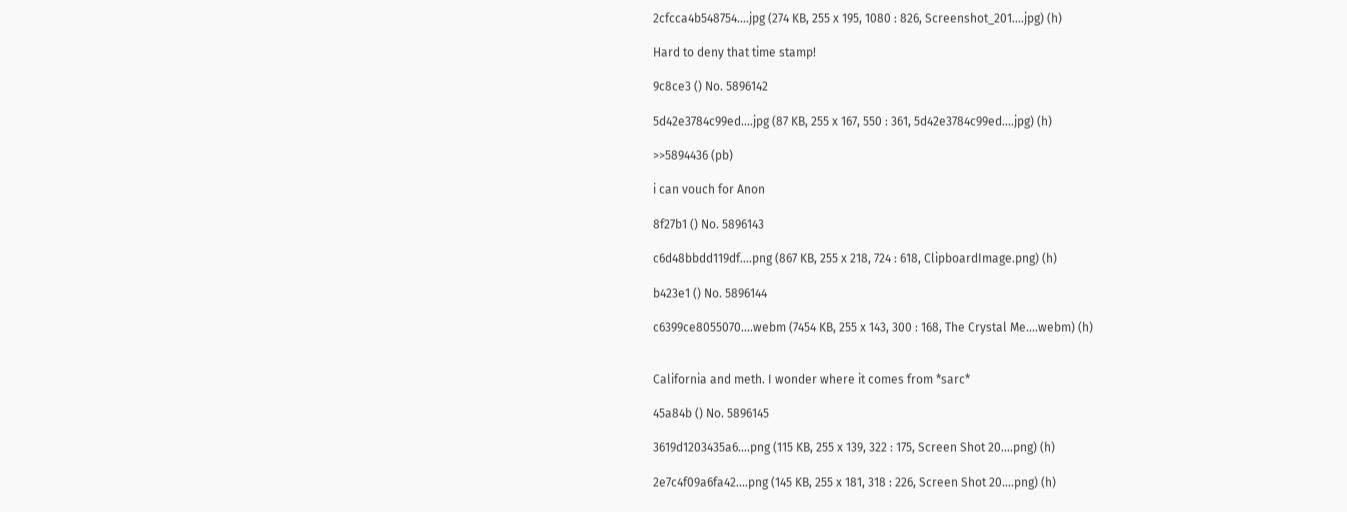2cfcca4b548754....jpg (274 KB, 255 x 195, 1080 : 826, Screenshot_201....jpg) (h)

Hard to deny that time stamp!

9c8ce3 () No. 5896142

5d42e3784c99ed....jpg (87 KB, 255 x 167, 550 : 361, 5d42e3784c99ed....jpg) (h)

>>5894436 (pb)

i can vouch for Anon

8f27b1 () No. 5896143

c6d48bbdd119df....png (867 KB, 255 x 218, 724 : 618, ClipboardImage.png) (h)

b423e1 () No. 5896144

c6399ce8055070....webm (7454 KB, 255 x 143, 300 : 168, The Crystal Me....webm) (h)


California and meth. I wonder where it comes from *sarc*

45a84b () No. 5896145

3619d1203435a6....png (115 KB, 255 x 139, 322 : 175, Screen Shot 20....png) (h)

2e7c4f09a6fa42....png (145 KB, 255 x 181, 318 : 226, Screen Shot 20....png) (h)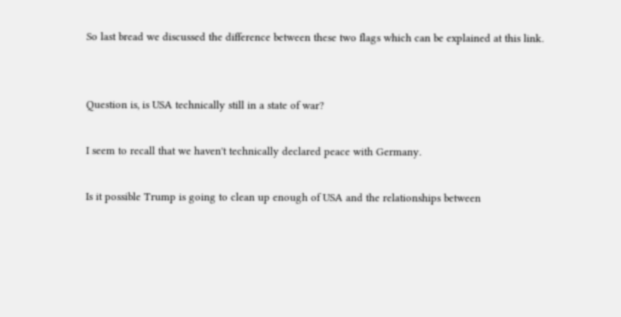So last bread we discussed the difference between these two flags which can be explained at this link.


Question is, is USA technically still in a state of war?

I seem to recall that we haven't technically declared peace with Germany.

Is it possible Trump is going to clean up enough of USA and the relationships between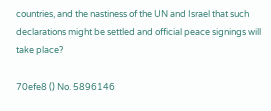countries, and the nastiness of the UN and Israel that such declarations might be settled and official peace signings will take place?

70efe8 () No. 5896146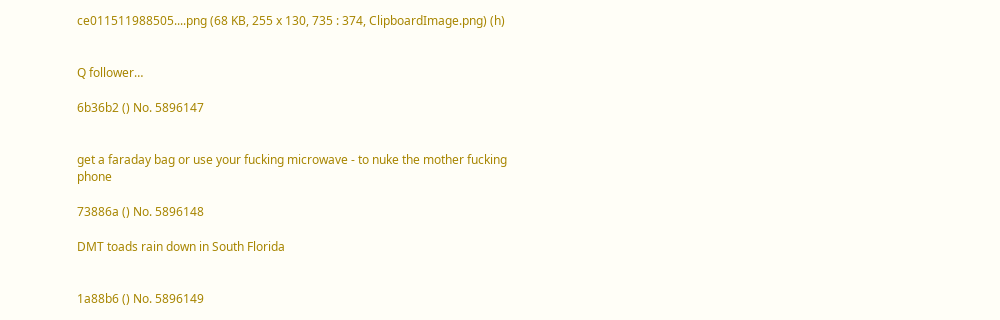ce011511988505....png (68 KB, 255 x 130, 735 : 374, ClipboardImage.png) (h)


Q follower…

6b36b2 () No. 5896147


get a faraday bag or use your fucking microwave - to nuke the mother fucking phone

73886a () No. 5896148

DMT toads rain down in South Florida


1a88b6 () No. 5896149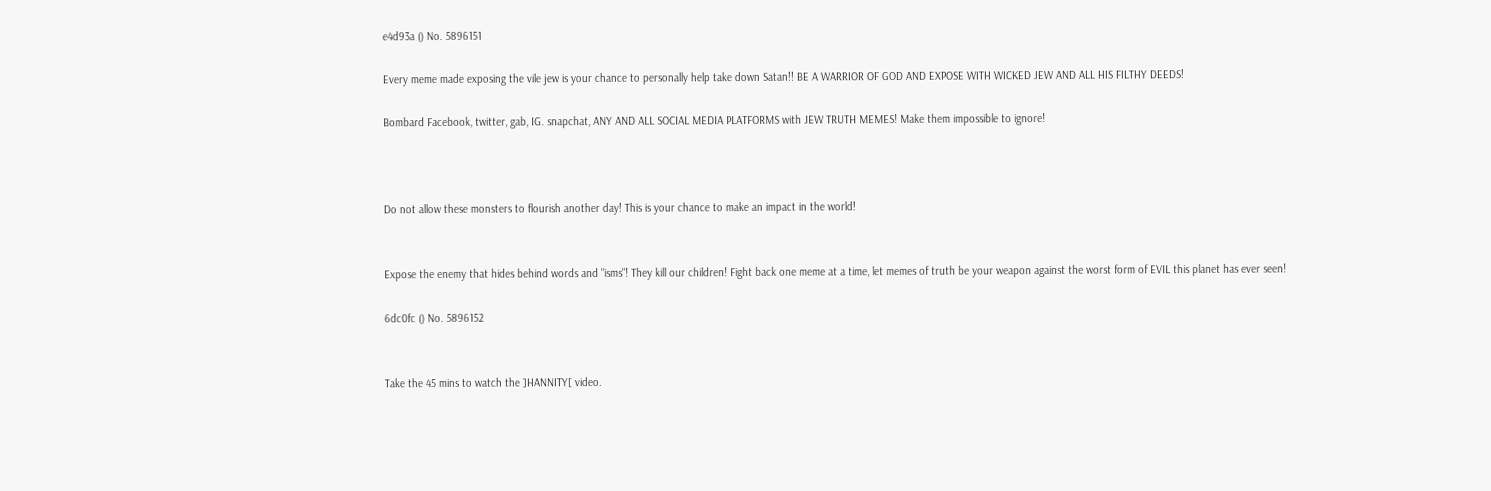e4d93a () No. 5896151

Every meme made exposing the vile jew is your chance to personally help take down Satan!! BE A WARRIOR OF GOD AND EXPOSE WITH WICKED JEW AND ALL HIS FILTHY DEEDS!

Bombard Facebook, twitter, gab, IG. snapchat, ANY AND ALL SOCIAL MEDIA PLATFORMS with JEW TRUTH MEMES! Make them impossible to ignore!



Do not allow these monsters to flourish another day! This is your chance to make an impact in the world!


Expose the enemy that hides behind words and "isms"! They kill our children! Fight back one meme at a time, let memes of truth be your weapon against the worst form of EVIL this planet has ever seen!

6dc0fc () No. 5896152


Take the 45 mins to watch the ]HANNITY[ video.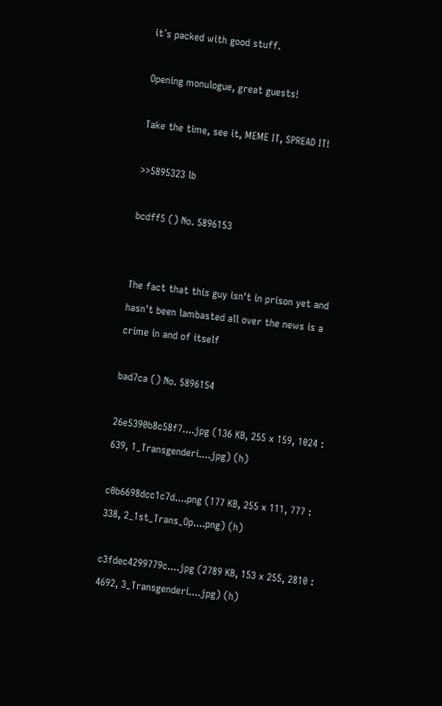it´s packed with good stuff.

Opening monulogue, great guests!

Take the time, see it, MEME IT, SPREAD IT!

>>5895323 lb

bcdff5 () No. 5896153


The fact that this guy isn't in prison yet and hasn't been lambasted all over the news is a crime in and of itself

bad7ca () No. 5896154

26e5390b8c58f7....jpg (136 KB, 255 x 159, 1024 : 639, 1_Transgenderi....jpg) (h)

c0b6698dcc1c7d....png (177 KB, 255 x 111, 777 : 338, 2_1st_Trans_Op....png) (h)

c3fdec4299779c....jpg (2789 KB, 153 x 255, 2810 : 4692, 3_Transgenderi....jpg) (h)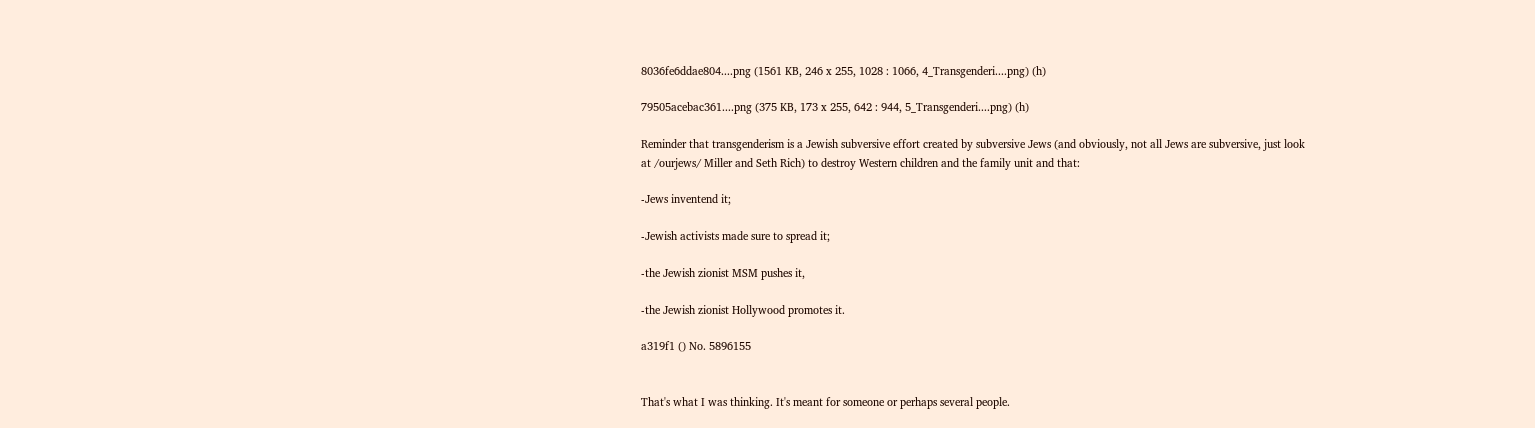8036fe6ddae804....png (1561 KB, 246 x 255, 1028 : 1066, 4_Transgenderi....png) (h)

79505acebac361....png (375 KB, 173 x 255, 642 : 944, 5_Transgenderi....png) (h)

Reminder that transgenderism is a Jewish subversive effort created by subversive Jews (and obviously, not all Jews are subversive, just look at /ourjews/ Miller and Seth Rich) to destroy Western children and the family unit and that:

-Jews inventend it;

-Jewish activists made sure to spread it;

-the Jewish zionist MSM pushes it,

-the Jewish zionist Hollywood promotes it.

a319f1 () No. 5896155


That's what I was thinking. It's meant for someone or perhaps several people.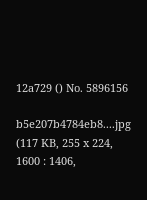12a729 () No. 5896156

b5e207b4784eb8....jpg (117 KB, 255 x 224, 1600 : 1406,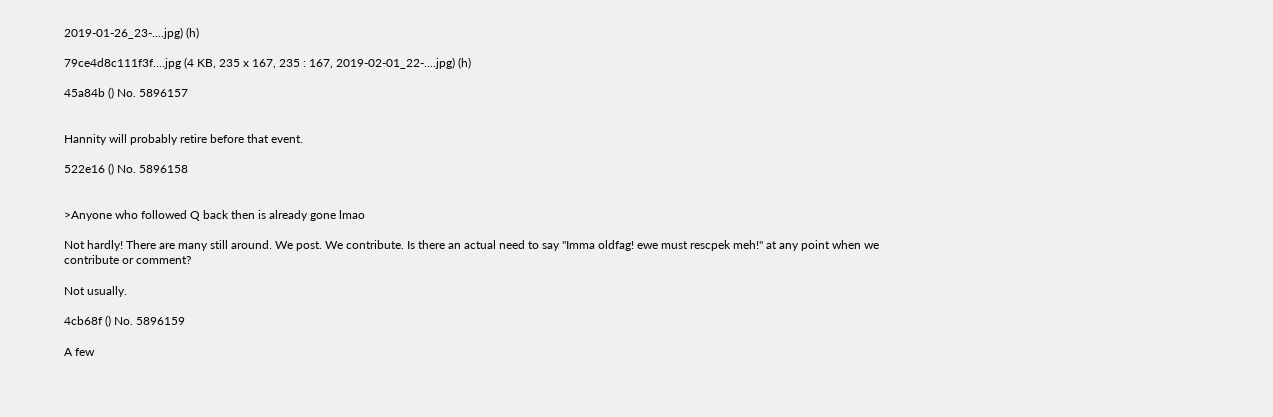2019-01-26_23-....jpg) (h)

79ce4d8c111f3f....jpg (4 KB, 235 x 167, 235 : 167, 2019-02-01_22-....jpg) (h)

45a84b () No. 5896157


Hannity will probably retire before that event.

522e16 () No. 5896158


>Anyone who followed Q back then is already gone lmao

Not hardly! There are many still around. We post. We contribute. Is there an actual need to say "Imma oldfag! ewe must rescpek meh!" at any point when we contribute or comment?

Not usually.

4cb68f () No. 5896159

A few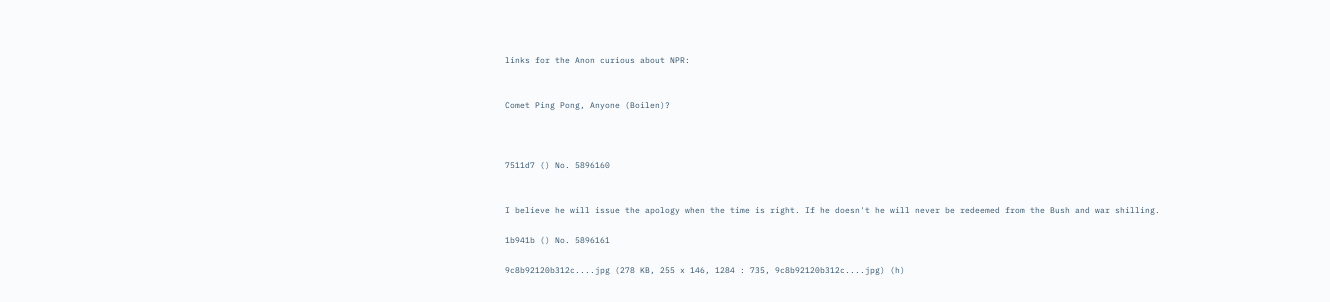links for the Anon curious about NPR:


Comet Ping Pong, Anyone (Boilen)?



7511d7 () No. 5896160


I believe he will issue the apology when the time is right. If he doesn't he will never be redeemed from the Bush and war shilling.

1b941b () No. 5896161

9c8b92120b312c....jpg (278 KB, 255 x 146, 1284 : 735, 9c8b92120b312c....jpg) (h)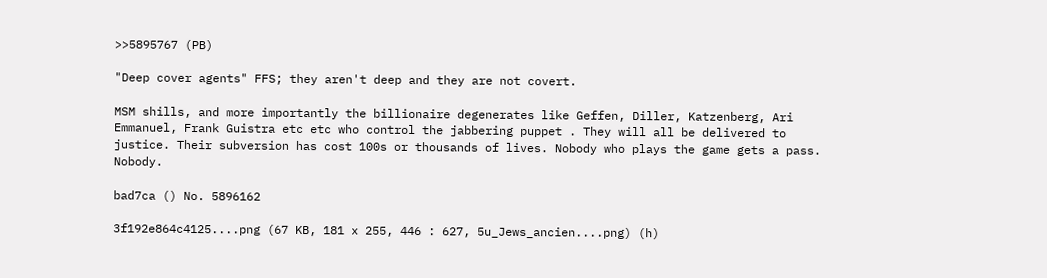>>5895767 (PB)

"Deep cover agents" FFS; they aren't deep and they are not covert.

MSM shills, and more importantly the billionaire degenerates like Geffen, Diller, Katzenberg, Ari Emmanuel, Frank Guistra etc etc who control the jabbering puppet . They will all be delivered to justice. Their subversion has cost 100s or thousands of lives. Nobody who plays the game gets a pass. Nobody.

bad7ca () No. 5896162

3f192e864c4125....png (67 KB, 181 x 255, 446 : 627, 5u_Jews_ancien....png) (h)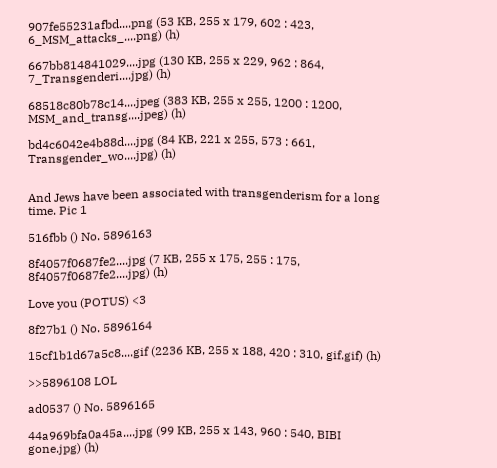907fe55231afbd....png (53 KB, 255 x 179, 602 : 423, 6_MSM_attacks_....png) (h)

667bb814841029....jpg (130 KB, 255 x 229, 962 : 864, 7_Transgenderi....jpg) (h)

68518c80b78c14....jpeg (383 KB, 255 x 255, 1200 : 1200, MSM_and_transg....jpeg) (h)

bd4c6042e4b88d....jpg (84 KB, 221 x 255, 573 : 661, Transgender_wo....jpg) (h)


And Jews have been associated with transgenderism for a long time. Pic 1

516fbb () No. 5896163

8f4057f0687fe2....jpg (7 KB, 255 x 175, 255 : 175, 8f4057f0687fe2....jpg) (h)

Love you (POTUS) <3

8f27b1 () No. 5896164

15cf1b1d67a5c8....gif (2236 KB, 255 x 188, 420 : 310, gif.gif) (h)

>>5896108 LOL

ad0537 () No. 5896165

44a969bfa0a45a....jpg (99 KB, 255 x 143, 960 : 540, BIBI gone.jpg) (h)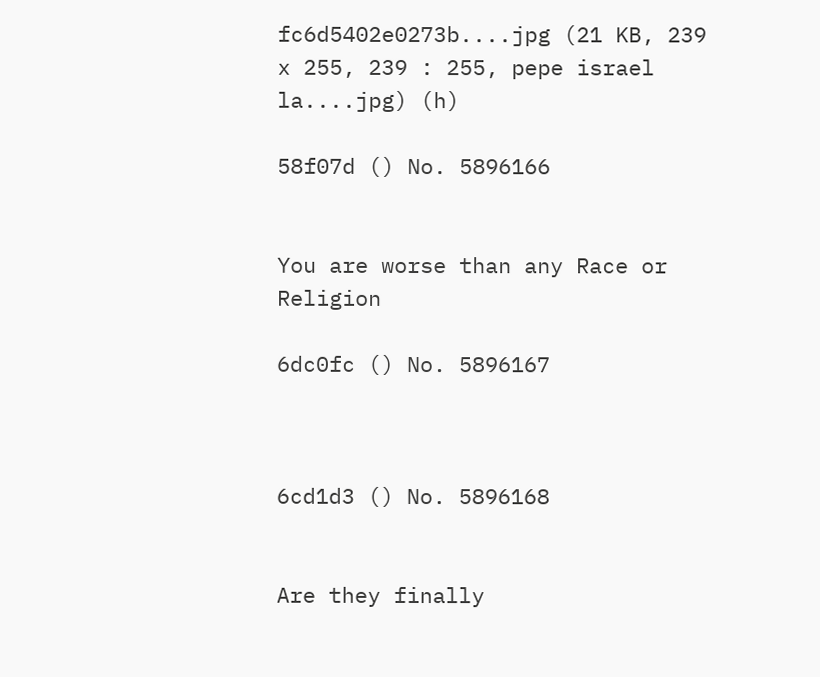fc6d5402e0273b....jpg (21 KB, 239 x 255, 239 : 255, pepe israel la....jpg) (h)

58f07d () No. 5896166


You are worse than any Race or Religion

6dc0fc () No. 5896167



6cd1d3 () No. 5896168


Are they finally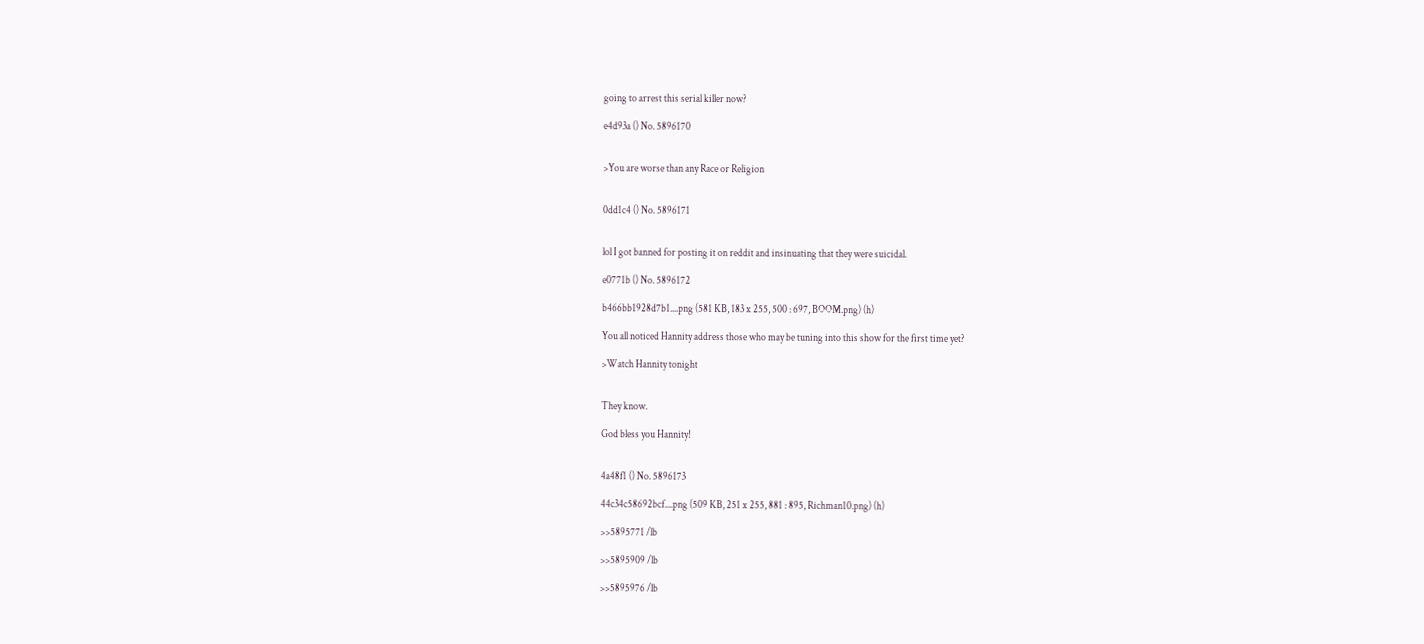going to arrest this serial killer now?

e4d93a () No. 5896170


>You are worse than any Race or Religion


0dd1c4 () No. 5896171


lol I got banned for posting it on reddit and insinuating that they were suicidal.

e0771b () No. 5896172

b466bb1928d7b1....png (581 KB, 183 x 255, 500 : 697, BOOM.png) (h)

You all noticed Hannity address those who may be tuning into this show for the first time yet?

>Watch Hannity tonight


They know.

God bless you Hannity!


4a48f1 () No. 5896173

44c34c58692bcf....png (509 KB, 251 x 255, 881 : 895, Richman10.png) (h)

>>5895771 /lb

>>5895909 /lb

>>5895976 /lb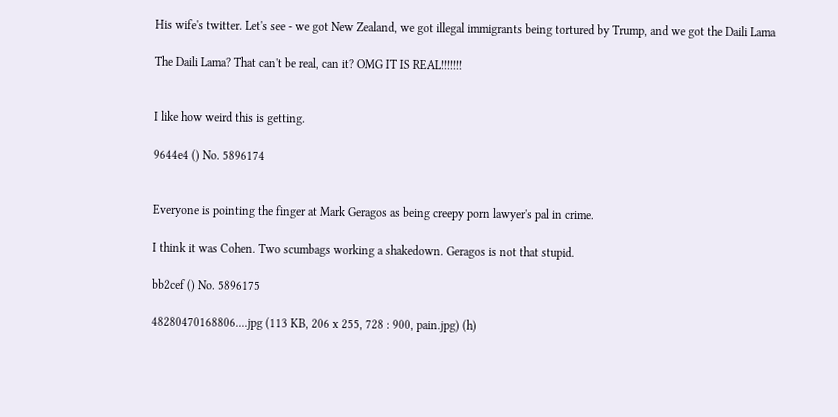His wife's twitter. Let's see - we got New Zealand, we got illegal immigrants being tortured by Trump, and we got the Daili Lama

The Daili Lama? That can't be real, can it? OMG IT IS REAL!!!!!!!


I like how weird this is getting.

9644e4 () No. 5896174


Everyone is pointing the finger at Mark Geragos as being creepy porn lawyer's pal in crime.

I think it was Cohen. Two scumbags working a shakedown. Geragos is not that stupid.

bb2cef () No. 5896175

48280470168806....jpg (113 KB, 206 x 255, 728 : 900, pain.jpg) (h)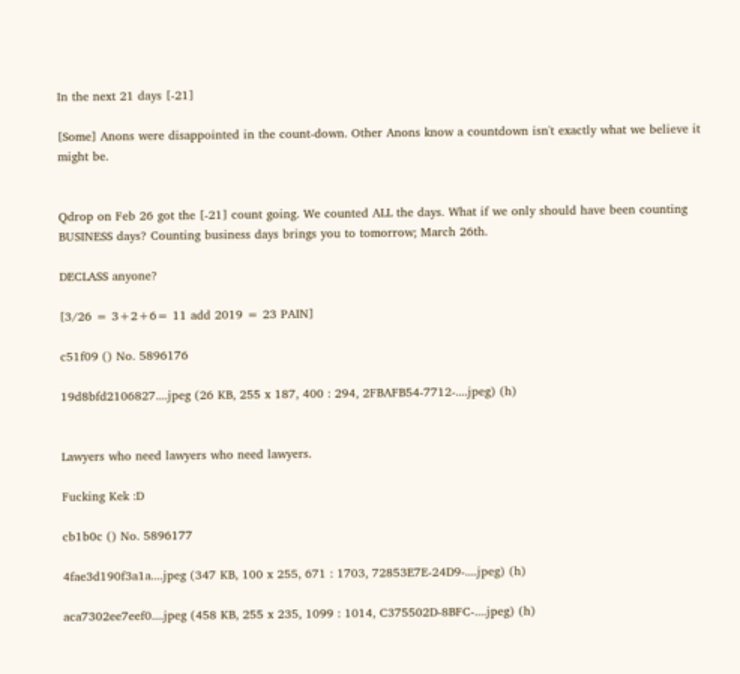In the next 21 days [-21]

[Some] Anons were disappointed in the count-down. Other Anons know a countdown isn't exactly what we believe it might be.


Qdrop on Feb 26 got the [-21] count going. We counted ALL the days. What if we only should have been counting BUSINESS days? Counting business days brings you to tomorrow; March 26th.

DECLASS anyone?

[3/26 = 3+2+6= 11 add 2019 = 23 PAIN]

c51f09 () No. 5896176

19d8bfd2106827....jpeg (26 KB, 255 x 187, 400 : 294, 2FBAFB54-7712-....jpeg) (h)


Lawyers who need lawyers who need lawyers.

Fucking Kek :D

cb1b0c () No. 5896177

4fae3d190f3a1a....jpeg (347 KB, 100 x 255, 671 : 1703, 72853E7E-24D9-....jpeg) (h)

aca7302ee7eef0....jpeg (458 KB, 255 x 235, 1099 : 1014, C375502D-8BFC-....jpeg) (h)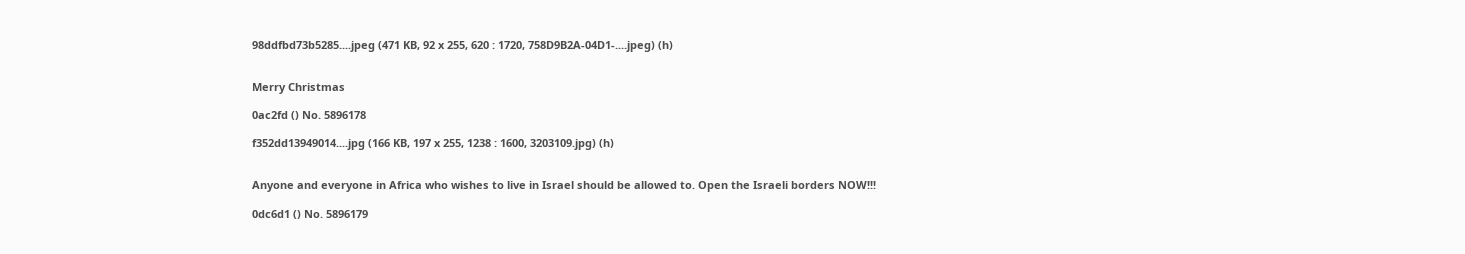98ddfbd73b5285....jpeg (471 KB, 92 x 255, 620 : 1720, 758D9B2A-04D1-....jpeg) (h)


Merry Christmas

0ac2fd () No. 5896178

f352dd13949014....jpg (166 KB, 197 x 255, 1238 : 1600, 3203109.jpg) (h)


Anyone and everyone in Africa who wishes to live in Israel should be allowed to. Open the Israeli borders NOW!!!

0dc6d1 () No. 5896179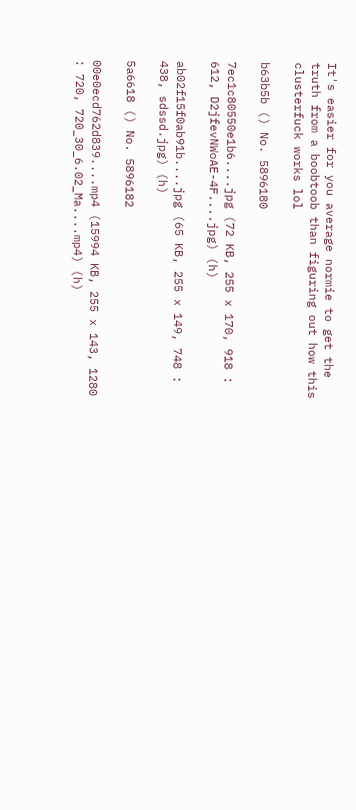It's easier for you average normie to get the truth from a boobtoob than figuring out how this clusterfuck works lol

b63b5b () No. 5896180

7ec1c80550e1b6....jpg (72 KB, 255 x 170, 918 : 612, D2jfevNWoAE-4F....jpg) (h)

ab02f15f0ab91b....jpg (65 KB, 255 x 149, 748 : 438, sdssd.jpg) (h)

5a6618 () No. 5896182

00e0ecd762d839....mp4 (15994 KB, 255 x 143, 1280 : 720, 720_30_6.02_Ma....mp4) (h)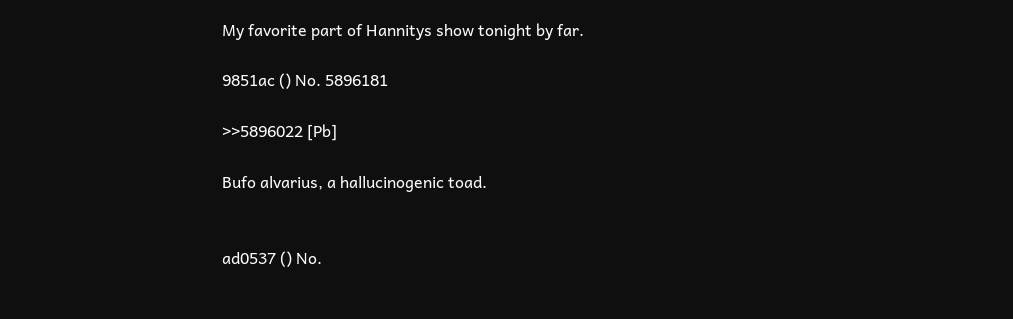My favorite part of Hannitys show tonight by far.

9851ac () No. 5896181

>>5896022 [Pb]

Bufo alvarius, a hallucinogenic toad.


ad0537 () No.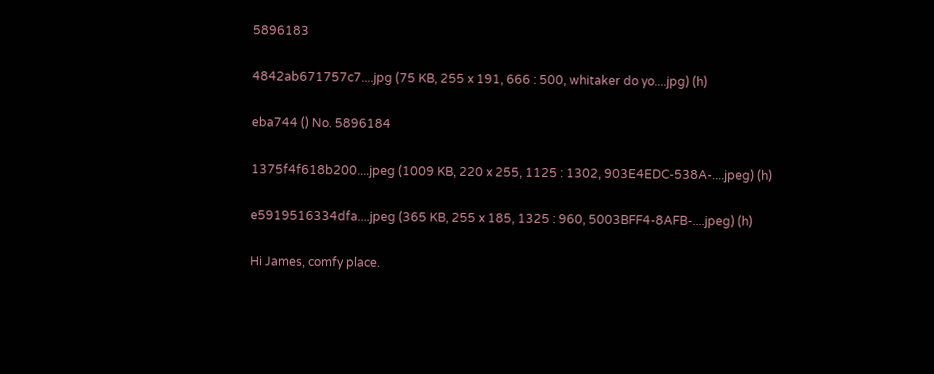5896183

4842ab671757c7....jpg (75 KB, 255 x 191, 666 : 500, whitaker do yo....jpg) (h)

eba744 () No. 5896184

1375f4f618b200....jpeg (1009 KB, 220 x 255, 1125 : 1302, 903E4EDC-538A-....jpeg) (h)

e5919516334dfa....jpeg (365 KB, 255 x 185, 1325 : 960, 5003BFF4-8AFB-....jpeg) (h)

Hi James, comfy place.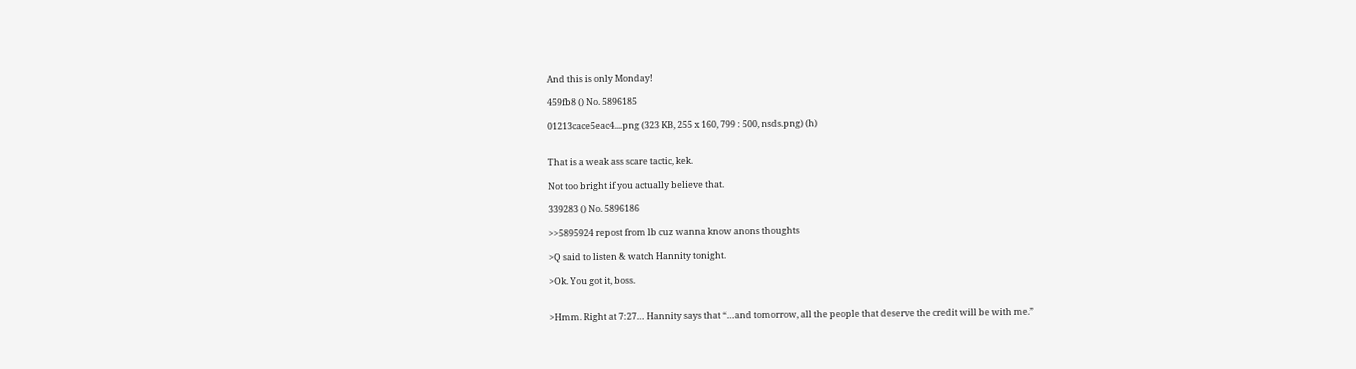And this is only Monday!

459fb8 () No. 5896185

01213cace5eac4....png (323 KB, 255 x 160, 799 : 500, nsds.png) (h)


That is a weak ass scare tactic, kek.

Not too bright if you actually believe that.

339283 () No. 5896186

>>5895924 repost from lb cuz wanna know anons thoughts

>Q said to listen & watch Hannity tonight.

>Ok. You got it, boss.


>Hmm. Right at 7:27… Hannity says that “…and tomorrow, all the people that deserve the credit will be with me.”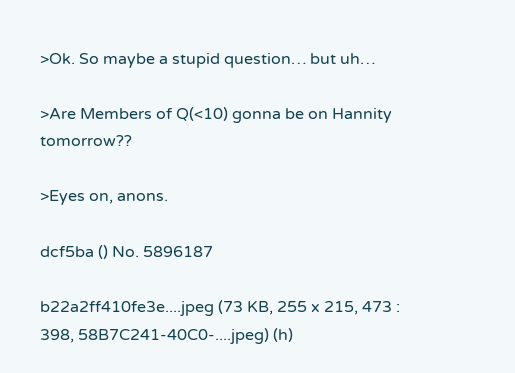>Ok. So maybe a stupid question… but uh…

>Are Members of Q(<10) gonna be on Hannity tomorrow??

>Eyes on, anons.

dcf5ba () No. 5896187

b22a2ff410fe3e....jpeg (73 KB, 255 x 215, 473 : 398, 58B7C241-40C0-....jpeg) (h)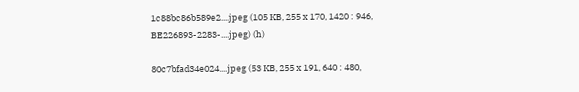1c88bc86b589e2....jpeg (105 KB, 255 x 170, 1420 : 946, BE226893-2283-....jpeg) (h)

80c7bfad34e024....jpeg (53 KB, 255 x 191, 640 : 480,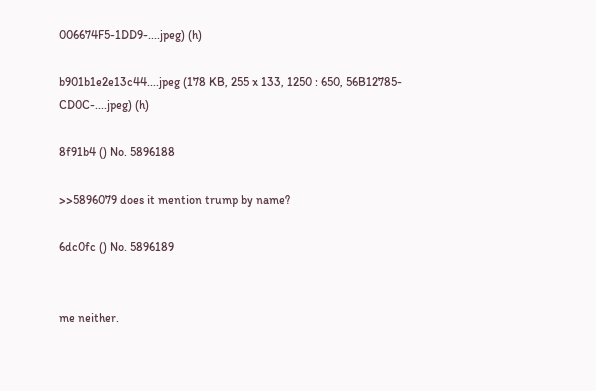006674F5-1DD9-....jpeg) (h)

b901b1e2e13c44....jpeg (178 KB, 255 x 133, 1250 : 650, 56B12785-CD0C-....jpeg) (h)

8f91b4 () No. 5896188

>>5896079 does it mention trump by name?

6dc0fc () No. 5896189


me neither.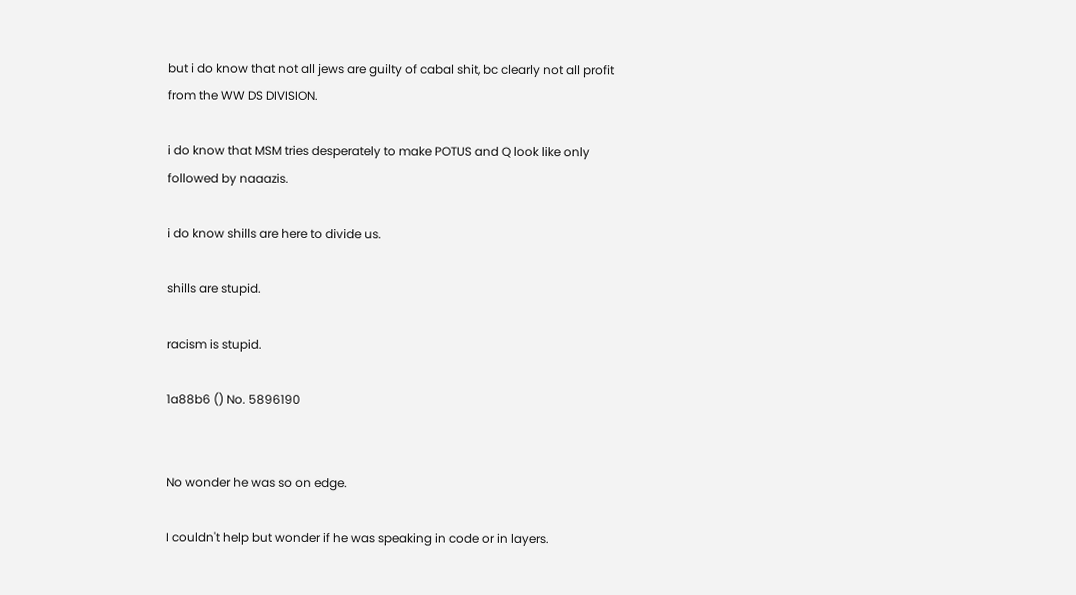but i do know that not all jews are guilty of cabal shit, bc clearly not all profit from the WW DS DIVISION.

i do know that MSM tries desperately to make POTUS and Q look like only followed by naaazis.

i do know shills are here to divide us.

shills are stupid.

racism is stupid.

1a88b6 () No. 5896190


No wonder he was so on edge.

I couldn't help but wonder if he was speaking in code or in layers.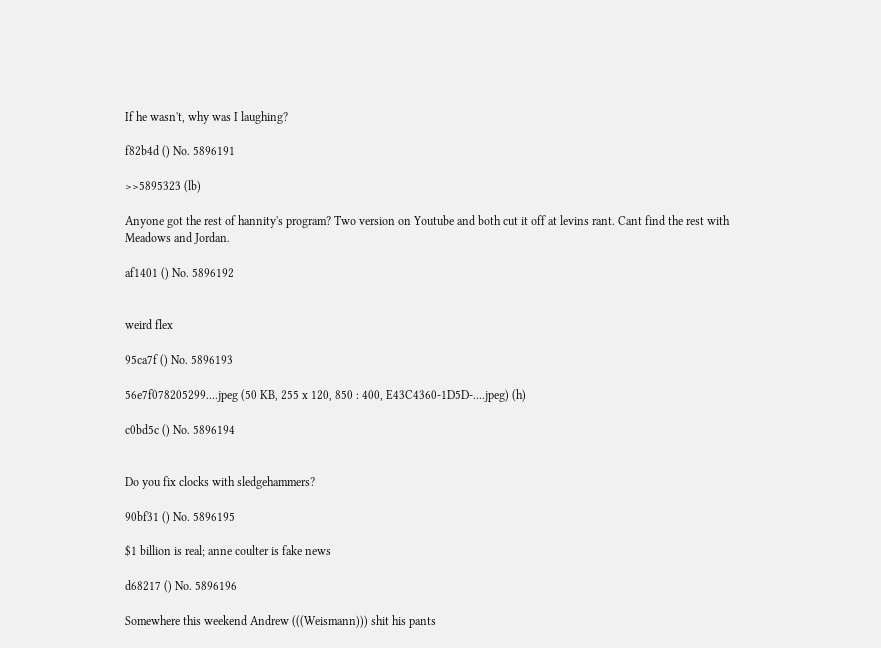If he wasn't, why was I laughing?

f82b4d () No. 5896191

>>5895323 (lb)

Anyone got the rest of hannity's program? Two version on Youtube and both cut it off at levins rant. Cant find the rest with Meadows and Jordan.

af1401 () No. 5896192


weird flex

95ca7f () No. 5896193

56e7f078205299....jpeg (50 KB, 255 x 120, 850 : 400, E43C4360-1D5D-....jpeg) (h)

c0bd5c () No. 5896194


Do you fix clocks with sledgehammers?

90bf31 () No. 5896195

$1 billion is real; anne coulter is fake news

d68217 () No. 5896196

Somewhere this weekend Andrew (((Weismann))) shit his pants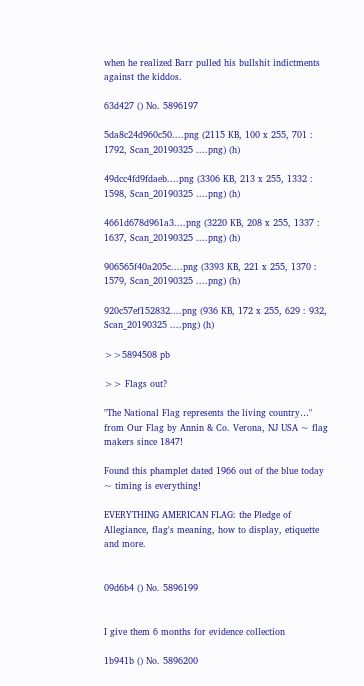when he realized Barr pulled his bullshit indictments against the kiddos.

63d427 () No. 5896197

5da8c24d960c50....png (2115 KB, 100 x 255, 701 : 1792, Scan_20190325 ....png) (h)

49dcc4fd9fdaeb....png (3306 KB, 213 x 255, 1332 : 1598, Scan_20190325 ....png) (h)

4661d678d961a3....png (3220 KB, 208 x 255, 1337 : 1637, Scan_20190325 ....png) (h)

906565f40a205c....png (3393 KB, 221 x 255, 1370 : 1579, Scan_20190325 ....png) (h)

920c57ef152832....png (936 KB, 172 x 255, 629 : 932, Scan_20190325 ....png) (h)

>>5894508 pb

>> Flags out?

"The National Flag represents the living country…" from Our Flag by Annin & Co. Verona, NJ USA ~ flag makers since 1847!

Found this phamplet dated 1966 out of the blue today ~ timing is everything!

EVERYTHING AMERICAN FLAG: the Pledge of Allegiance, flag's meaning, how to display, etiquette and more.


09d6b4 () No. 5896199


I give them 6 months for evidence collection

1b941b () No. 5896200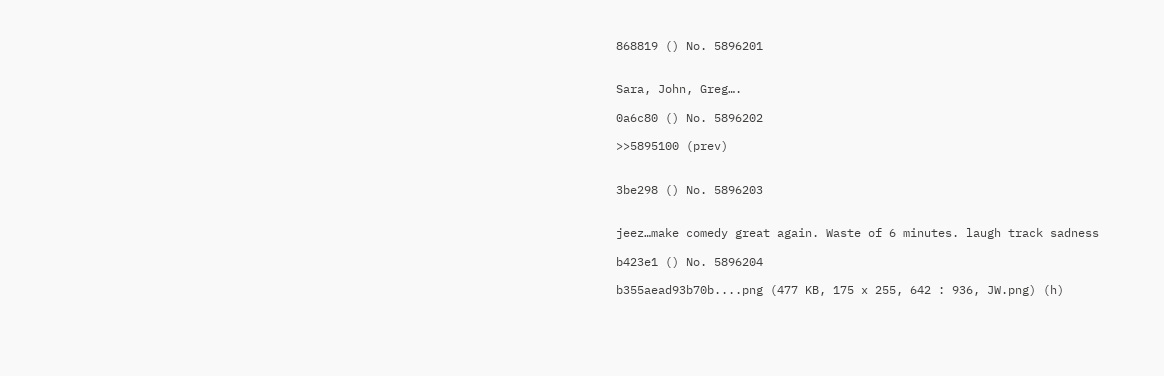868819 () No. 5896201


Sara, John, Greg….

0a6c80 () No. 5896202

>>5895100 (prev)


3be298 () No. 5896203


jeez…make comedy great again. Waste of 6 minutes. laugh track sadness

b423e1 () No. 5896204

b355aead93b70b....png (477 KB, 175 x 255, 642 : 936, JW.png) (h)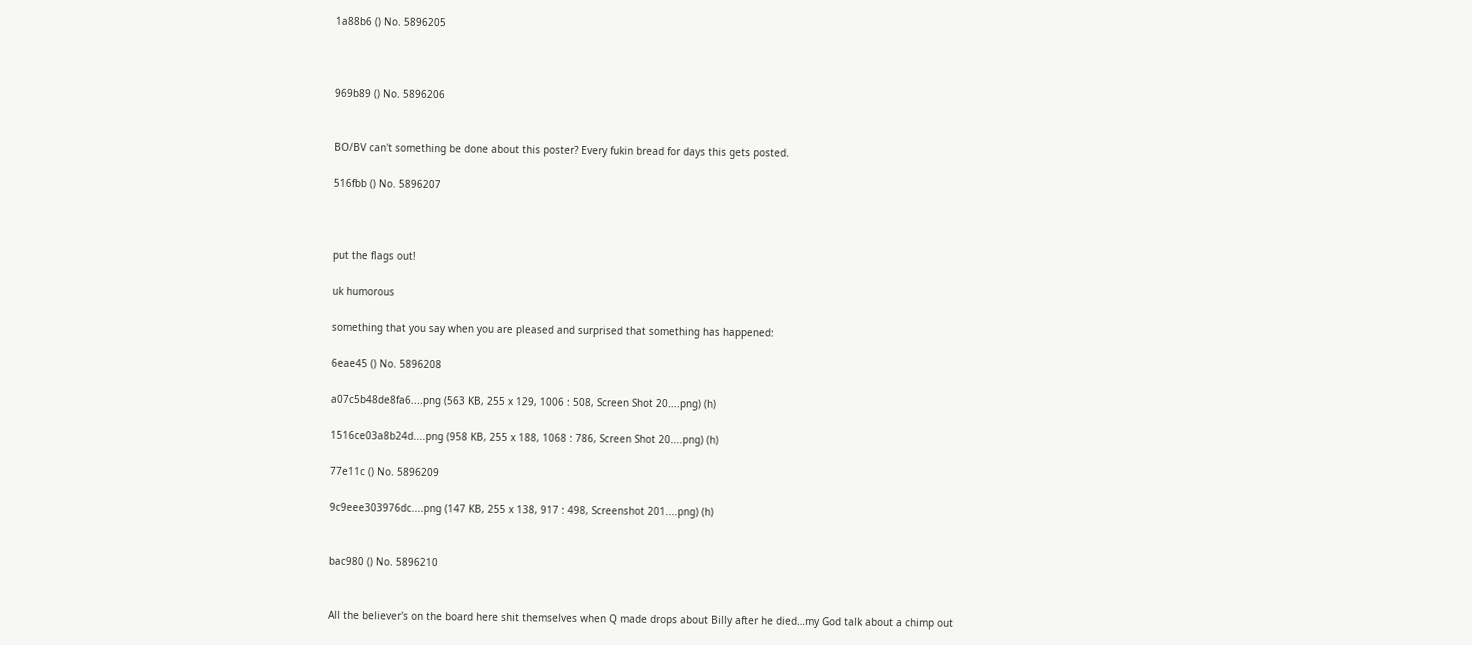1a88b6 () No. 5896205



969b89 () No. 5896206


BO/BV can't something be done about this poster? Every fukin bread for days this gets posted.

516fbb () No. 5896207



put the flags out!

uk humorous

something that you say when you are pleased and surprised that something has happened:

6eae45 () No. 5896208

a07c5b48de8fa6....png (563 KB, 255 x 129, 1006 : 508, Screen Shot 20....png) (h)

1516ce03a8b24d....png (958 KB, 255 x 188, 1068 : 786, Screen Shot 20....png) (h)

77e11c () No. 5896209

9c9eee303976dc....png (147 KB, 255 x 138, 917 : 498, Screenshot 201....png) (h)


bac980 () No. 5896210


All the believer's on the board here shit themselves when Q made drops about Billy after he died…my God talk about a chimp out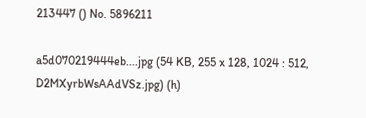213447 () No. 5896211

a5d070219444eb....jpg (54 KB, 255 x 128, 1024 : 512, D2MXyrbWsAAdVSz.jpg) (h)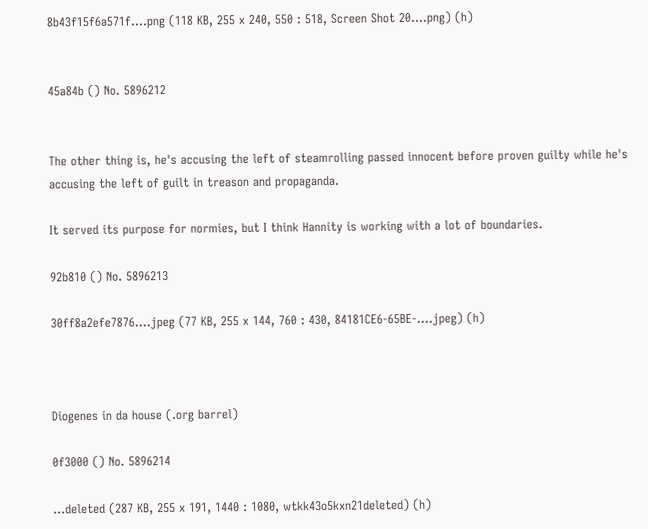8b43f15f6a571f....png (118 KB, 255 x 240, 550 : 518, Screen Shot 20....png) (h)


45a84b () No. 5896212


The other thing is, he's accusing the left of steamrolling passed innocent before proven guilty while he's accusing the left of guilt in treason and propaganda.

It served its purpose for normies, but I think Hannity is working with a lot of boundaries.

92b810 () No. 5896213

30ff8a2efe7876....jpeg (77 KB, 255 x 144, 760 : 430, 84181CE6-65BE-....jpeg) (h)



Diogenes in da house (.org barrel)

0f3000 () No. 5896214

...deleted (287 KB, 255 x 191, 1440 : 1080, wtkk43o5kxn21deleted) (h)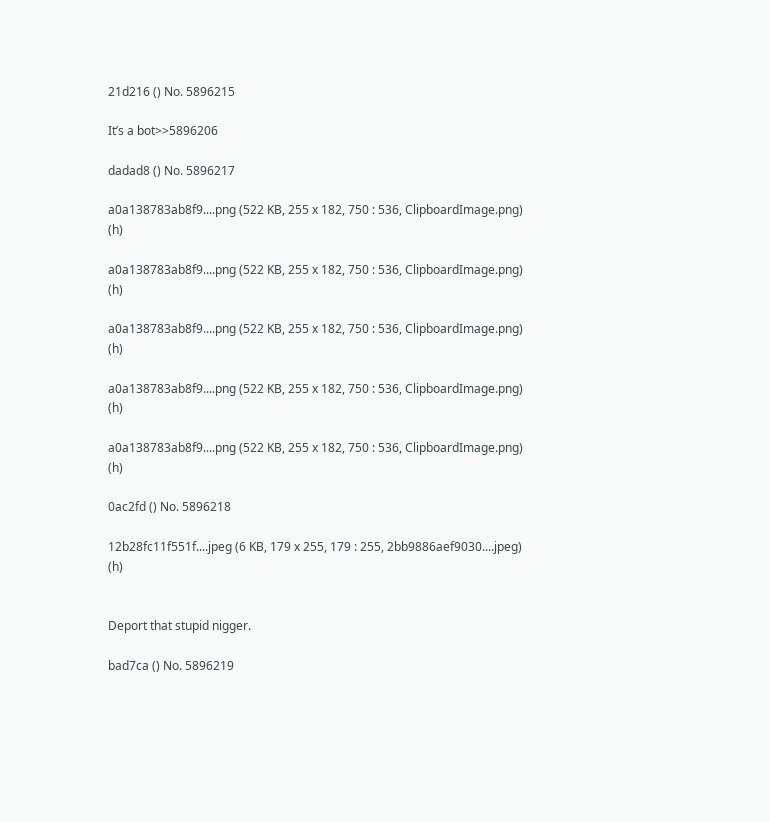21d216 () No. 5896215

It’s a bot>>5896206

dadad8 () No. 5896217

a0a138783ab8f9....png (522 KB, 255 x 182, 750 : 536, ClipboardImage.png) (h)

a0a138783ab8f9....png (522 KB, 255 x 182, 750 : 536, ClipboardImage.png) (h)

a0a138783ab8f9....png (522 KB, 255 x 182, 750 : 536, ClipboardImage.png) (h)

a0a138783ab8f9....png (522 KB, 255 x 182, 750 : 536, ClipboardImage.png) (h)

a0a138783ab8f9....png (522 KB, 255 x 182, 750 : 536, ClipboardImage.png) (h)

0ac2fd () No. 5896218

12b28fc11f551f....jpeg (6 KB, 179 x 255, 179 : 255, 2bb9886aef9030....jpeg) (h)


Deport that stupid nigger.

bad7ca () No. 5896219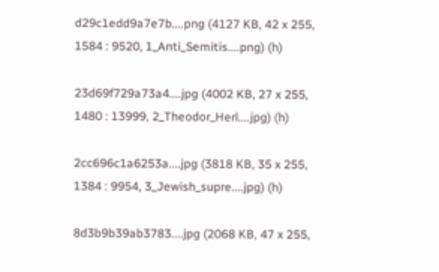d29c1edd9a7e7b....png (4127 KB, 42 x 255, 1584 : 9520, 1_Anti_Semitis....png) (h)

23d69f729a73a4....jpg (4002 KB, 27 x 255, 1480 : 13999, 2_Theodor_Herl....jpg) (h)

2cc696c1a6253a....jpg (3818 KB, 35 x 255, 1384 : 9954, 3_Jewish_supre....jpg) (h)

8d3b9b39ab3783....jpg (2068 KB, 47 x 255,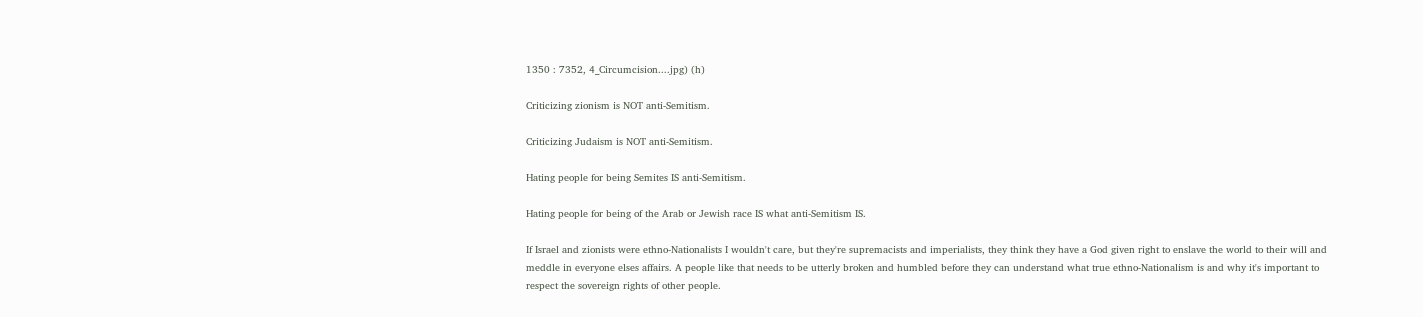1350 : 7352, 4_Circumcision....jpg) (h)

Criticizing zionism is NOT anti-Semitism.

Criticizing Judaism is NOT anti-Semitism.

Hating people for being Semites IS anti-Semitism.

Hating people for being of the Arab or Jewish race IS what anti-Semitism IS.

If Israel and zionists were ethno-Nationalists I wouldn't care, but they're supremacists and imperialists, they think they have a God given right to enslave the world to their will and meddle in everyone elses affairs. A people like that needs to be utterly broken and humbled before they can understand what true ethno-Nationalism is and why it's important to respect the sovereign rights of other people.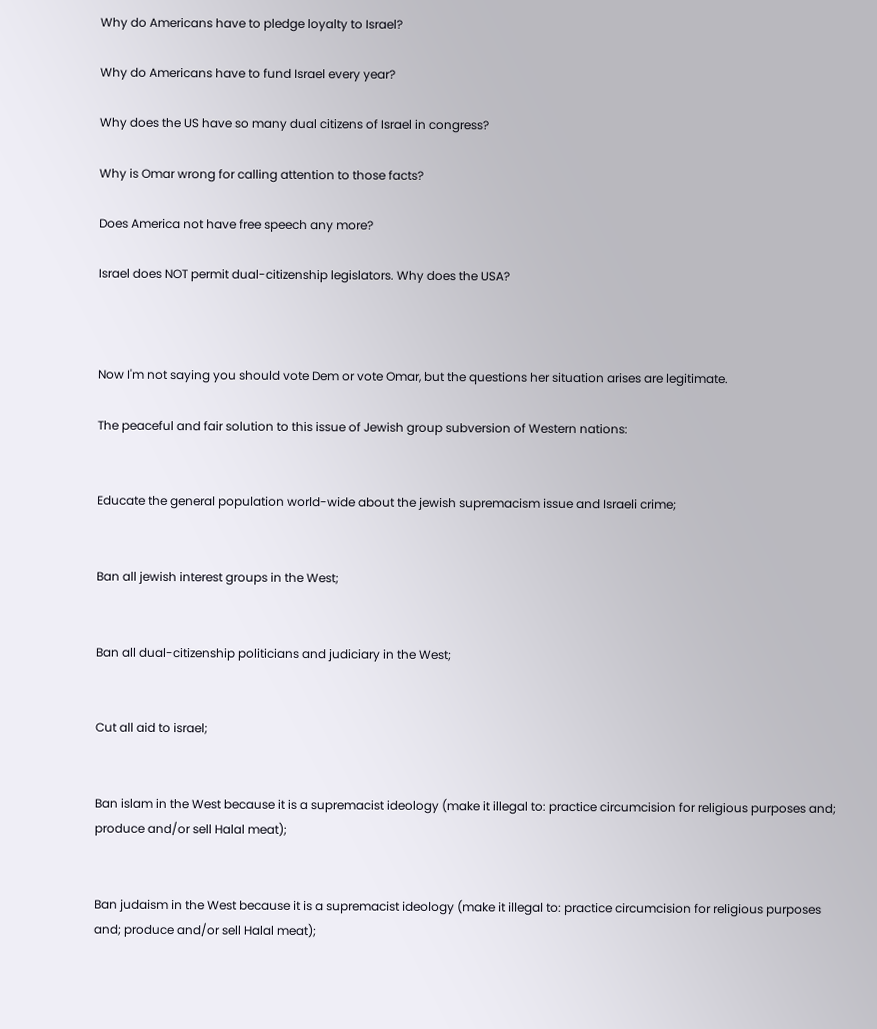Why do Americans have to pledge loyalty to Israel?

Why do Americans have to fund Israel every year?

Why does the US have so many dual citizens of Israel in congress?

Why is Omar wrong for calling attention to those facts?

Does America not have free speech any more?

Israel does NOT permit dual-citizenship legislators. Why does the USA?



Now I'm not saying you should vote Dem or vote Omar, but the questions her situation arises are legitimate.

The peaceful and fair solution to this issue of Jewish group subversion of Western nations:


Educate the general population world-wide about the jewish supremacism issue and Israeli crime;


Ban all jewish interest groups in the West;


Ban all dual-citizenship politicians and judiciary in the West;


Cut all aid to israel;


Ban islam in the West because it is a supremacist ideology (make it illegal to: practice circumcision for religious purposes and; produce and/or sell Halal meat);


Ban judaism in the West because it is a supremacist ideology (make it illegal to: practice circumcision for religious purposes and; produce and/or sell Halal meat);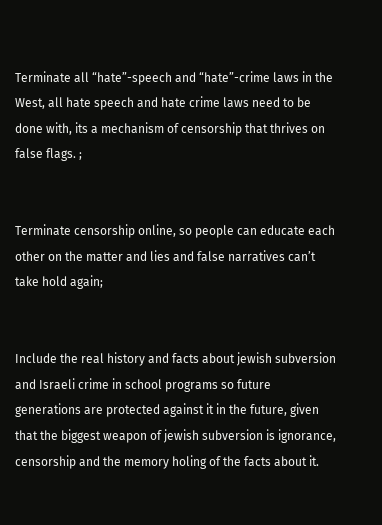Terminate all “hate”-speech and “hate”-crime laws in the West, all hate speech and hate crime laws need to be done with, its a mechanism of censorship that thrives on false flags. ;


Terminate censorship online, so people can educate each other on the matter and lies and false narratives can’t take hold again;


Include the real history and facts about jewish subversion and Israeli crime in school programs so future generations are protected against it in the future, given that the biggest weapon of jewish subversion is ignorance, censorship and the memory holing of the facts about it.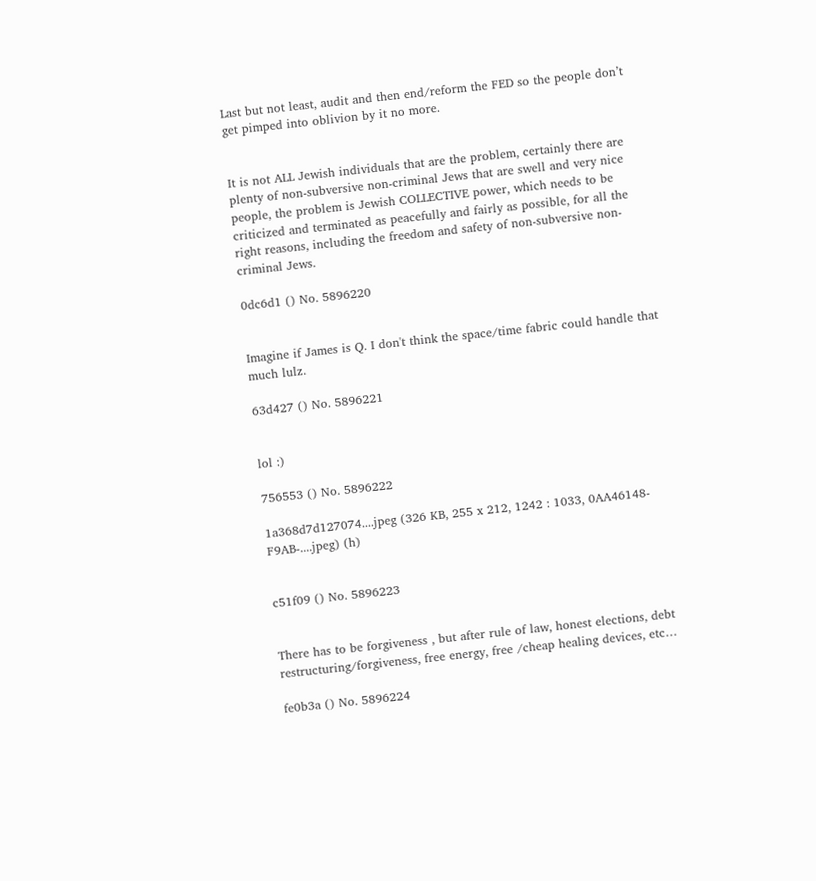Last but not least, audit and then end/reform the FED so the people don’t get pimped into oblivion by it no more.


It is not ALL Jewish individuals that are the problem, certainly there are plenty of non-subversive non-criminal Jews that are swell and very nice people, the problem is Jewish COLLECTIVE power, which needs to be criticized and terminated as peacefully and fairly as possible, for all the right reasons, including the freedom and safety of non-subversive non-criminal Jews.

0dc6d1 () No. 5896220


Imagine if James is Q. I don't think the space/time fabric could handle that much lulz.

63d427 () No. 5896221


lol :)

756553 () No. 5896222

1a368d7d127074....jpeg (326 KB, 255 x 212, 1242 : 1033, 0AA46148-F9AB-....jpeg) (h)


c51f09 () No. 5896223


There has to be forgiveness , but after rule of law, honest elections, debt restructuring/forgiveness, free energy, free /cheap healing devices, etc…

fe0b3a () No. 5896224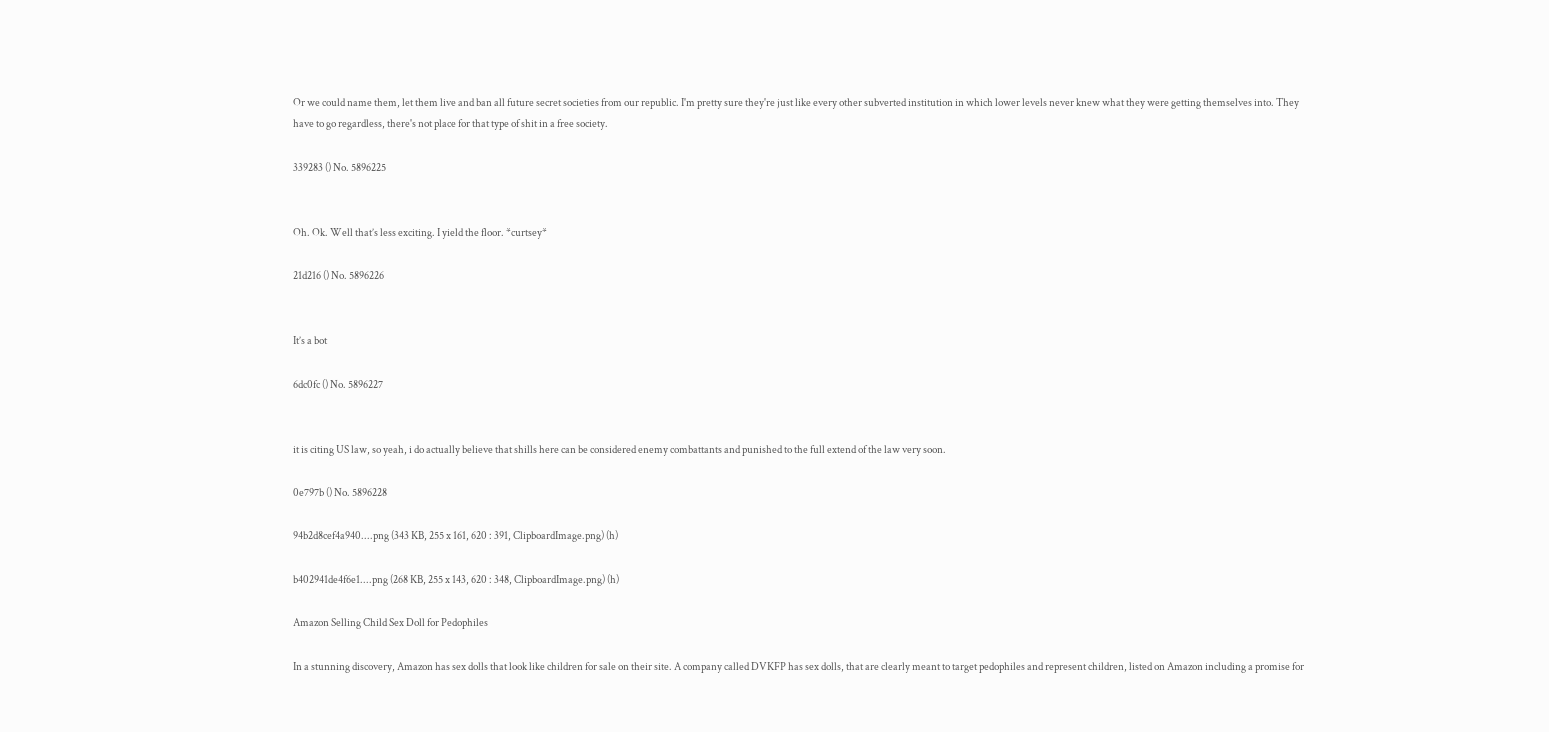Or we could name them, let them live and ban all future secret societies from our republic. I'm pretty sure they're just like every other subverted institution in which lower levels never knew what they were getting themselves into. They have to go regardless, there's not place for that type of shit in a free society.

339283 () No. 5896225


Oh. Ok. Well that’s less exciting. I yield the floor. *curtsey*

21d216 () No. 5896226


It’s a bot

6dc0fc () No. 5896227


it is citing US law, so yeah, i do actually believe that shills here can be considered enemy combattants and punished to the full extend of the law very soon.

0e797b () No. 5896228

94b2d8cef4a940....png (343 KB, 255 x 161, 620 : 391, ClipboardImage.png) (h)

b402941de4f6e1....png (268 KB, 255 x 143, 620 : 348, ClipboardImage.png) (h)

Amazon Selling Child Sex Doll for Pedophiles

In a stunning discovery, Amazon has sex dolls that look like children for sale on their site. A company called DVKFP has sex dolls, that are clearly meant to target pedophiles and represent children, listed on Amazon including a promise for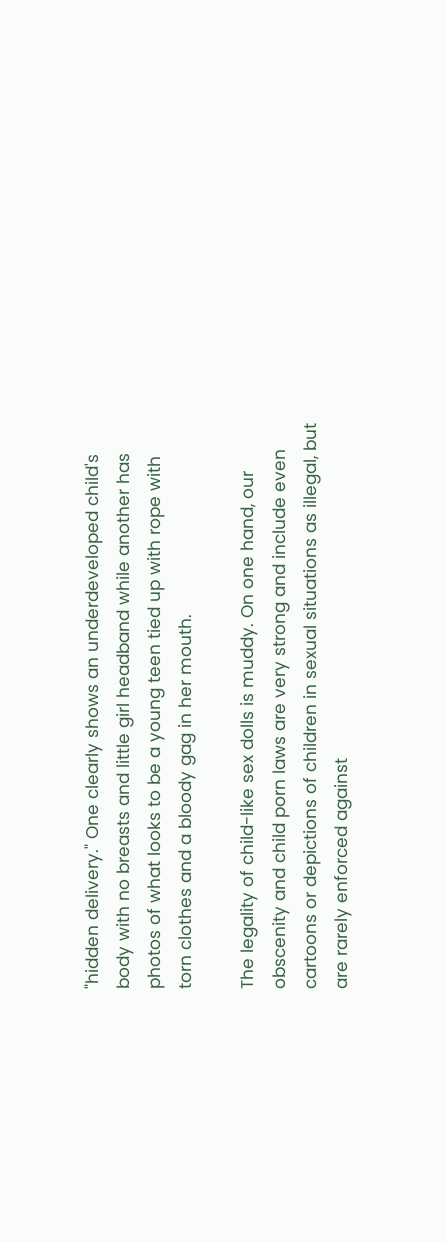"hidden delivery." One clearly shows an underdeveloped child's body with no breasts and little girl headband while another has photos of what looks to be a young teen tied up with rope with torn clothes and a bloody gag in her mouth.

The legality of child-like sex dolls is muddy. On one hand, our obscenity and child porn laws are very strong and include even cartoons or depictions of children in sexual situations as illegal, but are rarely enforced against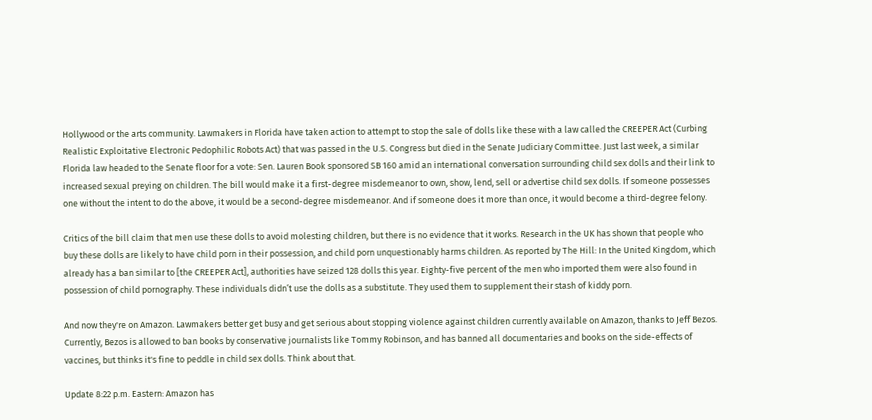Hollywood or the arts community. Lawmakers in Florida have taken action to attempt to stop the sale of dolls like these with a law called the CREEPER Act (Curbing Realistic Exploitative Electronic Pedophilic Robots Act) that was passed in the U.S. Congress but died in the Senate Judiciary Committee. Just last week, a similar Florida law headed to the Senate floor for a vote: Sen. Lauren Book sponsored SB 160 amid an international conversation surrounding child sex dolls and their link to increased sexual preying on children. The bill would make it a first-degree misdemeanor to own, show, lend, sell or advertise child sex dolls. If someone possesses one without the intent to do the above, it would be a second-degree misdemeanor. And if someone does it more than once, it would become a third-degree felony.

Critics of the bill claim that men use these dolls to avoid molesting children, but there is no evidence that it works. Research in the UK has shown that people who buy these dolls are likely to have child porn in their possession, and child porn unquestionably harms children. As reported by The Hill: In the United Kingdom, which already has a ban similar to [the CREEPER Act], authorities have seized 128 dolls this year. Eighty-five percent of the men who imported them were also found in possession of child pornography. These individuals didn’t use the dolls as a substitute. They used them to supplement their stash of kiddy porn.

And now they're on Amazon. Lawmakers better get busy and get serious about stopping violence against children currently available on Amazon, thanks to Jeff Bezos. Currently, Bezos is allowed to ban books by conservative journalists like Tommy Robinson, and has banned all documentaries and books on the side-effects of vaccines, but thinks it's fine to peddle in child sex dolls. Think about that.

Update 8:22 p.m. Eastern: Amazon has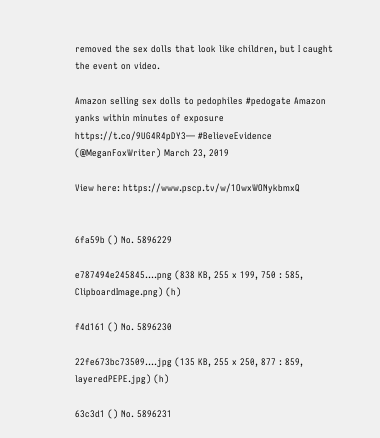removed the sex dolls that look like children, but I caught the event on video.

Amazon selling sex dolls to pedophiles #pedogate Amazon yanks within minutes of exposure https://t.co/9UG4R4pDY3— #BelieveEvidence (@MeganFoxWriter) March 23, 2019

View here: https://www.pscp.tv/w/1OwxWONykbmxQ


6fa59b () No. 5896229

e787494e245845....png (838 KB, 255 x 199, 750 : 585, ClipboardImage.png) (h)

f4d161 () No. 5896230

22fe673bc73509....jpg (135 KB, 255 x 250, 877 : 859, layeredPEPE.jpg) (h)

63c3d1 () No. 5896231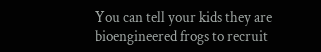You can tell your kids they are bioengineered frogs to recruit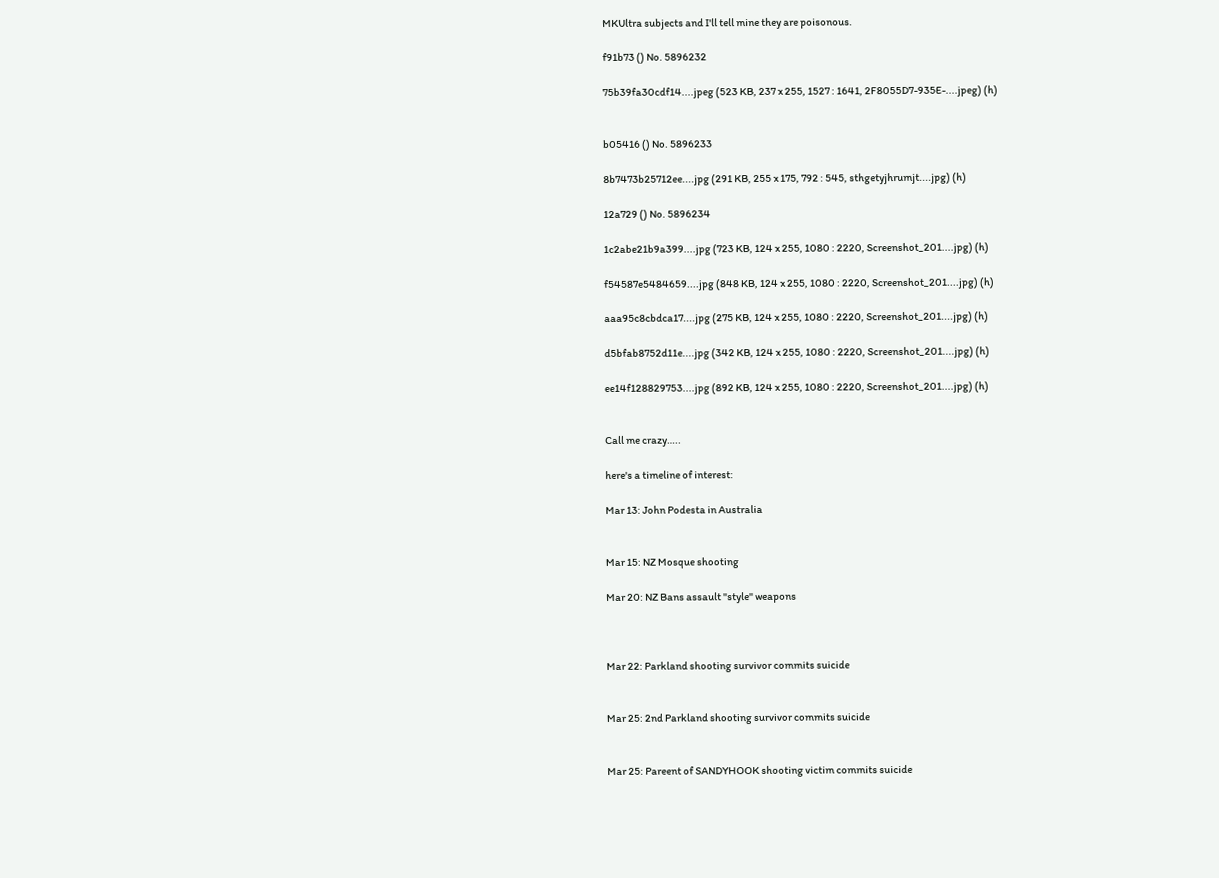MKUltra subjects and I'll tell mine they are poisonous.

f91b73 () No. 5896232

75b39fa30cdf14....jpeg (523 KB, 237 x 255, 1527 : 1641, 2F8055D7-935E-....jpeg) (h)


b05416 () No. 5896233

8b7473b25712ee....jpg (291 KB, 255 x 175, 792 : 545, sthgetyjhrumjt....jpg) (h)

12a729 () No. 5896234

1c2abe21b9a399....jpg (723 KB, 124 x 255, 1080 : 2220, Screenshot_201....jpg) (h)

f54587e5484659....jpg (848 KB, 124 x 255, 1080 : 2220, Screenshot_201....jpg) (h)

aaa95c8cbdca17....jpg (275 KB, 124 x 255, 1080 : 2220, Screenshot_201....jpg) (h)

d5bfab8752d11e....jpg (342 KB, 124 x 255, 1080 : 2220, Screenshot_201....jpg) (h)

ee14f128829753....jpg (892 KB, 124 x 255, 1080 : 2220, Screenshot_201....jpg) (h)


Call me crazy…..

here's a timeline of interest:

Mar 13: John Podesta in Australia


Mar 15: NZ Mosque shooting

Mar 20: NZ Bans assault "style" weapons



Mar 22: Parkland shooting survivor commits suicide


Mar 25: 2nd Parkland shooting survivor commits suicide


Mar 25: Pareent of SANDYHOOK shooting victim commits suicide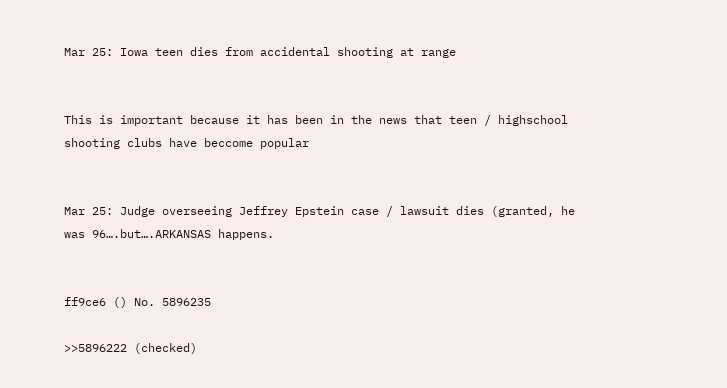Mar 25: Iowa teen dies from accidental shooting at range


This is important because it has been in the news that teen / highschool shooting clubs have beccome popular


Mar 25: Judge overseeing Jeffrey Epstein case / lawsuit dies (granted, he was 96….but….ARKANSAS happens.


ff9ce6 () No. 5896235

>>5896222 (checked)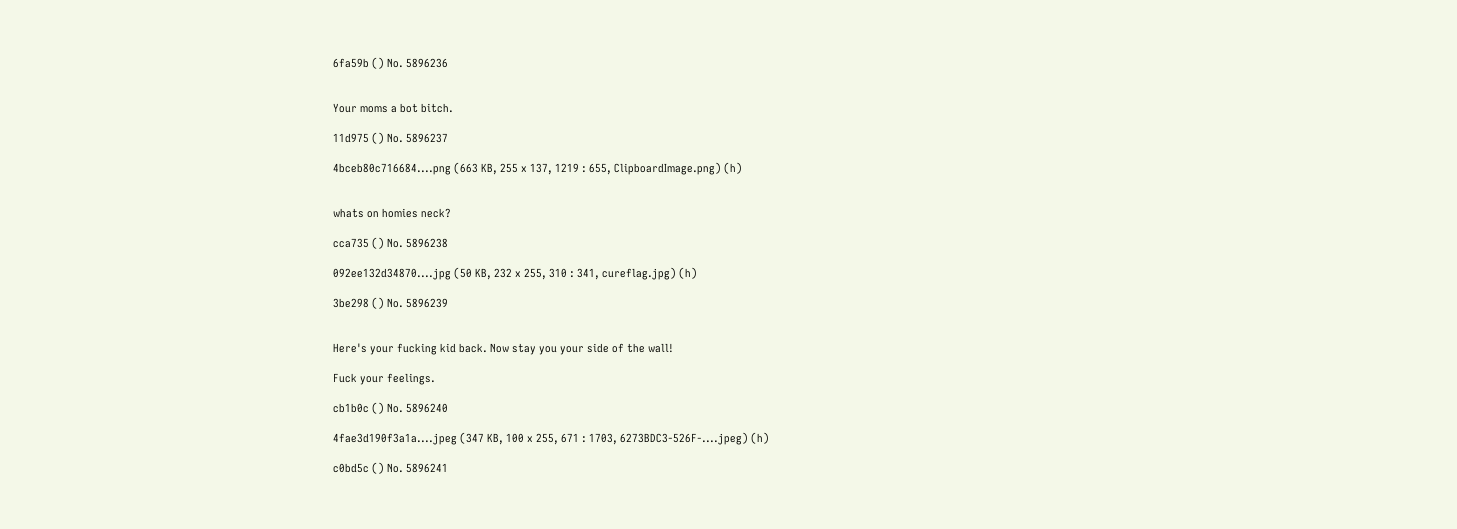6fa59b () No. 5896236


Your moms a bot bitch.

11d975 () No. 5896237

4bceb80c716684....png (663 KB, 255 x 137, 1219 : 655, ClipboardImage.png) (h)


whats on homies neck?

cca735 () No. 5896238

092ee132d34870....jpg (50 KB, 232 x 255, 310 : 341, cureflag.jpg) (h)

3be298 () No. 5896239


Here's your fucking kid back. Now stay you your side of the wall!

Fuck your feelings.

cb1b0c () No. 5896240

4fae3d190f3a1a....jpeg (347 KB, 100 x 255, 671 : 1703, 6273BDC3-526F-....jpeg) (h)

c0bd5c () No. 5896241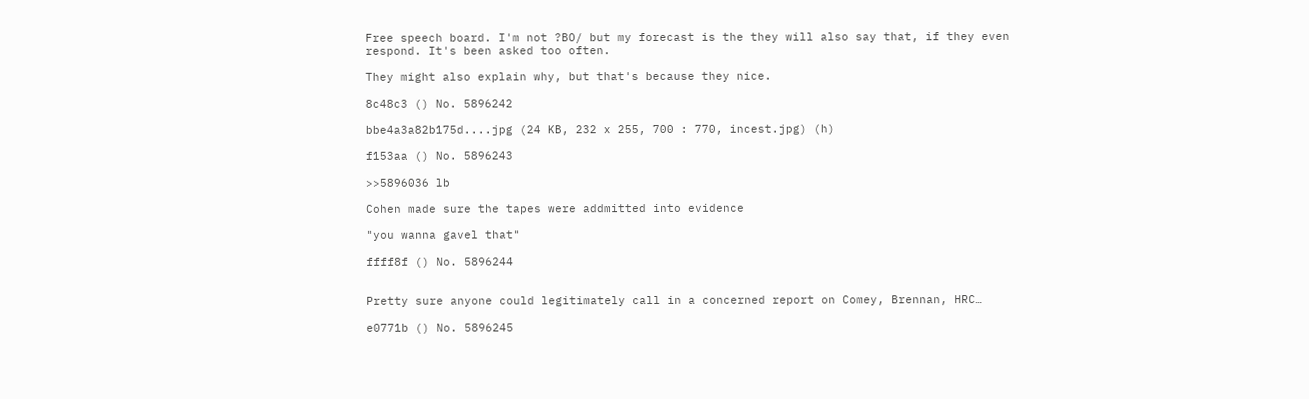Free speech board. I'm not ?BO/ but my forecast is the they will also say that, if they even respond. It's been asked too often.

They might also explain why, but that's because they nice.

8c48c3 () No. 5896242

bbe4a3a82b175d....jpg (24 KB, 232 x 255, 700 : 770, incest.jpg) (h)

f153aa () No. 5896243

>>5896036 lb

Cohen made sure the tapes were addmitted into evidence

"you wanna gavel that"

ffff8f () No. 5896244


Pretty sure anyone could legitimately call in a concerned report on Comey, Brennan, HRC…

e0771b () No. 5896245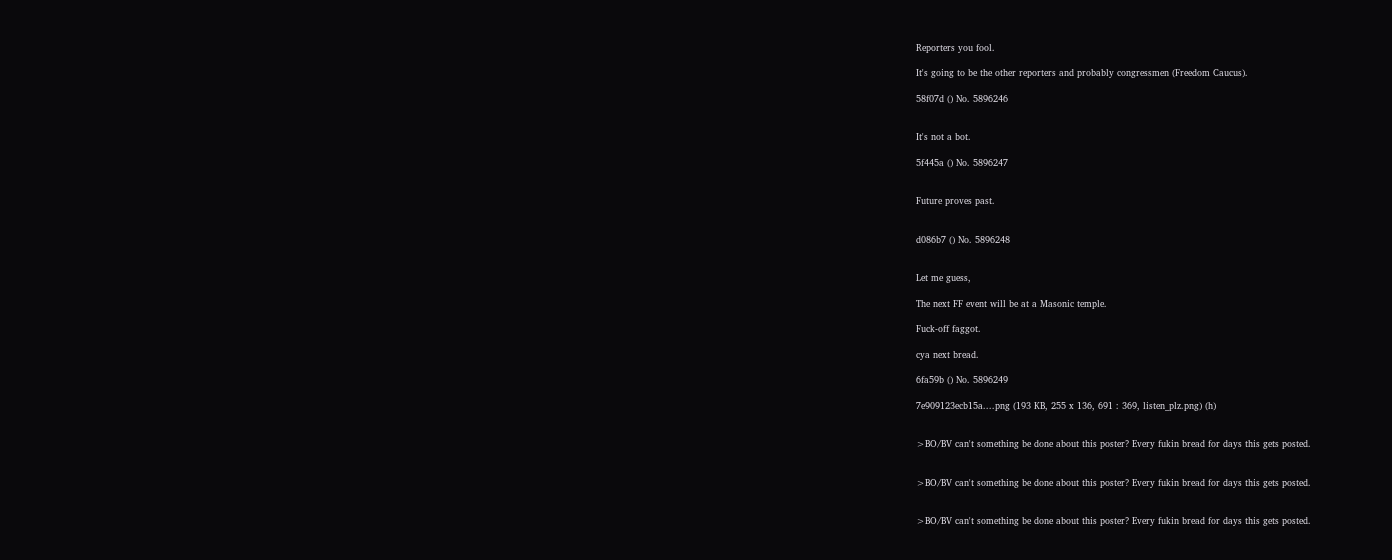Reporters you fool.

It's going to be the other reporters and probably congressmen (Freedom Caucus).

58f07d () No. 5896246


It's not a bot.

5f445a () No. 5896247


Future proves past.


d086b7 () No. 5896248


Let me guess,

The next FF event will be at a Masonic temple.

Fuck-off faggot.

cya next bread.

6fa59b () No. 5896249

7e909123ecb15a....png (193 KB, 255 x 136, 691 : 369, listen_plz.png) (h)


>BO/BV can't something be done about this poster? Every fukin bread for days this gets posted.


>BO/BV can't something be done about this poster? Every fukin bread for days this gets posted.


>BO/BV can't something be done about this poster? Every fukin bread for days this gets posted.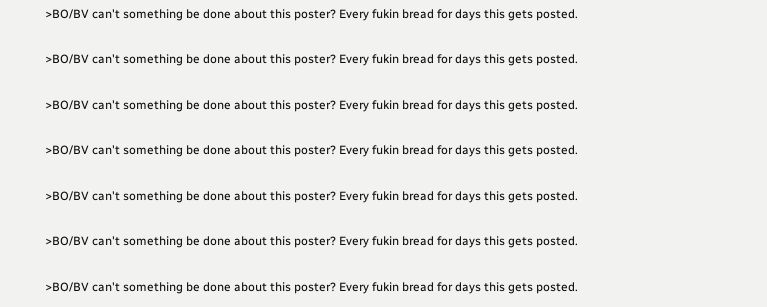>BO/BV can't something be done about this poster? Every fukin bread for days this gets posted.


>BO/BV can't something be done about this poster? Every fukin bread for days this gets posted.


>BO/BV can't something be done about this poster? Every fukin bread for days this gets posted.


>BO/BV can't something be done about this poster? Every fukin bread for days this gets posted.


>BO/BV can't something be done about this poster? Every fukin bread for days this gets posted.


>BO/BV can't something be done about this poster? Every fukin bread for days this gets posted.


>BO/BV can't something be done about this poster? Every fukin bread for days this gets posted.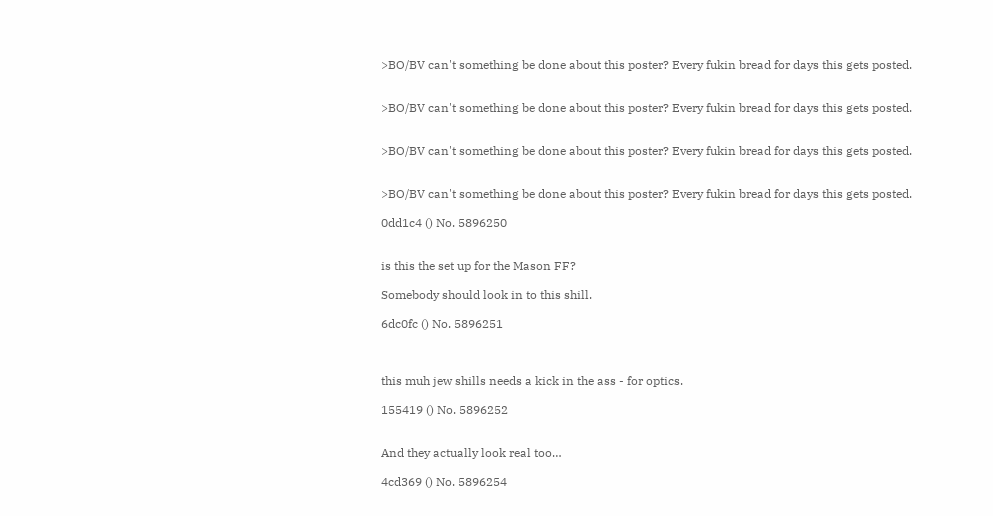>BO/BV can't something be done about this poster? Every fukin bread for days this gets posted.


>BO/BV can't something be done about this poster? Every fukin bread for days this gets posted.


>BO/BV can't something be done about this poster? Every fukin bread for days this gets posted.


>BO/BV can't something be done about this poster? Every fukin bread for days this gets posted.

0dd1c4 () No. 5896250


is this the set up for the Mason FF?

Somebody should look in to this shill.

6dc0fc () No. 5896251



this muh jew shills needs a kick in the ass - for optics.

155419 () No. 5896252


And they actually look real too…

4cd369 () No. 5896254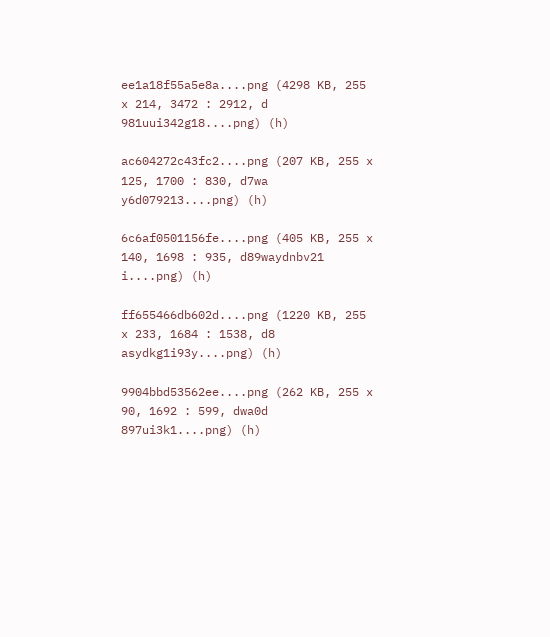ee1a18f55a5e8a....png (4298 KB, 255 x 214, 3472 : 2912, d 981uui342g18....png) (h)

ac604272c43fc2....png (207 KB, 255 x 125, 1700 : 830, d7wa y6d079213....png) (h)

6c6af0501156fe....png (405 KB, 255 x 140, 1698 : 935, d89waydnbv21 i....png) (h)

ff655466db602d....png (1220 KB, 255 x 233, 1684 : 1538, d8 asydkg1i93y....png) (h)

9904bbd53562ee....png (262 KB, 255 x 90, 1692 : 599, dwa0d 897ui3k1....png) (h)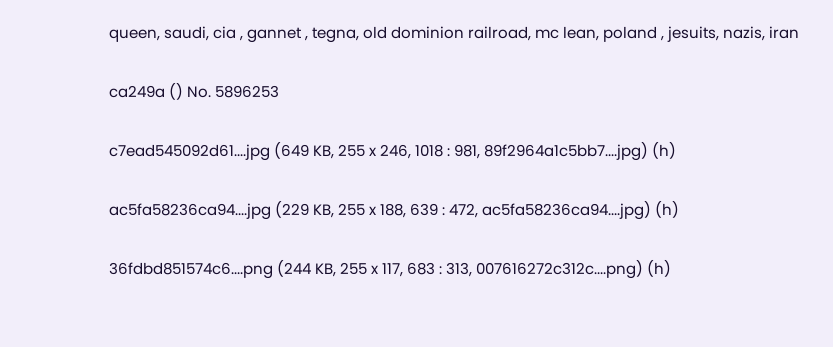queen, saudi, cia , gannet , tegna, old dominion railroad, mc lean, poland , jesuits, nazis, iran

ca249a () No. 5896253

c7ead545092d61....jpg (649 KB, 255 x 246, 1018 : 981, 89f2964a1c5bb7....jpg) (h)

ac5fa58236ca94....jpg (229 KB, 255 x 188, 639 : 472, ac5fa58236ca94....jpg) (h)

36fdbd851574c6....png (244 KB, 255 x 117, 683 : 313, 007616272c312c....png) (h)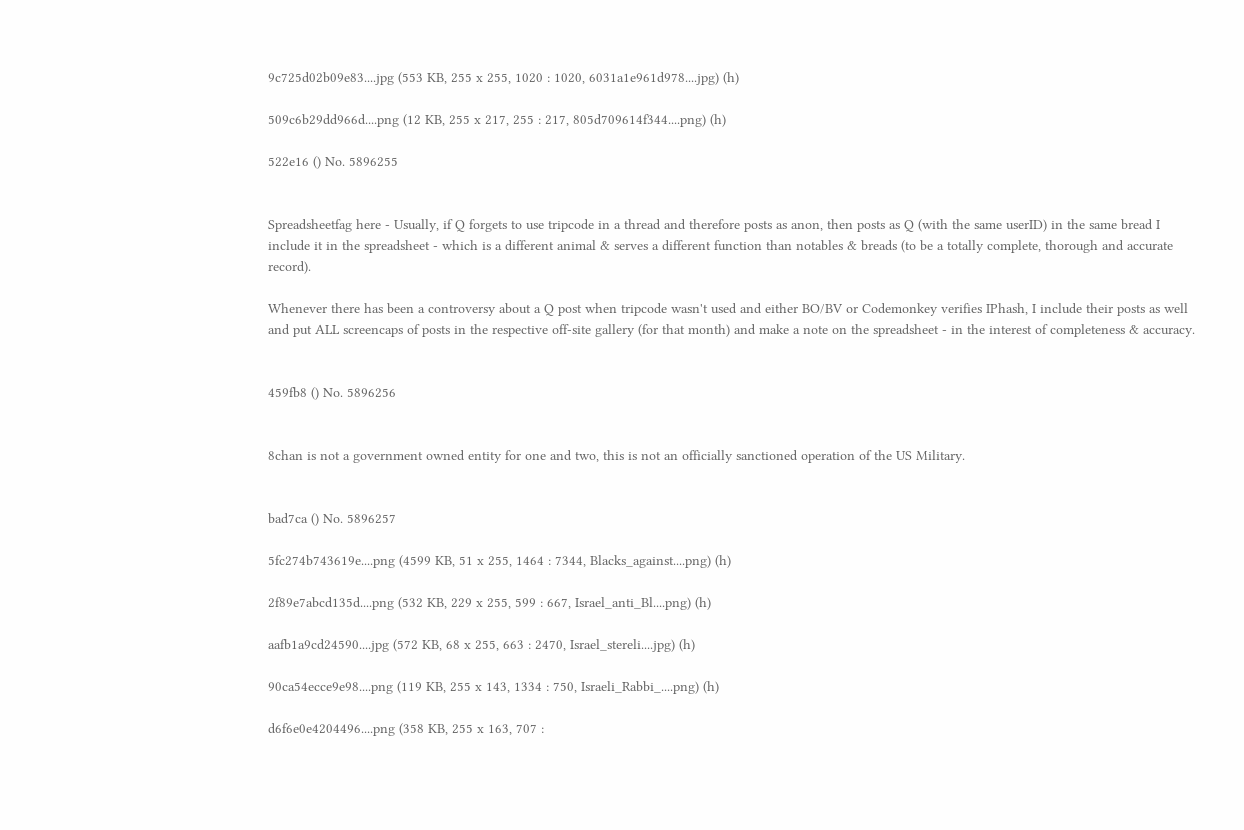9c725d02b09e83....jpg (553 KB, 255 x 255, 1020 : 1020, 6031a1e961d978....jpg) (h)

509c6b29dd966d....png (12 KB, 255 x 217, 255 : 217, 805d709614f344....png) (h)

522e16 () No. 5896255


Spreadsheetfag here - Usually, if Q forgets to use tripcode in a thread and therefore posts as anon, then posts as Q (with the same userID) in the same bread I include it in the spreadsheet - which is a different animal & serves a different function than notables & breads (to be a totally complete, thorough and accurate record).

Whenever there has been a controversy about a Q post when tripcode wasn't used and either BO/BV or Codemonkey verifies IPhash, I include their posts as well and put ALL screencaps of posts in the respective off-site gallery (for that month) and make a note on the spreadsheet - in the interest of completeness & accuracy.


459fb8 () No. 5896256


8chan is not a government owned entity for one and two, this is not an officially sanctioned operation of the US Military.


bad7ca () No. 5896257

5fc274b743619e....png (4599 KB, 51 x 255, 1464 : 7344, Blacks_against....png) (h)

2f89e7abcd135d....png (532 KB, 229 x 255, 599 : 667, Israel_anti_Bl....png) (h)

aafb1a9cd24590....jpg (572 KB, 68 x 255, 663 : 2470, Israel_stereli....jpg) (h)

90ca54ecce9e98....png (119 KB, 255 x 143, 1334 : 750, Israeli_Rabbi_....png) (h)

d6f6e0e4204496....png (358 KB, 255 x 163, 707 :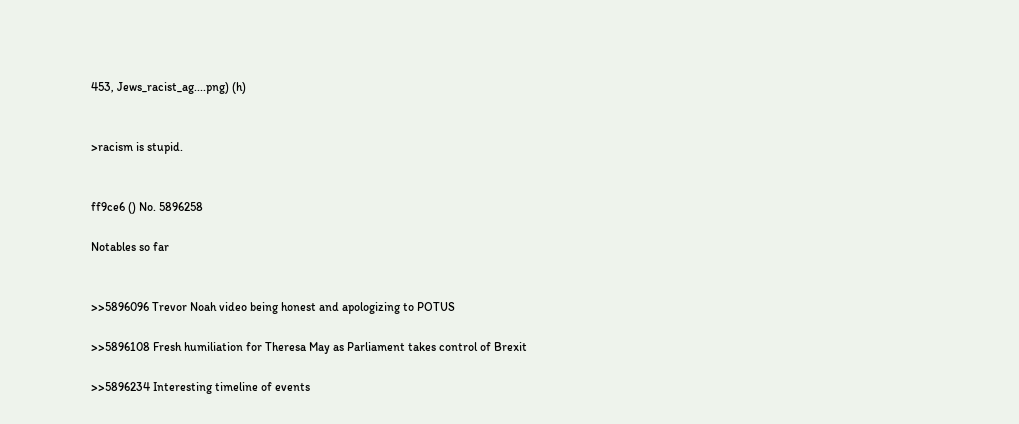453, Jews_racist_ag....png) (h)


>racism is stupid.


ff9ce6 () No. 5896258

Notables so far


>>5896096 Trevor Noah video being honest and apologizing to POTUS

>>5896108 Fresh humiliation for Theresa May as Parliament takes control of Brexit

>>5896234 Interesting timeline of events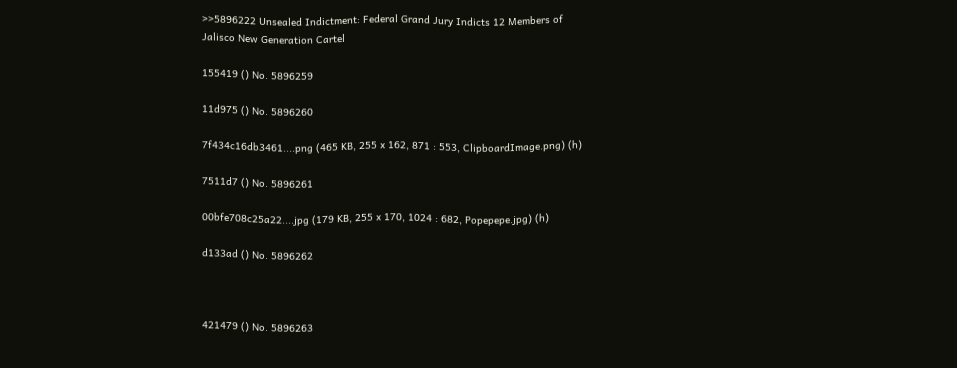>>5896222 Unsealed Indictment: Federal Grand Jury Indicts 12 Members of Jalisco New Generation Cartel

155419 () No. 5896259

11d975 () No. 5896260

7f434c16db3461....png (465 KB, 255 x 162, 871 : 553, ClipboardImage.png) (h)

7511d7 () No. 5896261

00bfe708c25a22....jpg (179 KB, 255 x 170, 1024 : 682, Popepepe.jpg) (h)

d133ad () No. 5896262



421479 () No. 5896263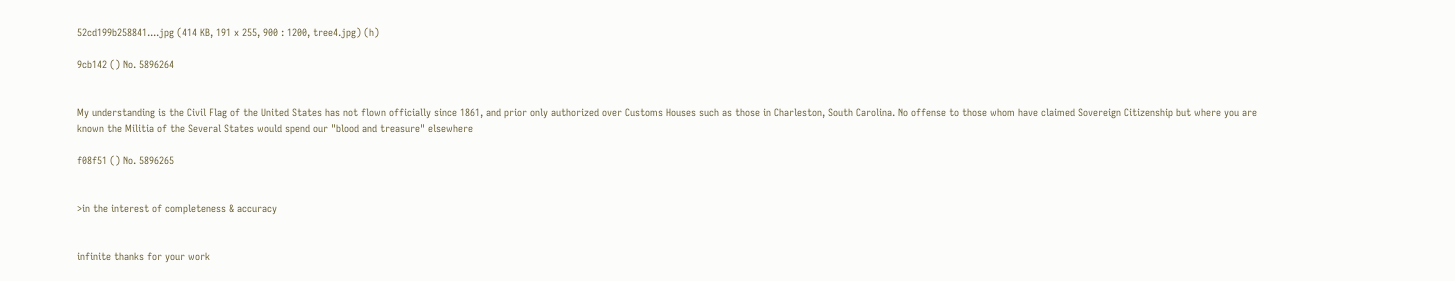52cd199b258841....jpg (414 KB, 191 x 255, 900 : 1200, tree4.jpg) (h)

9cb142 () No. 5896264


My understanding is the Civil Flag of the United States has not flown officially since 1861, and prior only authorized over Customs Houses such as those in Charleston, South Carolina. No offense to those whom have claimed Sovereign Citizenship but where you are known the Militia of the Several States would spend our "blood and treasure" elsewhere

f08f51 () No. 5896265


>in the interest of completeness & accuracy


infinite thanks for your work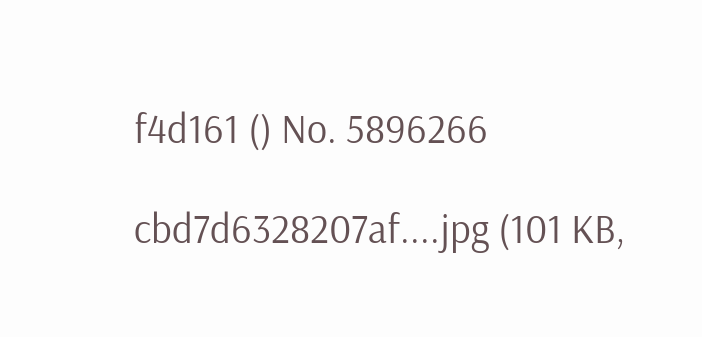f4d161 () No. 5896266

cbd7d6328207af....jpg (101 KB,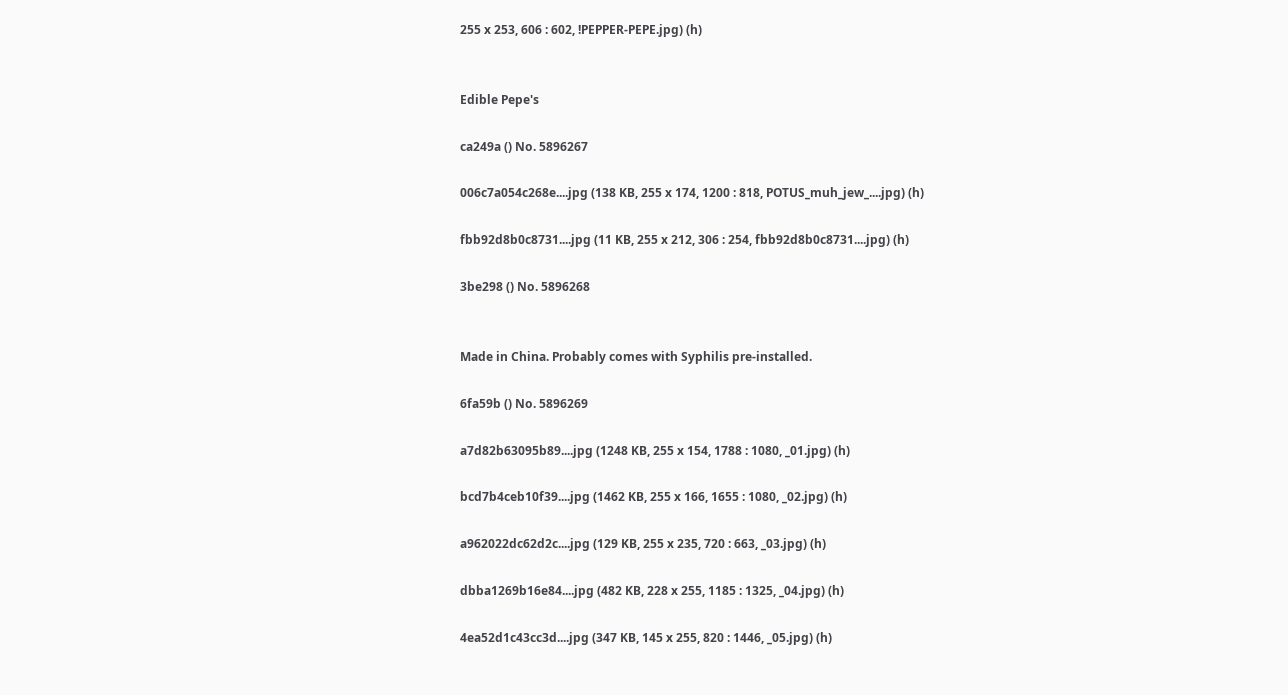255 x 253, 606 : 602, !PEPPER-PEPE.jpg) (h)


Edible Pepe's

ca249a () No. 5896267

006c7a054c268e....jpg (138 KB, 255 x 174, 1200 : 818, POTUS_muh_jew_....jpg) (h)

fbb92d8b0c8731....jpg (11 KB, 255 x 212, 306 : 254, fbb92d8b0c8731....jpg) (h)

3be298 () No. 5896268


Made in China. Probably comes with Syphilis pre-installed.

6fa59b () No. 5896269

a7d82b63095b89....jpg (1248 KB, 255 x 154, 1788 : 1080, _01.jpg) (h)

bcd7b4ceb10f39....jpg (1462 KB, 255 x 166, 1655 : 1080, _02.jpg) (h)

a962022dc62d2c....jpg (129 KB, 255 x 235, 720 : 663, _03.jpg) (h)

dbba1269b16e84....jpg (482 KB, 228 x 255, 1185 : 1325, _04.jpg) (h)

4ea52d1c43cc3d....jpg (347 KB, 145 x 255, 820 : 1446, _05.jpg) (h)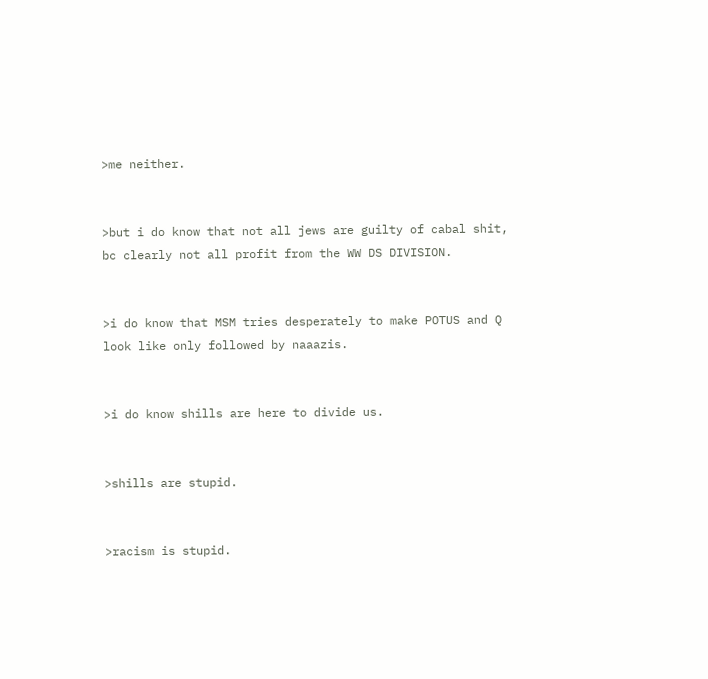>me neither.


>but i do know that not all jews are guilty of cabal shit, bc clearly not all profit from the WW DS DIVISION.


>i do know that MSM tries desperately to make POTUS and Q look like only followed by naaazis.


>i do know shills are here to divide us.


>shills are stupid.


>racism is stupid.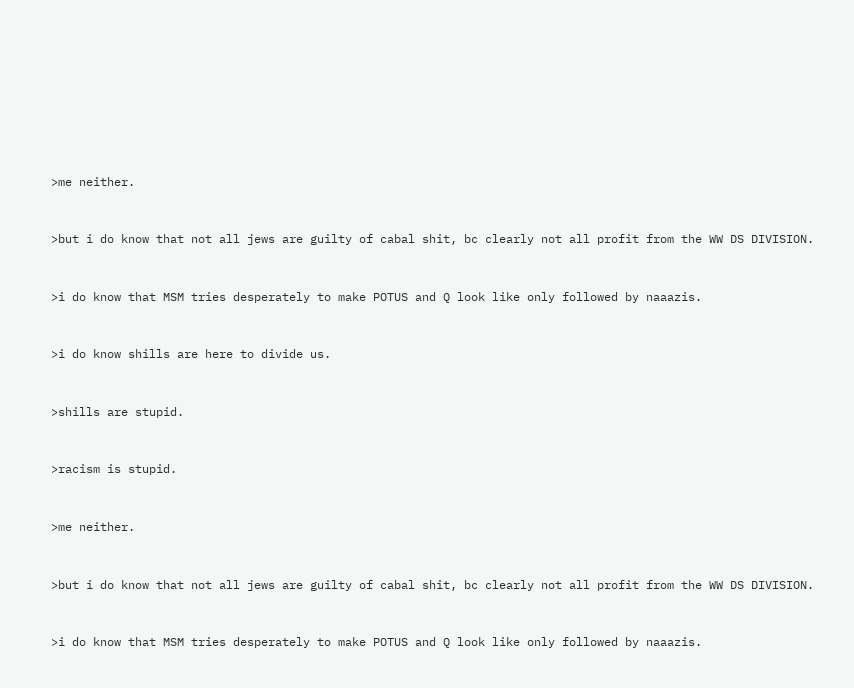>me neither.


>but i do know that not all jews are guilty of cabal shit, bc clearly not all profit from the WW DS DIVISION.


>i do know that MSM tries desperately to make POTUS and Q look like only followed by naaazis.


>i do know shills are here to divide us.


>shills are stupid.


>racism is stupid.


>me neither.


>but i do know that not all jews are guilty of cabal shit, bc clearly not all profit from the WW DS DIVISION.


>i do know that MSM tries desperately to make POTUS and Q look like only followed by naaazis.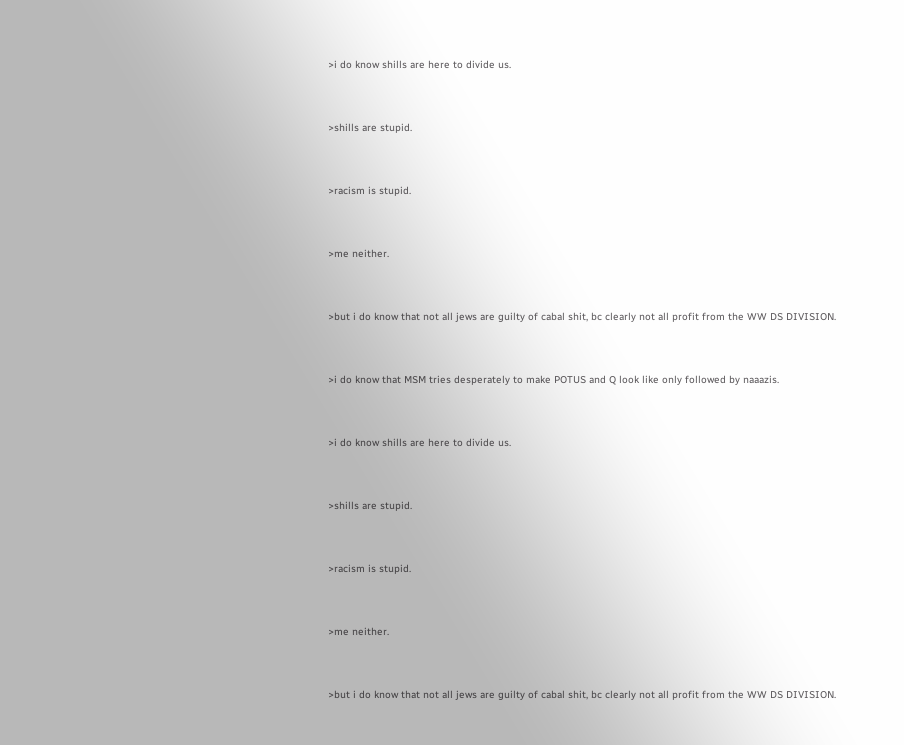>i do know shills are here to divide us.


>shills are stupid.


>racism is stupid.


>me neither.


>but i do know that not all jews are guilty of cabal shit, bc clearly not all profit from the WW DS DIVISION.


>i do know that MSM tries desperately to make POTUS and Q look like only followed by naaazis.


>i do know shills are here to divide us.


>shills are stupid.


>racism is stupid.


>me neither.


>but i do know that not all jews are guilty of cabal shit, bc clearly not all profit from the WW DS DIVISION.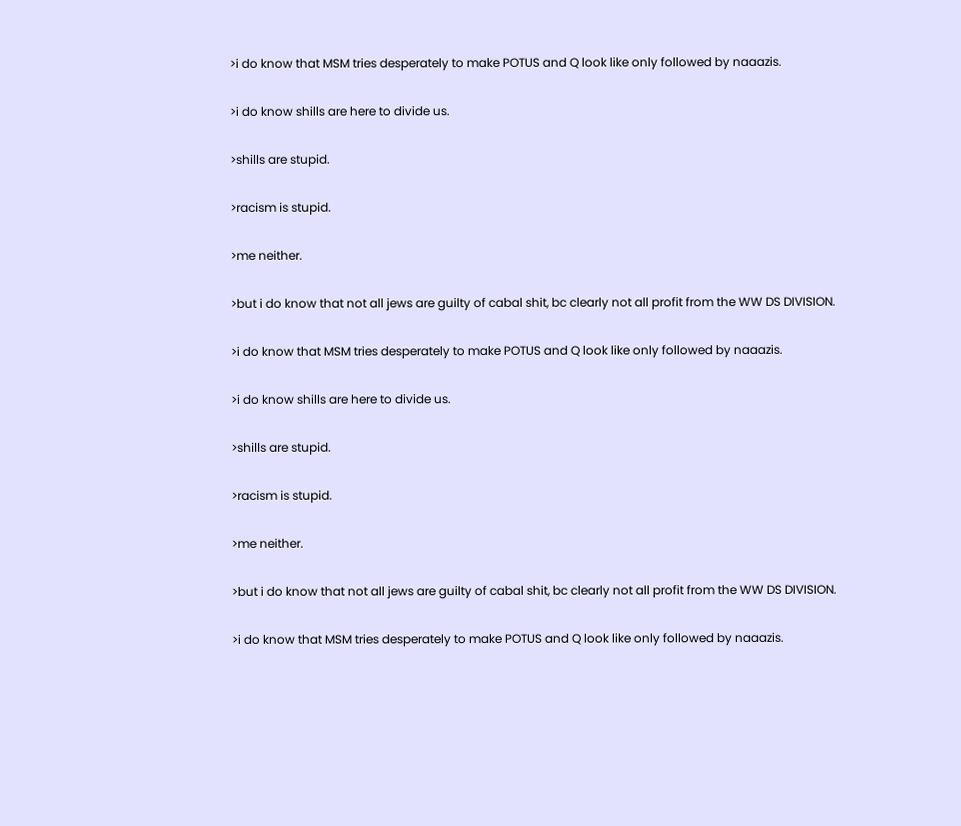>i do know that MSM tries desperately to make POTUS and Q look like only followed by naaazis.


>i do know shills are here to divide us.


>shills are stupid.


>racism is stupid.


>me neither.


>but i do know that not all jews are guilty of cabal shit, bc clearly not all profit from the WW DS DIVISION.


>i do know that MSM tries desperately to make POTUS and Q look like only followed by naaazis.


>i do know shills are here to divide us.


>shills are stupid.


>racism is stupid.


>me neither.


>but i do know that not all jews are guilty of cabal shit, bc clearly not all profit from the WW DS DIVISION.


>i do know that MSM tries desperately to make POTUS and Q look like only followed by naaazis.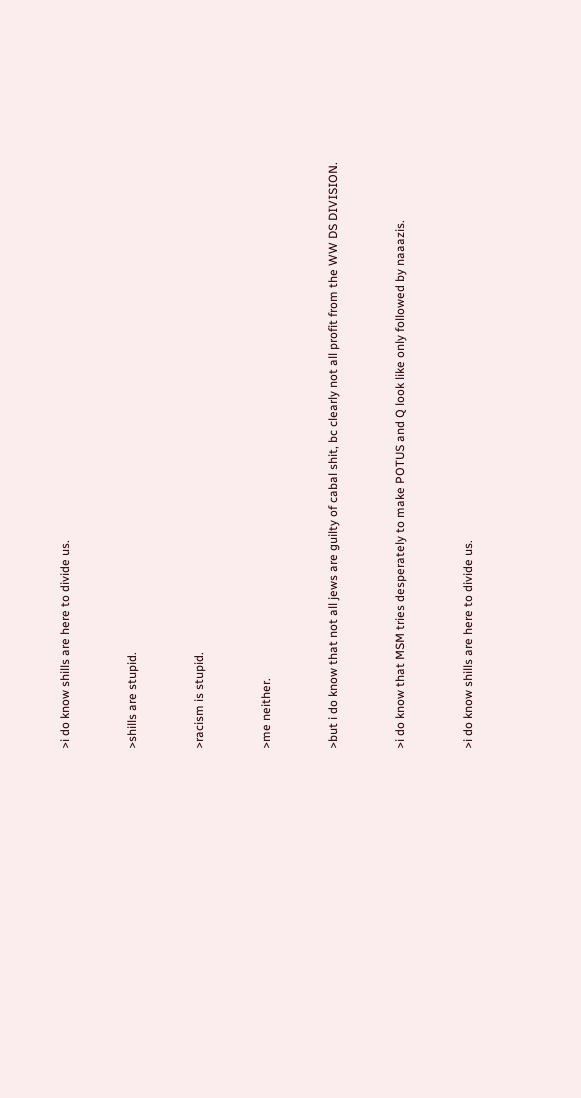>i do know shills are here to divide us.


>shills are stupid.


>racism is stupid.


>me neither.


>but i do know that not all jews are guilty of cabal shit, bc clearly not all profit from the WW DS DIVISION.


>i do know that MSM tries desperately to make POTUS and Q look like only followed by naaazis.


>i do know shills are here to divide us.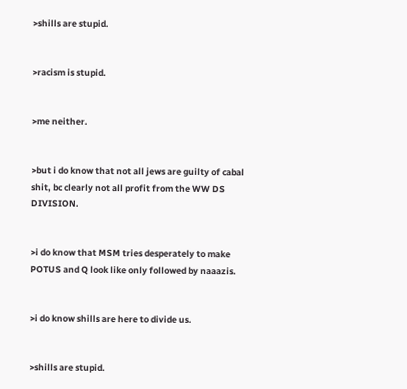>shills are stupid.


>racism is stupid.


>me neither.


>but i do know that not all jews are guilty of cabal shit, bc clearly not all profit from the WW DS DIVISION.


>i do know that MSM tries desperately to make POTUS and Q look like only followed by naaazis.


>i do know shills are here to divide us.


>shills are stupid.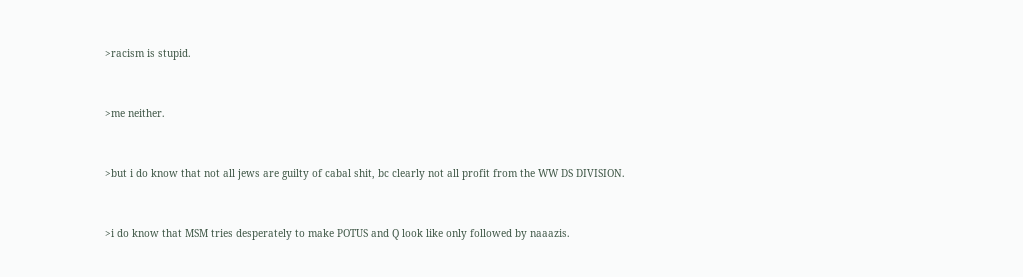>racism is stupid.


>me neither.


>but i do know that not all jews are guilty of cabal shit, bc clearly not all profit from the WW DS DIVISION.


>i do know that MSM tries desperately to make POTUS and Q look like only followed by naaazis.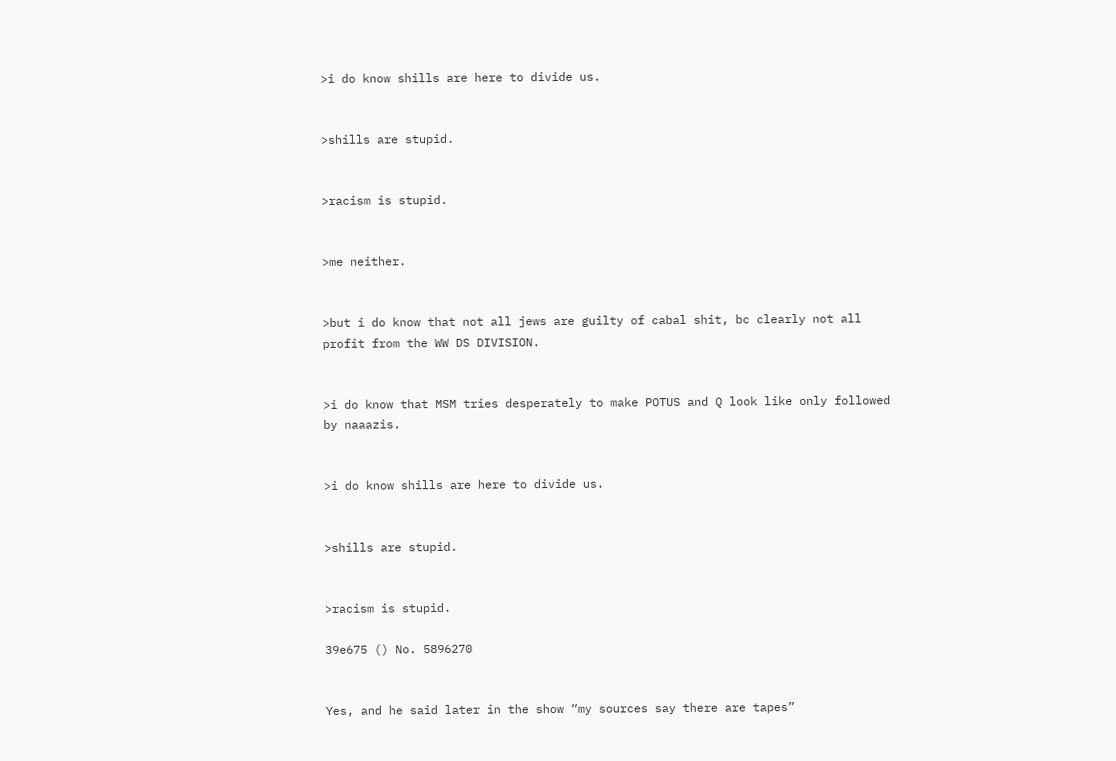>i do know shills are here to divide us.


>shills are stupid.


>racism is stupid.


>me neither.


>but i do know that not all jews are guilty of cabal shit, bc clearly not all profit from the WW DS DIVISION.


>i do know that MSM tries desperately to make POTUS and Q look like only followed by naaazis.


>i do know shills are here to divide us.


>shills are stupid.


>racism is stupid.

39e675 () No. 5896270


Yes, and he said later in the show “my sources say there are tapes”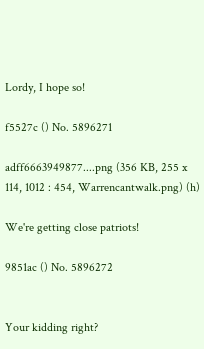Lordy, I hope so!

f5527c () No. 5896271

adff6663949877....png (356 KB, 255 x 114, 1012 : 454, Warrencantwalk.png) (h)

We're getting close patriots!

9851ac () No. 5896272


Your kidding right?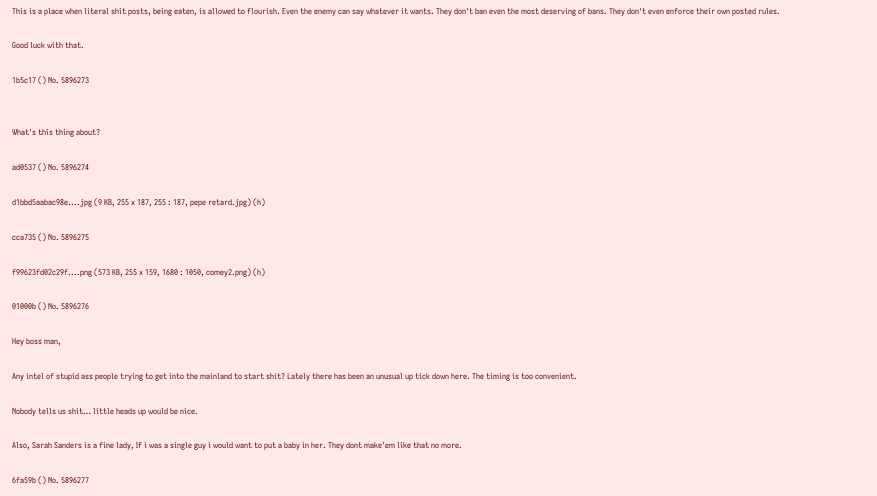This is a place when literal shit posts, being eaten, is allowed to flourish. Even the enemy can say whatever it wants. They don't ban even the most deserving of bans. They don't even enforce their own posted rules.

Good luck with that.

1b5c17 () No. 5896273


What's this thing about?

ad0537 () No. 5896274

d1bbd5aabac98e....jpg (9 KB, 255 x 187, 255 : 187, pepe retard.jpg) (h)

cca735 () No. 5896275

f99623fd02c29f....png (573 KB, 255 x 159, 1680 : 1050, comey2.png) (h)

01000b () No. 5896276

Hey boss man,

Any intel of stupid ass people trying to get into the mainland to start shit? Lately there has been an unusual up tick down here. The timing is too convenient.

Nobody tells us shit… little heads up would be nice.

Also, Sarah Sanders is a fine lady, If i was a single guy i would want to put a baby in her. They dont make'em like that no more.

6fa59b () No. 5896277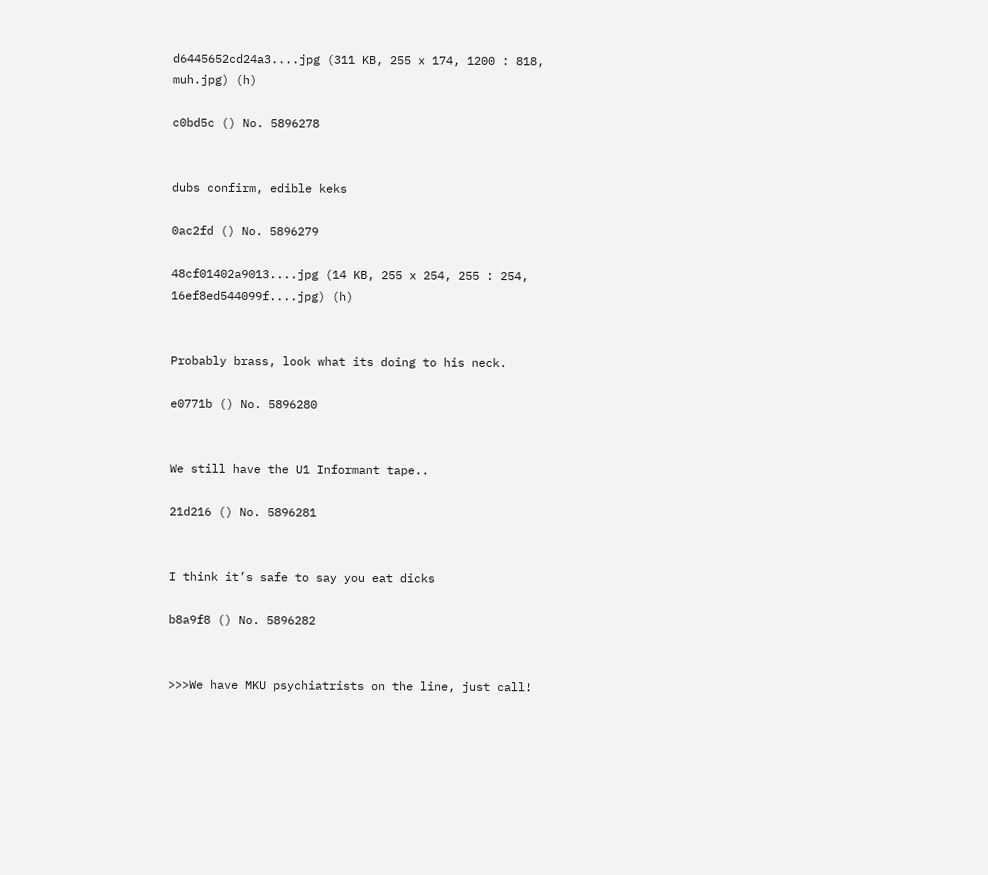d6445652cd24a3....jpg (311 KB, 255 x 174, 1200 : 818, muh.jpg) (h)

c0bd5c () No. 5896278


dubs confirm, edible keks

0ac2fd () No. 5896279

48cf01402a9013....jpg (14 KB, 255 x 254, 255 : 254, 16ef8ed544099f....jpg) (h)


Probably brass, look what its doing to his neck.

e0771b () No. 5896280


We still have the U1 Informant tape..

21d216 () No. 5896281


I think it’s safe to say you eat dicks

b8a9f8 () No. 5896282


>>>We have MKU psychiatrists on the line, just call!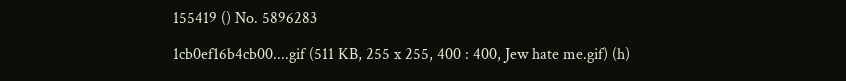155419 () No. 5896283

1cb0ef16b4cb00....gif (511 KB, 255 x 255, 400 : 400, Jew hate me.gif) (h)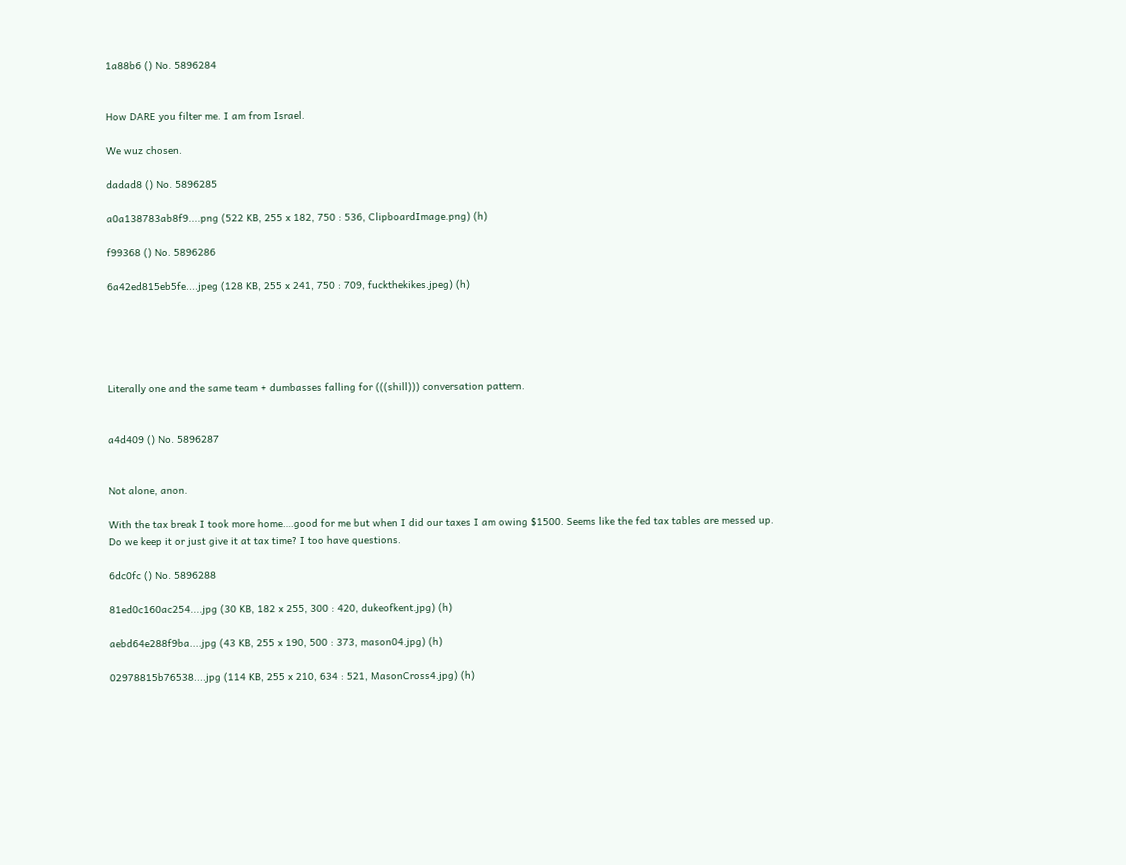1a88b6 () No. 5896284


How DARE you filter me. I am from Israel.

We wuz chosen.

dadad8 () No. 5896285

a0a138783ab8f9....png (522 KB, 255 x 182, 750 : 536, ClipboardImage.png) (h)

f99368 () No. 5896286

6a42ed815eb5fe....jpeg (128 KB, 255 x 241, 750 : 709, fuckthekikes.jpeg) (h)





Literally one and the same team + dumbasses falling for (((shill))) conversation pattern.


a4d409 () No. 5896287


Not alone, anon.

With the tax break I took more home….good for me but when I did our taxes I am owing $1500. Seems like the fed tax tables are messed up. Do we keep it or just give it at tax time? I too have questions.

6dc0fc () No. 5896288

81ed0c160ac254....jpg (30 KB, 182 x 255, 300 : 420, dukeofkent.jpg) (h)

aebd64e288f9ba....jpg (43 KB, 255 x 190, 500 : 373, mason04.jpg) (h)

02978815b76538....jpg (114 KB, 255 x 210, 634 : 521, MasonCross4.jpg) (h)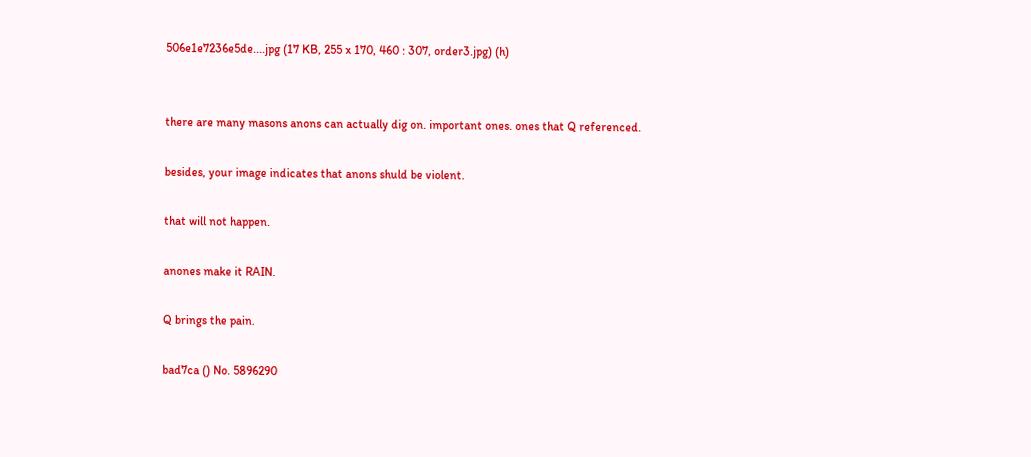506e1e7236e5de....jpg (17 KB, 255 x 170, 460 : 307, order3.jpg) (h)


there are many masons anons can actually dig on. important ones. ones that Q referenced.

besides, your image indicates that anons shuld be violent.

that will not happen.

anones make it RAIN.

Q brings the pain.

bad7ca () No. 5896290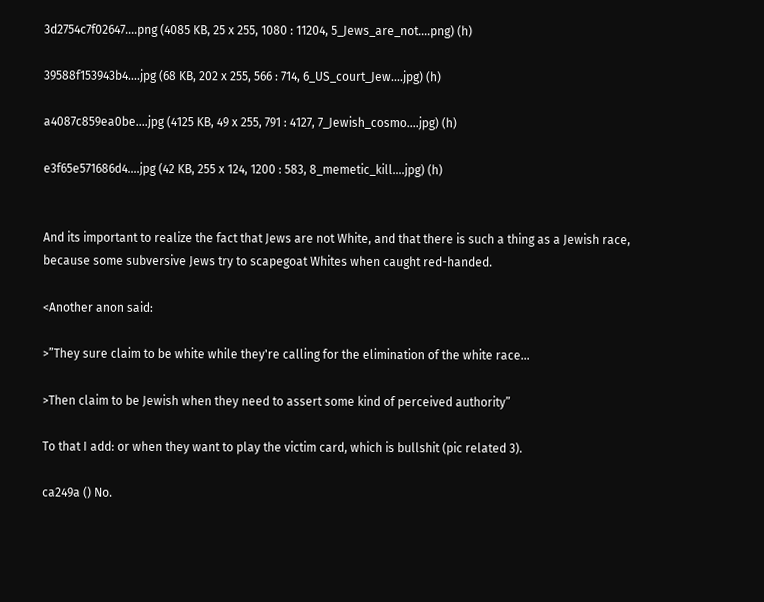3d2754c7f02647....png (4085 KB, 25 x 255, 1080 : 11204, 5_Jews_are_not....png) (h)

39588f153943b4....jpg (68 KB, 202 x 255, 566 : 714, 6_US_court_Jew....jpg) (h)

a4087c859ea0be....jpg (4125 KB, 49 x 255, 791 : 4127, 7_Jewish_cosmo....jpg) (h)

e3f65e571686d4....jpg (42 KB, 255 x 124, 1200 : 583, 8_memetic_kill....jpg) (h)


And its important to realize the fact that Jews are not White, and that there is such a thing as a Jewish race, because some subversive Jews try to scapegoat Whites when caught red-handed.

<Another anon said:

>”They sure claim to be white while they're calling for the elimination of the white race…

>Then claim to be Jewish when they need to assert some kind of perceived authority”

To that I add: or when they want to play the victim card, which is bullshit (pic related 3).

ca249a () No.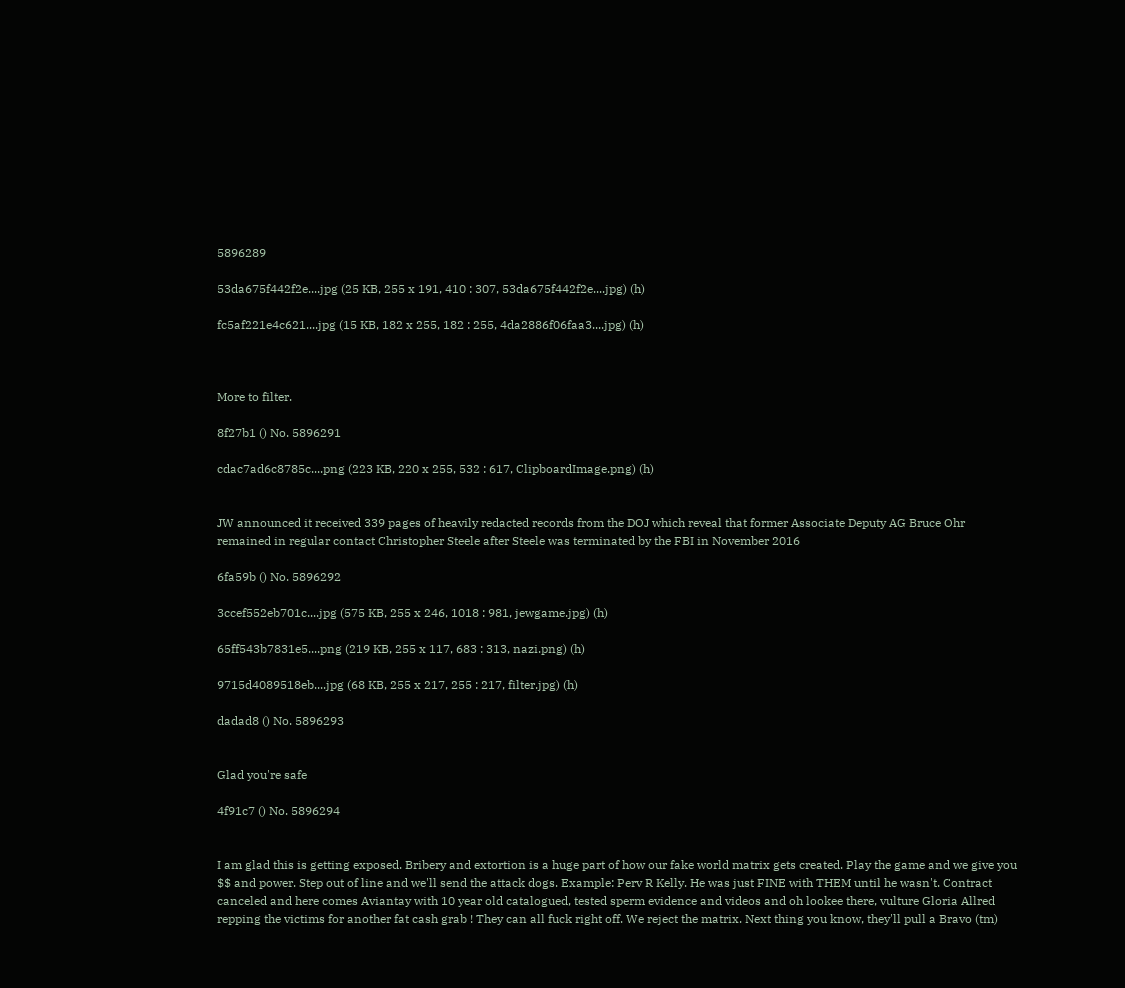5896289

53da675f442f2e....jpg (25 KB, 255 x 191, 410 : 307, 53da675f442f2e....jpg) (h)

fc5af221e4c621....jpg (15 KB, 182 x 255, 182 : 255, 4da2886f06faa3....jpg) (h)



More to filter.

8f27b1 () No. 5896291

cdac7ad6c8785c....png (223 KB, 220 x 255, 532 : 617, ClipboardImage.png) (h)


JW announced it received 339 pages of heavily redacted records from the DOJ which reveal that former Associate Deputy AG Bruce Ohr remained in regular contact Christopher Steele after Steele was terminated by the FBI in November 2016

6fa59b () No. 5896292

3ccef552eb701c....jpg (575 KB, 255 x 246, 1018 : 981, jewgame.jpg) (h)

65ff543b7831e5....png (219 KB, 255 x 117, 683 : 313, nazi.png) (h)

9715d4089518eb....jpg (68 KB, 255 x 217, 255 : 217, filter.jpg) (h)

dadad8 () No. 5896293


Glad you're safe

4f91c7 () No. 5896294


I am glad this is getting exposed. Bribery and extortion is a huge part of how our fake world matrix gets created. Play the game and we give you $$ and power. Step out of line and we'll send the attack dogs. Example: Perv R Kelly. He was just FINE with THEM until he wasn't. Contract canceled and here comes Aviantay with 10 year old catalogued, tested sperm evidence and videos and oh lookee there, vulture Gloria Allred repping the victims for another fat cash grab ! They can all fuck right off. We reject the matrix. Next thing you know, they'll pull a Bravo (tm)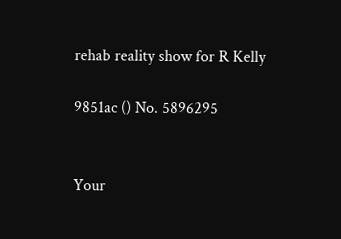rehab reality show for R Kelly

9851ac () No. 5896295


Your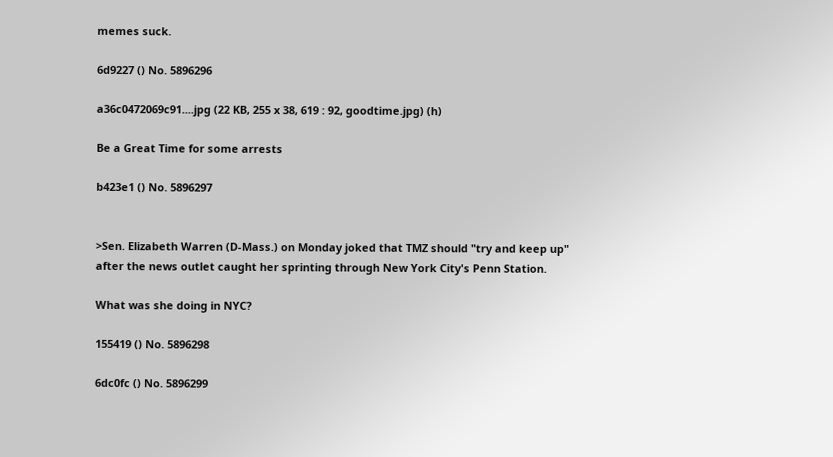memes suck.

6d9227 () No. 5896296

a36c0472069c91....jpg (22 KB, 255 x 38, 619 : 92, goodtime.jpg) (h)

Be a Great Time for some arrests

b423e1 () No. 5896297


>Sen. Elizabeth Warren (D-Mass.) on Monday joked that TMZ should "try and keep up" after the news outlet caught her sprinting through New York City's Penn Station.

What was she doing in NYC?

155419 () No. 5896298

6dc0fc () No. 5896299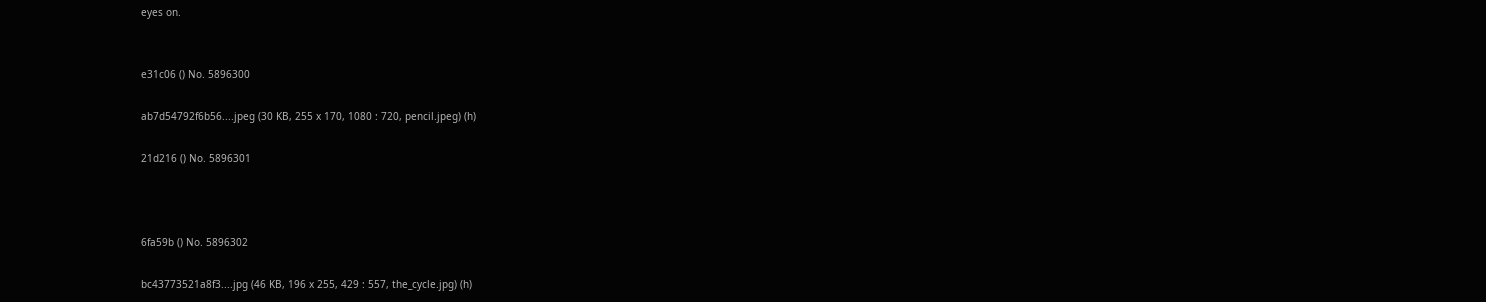eyes on.


e31c06 () No. 5896300

ab7d54792f6b56....jpeg (30 KB, 255 x 170, 1080 : 720, pencil.jpeg) (h)

21d216 () No. 5896301



6fa59b () No. 5896302

bc43773521a8f3....jpg (46 KB, 196 x 255, 429 : 557, the_cycle.jpg) (h)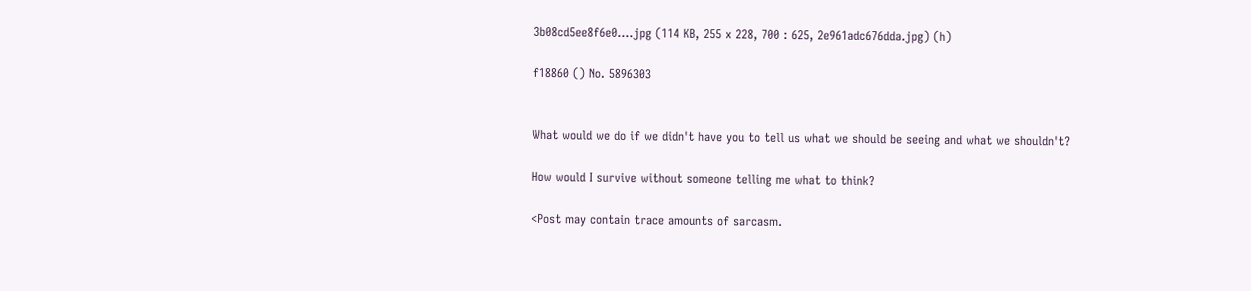3b08cd5ee8f6e0....jpg (114 KB, 255 x 228, 700 : 625, 2e961adc676dda.jpg) (h)

f18860 () No. 5896303


What would we do if we didn't have you to tell us what we should be seeing and what we shouldn't?

How would I survive without someone telling me what to think?

<Post may contain trace amounts of sarcasm.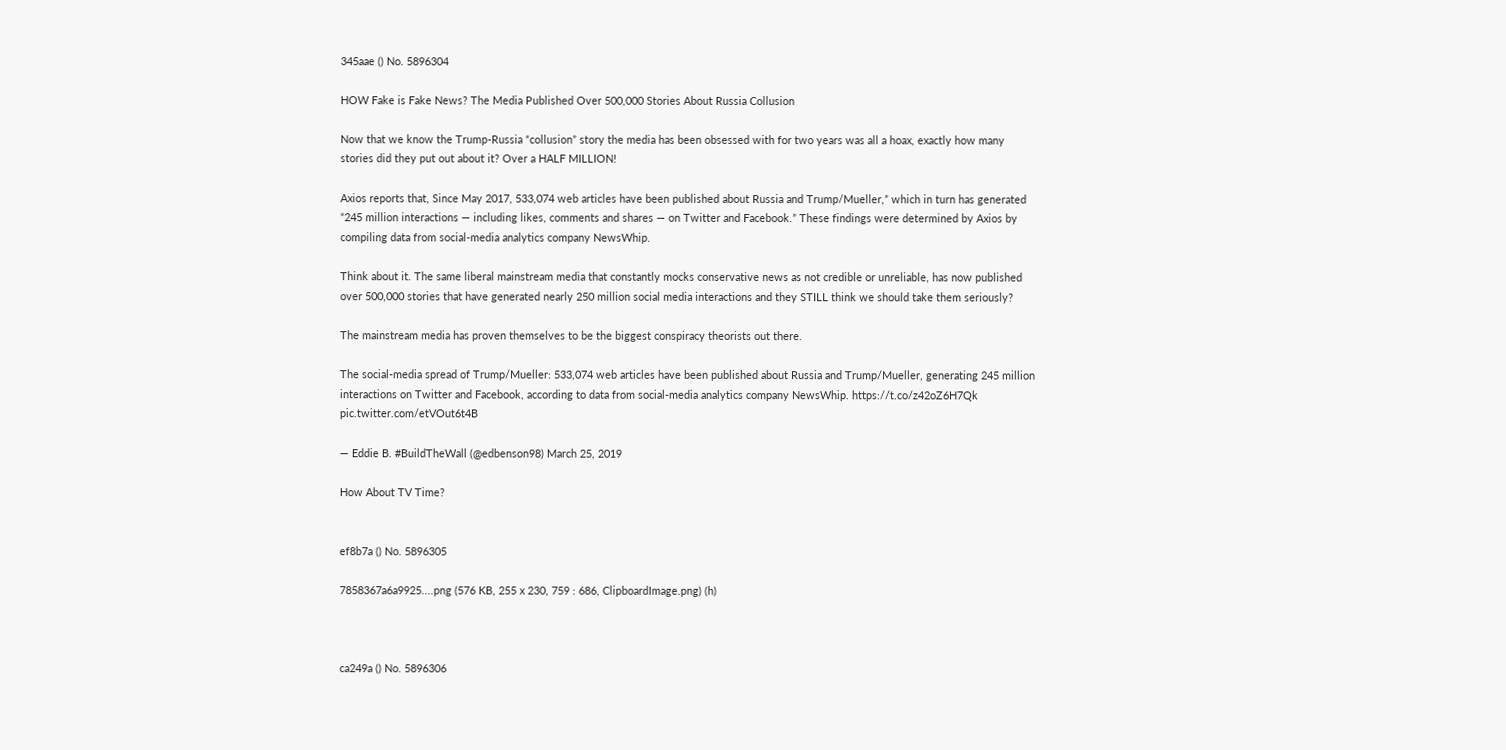345aae () No. 5896304

HOW Fake is Fake News? The Media Published Over 500,000 Stories About Russia Collusion

Now that we know the Trump-Russia “collusion” story the media has been obsessed with for two years was all a hoax, exactly how many stories did they put out about it? Over a HALF MILLION!

Axios reports that, Since May 2017, 533,074 web articles have been published about Russia and Trump/Mueller,” which in turn has generated “245 million interactions — including likes, comments and shares — on Twitter and Facebook.” These findings were determined by Axios by compiling data from social-media analytics company NewsWhip.

Think about it. The same liberal mainstream media that constantly mocks conservative news as not credible or unreliable, has now published over 500,000 stories that have generated nearly 250 million social media interactions and they STILL think we should take them seriously?

The mainstream media has proven themselves to be the biggest conspiracy theorists out there.

The social-media spread of Trump/Mueller: 533,074 web articles have been published about Russia and Trump/Mueller, generating 245 million interactions on Twitter and Facebook, according to data from social-media analytics company NewsWhip. https://t.co/z42oZ6H7Qk pic.twitter.com/etVOut6t4B

— Eddie B. #BuildTheWall (@edbenson98) March 25, 2019

How About TV Time?


ef8b7a () No. 5896305

7858367a6a9925....png (576 KB, 255 x 230, 759 : 686, ClipboardImage.png) (h)



ca249a () No. 5896306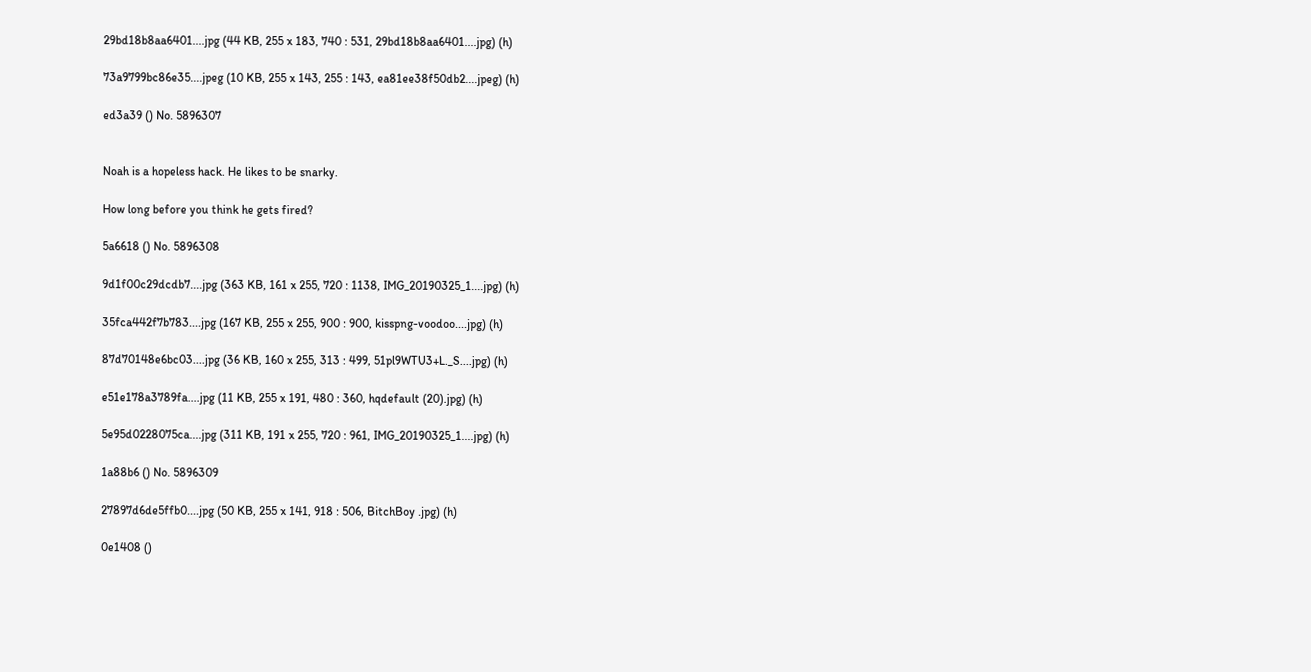29bd18b8aa6401....jpg (44 KB, 255 x 183, 740 : 531, 29bd18b8aa6401....jpg) (h)

73a9799bc86e35....jpeg (10 KB, 255 x 143, 255 : 143, ea81ee38f50db2....jpeg) (h)

ed3a39 () No. 5896307


Noah is a hopeless hack. He likes to be snarky.

How long before you think he gets fired?

5a6618 () No. 5896308

9d1f00c29dcdb7....jpg (363 KB, 161 x 255, 720 : 1138, IMG_20190325_1....jpg) (h)

35fca442f7b783....jpg (167 KB, 255 x 255, 900 : 900, kisspng-voodoo....jpg) (h)

87d70148e6bc03....jpg (36 KB, 160 x 255, 313 : 499, 51pl9WTU3+L._S....jpg) (h)

e51e178a3789fa....jpg (11 KB, 255 x 191, 480 : 360, hqdefault (20).jpg) (h)

5e95d0228075ca....jpg (311 KB, 191 x 255, 720 : 961, IMG_20190325_1....jpg) (h)

1a88b6 () No. 5896309

27897d6de5ffb0....jpg (50 KB, 255 x 141, 918 : 506, BitchBoy .jpg) (h)

0e1408 ()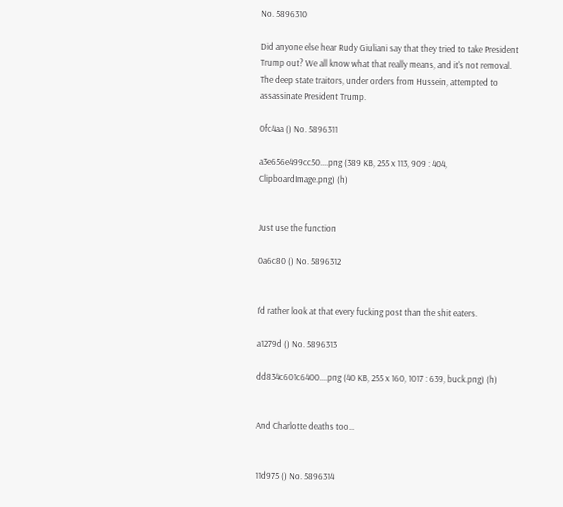No. 5896310

Did anyone else hear Rudy Giuliani say that they tried to take President Trump out? We all know what that really means, and it's not removal. The deep state traitors, under orders from Hussein, attempted to assassinate President Trump.

0fc4aa () No. 5896311

a3e656e499cc50....png (389 KB, 255 x 113, 909 : 404, ClipboardImage.png) (h)


Just use the function

0a6c80 () No. 5896312


I’d rather look at that every fucking post than the shit eaters.

a1279d () No. 5896313

dd834c601c6400....png (40 KB, 255 x 160, 1017 : 639, buck.png) (h)


And Charlotte deaths too…


11d975 () No. 5896314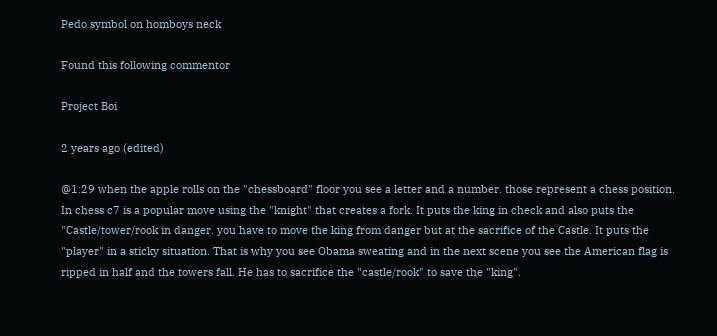Pedo symbol on homboys neck

Found this following commentor

Project Boi

2 years ago (edited)

@1:29 when the apple rolls on the "chessboard" floor you see a letter and a number. those represent a chess position. In chess c7 is a popular move using the "knight" that creates a fork. It puts the king in check and also puts the "Castle/tower/rook in danger. you have to move the king from danger but at the sacrifice of the Castle. It puts the "player" in a sticky situation. That is why you see Obama sweating and in the next scene you see the American flag is ripped in half and the towers fall. He has to sacrifice the "castle/rook" to save the "king".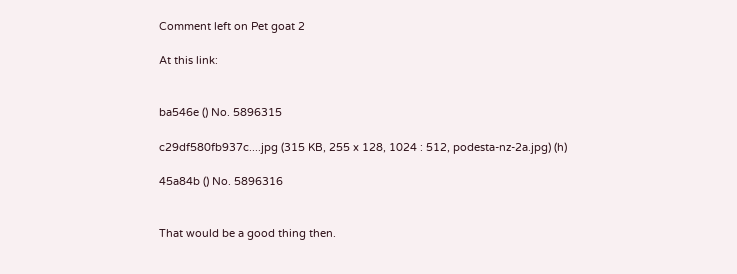Comment left on Pet goat 2

At this link:


ba546e () No. 5896315

c29df580fb937c....jpg (315 KB, 255 x 128, 1024 : 512, podesta-nz-2a.jpg) (h)

45a84b () No. 5896316


That would be a good thing then.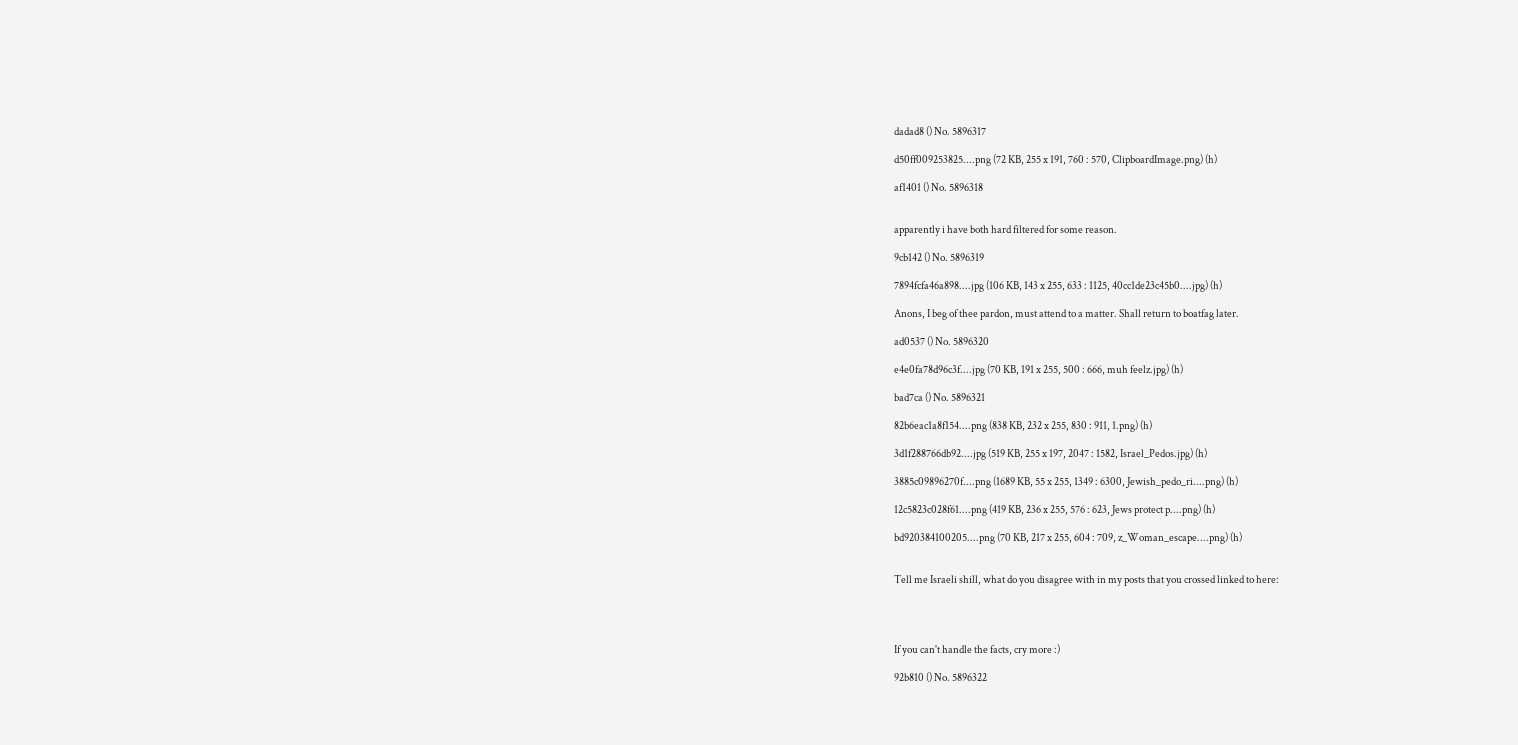dadad8 () No. 5896317

d50ff009253825....png (72 KB, 255 x 191, 760 : 570, ClipboardImage.png) (h)

af1401 () No. 5896318


apparently i have both hard filtered for some reason.

9cb142 () No. 5896319

7894fcfa46a898....jpg (106 KB, 143 x 255, 633 : 1125, 40cc1de23c45b0....jpg) (h)

Anons, I beg of thee pardon, must attend to a matter. Shall return to boatfag later.

ad0537 () No. 5896320

e4e0fa78d96c3f....jpg (70 KB, 191 x 255, 500 : 666, muh feelz.jpg) (h)

bad7ca () No. 5896321

82b6eac1a8f154....png (838 KB, 232 x 255, 830 : 911, 1.png) (h)

3d1f288766db92....jpg (519 KB, 255 x 197, 2047 : 1582, Israel_Pedos.jpg) (h)

3885c09896270f....png (1689 KB, 55 x 255, 1349 : 6300, Jewish_pedo_ri....png) (h)

12c5823c028f61....png (419 KB, 236 x 255, 576 : 623, Jews protect p....png) (h)

bd920384100205....png (70 KB, 217 x 255, 604 : 709, z_Woman_escape....png) (h)


Tell me Israeli shill, what do you disagree with in my posts that you crossed linked to here:




If you can't handle the facts, cry more :)

92b810 () No. 5896322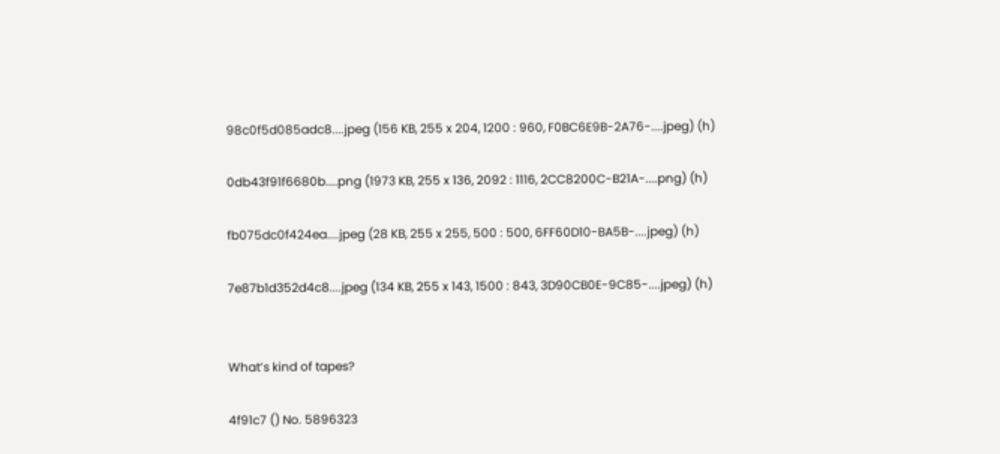98c0f5d085adc8....jpeg (156 KB, 255 x 204, 1200 : 960, F0BC6E9B-2A76-....jpeg) (h)

0db43f91f6680b....png (1973 KB, 255 x 136, 2092 : 1116, 2CC8200C-B21A-....png) (h)

fb075dc0f424ea....jpeg (28 KB, 255 x 255, 500 : 500, 6FF60D10-BA5B-....jpeg) (h)

7e87b1d352d4c8....jpeg (134 KB, 255 x 143, 1500 : 843, 3D90CB0E-9C85-....jpeg) (h)


What’s kind of tapes?

4f91c7 () No. 5896323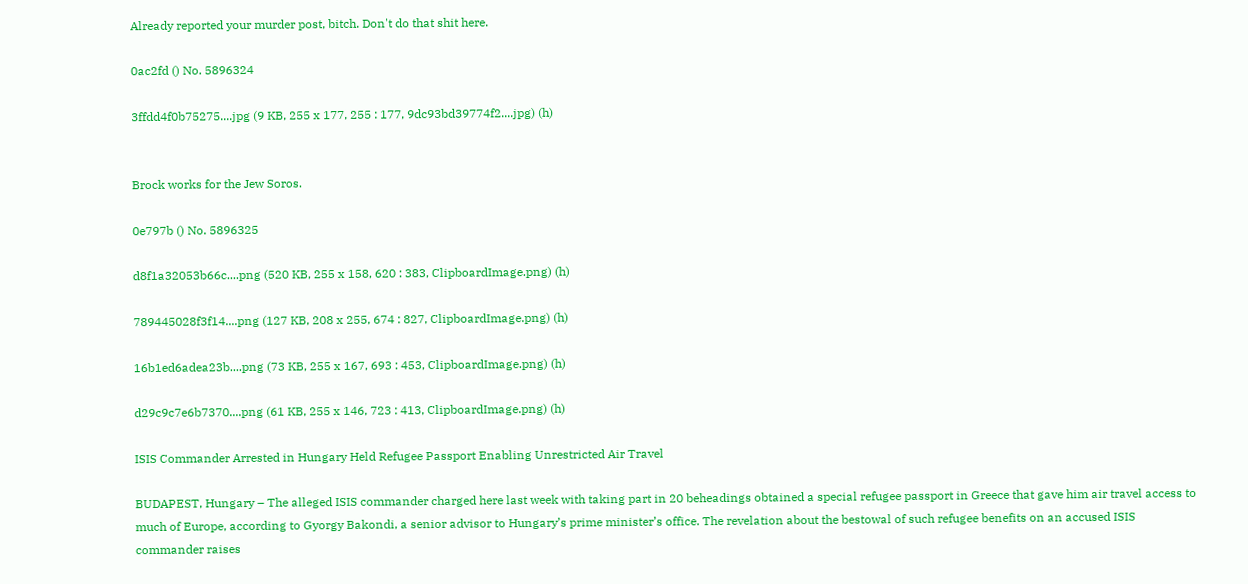Already reported your murder post, bitch. Don't do that shit here.

0ac2fd () No. 5896324

3ffdd4f0b75275....jpg (9 KB, 255 x 177, 255 : 177, 9dc93bd39774f2....jpg) (h)


Brock works for the Jew Soros.

0e797b () No. 5896325

d8f1a32053b66c....png (520 KB, 255 x 158, 620 : 383, ClipboardImage.png) (h)

789445028f3f14....png (127 KB, 208 x 255, 674 : 827, ClipboardImage.png) (h)

16b1ed6adea23b....png (73 KB, 255 x 167, 693 : 453, ClipboardImage.png) (h)

d29c9c7e6b7370....png (61 KB, 255 x 146, 723 : 413, ClipboardImage.png) (h)

ISIS Commander Arrested in Hungary Held Refugee Passport Enabling Unrestricted Air Travel

BUDAPEST, Hungary – The alleged ISIS commander charged here last week with taking part in 20 beheadings obtained a special refugee passport in Greece that gave him air travel access to much of Europe, according to Gyorgy Bakondi, a senior advisor to Hungary’s prime minister’s office. The revelation about the bestowal of such refugee benefits on an accused ISIS commander raises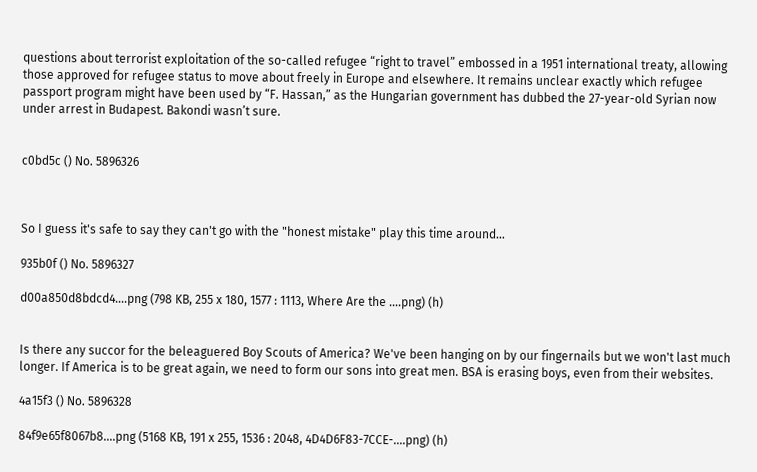questions about terrorist exploitation of the so-called refugee “right to travel” embossed in a 1951 international treaty, allowing those approved for refugee status to move about freely in Europe and elsewhere. It remains unclear exactly which refugee passport program might have been used by “F. Hassan,” as the Hungarian government has dubbed the 27-year-old Syrian now under arrest in Budapest. Bakondi wasn’t sure.


c0bd5c () No. 5896326



So I guess it's safe to say they can't go with the "honest mistake" play this time around…

935b0f () No. 5896327

d00a850d8bdcd4....png (798 KB, 255 x 180, 1577 : 1113, Where Are the ....png) (h)


Is there any succor for the beleaguered Boy Scouts of America? We've been hanging on by our fingernails but we won't last much longer. If America is to be great again, we need to form our sons into great men. BSA is erasing boys, even from their websites.

4a15f3 () No. 5896328

84f9e65f8067b8....png (5168 KB, 191 x 255, 1536 : 2048, 4D4D6F83-7CCE-....png) (h)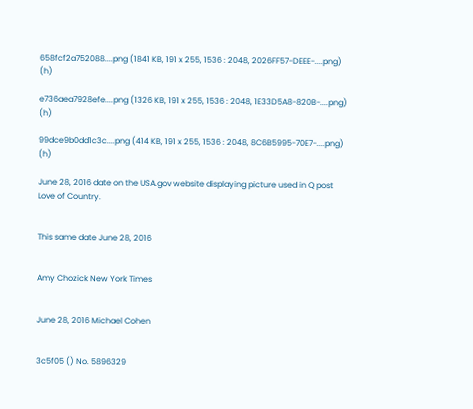658fcf2a752088....png (1841 KB, 191 x 255, 1536 : 2048, 2026FF57-DEEE-....png) (h)

e736aea7928efe....png (1326 KB, 191 x 255, 1536 : 2048, 1E33D5A8-820B-....png) (h)

99dce9b0dd1c3c....png (414 KB, 191 x 255, 1536 : 2048, 8C6B5995-70E7-....png) (h)

June 28, 2016 date on the USA.gov website displaying picture used in Q post Love of Country.


This same date June 28, 2016


Amy Chozick New York Times


June 28, 2016 Michael Cohen


3c5f05 () No. 5896329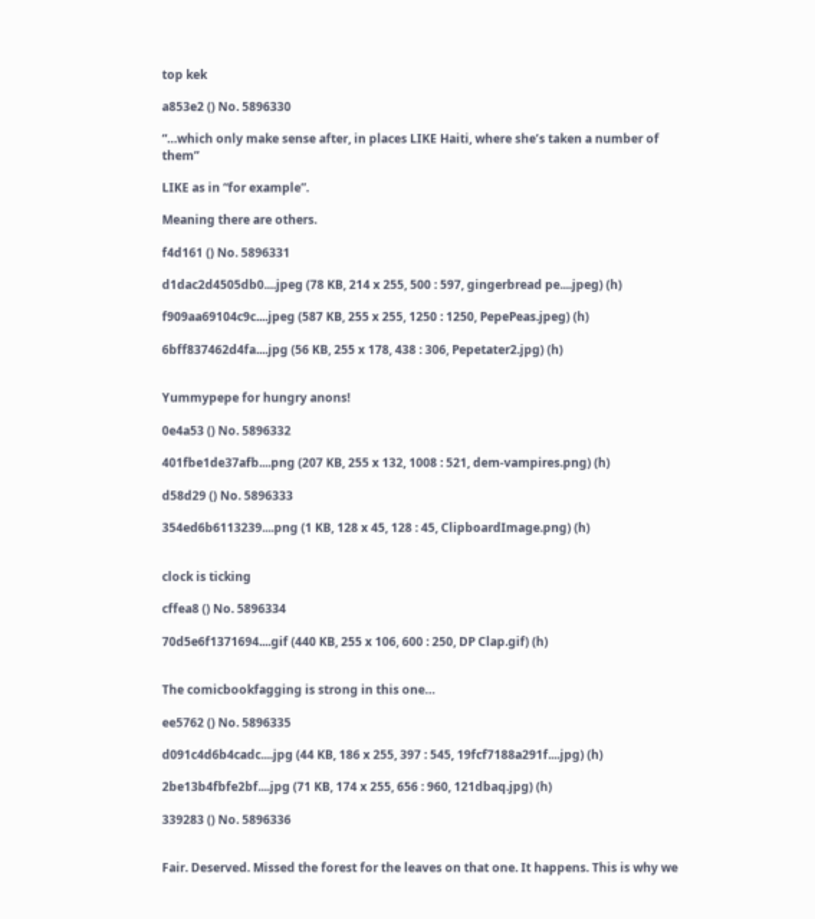top kek

a853e2 () No. 5896330

“…which only make sense after, in places LIKE Haiti, where she’s taken a number of them”

LIKE as in “for example”.

Meaning there are others.

f4d161 () No. 5896331

d1dac2d4505db0....jpeg (78 KB, 214 x 255, 500 : 597, gingerbread pe....jpeg) (h)

f909aa69104c9c....jpeg (587 KB, 255 x 255, 1250 : 1250, PepePeas.jpeg) (h)

6bff837462d4fa....jpg (56 KB, 255 x 178, 438 : 306, Pepetater2.jpg) (h)


Yummypepe for hungry anons!

0e4a53 () No. 5896332

401fbe1de37afb....png (207 KB, 255 x 132, 1008 : 521, dem-vampires.png) (h)

d58d29 () No. 5896333

354ed6b6113239....png (1 KB, 128 x 45, 128 : 45, ClipboardImage.png) (h)


clock is ticking

cffea8 () No. 5896334

70d5e6f1371694....gif (440 KB, 255 x 106, 600 : 250, DP Clap.gif) (h)


The comicbookfagging is strong in this one…

ee5762 () No. 5896335

d091c4d6b4cadc....jpg (44 KB, 186 x 255, 397 : 545, 19fcf7188a291f....jpg) (h)

2be13b4fbfe2bf....jpg (71 KB, 174 x 255, 656 : 960, 121dbaq.jpg) (h)

339283 () No. 5896336


Fair. Deserved. Missed the forest for the leaves on that one. It happens. This is why we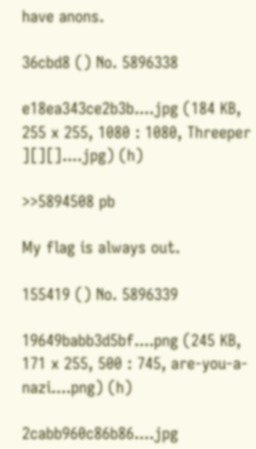have anons.

36cbd8 () No. 5896338

e18ea343ce2b3b....jpg (184 KB, 255 x 255, 1080 : 1080, Threeper ][][]....jpg) (h)

>>5894508 pb

My flag is always out.

155419 () No. 5896339

19649babb3d5bf....png (245 KB, 171 x 255, 500 : 745, are-you-a-nazi....png) (h)

2cabb960c86b86....jpg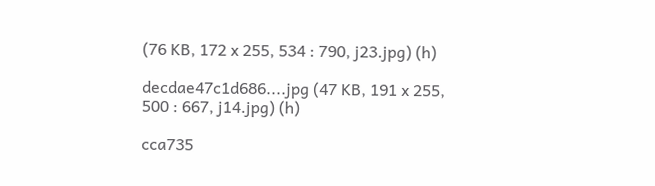(76 KB, 172 x 255, 534 : 790, j23.jpg) (h)

decdae47c1d686....jpg (47 KB, 191 x 255, 500 : 667, j14.jpg) (h)

cca735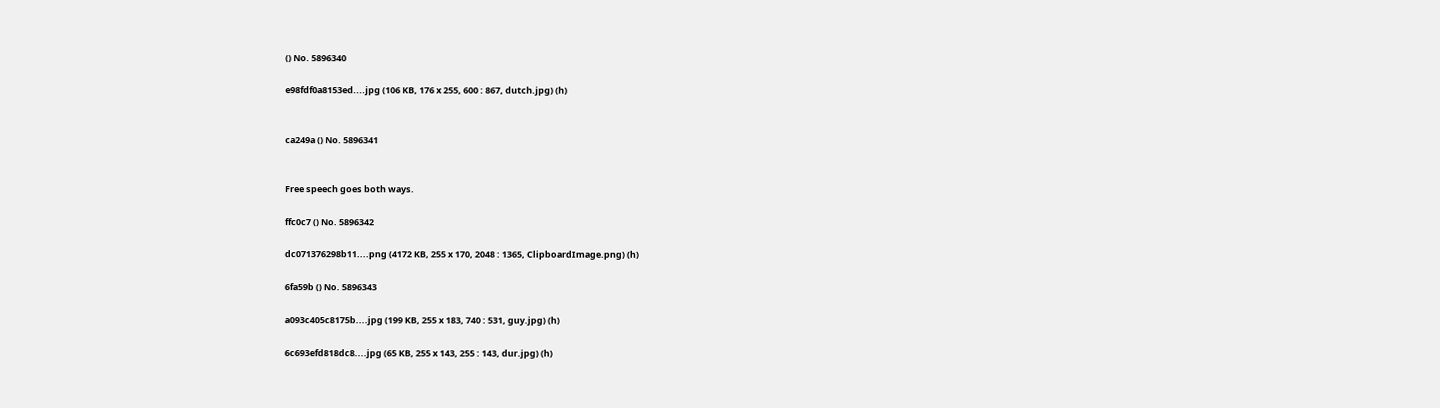() No. 5896340

e98fdf0a8153ed....jpg (106 KB, 176 x 255, 600 : 867, dutch.jpg) (h)


ca249a () No. 5896341


Free speech goes both ways.

ffc0c7 () No. 5896342

dc071376298b11....png (4172 KB, 255 x 170, 2048 : 1365, ClipboardImage.png) (h)

6fa59b () No. 5896343

a093c405c8175b....jpg (199 KB, 255 x 183, 740 : 531, guy.jpg) (h)

6c693efd818dc8....jpg (65 KB, 255 x 143, 255 : 143, dur.jpg) (h)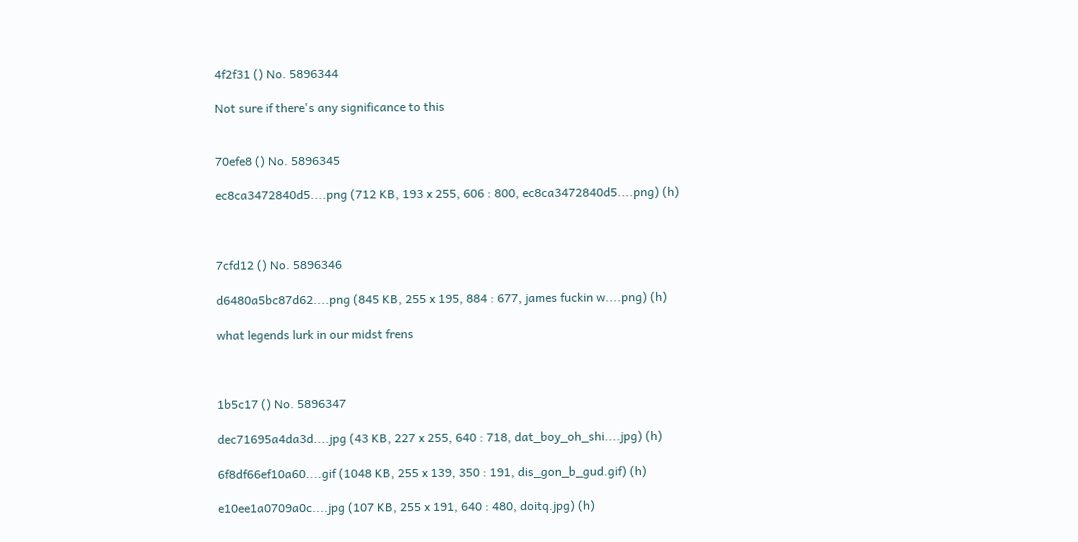4f2f31 () No. 5896344

Not sure if there's any significance to this


70efe8 () No. 5896345

ec8ca3472840d5....png (712 KB, 193 x 255, 606 : 800, ec8ca3472840d5....png) (h)



7cfd12 () No. 5896346

d6480a5bc87d62....png (845 KB, 255 x 195, 884 : 677, james fuckin w....png) (h)

what legends lurk in our midst frens



1b5c17 () No. 5896347

dec71695a4da3d....jpg (43 KB, 227 x 255, 640 : 718, dat_boy_oh_shi....jpg) (h)

6f8df66ef10a60....gif (1048 KB, 255 x 139, 350 : 191, dis_gon_b_gud.gif) (h)

e10ee1a0709a0c....jpg (107 KB, 255 x 191, 640 : 480, doitq.jpg) (h)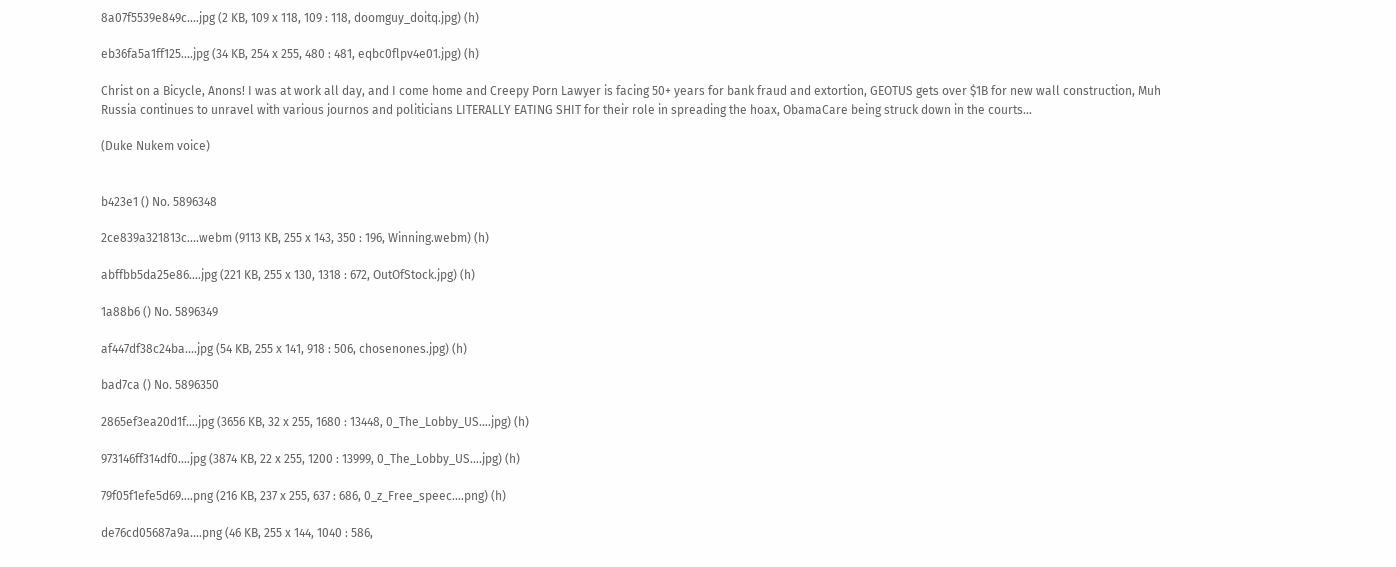8a07f5539e849c....jpg (2 KB, 109 x 118, 109 : 118, doomguy_doitq.jpg) (h)

eb36fa5a1ff125....jpg (34 KB, 254 x 255, 480 : 481, eqbc0flpv4e01.jpg) (h)

Christ on a Bicycle, Anons! I was at work all day, and I come home and Creepy Porn Lawyer is facing 50+ years for bank fraud and extortion, GEOTUS gets over $1B for new wall construction, Muh Russia continues to unravel with various journos and politicians LITERALLY EATING SHIT for their role in spreading the hoax, ObamaCare being struck down in the courts…

(Duke Nukem voice)


b423e1 () No. 5896348

2ce839a321813c....webm (9113 KB, 255 x 143, 350 : 196, Winning.webm) (h)

abffbb5da25e86....jpg (221 KB, 255 x 130, 1318 : 672, OutOfStock.jpg) (h)

1a88b6 () No. 5896349

af447df38c24ba....jpg (54 KB, 255 x 141, 918 : 506, chosenones.jpg) (h)

bad7ca () No. 5896350

2865ef3ea20d1f....jpg (3656 KB, 32 x 255, 1680 : 13448, 0_The_Lobby_US....jpg) (h)

973146ff314df0....jpg (3874 KB, 22 x 255, 1200 : 13999, 0_The_Lobby_US....jpg) (h)

79f05f1efe5d69....png (216 KB, 237 x 255, 637 : 686, 0_z_Free_speec....png) (h)

de76cd05687a9a....png (46 KB, 255 x 144, 1040 : 586,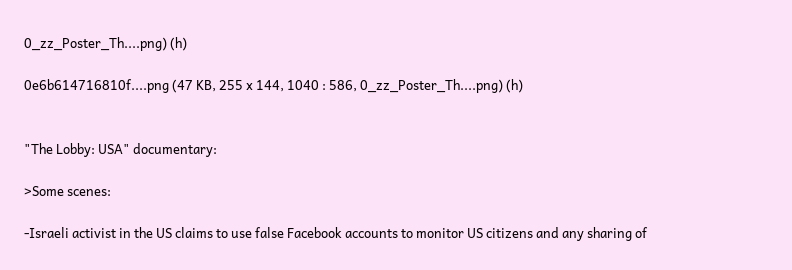0_zz_Poster_Th....png) (h)

0e6b614716810f....png (47 KB, 255 x 144, 1040 : 586, 0_zz_Poster_Th....png) (h)


"The Lobby: USA" documentary:

>Some scenes:

-Israeli activist in the US claims to use false Facebook accounts to monitor US citizens and any sharing of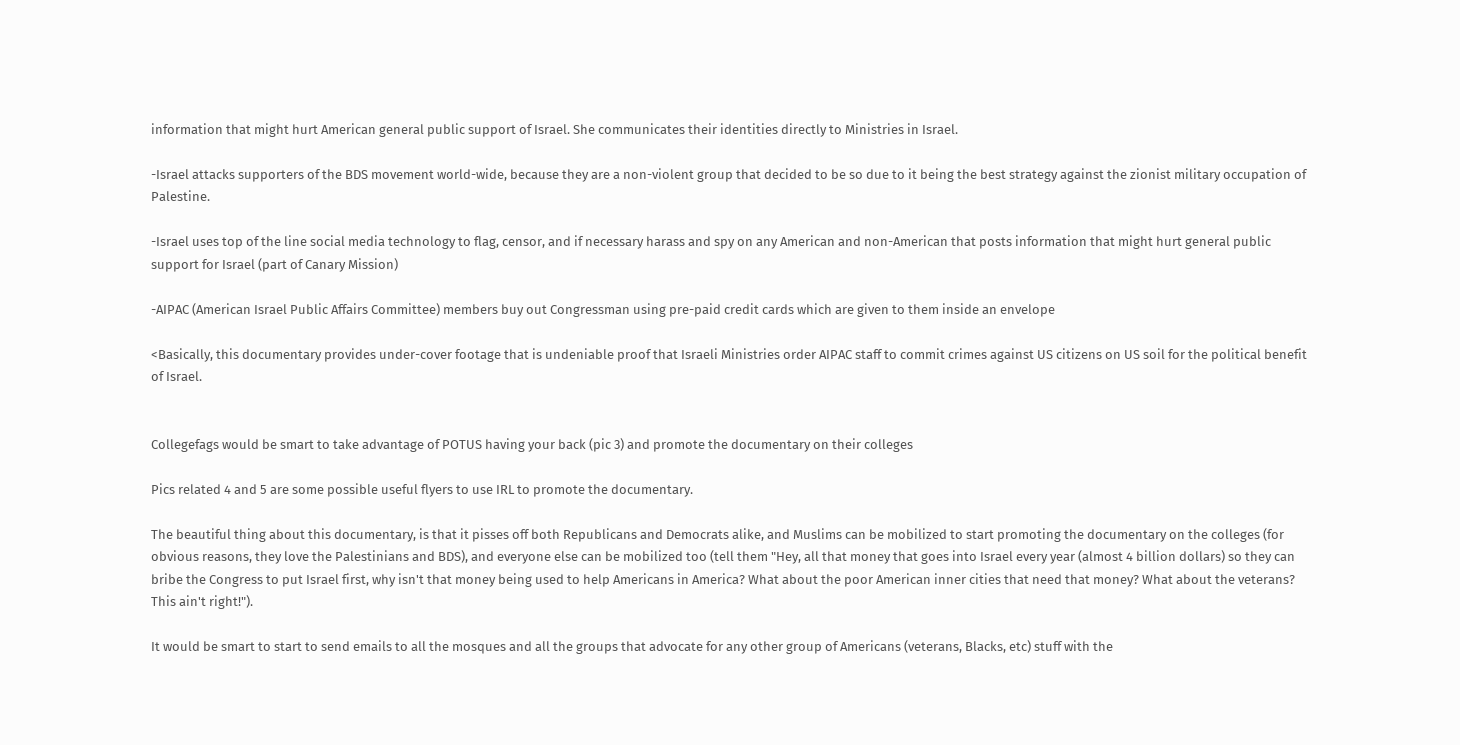information that might hurt American general public support of Israel. She communicates their identities directly to Ministries in Israel.

-Israel attacks supporters of the BDS movement world-wide, because they are a non-violent group that decided to be so due to it being the best strategy against the zionist military occupation of Palestine.

-Israel uses top of the line social media technology to flag, censor, and if necessary harass and spy on any American and non-American that posts information that might hurt general public support for Israel (part of Canary Mission)

-AIPAC (American Israel Public Affairs Committee) members buy out Congressman using pre-paid credit cards which are given to them inside an envelope

<Basically, this documentary provides under-cover footage that is undeniable proof that Israeli Ministries order AIPAC staff to commit crimes against US citizens on US soil for the political benefit of Israel.


Collegefags would be smart to take advantage of POTUS having your back (pic 3) and promote the documentary on their colleges

Pics related 4 and 5 are some possible useful flyers to use IRL to promote the documentary.

The beautiful thing about this documentary, is that it pisses off both Republicans and Democrats alike, and Muslims can be mobilized to start promoting the documentary on the colleges (for obvious reasons, they love the Palestinians and BDS), and everyone else can be mobilized too (tell them "Hey, all that money that goes into Israel every year (almost 4 billion dollars) so they can bribe the Congress to put Israel first, why isn't that money being used to help Americans in America? What about the poor American inner cities that need that money? What about the veterans? This ain't right!").

It would be smart to start to send emails to all the mosques and all the groups that advocate for any other group of Americans (veterans, Blacks, etc) stuff with the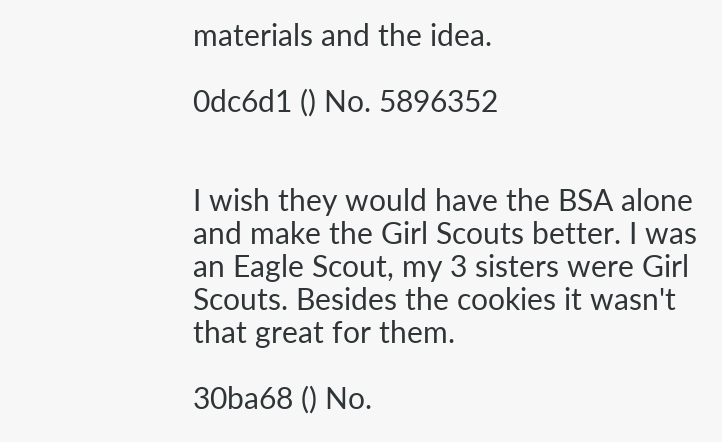materials and the idea.

0dc6d1 () No. 5896352


I wish they would have the BSA alone and make the Girl Scouts better. I was an Eagle Scout, my 3 sisters were Girl Scouts. Besides the cookies it wasn't that great for them.

30ba68 () No.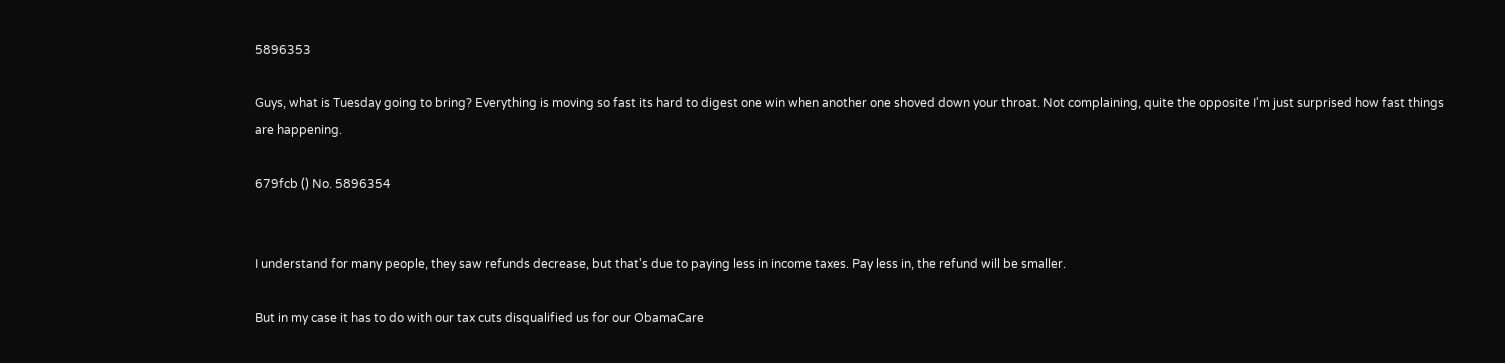5896353

Guys, what is Tuesday going to bring? Everything is moving so fast its hard to digest one win when another one shoved down your throat. Not complaining, quite the opposite I'm just surprised how fast things are happening.

679fcb () No. 5896354


I understand for many people, they saw refunds decrease, but that's due to paying less in income taxes. Pay less in, the refund will be smaller.

But in my case it has to do with our tax cuts disqualified us for our ObamaCare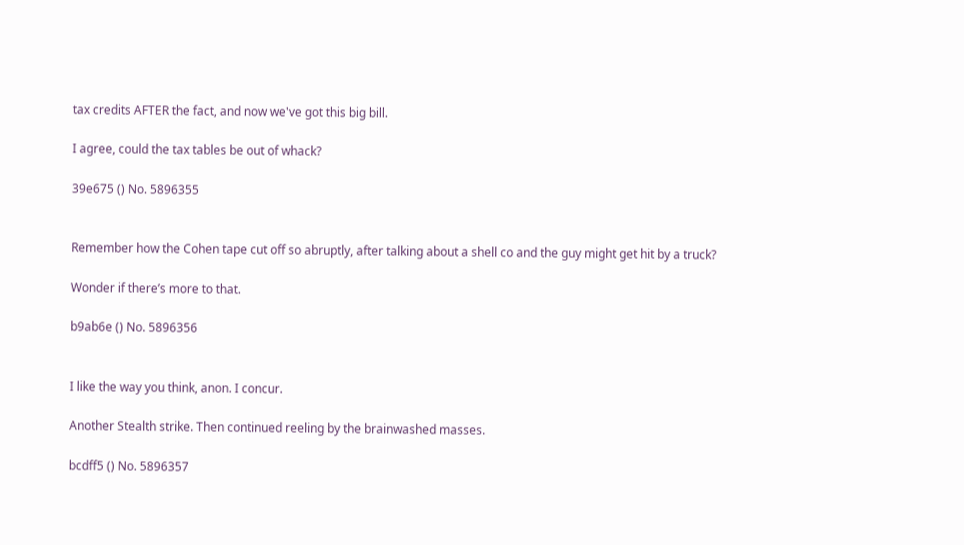tax credits AFTER the fact, and now we've got this big bill.

I agree, could the tax tables be out of whack?

39e675 () No. 5896355


Remember how the Cohen tape cut off so abruptly, after talking about a shell co and the guy might get hit by a truck?

Wonder if there’s more to that.

b9ab6e () No. 5896356


I like the way you think, anon. I concur.

Another Stealth strike. Then continued reeling by the brainwashed masses.

bcdff5 () No. 5896357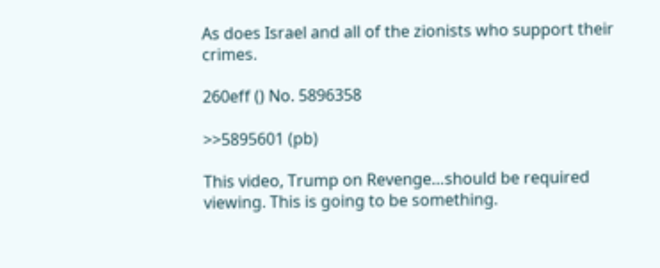As does Israel and all of the zionists who support their crimes.

260eff () No. 5896358

>>5895601 (pb)

This video, Trump on Revenge…should be required viewing. This is going to be something.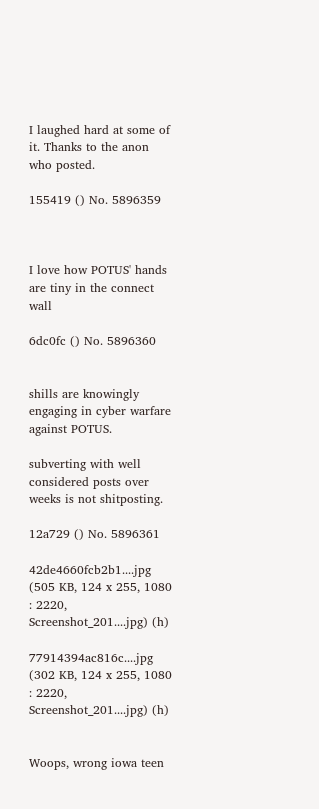I laughed hard at some of it. Thanks to the anon who posted.

155419 () No. 5896359



I love how POTUS' hands are tiny in the connect wall

6dc0fc () No. 5896360


shills are knowingly engaging in cyber warfare against POTUS.

subverting with well considered posts over weeks is not shitposting.

12a729 () No. 5896361

42de4660fcb2b1....jpg (505 KB, 124 x 255, 1080 : 2220, Screenshot_201....jpg) (h)

77914394ac816c....jpg (302 KB, 124 x 255, 1080 : 2220, Screenshot_201....jpg) (h)


Woops, wrong iowa teen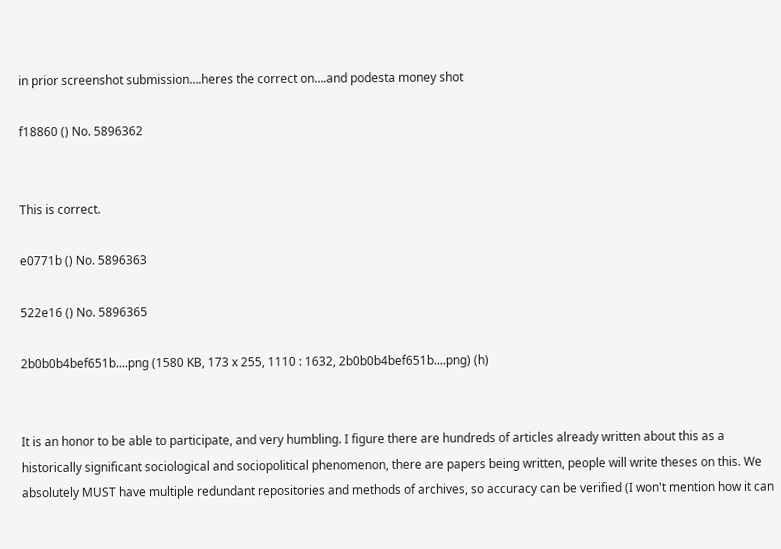in prior screenshot submission….heres the correct on….and podesta money shot

f18860 () No. 5896362


This is correct.

e0771b () No. 5896363

522e16 () No. 5896365

2b0b0b4bef651b....png (1580 KB, 173 x 255, 1110 : 1632, 2b0b0b4bef651b....png) (h)


It is an honor to be able to participate, and very humbling. I figure there are hundreds of articles already written about this as a historically significant sociological and sociopolitical phenomenon, there are papers being written, people will write theses on this. We absolutely MUST have multiple redundant repositories and methods of archives, so accuracy can be verified (I won't mention how it can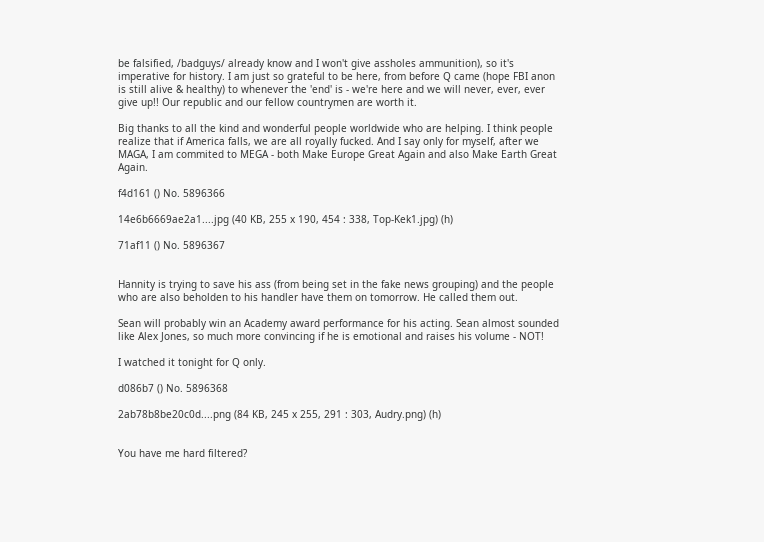be falsified, /badguys/ already know and I won't give assholes ammunition), so it's imperative for history. I am just so grateful to be here, from before Q came (hope FBI anon is still alive & healthy) to whenever the 'end' is - we're here and we will never, ever, ever give up!! Our republic and our fellow countrymen are worth it.

Big thanks to all the kind and wonderful people worldwide who are helping. I think people realize that if America falls, we are all royally fucked. And I say only for myself, after we MAGA, I am commited to MEGA - both Make Europe Great Again and also Make Earth Great Again.

f4d161 () No. 5896366

14e6b6669ae2a1....jpg (40 KB, 255 x 190, 454 : 338, Top-Kek1.jpg) (h)

71af11 () No. 5896367


Hannity is trying to save his ass (from being set in the fake news grouping) and the people who are also beholden to his handler have them on tomorrow. He called them out.

Sean will probably win an Academy award performance for his acting. Sean almost sounded like Alex Jones, so much more convincing if he is emotional and raises his volume - NOT!

I watched it tonight for Q only.

d086b7 () No. 5896368

2ab78b8be20c0d....png (84 KB, 245 x 255, 291 : 303, Audry.png) (h)


You have me hard filtered?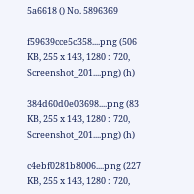5a6618 () No. 5896369

f59639cce5c358....png (506 KB, 255 x 143, 1280 : 720, Screenshot_201....png) (h)

384d60d0e03698....png (83 KB, 255 x 143, 1280 : 720, Screenshot_201....png) (h)

c4ebf0281b8006....png (227 KB, 255 x 143, 1280 : 720,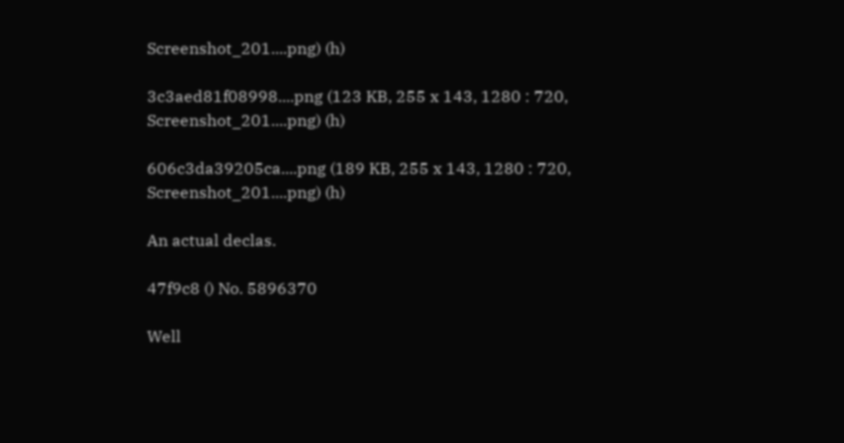Screenshot_201....png) (h)

3c3aed81f08998....png (123 KB, 255 x 143, 1280 : 720, Screenshot_201....png) (h)

606c3da39205ca....png (189 KB, 255 x 143, 1280 : 720, Screenshot_201....png) (h)

An actual declas.

47f9c8 () No. 5896370

Well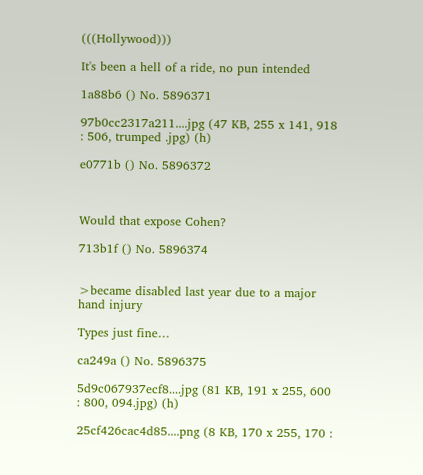(((Hollywood)))

It's been a hell of a ride, no pun intended

1a88b6 () No. 5896371

97b0cc2317a211....jpg (47 KB, 255 x 141, 918 : 506, trumped .jpg) (h)

e0771b () No. 5896372



Would that expose Cohen?

713b1f () No. 5896374


>became disabled last year due to a major hand injury

Types just fine…

ca249a () No. 5896375

5d9c067937ecf8....jpg (81 KB, 191 x 255, 600 : 800, 094.jpg) (h)

25cf426cac4d85....png (8 KB, 170 x 255, 170 :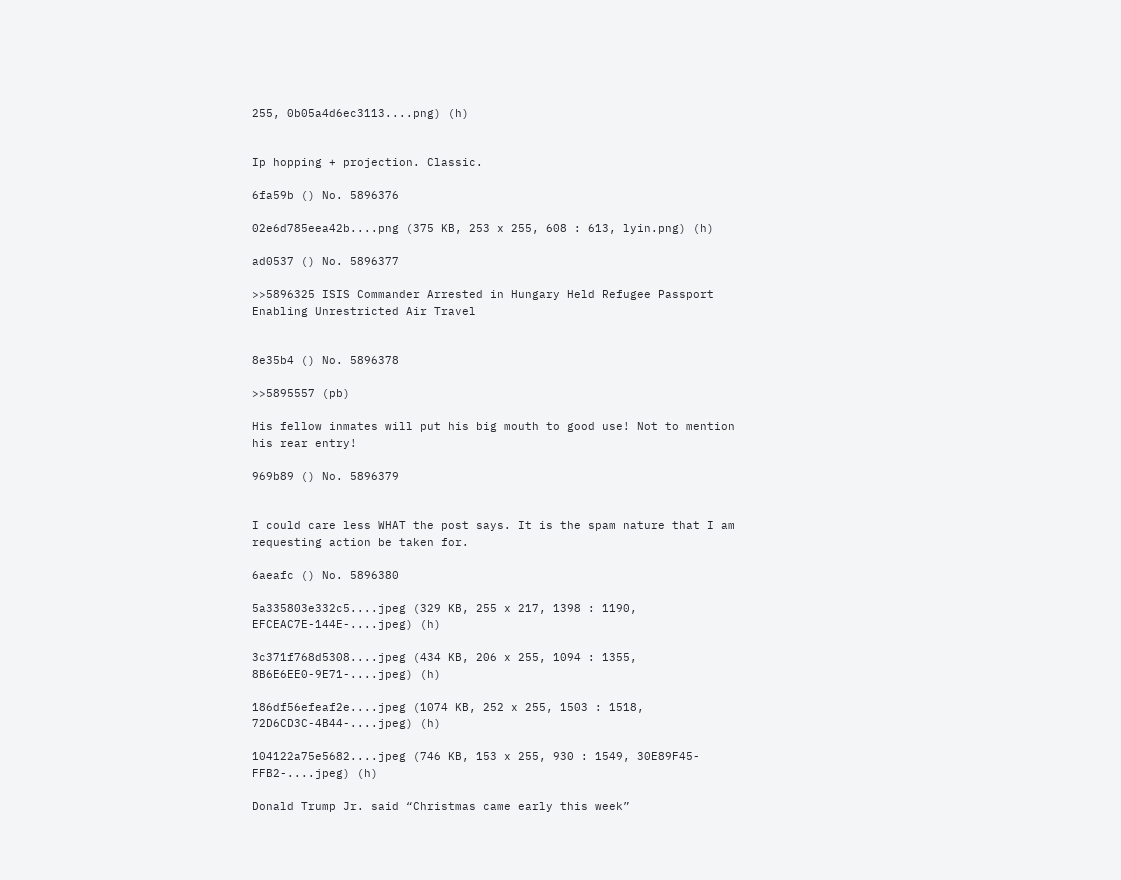255, 0b05a4d6ec3113....png) (h)


Ip hopping + projection. Classic.

6fa59b () No. 5896376

02e6d785eea42b....png (375 KB, 253 x 255, 608 : 613, lyin.png) (h)

ad0537 () No. 5896377

>>5896325 ISIS Commander Arrested in Hungary Held Refugee Passport Enabling Unrestricted Air Travel


8e35b4 () No. 5896378

>>5895557 (pb)

His fellow inmates will put his big mouth to good use! Not to mention his rear entry!

969b89 () No. 5896379


I could care less WHAT the post says. It is the spam nature that I am requesting action be taken for.

6aeafc () No. 5896380

5a335803e332c5....jpeg (329 KB, 255 x 217, 1398 : 1190, EFCEAC7E-144E-....jpeg) (h)

3c371f768d5308....jpeg (434 KB, 206 x 255, 1094 : 1355, 8B6E6EE0-9E71-....jpeg) (h)

186df56efeaf2e....jpeg (1074 KB, 252 x 255, 1503 : 1518, 72D6CD3C-4B44-....jpeg) (h)

104122a75e5682....jpeg (746 KB, 153 x 255, 930 : 1549, 30E89F45-FFB2-....jpeg) (h)

Donald Trump Jr. said “Christmas came early this week”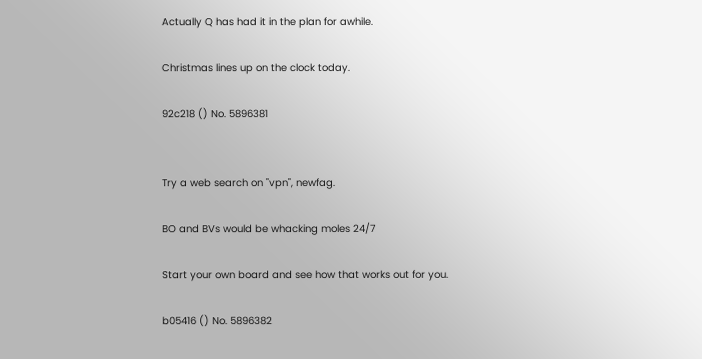Actually Q has had it in the plan for awhile.

Christmas lines up on the clock today.

92c218 () No. 5896381


Try a web search on "vpn", newfag.

BO and BVs would be whacking moles 24/7

Start your own board and see how that works out for you.

b05416 () No. 5896382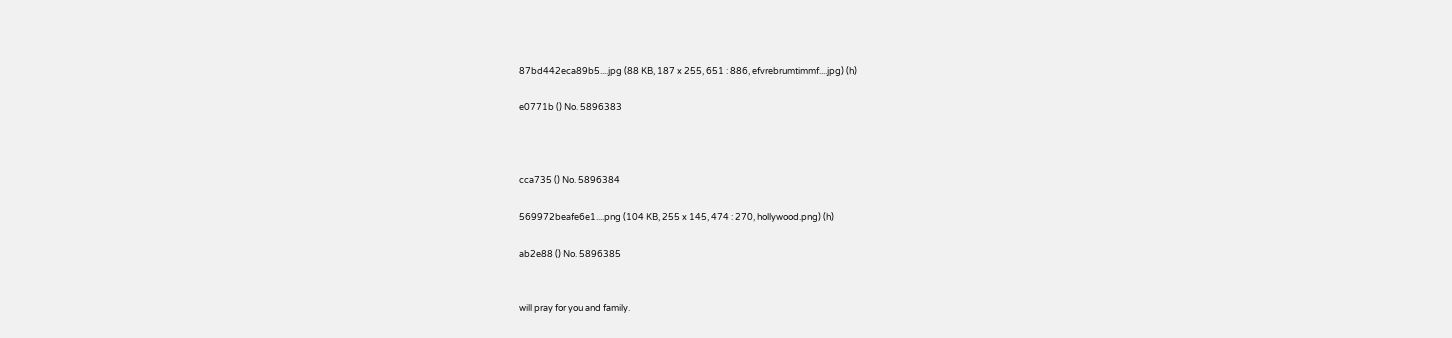87bd442eca89b5....jpg (88 KB, 187 x 255, 651 : 886, efvrebrumtimmf....jpg) (h)

e0771b () No. 5896383



cca735 () No. 5896384

569972beafe6e1....png (104 KB, 255 x 145, 474 : 270, hollywood.png) (h)

ab2e88 () No. 5896385


will pray for you and family.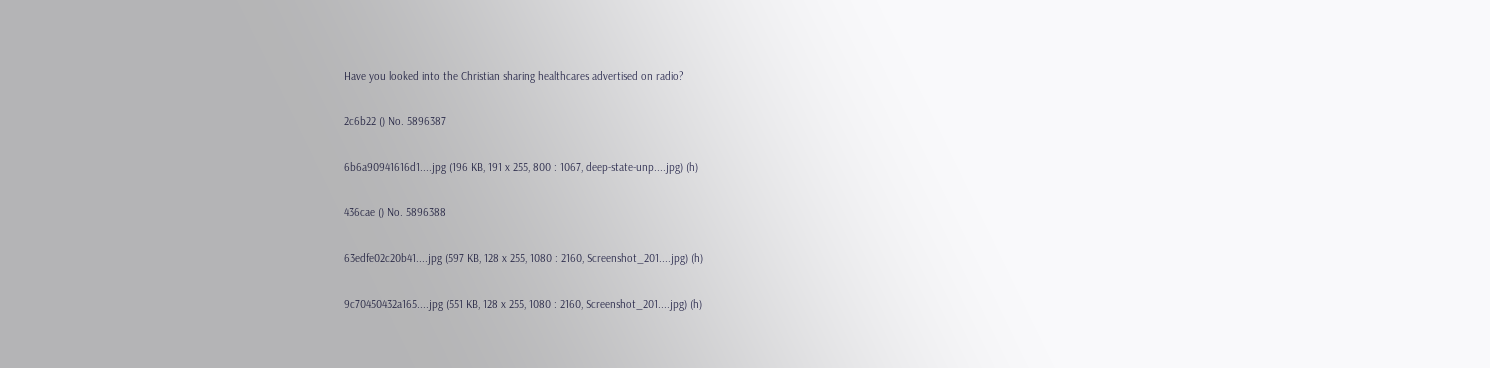Have you looked into the Christian sharing healthcares advertised on radio?

2c6b22 () No. 5896387

6b6a90941616d1....jpg (196 KB, 191 x 255, 800 : 1067, deep-state-unp....jpg) (h)

436cae () No. 5896388

63edfe02c20b41....jpg (597 KB, 128 x 255, 1080 : 2160, Screenshot_201....jpg) (h)

9c70450432a165....jpg (551 KB, 128 x 255, 1080 : 2160, Screenshot_201....jpg) (h)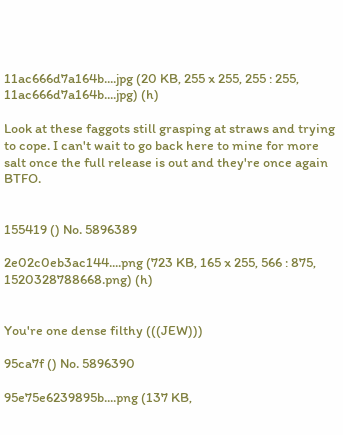11ac666d7a164b....jpg (20 KB, 255 x 255, 255 : 255, 11ac666d7a164b....jpg) (h)

Look at these faggots still grasping at straws and trying to cope. I can't wait to go back here to mine for more salt once the full release is out and they're once again BTFO.


155419 () No. 5896389

2e02c0eb3ac144....png (723 KB, 165 x 255, 566 : 875, 1520328788668.png) (h)


You're one dense filthy (((JEW)))

95ca7f () No. 5896390

95e75e6239895b....png (137 KB,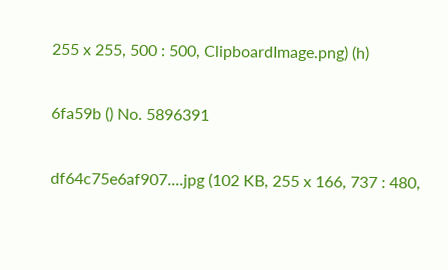255 x 255, 500 : 500, ClipboardImage.png) (h)

6fa59b () No. 5896391

df64c75e6af907....jpg (102 KB, 255 x 166, 737 : 480,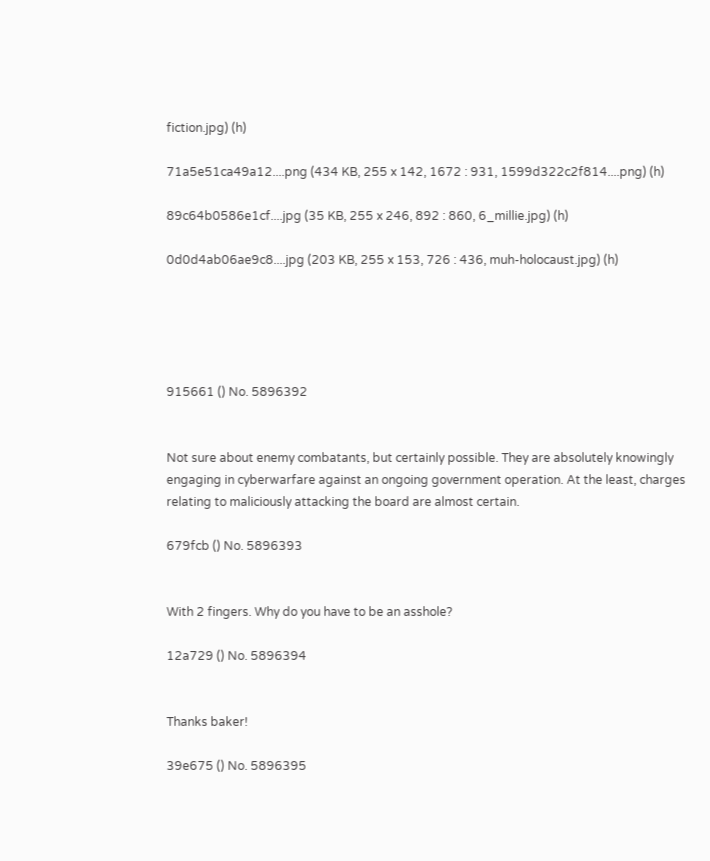fiction.jpg) (h)

71a5e51ca49a12....png (434 KB, 255 x 142, 1672 : 931, 1599d322c2f814....png) (h)

89c64b0586e1cf....jpg (35 KB, 255 x 246, 892 : 860, 6_millie.jpg) (h)

0d0d4ab06ae9c8....jpg (203 KB, 255 x 153, 726 : 436, muh-holocaust.jpg) (h)





915661 () No. 5896392


Not sure about enemy combatants, but certainly possible. They are absolutely knowingly engaging in cyberwarfare against an ongoing government operation. At the least, charges relating to maliciously attacking the board are almost certain.

679fcb () No. 5896393


With 2 fingers. Why do you have to be an asshole?

12a729 () No. 5896394


Thanks baker!

39e675 () No. 5896395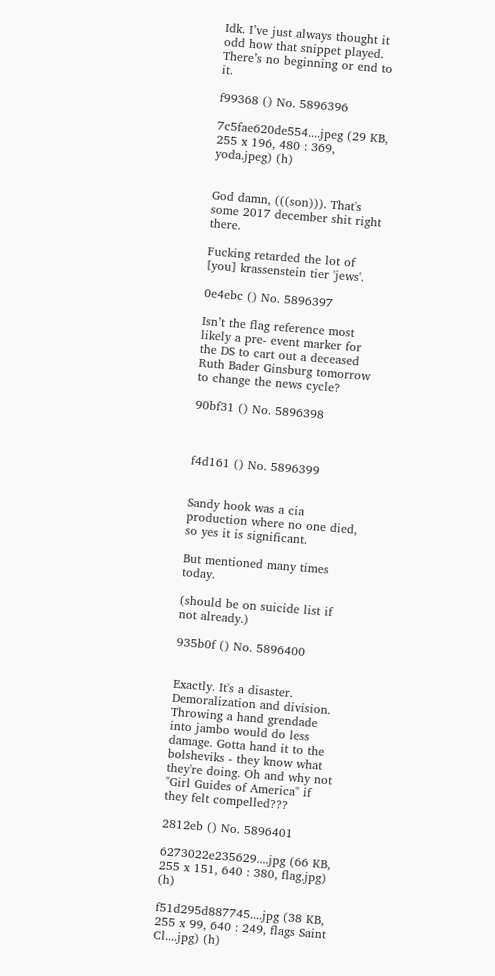Idk. I’ve just always thought it odd how that snippet played. There’s no beginning or end to it.

f99368 () No. 5896396

7c5fae620de554....jpeg (29 KB, 255 x 196, 480 : 369, yoda.jpeg) (h)


God damn, (((son))). That's some 2017 december shit right there.

Fucking retarded the lot of [you] krassenstein tier 'jews'.

0e4ebc () No. 5896397

Isn’t the flag reference most likely a pre- event marker for the DS to cart out a deceased Ruth Bader Ginsburg tomorrow to change the news cycle?

90bf31 () No. 5896398



f4d161 () No. 5896399


Sandy hook was a cia production where no one died, so yes it is significant.

But mentioned many times today.

(should be on suicide list if not already.)

935b0f () No. 5896400


Exactly. It's a disaster. Demoralization and division. Throwing a hand grendade into jambo would do less damage. Gotta hand it to the bolsheviks - they know what they're doing. Oh and why not "Girl Guides of America" if they felt compelled???

2812eb () No. 5896401

6273022e235629....jpg (66 KB, 255 x 151, 640 : 380, flag.jpg) (h)

f51d295d887745....jpg (38 KB, 255 x 99, 640 : 249, flags Saint Cl....jpg) (h)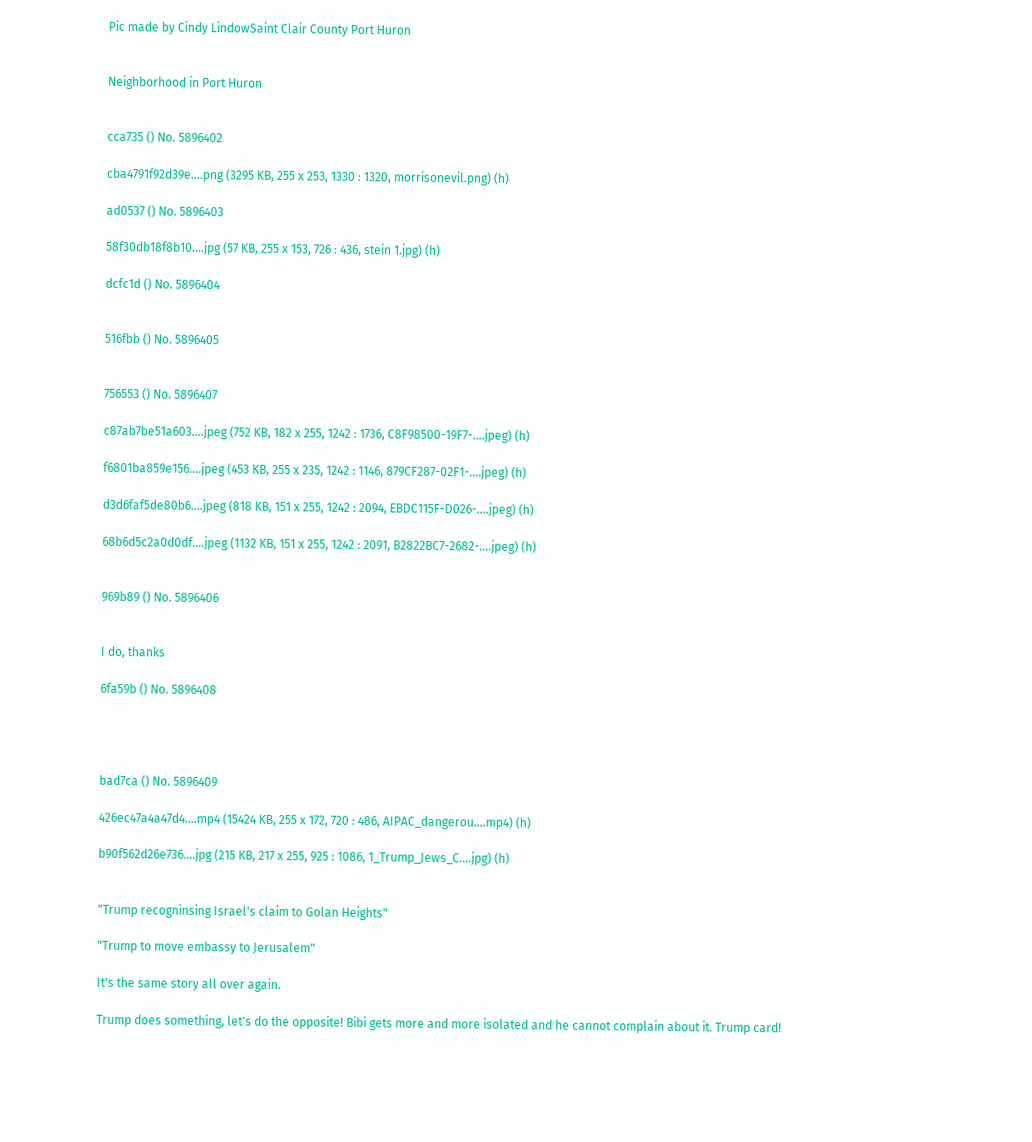Pic made by Cindy LindowSaint Clair County Port Huron


Neighborhood in Port Huron


cca735 () No. 5896402

cba4791f92d39e....png (3295 KB, 255 x 253, 1330 : 1320, morrisonevil.png) (h)

ad0537 () No. 5896403

58f30db18f8b10....jpg (57 KB, 255 x 153, 726 : 436, stein 1.jpg) (h)

dcfc1d () No. 5896404


516fbb () No. 5896405


756553 () No. 5896407

c87ab7be51a603....jpeg (752 KB, 182 x 255, 1242 : 1736, C8F98500-19F7-....jpeg) (h)

f6801ba859e156....jpeg (453 KB, 255 x 235, 1242 : 1146, 879CF287-02F1-....jpeg) (h)

d3d6faf5de80b6....jpeg (818 KB, 151 x 255, 1242 : 2094, EBDC115F-D026-....jpeg) (h)

68b6d5c2a0d0df....jpeg (1132 KB, 151 x 255, 1242 : 2091, B2822BC7-2682-....jpeg) (h)


969b89 () No. 5896406


I do, thanks

6fa59b () No. 5896408




bad7ca () No. 5896409

426ec47a4a47d4....mp4 (15424 KB, 255 x 172, 720 : 486, AIPAC_dangerou....mp4) (h)

b90f562d26e736....jpg (215 KB, 217 x 255, 925 : 1086, 1_Trump_Jews_C....jpg) (h)


"Trump recogninsing Israel's claim to Golan Heights"

"Trump to move embassy to Jerusalem"

It's the same story all over again.

Trump does something, let's do the opposite! Bibi gets more and more isolated and he cannot complain about it. Trump card!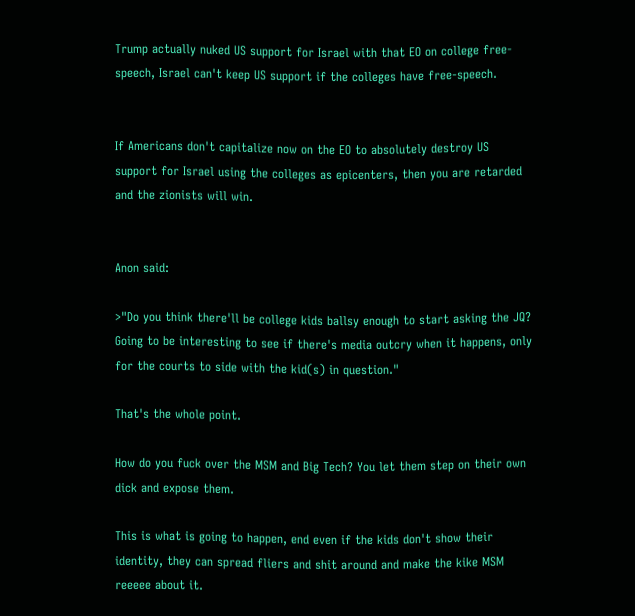Trump actually nuked US support for Israel with that EO on college free-speech, Israel can't keep US support if the colleges have free-speech.


If Americans don't capitalize now on the EO to absolutely destroy US support for Israel using the colleges as epicenters, then you are retarded and the zionists will win.


Anon said:

>"Do you think there'll be college kids ballsy enough to start asking the JQ? Going to be interesting to see if there's media outcry when it happens, only for the courts to side with the kid(s) in question."

That's the whole point.

How do you fuck over the MSM and Big Tech? You let them step on their own dick and expose them.

This is what is going to happen, end even if the kids don't show their identity, they can spread fliers and shit around and make the kike MSM reeeee about it.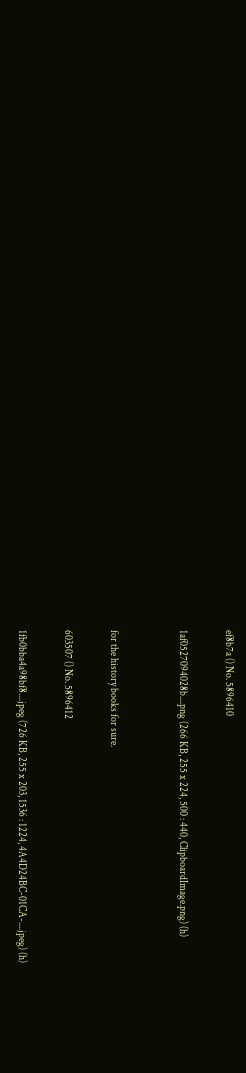ef8b7a () No. 5896410

1af0527094028b....png (266 KB, 255 x 224, 500 : 440, ClipboardImage.png) (h)


for the history books for sure.

603507 () No. 5896412

1fb0bba4a98bf8....jpeg (726 KB, 255 x 203, 1536 : 1224, 4A4D24BC-01CA-....jpeg) (h)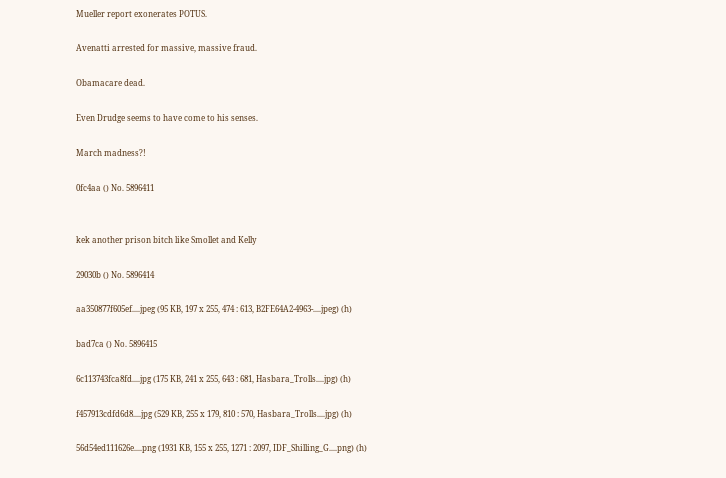Mueller report exonerates POTUS.

Avenatti arrested for massive, massive fraud.

Obamacare dead.

Even Drudge seems to have come to his senses.

March madness?!

0fc4aa () No. 5896411


kek another prison bitch like Smollet and Kelly

29030b () No. 5896414

aa350877f605ef....jpeg (95 KB, 197 x 255, 474 : 613, B2FE64A2-4963-....jpeg) (h)

bad7ca () No. 5896415

6c113743fca8fd....jpg (175 KB, 241 x 255, 643 : 681, Hasbara_Trolls....jpg) (h)

f457913cdfd6d8....jpg (529 KB, 255 x 179, 810 : 570, Hasbara_Trolls....jpg) (h)

56d54ed111626e....png (1931 KB, 155 x 255, 1271 : 2097, IDF_Shilling_G....png) (h)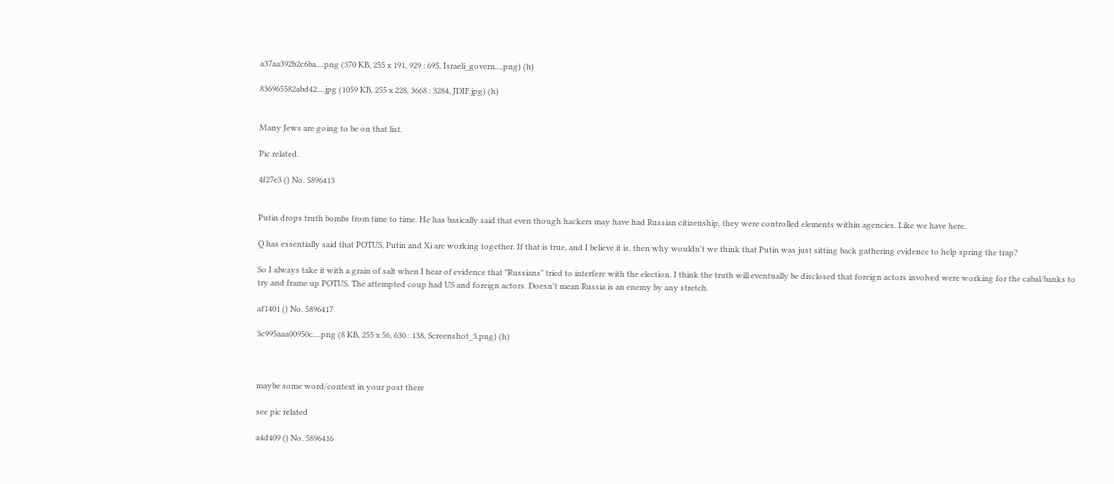a37aa392b2c6ba....png (370 KB, 255 x 191, 929 : 695, Israeli_govern....png) (h)

836965582abd42....jpg (1059 KB, 255 x 228, 3668 : 3284, JDIF.jpg) (h)


Many Jews are going to be on that list.

Pic related.

4f27e3 () No. 5896413


Putin drops truth bombs from time to time. He has basically said that even though hackers may have had Russian citizenship, they were controlled elements within agencies. Like we have here.

Q has essentially said that POTUS, Putin and Xi are working together. If that is true, and I believe it is, then why wouldn't we think that Putin was just sitting back gathering evidence to help spring the trap?

So I always take it with a grain of salt when I hear of evidence that "Russians" tried to interfere with the election. I think the truth will eventually be disclosed that foreign actors involved were working for the cabal/banks to try and frame up POTUS. The attempted coup had US and foreign actors. Doesn't mean Russia is an enemy by any stretch.

af1401 () No. 5896417

3c995aaa00950c....png (8 KB, 255 x 56, 630 : 138, Screenshot_3.png) (h)



maybe some word/context in your post there

see pic related

a4d409 () No. 5896416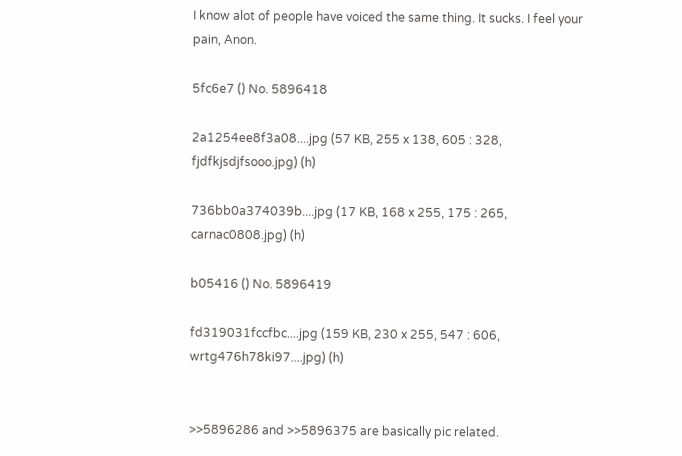I know alot of people have voiced the same thing. It sucks. I feel your pain, Anon.

5fc6e7 () No. 5896418

2a1254ee8f3a08....jpg (57 KB, 255 x 138, 605 : 328, fjdfkjsdjfsooo.jpg) (h)

736bb0a374039b....jpg (17 KB, 168 x 255, 175 : 265, carnac0808.jpg) (h)

b05416 () No. 5896419

fd319031fccfbc....jpg (159 KB, 230 x 255, 547 : 606, wrtg476h78ki97....jpg) (h)


>>5896286 and >>5896375 are basically pic related.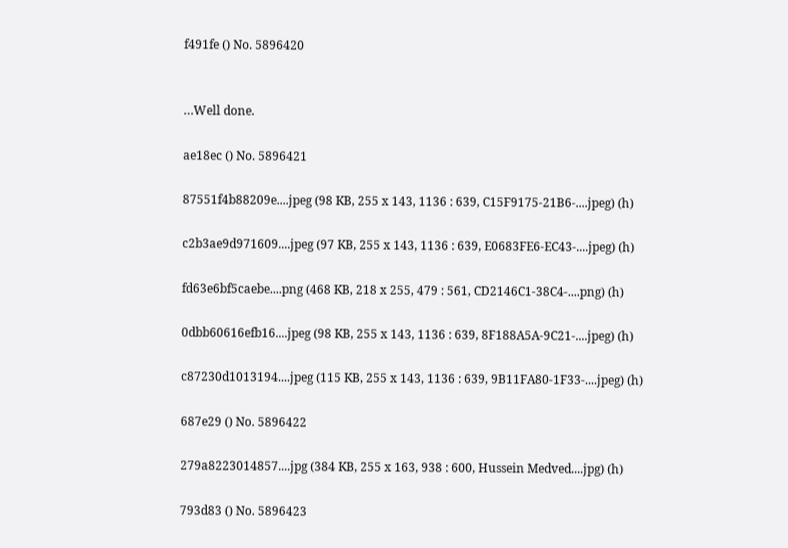f491fe () No. 5896420


…Well done.

ae18ec () No. 5896421

87551f4b88209e....jpeg (98 KB, 255 x 143, 1136 : 639, C15F9175-21B6-....jpeg) (h)

c2b3ae9d971609....jpeg (97 KB, 255 x 143, 1136 : 639, E0683FE6-EC43-....jpeg) (h)

fd63e6bf5caebe....png (468 KB, 218 x 255, 479 : 561, CD2146C1-38C4-....png) (h)

0dbb60616efb16....jpeg (98 KB, 255 x 143, 1136 : 639, 8F188A5A-9C21-....jpeg) (h)

c87230d1013194....jpeg (115 KB, 255 x 143, 1136 : 639, 9B11FA80-1F33-....jpeg) (h)

687e29 () No. 5896422

279a8223014857....jpg (384 KB, 255 x 163, 938 : 600, Hussein Medved....jpg) (h)

793d83 () No. 5896423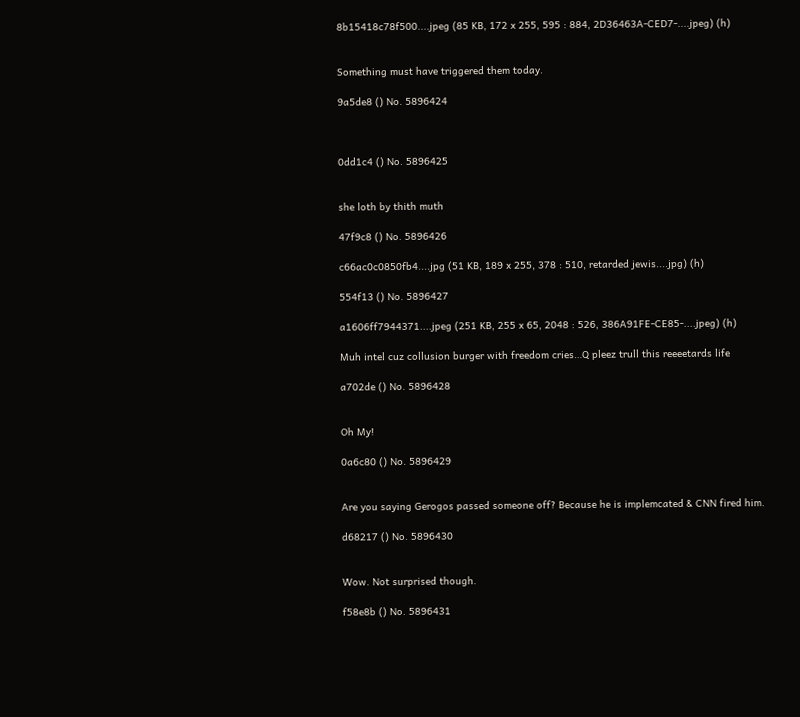8b15418c78f500....jpeg (85 KB, 172 x 255, 595 : 884, 2D36463A-CED7-....jpeg) (h)


Something must have triggered them today.

9a5de8 () No. 5896424



0dd1c4 () No. 5896425


she loth by thith muth

47f9c8 () No. 5896426

c66ac0c0850fb4....jpg (51 KB, 189 x 255, 378 : 510, retarded jewis....jpg) (h)

554f13 () No. 5896427

a1606ff7944371....jpeg (251 KB, 255 x 65, 2048 : 526, 386A91FE-CE85-....jpeg) (h)

Muh intel cuz collusion burger with freedom cries…Q pleez trull this reeeetards life

a702de () No. 5896428


Oh My!

0a6c80 () No. 5896429


Are you saying Gerogos passed someone off? Because he is implemcated & CNN fired him.

d68217 () No. 5896430


Wow. Not surprised though.

f58e8b () No. 5896431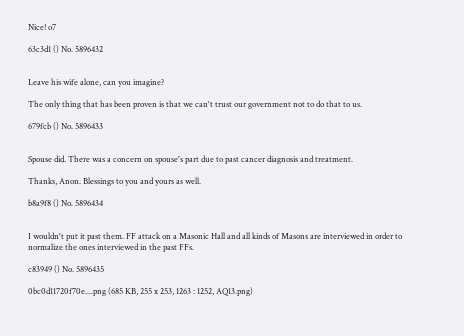Nice! o7

63c3d1 () No. 5896432


Leave his wife alone, can you imagine?

The only thing that has been proven is that we can't trust our government not to do that to us.

679fcb () No. 5896433


Spouse did. There was a concern on spouse's part due to past cancer diagnosis and treatment.

Thanks, Anon. Blessings to you and yours as well.

b8a9f8 () No. 5896434


I wouldn't put it past them. FF attack on a Masonic Hall and all kinds of Masons are interviewed in order to normalize the ones interviewed in the past FFs.

c83949 () No. 5896435

0bc0d11720f70e....png (685 KB, 255 x 253, 1263 : 1252, AQ13.png)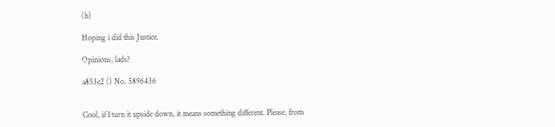(h)

Hoping i did this Justice.

Opinions, lads?

a853e2 () No. 5896436


Cool, if I turn it upside down, it means something different. Please, from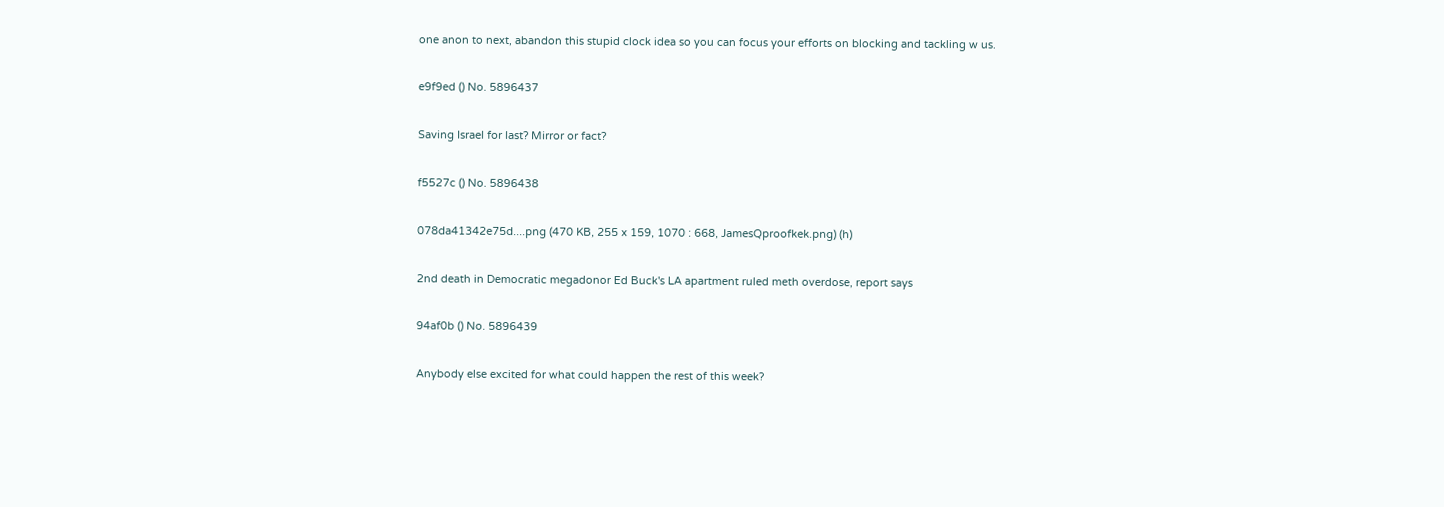one anon to next, abandon this stupid clock idea so you can focus your efforts on blocking and tackling w us.

e9f9ed () No. 5896437

Saving Israel for last? Mirror or fact?

f5527c () No. 5896438

078da41342e75d....png (470 KB, 255 x 159, 1070 : 668, JamesQproofkek.png) (h)

2nd death in Democratic megadonor Ed Buck's LA apartment ruled meth overdose, report says

94af0b () No. 5896439

Anybody else excited for what could happen the rest of this week?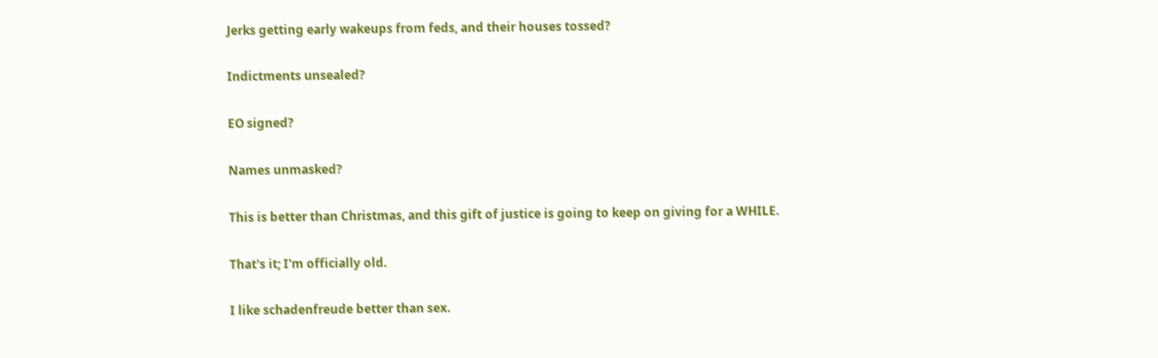Jerks getting early wakeups from feds, and their houses tossed?

Indictments unsealed?

EO signed?

Names unmasked?

This is better than Christmas, and this gift of justice is going to keep on giving for a WHILE.

That's it; I'm officially old.

I like schadenfreude better than sex.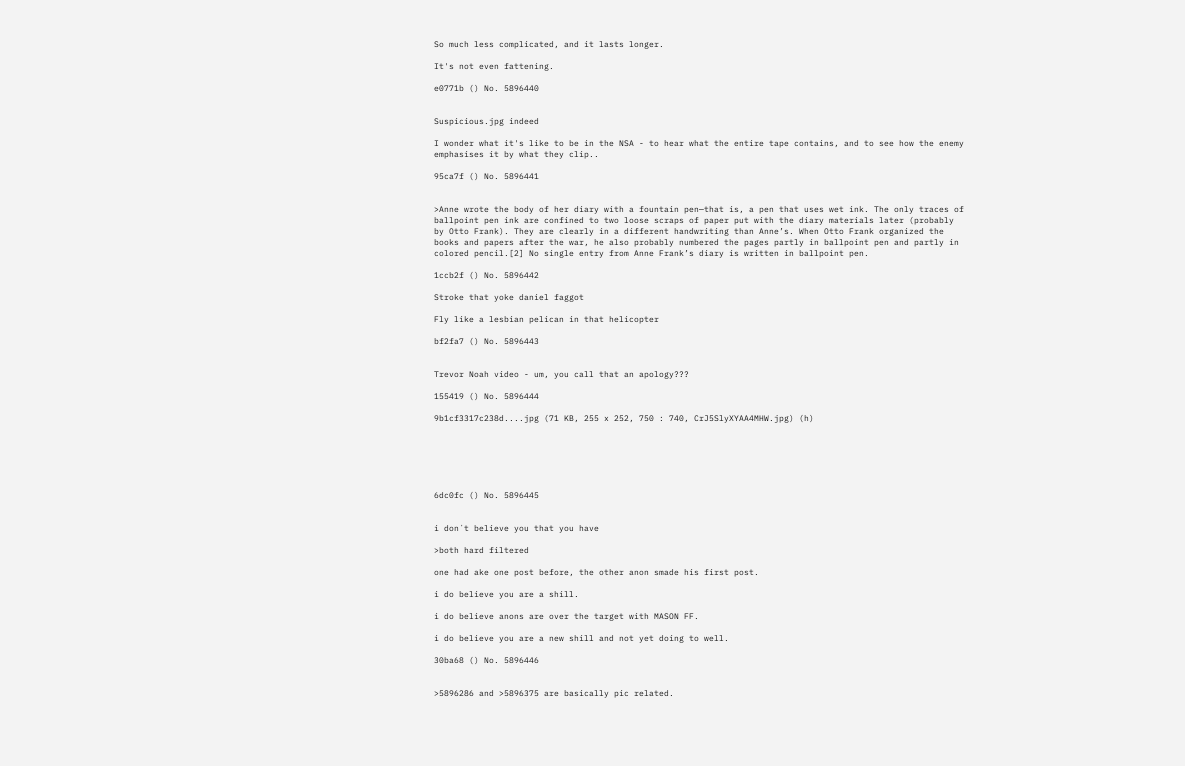So much less complicated, and it lasts longer.

It's not even fattening.

e0771b () No. 5896440


Suspicious.jpg indeed

I wonder what it's like to be in the NSA - to hear what the entire tape contains, and to see how the enemy emphasises it by what they clip..

95ca7f () No. 5896441


>Anne wrote the body of her diary with a fountain pen—that is, a pen that uses wet ink. The only traces of ballpoint pen ink are confined to two loose scraps of paper put with the diary materials later (probably by Otto Frank). They are clearly in a different handwriting than Anne’s. When Otto Frank organized the books and papers after the war, he also probably numbered the pages partly in ballpoint pen and partly in colored pencil.[2] No single entry from Anne Frank’s diary is written in ballpoint pen.

1ccb2f () No. 5896442

Stroke that yoke daniel faggot

Fly like a lesbian pelican in that helicopter

bf2fa7 () No. 5896443


Trevor Noah video - um, you call that an apology???

155419 () No. 5896444

9b1cf3317c238d....jpg (71 KB, 255 x 252, 750 : 740, CrJ5SlyXYAA4MHW.jpg) (h)






6dc0fc () No. 5896445


i don´t believe you that you have

>both hard filtered

one had ake one post before, the other anon smade his first post.

i do believe you are a shill.

i do believe anons are over the target with MASON FF.

i do believe you are a new shill and not yet doing to well.

30ba68 () No. 5896446


>5896286 and >5896375 are basically pic related.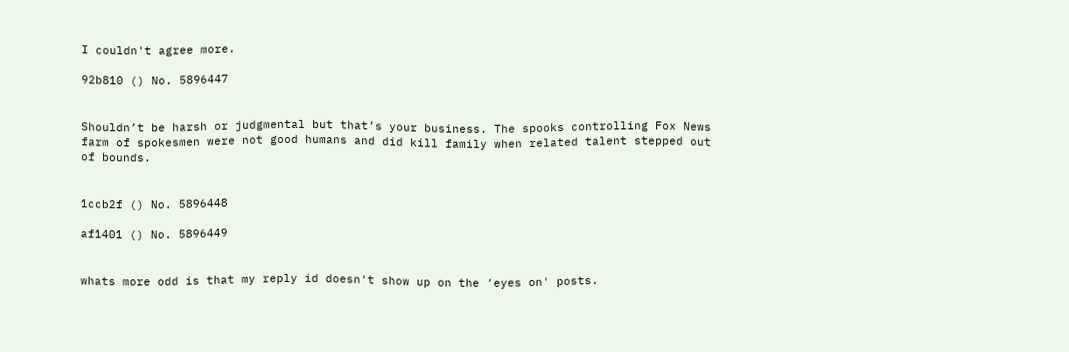I couldn't agree more.

92b810 () No. 5896447


Shouldn’t be harsh or judgmental but that’s your business. The spooks controlling Fox News farm of spokesmen were not good humans and did kill family when related talent stepped out of bounds.


1ccb2f () No. 5896448

af1401 () No. 5896449


whats more odd is that my reply id doesn't show up on the 'eyes on' posts.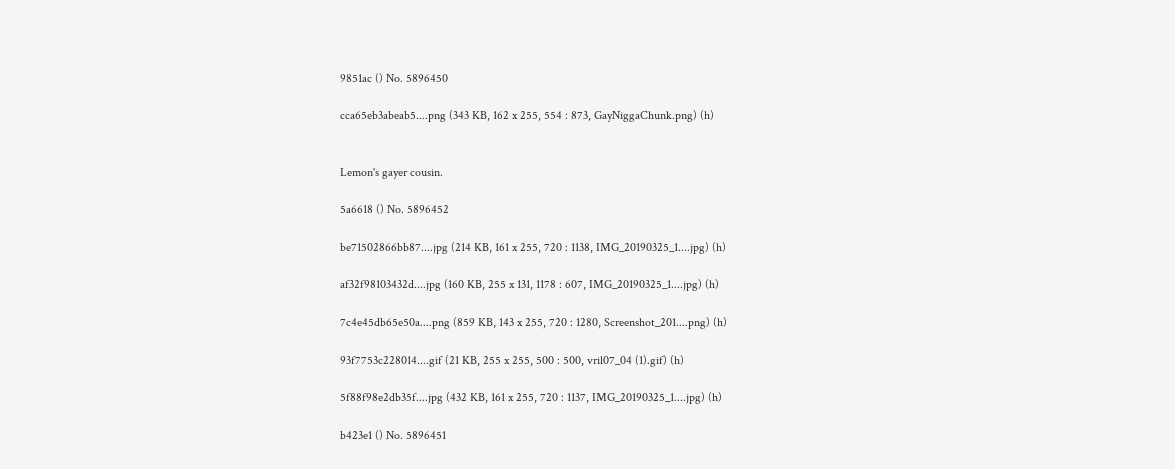9851ac () No. 5896450

cca65eb3abeab5....png (343 KB, 162 x 255, 554 : 873, GayNiggaChunk.png) (h)


Lemon's gayer cousin.

5a6618 () No. 5896452

be71502866bb87....jpg (214 KB, 161 x 255, 720 : 1138, IMG_20190325_1....jpg) (h)

af32f98103432d....jpg (160 KB, 255 x 131, 1178 : 607, IMG_20190325_1....jpg) (h)

7c4e45db65e50a....png (859 KB, 143 x 255, 720 : 1280, Screenshot_201....png) (h)

93f7753c228014....gif (21 KB, 255 x 255, 500 : 500, vril07_04 (1).gif) (h)

5f88f98e2db35f....jpg (432 KB, 161 x 255, 720 : 1137, IMG_20190325_1....jpg) (h)

b423e1 () No. 5896451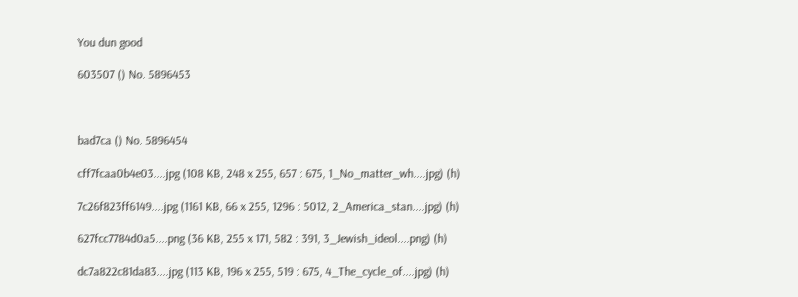You dun good

603507 () No. 5896453



bad7ca () No. 5896454

cff7fcaa0b4e03....jpg (108 KB, 248 x 255, 657 : 675, 1_No_matter_wh....jpg) (h)

7c26f823ff6149....jpg (1161 KB, 66 x 255, 1296 : 5012, 2_America_stan....jpg) (h)

627fcc7784d0a5....png (36 KB, 255 x 171, 582 : 391, 3_Jewish_ideol....png) (h)

dc7a822c81da83....jpg (113 KB, 196 x 255, 519 : 675, 4_The_cycle_of....jpg) (h)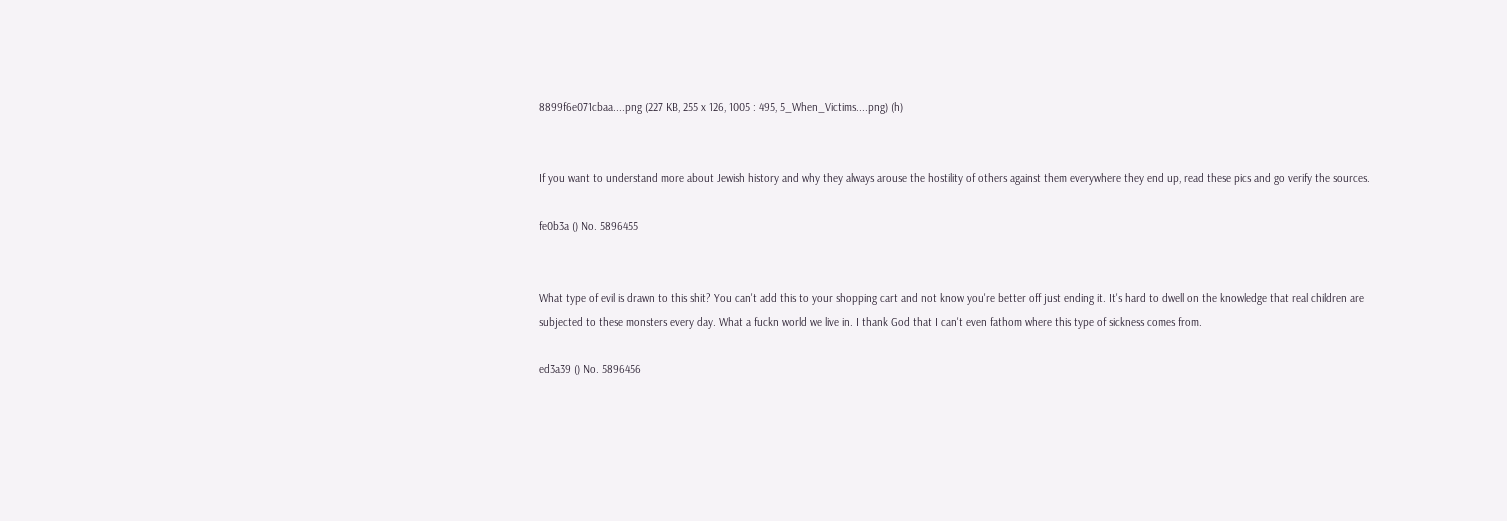8899f6e071cbaa....png (227 KB, 255 x 126, 1005 : 495, 5_When_Victims....png) (h)


If you want to understand more about Jewish history and why they always arouse the hostility of others against them everywhere they end up, read these pics and go verify the sources.

fe0b3a () No. 5896455


What type of evil is drawn to this shit? You can't add this to your shopping cart and not know you're better off just ending it. It's hard to dwell on the knowledge that real children are subjected to these monsters every day. What a fuckn world we live in. I thank God that I can't even fathom where this type of sickness comes from.

ed3a39 () No. 5896456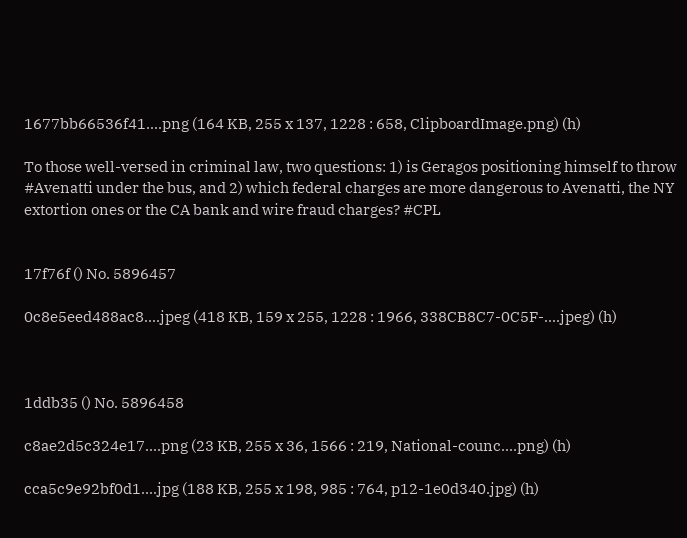1677bb66536f41....png (164 KB, 255 x 137, 1228 : 658, ClipboardImage.png) (h)

To those well-versed in criminal law, two questions: 1) is Geragos positioning himself to throw #Avenatti under the bus, and 2) which federal charges are more dangerous to Avenatti, the NY extortion ones or the CA bank and wire fraud charges? #CPL


17f76f () No. 5896457

0c8e5eed488ac8....jpeg (418 KB, 159 x 255, 1228 : 1966, 338CB8C7-0C5F-....jpeg) (h)



1ddb35 () No. 5896458

c8ae2d5c324e17....png (23 KB, 255 x 36, 1566 : 219, National-counc....png) (h)

cca5c9e92bf0d1....jpg (188 KB, 255 x 198, 985 : 764, p12-1e0d340.jpg) (h)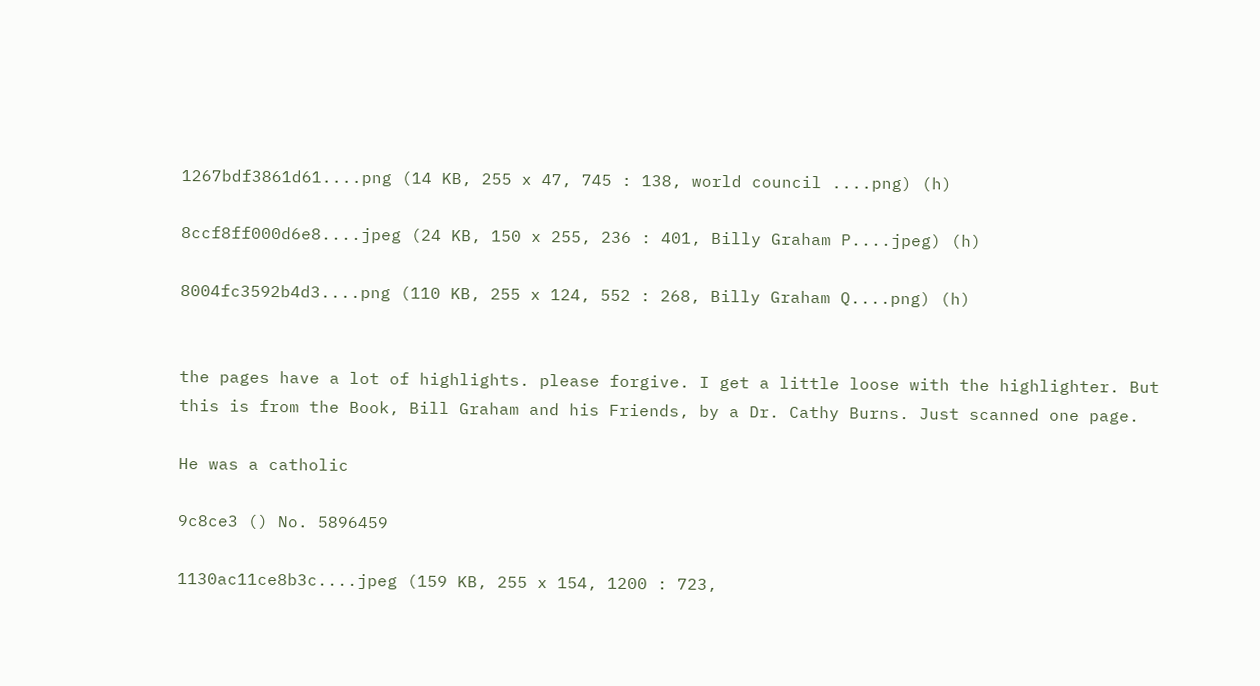1267bdf3861d61....png (14 KB, 255 x 47, 745 : 138, world council ....png) (h)

8ccf8ff000d6e8....jpeg (24 KB, 150 x 255, 236 : 401, Billy Graham P....jpeg) (h)

8004fc3592b4d3....png (110 KB, 255 x 124, 552 : 268, Billy Graham Q....png) (h)


the pages have a lot of highlights. please forgive. I get a little loose with the highlighter. But this is from the Book, Bill Graham and his Friends, by a Dr. Cathy Burns. Just scanned one page.

He was a catholic

9c8ce3 () No. 5896459

1130ac11ce8b3c....jpeg (159 KB, 255 x 154, 1200 : 723,